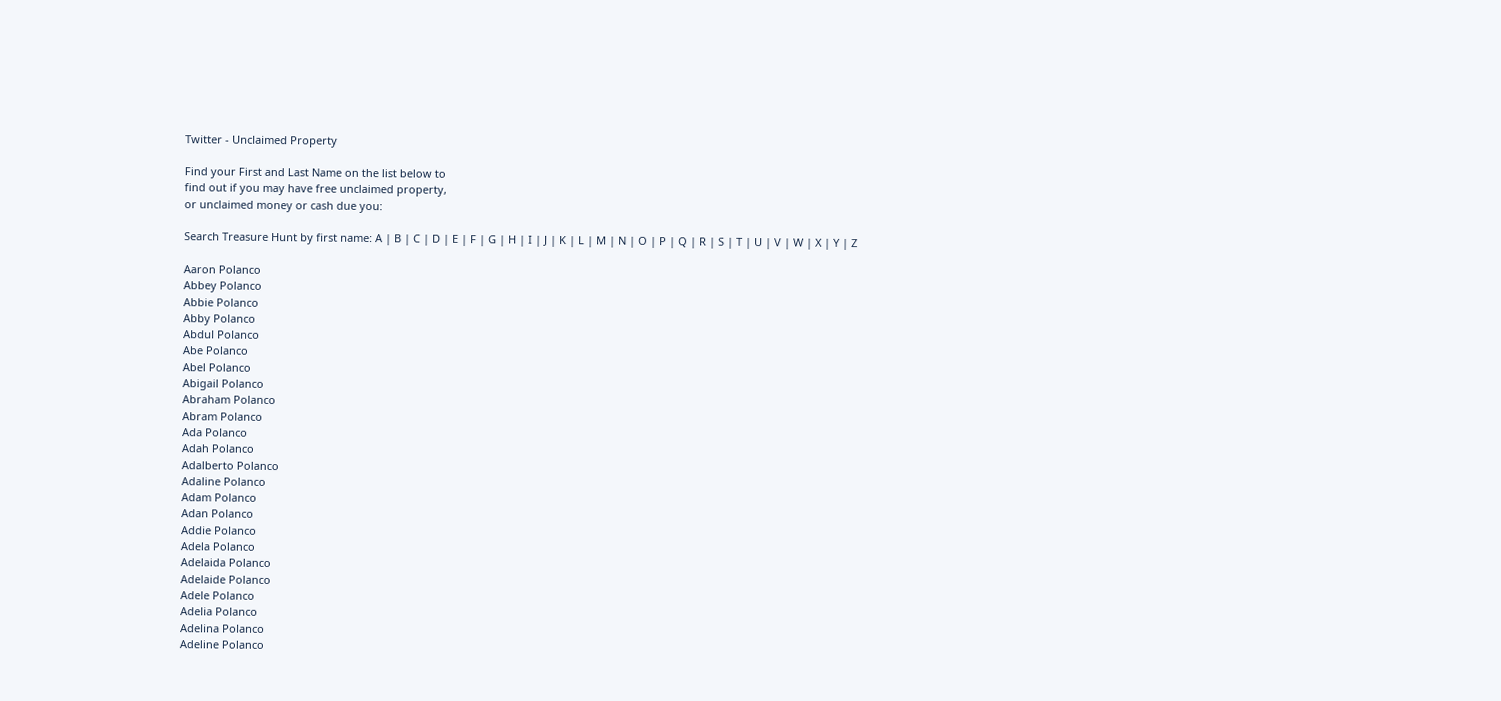Twitter - Unclaimed Property

Find your First and Last Name on the list below to
find out if you may have free unclaimed property,
or unclaimed money or cash due you:

Search Treasure Hunt by first name: A | B | C | D | E | F | G | H | I | J | K | L | M | N | O | P | Q | R | S | T | U | V | W | X | Y | Z

Aaron Polanco
Abbey Polanco
Abbie Polanco
Abby Polanco
Abdul Polanco
Abe Polanco
Abel Polanco
Abigail Polanco
Abraham Polanco
Abram Polanco
Ada Polanco
Adah Polanco
Adalberto Polanco
Adaline Polanco
Adam Polanco
Adan Polanco
Addie Polanco
Adela Polanco
Adelaida Polanco
Adelaide Polanco
Adele Polanco
Adelia Polanco
Adelina Polanco
Adeline Polanco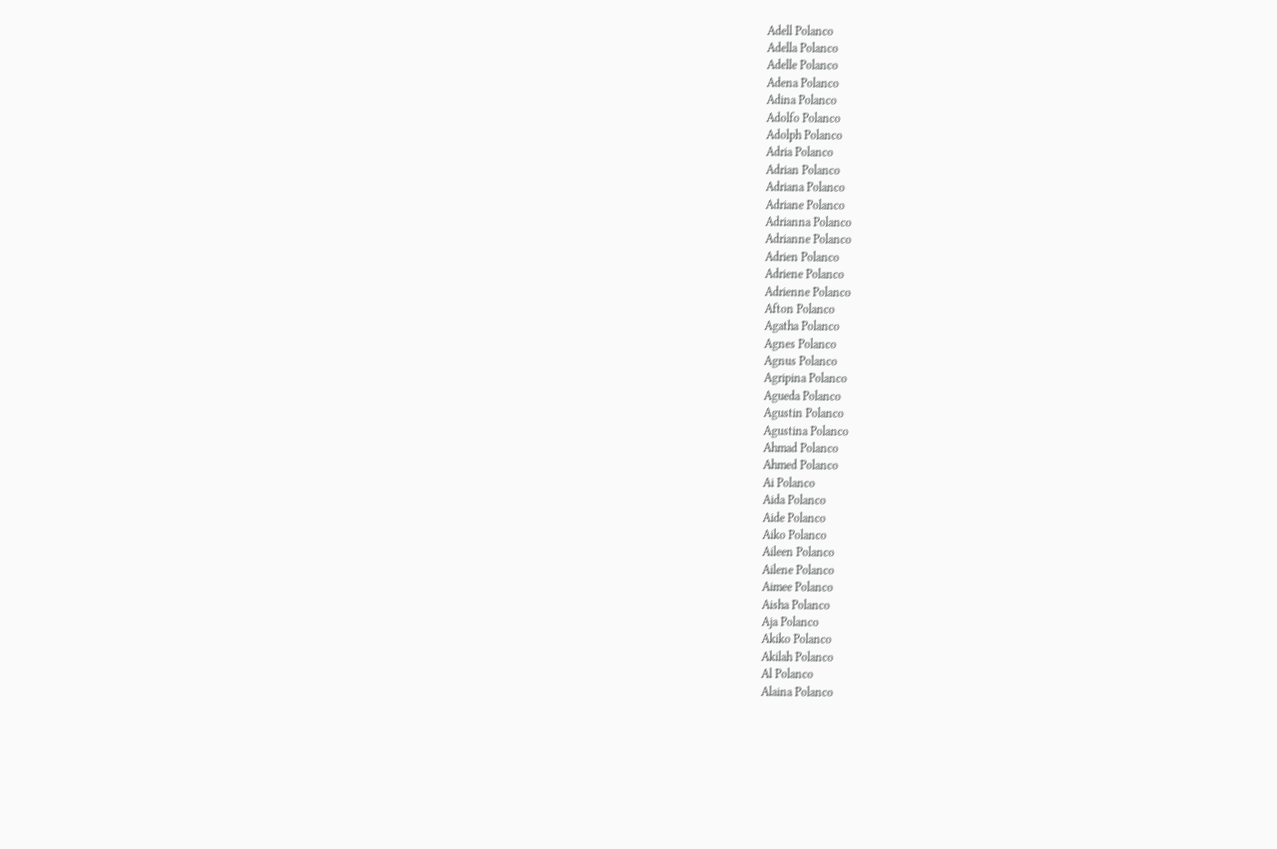Adell Polanco
Adella Polanco
Adelle Polanco
Adena Polanco
Adina Polanco
Adolfo Polanco
Adolph Polanco
Adria Polanco
Adrian Polanco
Adriana Polanco
Adriane Polanco
Adrianna Polanco
Adrianne Polanco
Adrien Polanco
Adriene Polanco
Adrienne Polanco
Afton Polanco
Agatha Polanco
Agnes Polanco
Agnus Polanco
Agripina Polanco
Agueda Polanco
Agustin Polanco
Agustina Polanco
Ahmad Polanco
Ahmed Polanco
Ai Polanco
Aida Polanco
Aide Polanco
Aiko Polanco
Aileen Polanco
Ailene Polanco
Aimee Polanco
Aisha Polanco
Aja Polanco
Akiko Polanco
Akilah Polanco
Al Polanco
Alaina Polanco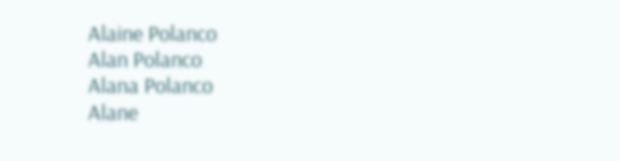Alaine Polanco
Alan Polanco
Alana Polanco
Alane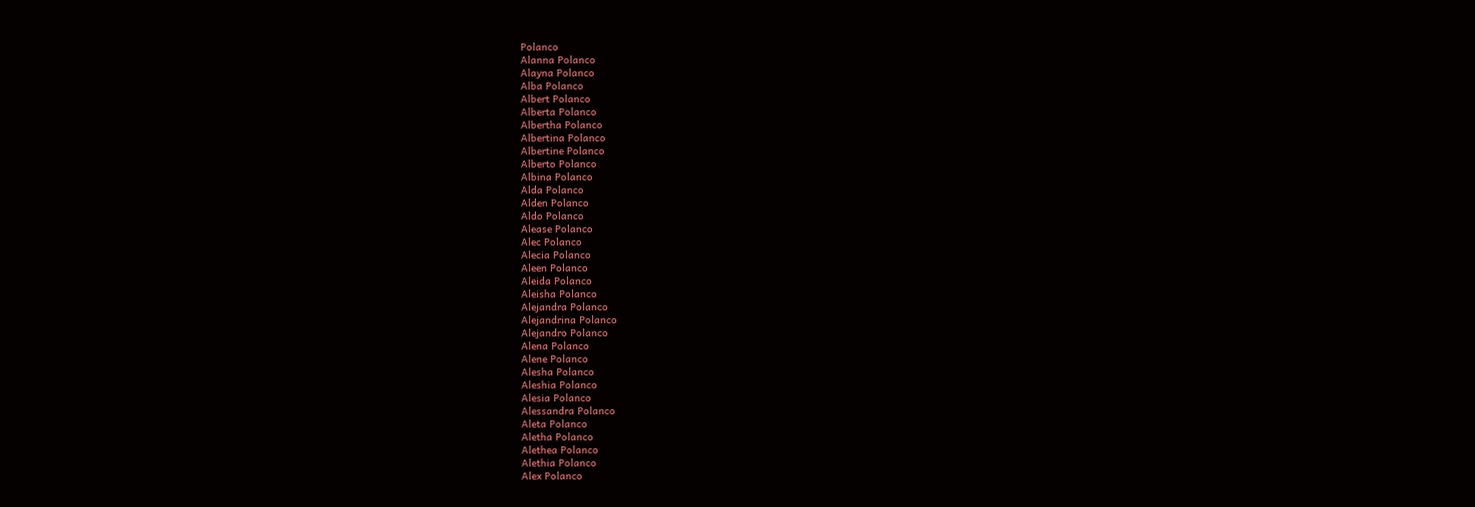Polanco
Alanna Polanco
Alayna Polanco
Alba Polanco
Albert Polanco
Alberta Polanco
Albertha Polanco
Albertina Polanco
Albertine Polanco
Alberto Polanco
Albina Polanco
Alda Polanco
Alden Polanco
Aldo Polanco
Alease Polanco
Alec Polanco
Alecia Polanco
Aleen Polanco
Aleida Polanco
Aleisha Polanco
Alejandra Polanco
Alejandrina Polanco
Alejandro Polanco
Alena Polanco
Alene Polanco
Alesha Polanco
Aleshia Polanco
Alesia Polanco
Alessandra Polanco
Aleta Polanco
Aletha Polanco
Alethea Polanco
Alethia Polanco
Alex Polanco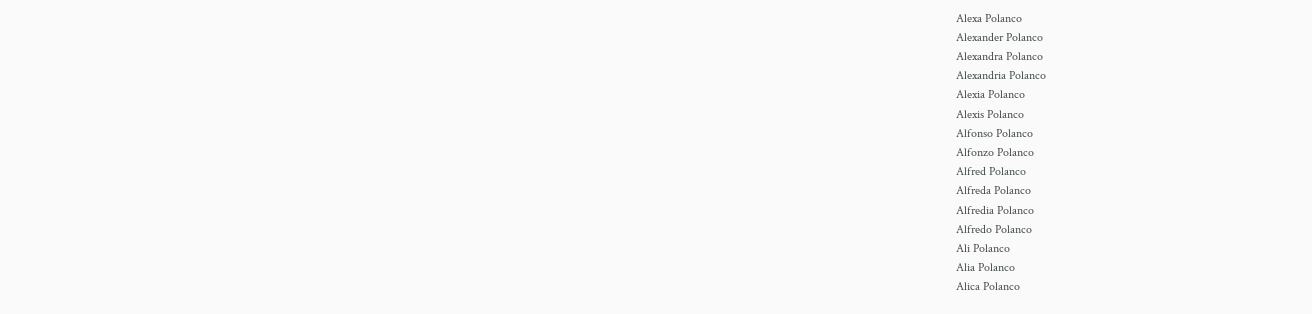Alexa Polanco
Alexander Polanco
Alexandra Polanco
Alexandria Polanco
Alexia Polanco
Alexis Polanco
Alfonso Polanco
Alfonzo Polanco
Alfred Polanco
Alfreda Polanco
Alfredia Polanco
Alfredo Polanco
Ali Polanco
Alia Polanco
Alica Polanco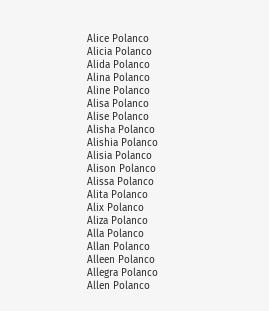Alice Polanco
Alicia Polanco
Alida Polanco
Alina Polanco
Aline Polanco
Alisa Polanco
Alise Polanco
Alisha Polanco
Alishia Polanco
Alisia Polanco
Alison Polanco
Alissa Polanco
Alita Polanco
Alix Polanco
Aliza Polanco
Alla Polanco
Allan Polanco
Alleen Polanco
Allegra Polanco
Allen Polanco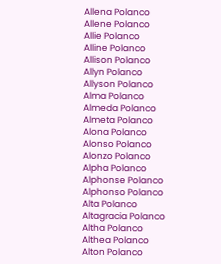Allena Polanco
Allene Polanco
Allie Polanco
Alline Polanco
Allison Polanco
Allyn Polanco
Allyson Polanco
Alma Polanco
Almeda Polanco
Almeta Polanco
Alona Polanco
Alonso Polanco
Alonzo Polanco
Alpha Polanco
Alphonse Polanco
Alphonso Polanco
Alta Polanco
Altagracia Polanco
Altha Polanco
Althea Polanco
Alton Polanco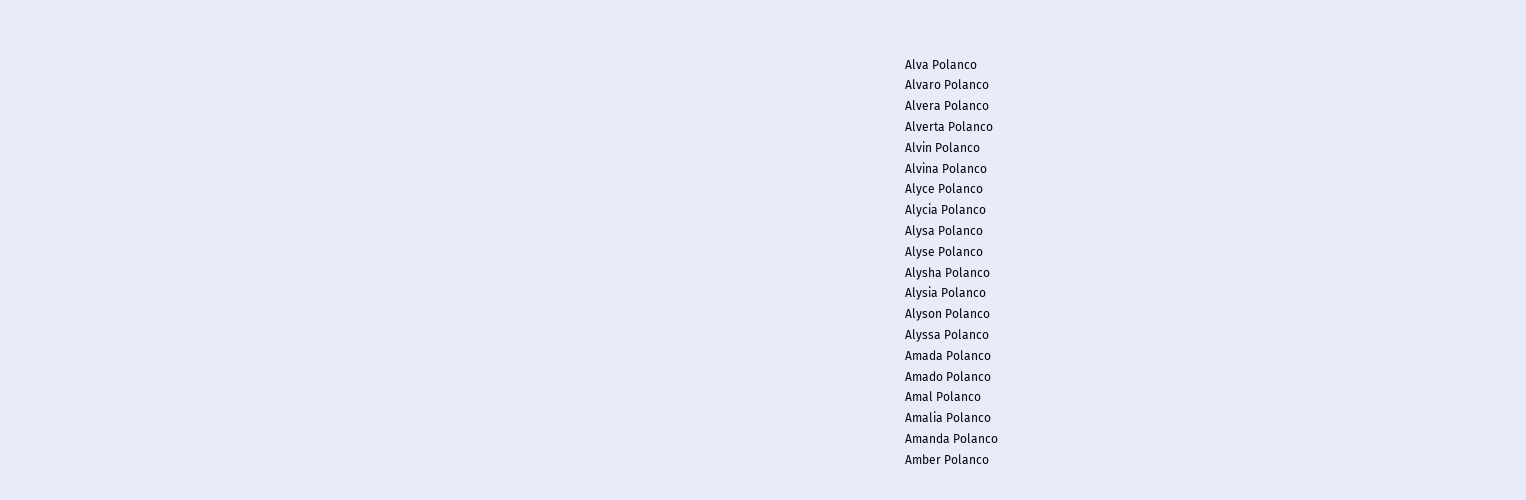Alva Polanco
Alvaro Polanco
Alvera Polanco
Alverta Polanco
Alvin Polanco
Alvina Polanco
Alyce Polanco
Alycia Polanco
Alysa Polanco
Alyse Polanco
Alysha Polanco
Alysia Polanco
Alyson Polanco
Alyssa Polanco
Amada Polanco
Amado Polanco
Amal Polanco
Amalia Polanco
Amanda Polanco
Amber Polanco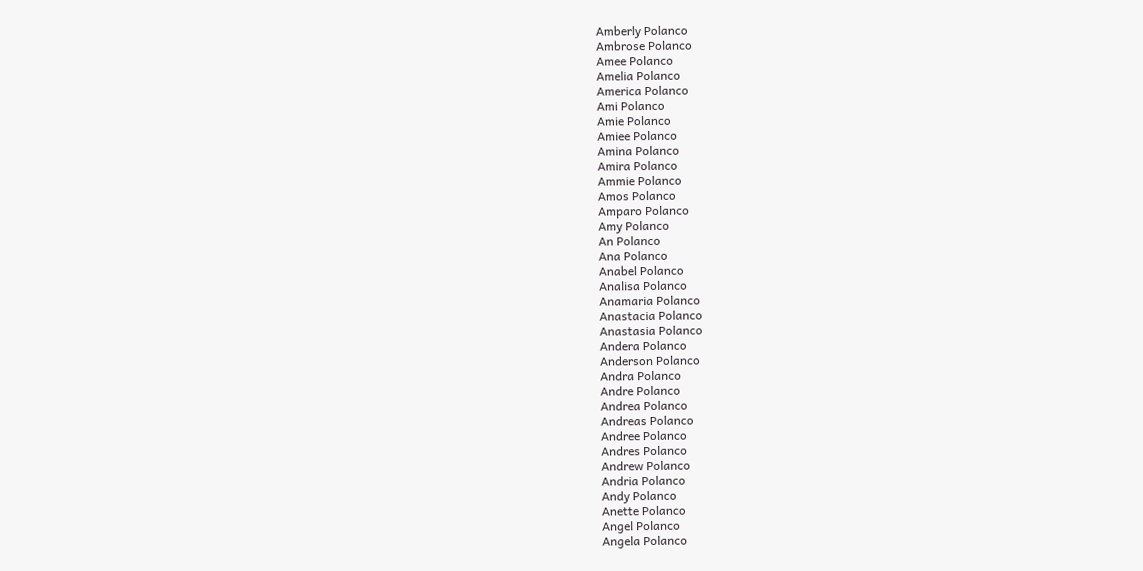Amberly Polanco
Ambrose Polanco
Amee Polanco
Amelia Polanco
America Polanco
Ami Polanco
Amie Polanco
Amiee Polanco
Amina Polanco
Amira Polanco
Ammie Polanco
Amos Polanco
Amparo Polanco
Amy Polanco
An Polanco
Ana Polanco
Anabel Polanco
Analisa Polanco
Anamaria Polanco
Anastacia Polanco
Anastasia Polanco
Andera Polanco
Anderson Polanco
Andra Polanco
Andre Polanco
Andrea Polanco
Andreas Polanco
Andree Polanco
Andres Polanco
Andrew Polanco
Andria Polanco
Andy Polanco
Anette Polanco
Angel Polanco
Angela Polanco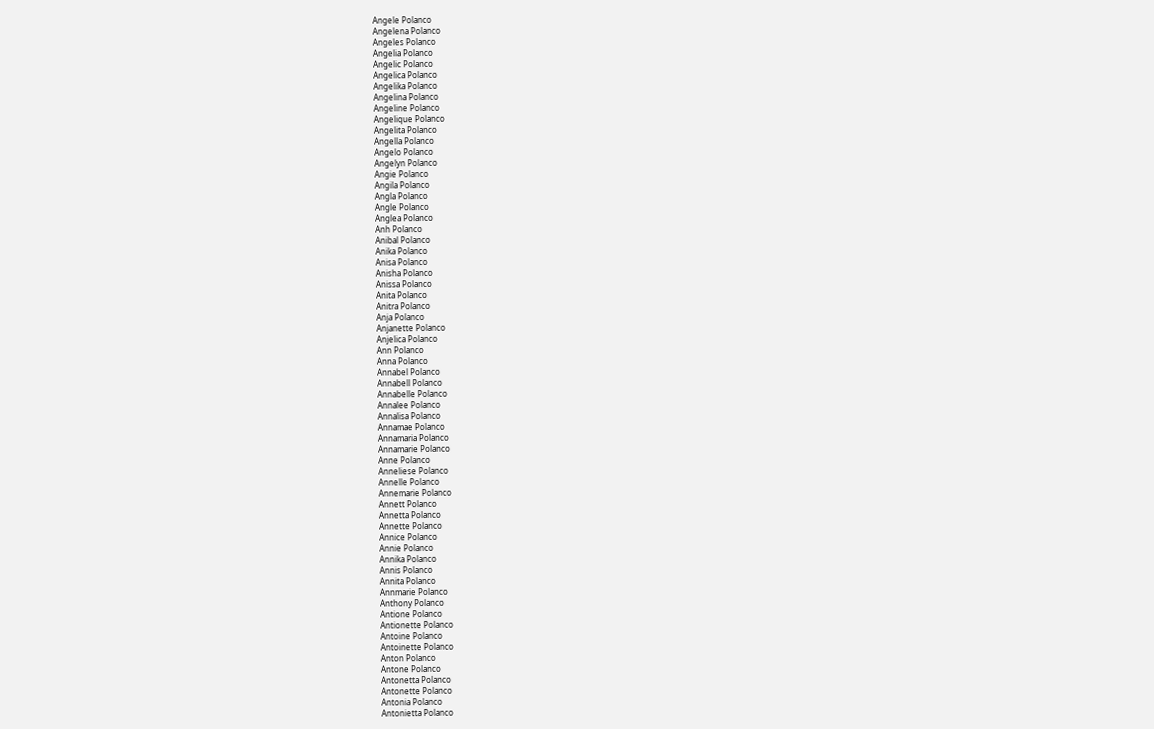Angele Polanco
Angelena Polanco
Angeles Polanco
Angelia Polanco
Angelic Polanco
Angelica Polanco
Angelika Polanco
Angelina Polanco
Angeline Polanco
Angelique Polanco
Angelita Polanco
Angella Polanco
Angelo Polanco
Angelyn Polanco
Angie Polanco
Angila Polanco
Angla Polanco
Angle Polanco
Anglea Polanco
Anh Polanco
Anibal Polanco
Anika Polanco
Anisa Polanco
Anisha Polanco
Anissa Polanco
Anita Polanco
Anitra Polanco
Anja Polanco
Anjanette Polanco
Anjelica Polanco
Ann Polanco
Anna Polanco
Annabel Polanco
Annabell Polanco
Annabelle Polanco
Annalee Polanco
Annalisa Polanco
Annamae Polanco
Annamaria Polanco
Annamarie Polanco
Anne Polanco
Anneliese Polanco
Annelle Polanco
Annemarie Polanco
Annett Polanco
Annetta Polanco
Annette Polanco
Annice Polanco
Annie Polanco
Annika Polanco
Annis Polanco
Annita Polanco
Annmarie Polanco
Anthony Polanco
Antione Polanco
Antionette Polanco
Antoine Polanco
Antoinette Polanco
Anton Polanco
Antone Polanco
Antonetta Polanco
Antonette Polanco
Antonia Polanco
Antonietta Polanco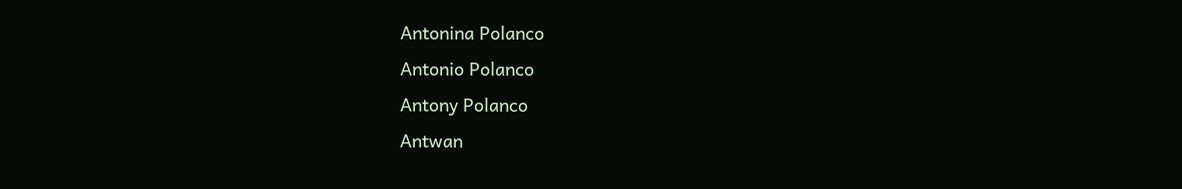Antonina Polanco
Antonio Polanco
Antony Polanco
Antwan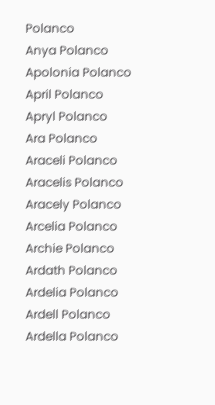Polanco
Anya Polanco
Apolonia Polanco
April Polanco
Apryl Polanco
Ara Polanco
Araceli Polanco
Aracelis Polanco
Aracely Polanco
Arcelia Polanco
Archie Polanco
Ardath Polanco
Ardelia Polanco
Ardell Polanco
Ardella Polanco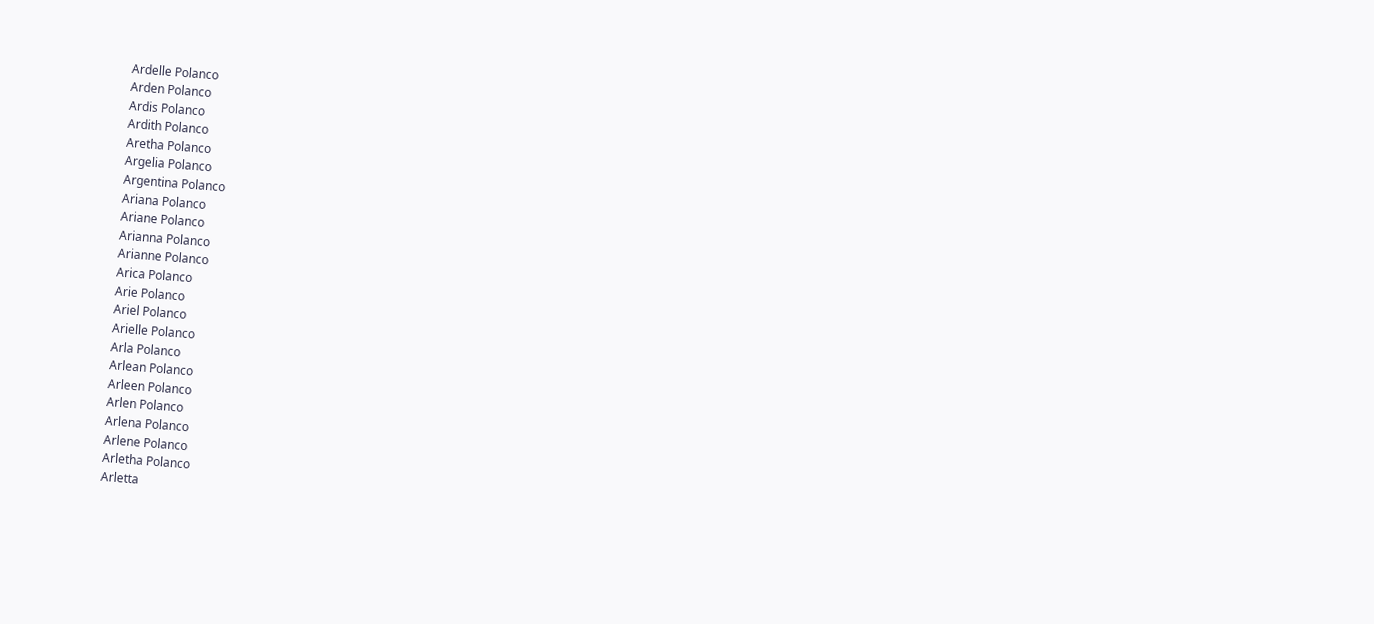Ardelle Polanco
Arden Polanco
Ardis Polanco
Ardith Polanco
Aretha Polanco
Argelia Polanco
Argentina Polanco
Ariana Polanco
Ariane Polanco
Arianna Polanco
Arianne Polanco
Arica Polanco
Arie Polanco
Ariel Polanco
Arielle Polanco
Arla Polanco
Arlean Polanco
Arleen Polanco
Arlen Polanco
Arlena Polanco
Arlene Polanco
Arletha Polanco
Arletta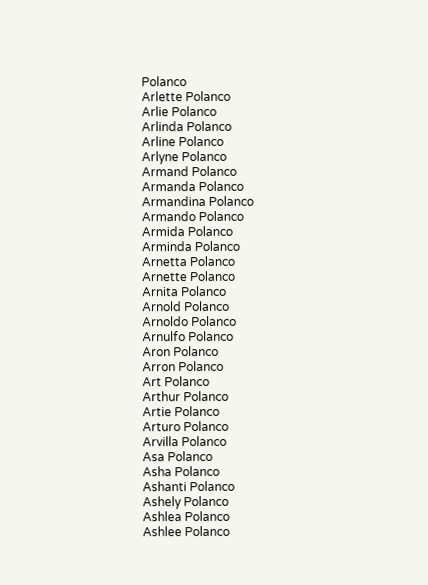Polanco
Arlette Polanco
Arlie Polanco
Arlinda Polanco
Arline Polanco
Arlyne Polanco
Armand Polanco
Armanda Polanco
Armandina Polanco
Armando Polanco
Armida Polanco
Arminda Polanco
Arnetta Polanco
Arnette Polanco
Arnita Polanco
Arnold Polanco
Arnoldo Polanco
Arnulfo Polanco
Aron Polanco
Arron Polanco
Art Polanco
Arthur Polanco
Artie Polanco
Arturo Polanco
Arvilla Polanco
Asa Polanco
Asha Polanco
Ashanti Polanco
Ashely Polanco
Ashlea Polanco
Ashlee Polanco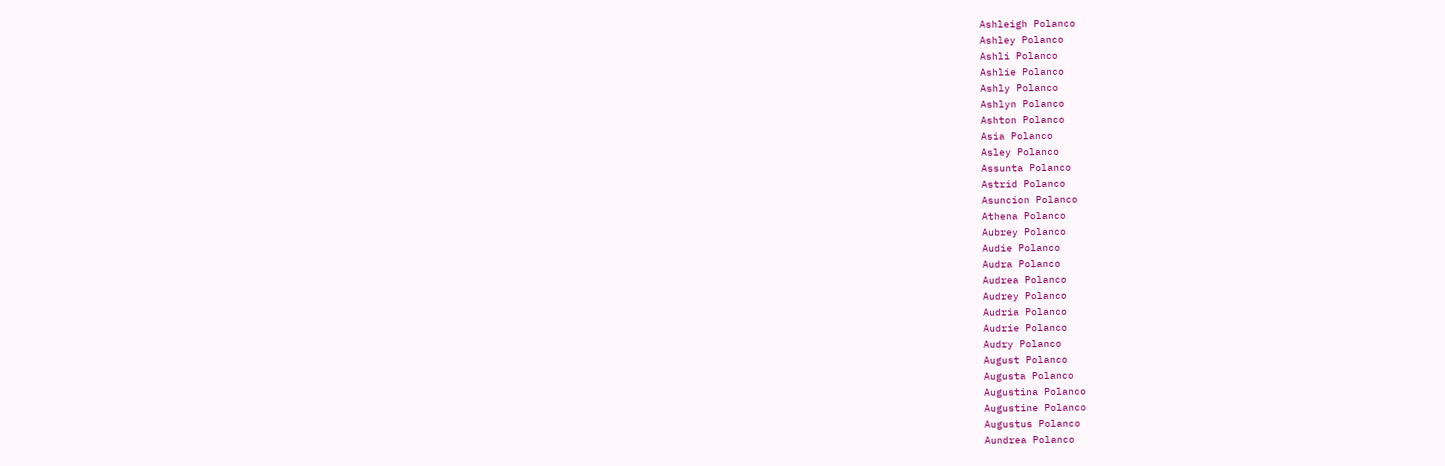Ashleigh Polanco
Ashley Polanco
Ashli Polanco
Ashlie Polanco
Ashly Polanco
Ashlyn Polanco
Ashton Polanco
Asia Polanco
Asley Polanco
Assunta Polanco
Astrid Polanco
Asuncion Polanco
Athena Polanco
Aubrey Polanco
Audie Polanco
Audra Polanco
Audrea Polanco
Audrey Polanco
Audria Polanco
Audrie Polanco
Audry Polanco
August Polanco
Augusta Polanco
Augustina Polanco
Augustine Polanco
Augustus Polanco
Aundrea Polanco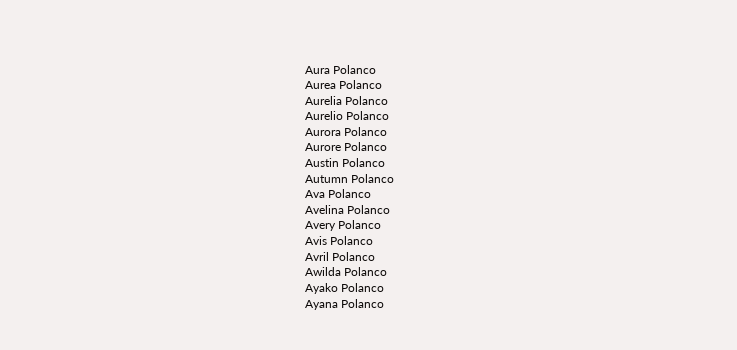Aura Polanco
Aurea Polanco
Aurelia Polanco
Aurelio Polanco
Aurora Polanco
Aurore Polanco
Austin Polanco
Autumn Polanco
Ava Polanco
Avelina Polanco
Avery Polanco
Avis Polanco
Avril Polanco
Awilda Polanco
Ayako Polanco
Ayana Polanco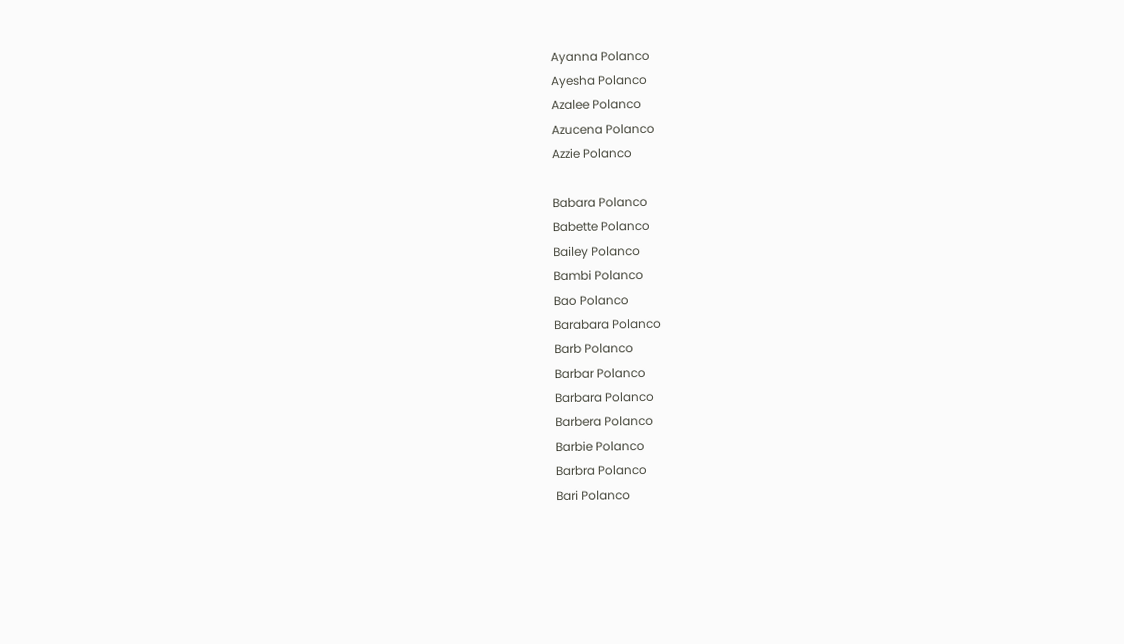Ayanna Polanco
Ayesha Polanco
Azalee Polanco
Azucena Polanco
Azzie Polanco

Babara Polanco
Babette Polanco
Bailey Polanco
Bambi Polanco
Bao Polanco
Barabara Polanco
Barb Polanco
Barbar Polanco
Barbara Polanco
Barbera Polanco
Barbie Polanco
Barbra Polanco
Bari Polanco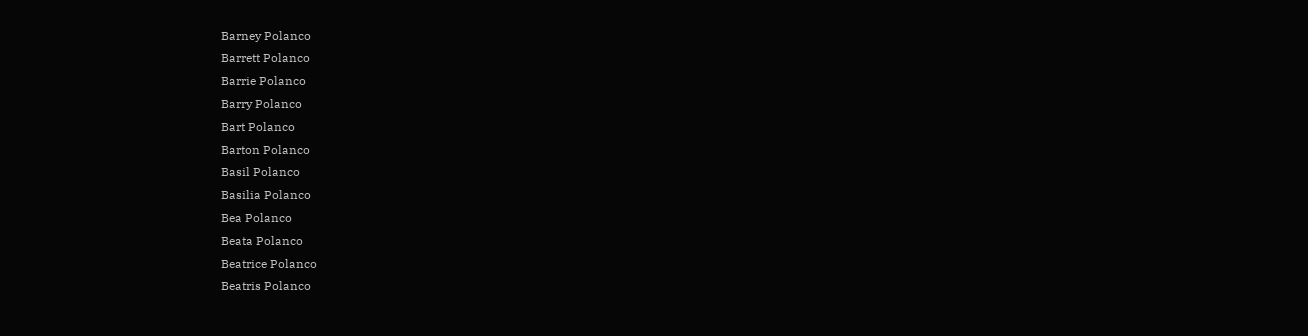Barney Polanco
Barrett Polanco
Barrie Polanco
Barry Polanco
Bart Polanco
Barton Polanco
Basil Polanco
Basilia Polanco
Bea Polanco
Beata Polanco
Beatrice Polanco
Beatris Polanco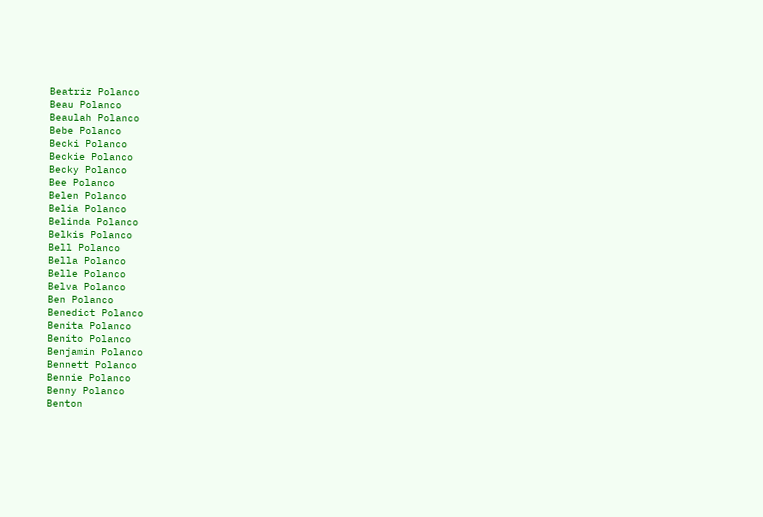Beatriz Polanco
Beau Polanco
Beaulah Polanco
Bebe Polanco
Becki Polanco
Beckie Polanco
Becky Polanco
Bee Polanco
Belen Polanco
Belia Polanco
Belinda Polanco
Belkis Polanco
Bell Polanco
Bella Polanco
Belle Polanco
Belva Polanco
Ben Polanco
Benedict Polanco
Benita Polanco
Benito Polanco
Benjamin Polanco
Bennett Polanco
Bennie Polanco
Benny Polanco
Benton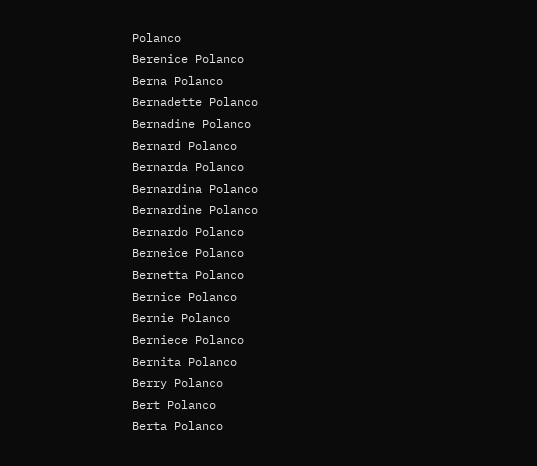Polanco
Berenice Polanco
Berna Polanco
Bernadette Polanco
Bernadine Polanco
Bernard Polanco
Bernarda Polanco
Bernardina Polanco
Bernardine Polanco
Bernardo Polanco
Berneice Polanco
Bernetta Polanco
Bernice Polanco
Bernie Polanco
Berniece Polanco
Bernita Polanco
Berry Polanco
Bert Polanco
Berta Polanco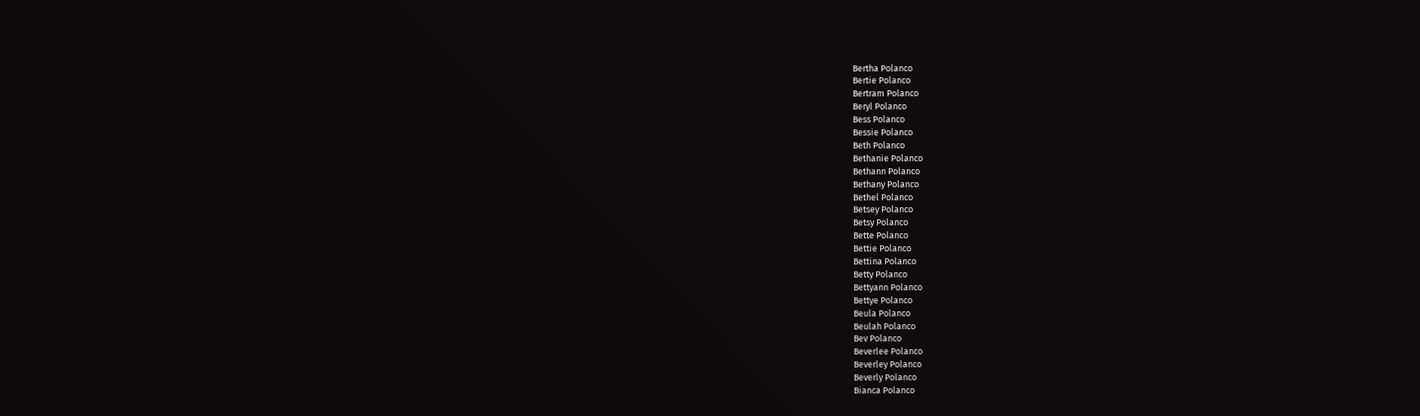Bertha Polanco
Bertie Polanco
Bertram Polanco
Beryl Polanco
Bess Polanco
Bessie Polanco
Beth Polanco
Bethanie Polanco
Bethann Polanco
Bethany Polanco
Bethel Polanco
Betsey Polanco
Betsy Polanco
Bette Polanco
Bettie Polanco
Bettina Polanco
Betty Polanco
Bettyann Polanco
Bettye Polanco
Beula Polanco
Beulah Polanco
Bev Polanco
Beverlee Polanco
Beverley Polanco
Beverly Polanco
Bianca Polanco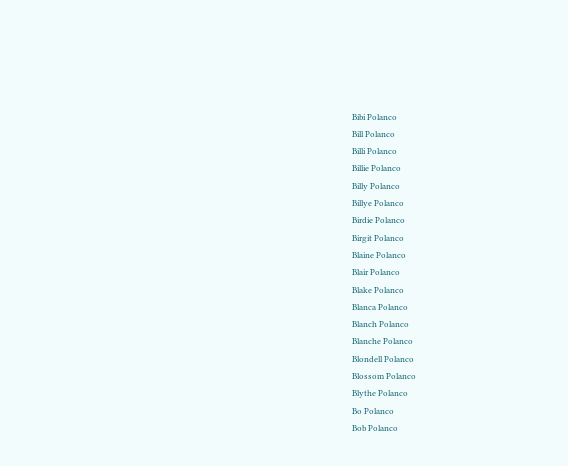Bibi Polanco
Bill Polanco
Billi Polanco
Billie Polanco
Billy Polanco
Billye Polanco
Birdie Polanco
Birgit Polanco
Blaine Polanco
Blair Polanco
Blake Polanco
Blanca Polanco
Blanch Polanco
Blanche Polanco
Blondell Polanco
Blossom Polanco
Blythe Polanco
Bo Polanco
Bob Polanco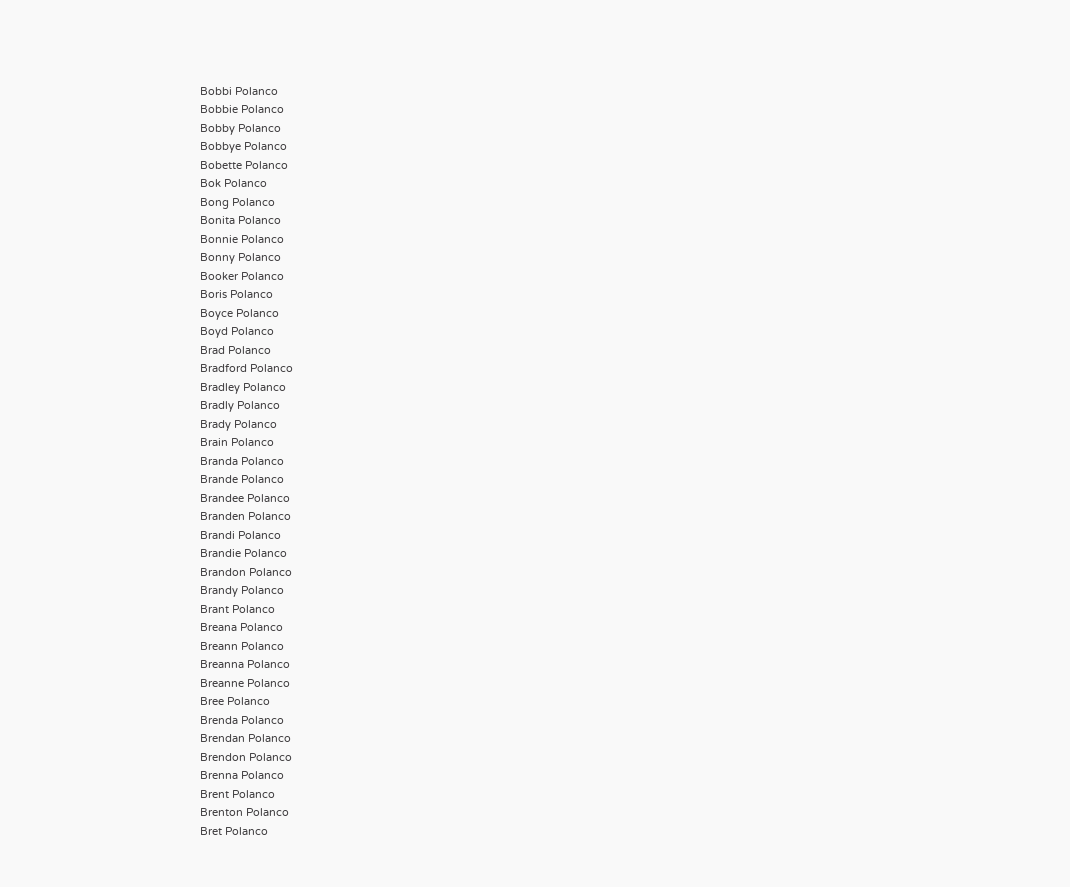Bobbi Polanco
Bobbie Polanco
Bobby Polanco
Bobbye Polanco
Bobette Polanco
Bok Polanco
Bong Polanco
Bonita Polanco
Bonnie Polanco
Bonny Polanco
Booker Polanco
Boris Polanco
Boyce Polanco
Boyd Polanco
Brad Polanco
Bradford Polanco
Bradley Polanco
Bradly Polanco
Brady Polanco
Brain Polanco
Branda Polanco
Brande Polanco
Brandee Polanco
Branden Polanco
Brandi Polanco
Brandie Polanco
Brandon Polanco
Brandy Polanco
Brant Polanco
Breana Polanco
Breann Polanco
Breanna Polanco
Breanne Polanco
Bree Polanco
Brenda Polanco
Brendan Polanco
Brendon Polanco
Brenna Polanco
Brent Polanco
Brenton Polanco
Bret Polanco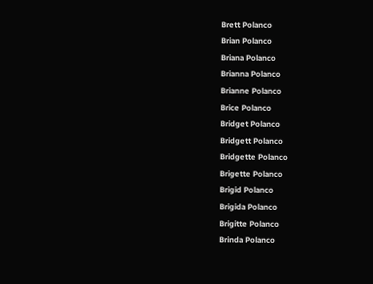Brett Polanco
Brian Polanco
Briana Polanco
Brianna Polanco
Brianne Polanco
Brice Polanco
Bridget Polanco
Bridgett Polanco
Bridgette Polanco
Brigette Polanco
Brigid Polanco
Brigida Polanco
Brigitte Polanco
Brinda Polanco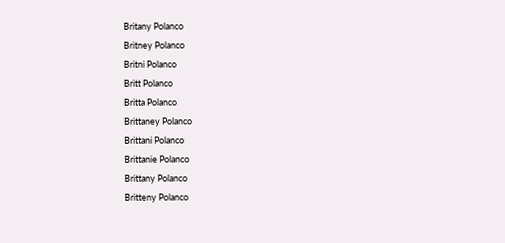Britany Polanco
Britney Polanco
Britni Polanco
Britt Polanco
Britta Polanco
Brittaney Polanco
Brittani Polanco
Brittanie Polanco
Brittany Polanco
Britteny Polanco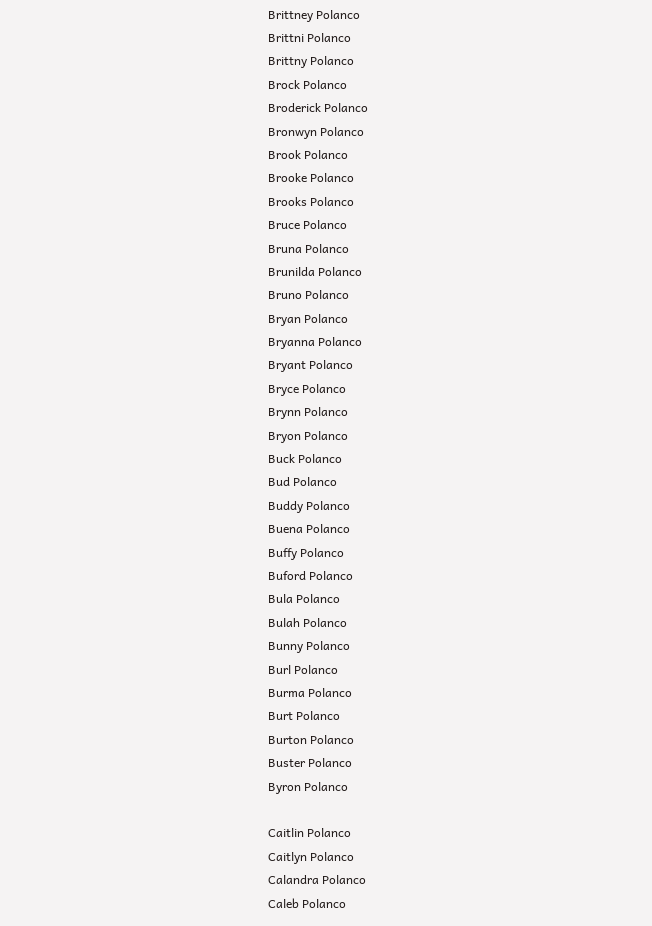Brittney Polanco
Brittni Polanco
Brittny Polanco
Brock Polanco
Broderick Polanco
Bronwyn Polanco
Brook Polanco
Brooke Polanco
Brooks Polanco
Bruce Polanco
Bruna Polanco
Brunilda Polanco
Bruno Polanco
Bryan Polanco
Bryanna Polanco
Bryant Polanco
Bryce Polanco
Brynn Polanco
Bryon Polanco
Buck Polanco
Bud Polanco
Buddy Polanco
Buena Polanco
Buffy Polanco
Buford Polanco
Bula Polanco
Bulah Polanco
Bunny Polanco
Burl Polanco
Burma Polanco
Burt Polanco
Burton Polanco
Buster Polanco
Byron Polanco

Caitlin Polanco
Caitlyn Polanco
Calandra Polanco
Caleb Polanco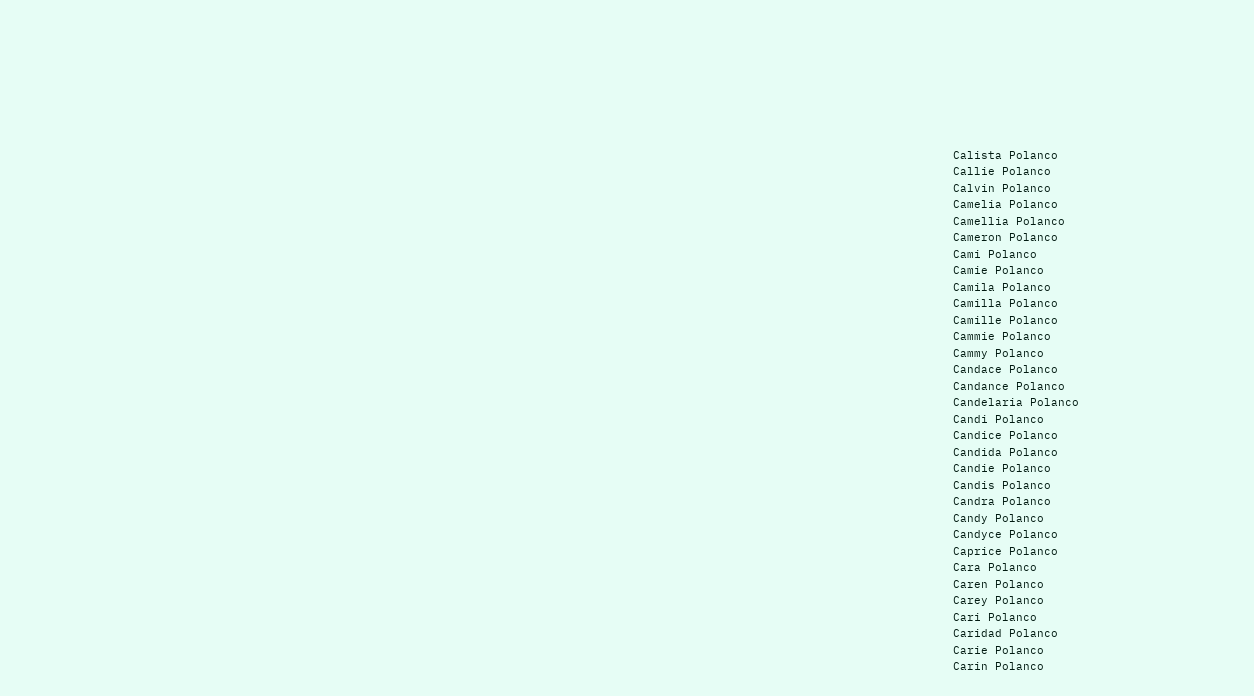Calista Polanco
Callie Polanco
Calvin Polanco
Camelia Polanco
Camellia Polanco
Cameron Polanco
Cami Polanco
Camie Polanco
Camila Polanco
Camilla Polanco
Camille Polanco
Cammie Polanco
Cammy Polanco
Candace Polanco
Candance Polanco
Candelaria Polanco
Candi Polanco
Candice Polanco
Candida Polanco
Candie Polanco
Candis Polanco
Candra Polanco
Candy Polanco
Candyce Polanco
Caprice Polanco
Cara Polanco
Caren Polanco
Carey Polanco
Cari Polanco
Caridad Polanco
Carie Polanco
Carin Polanco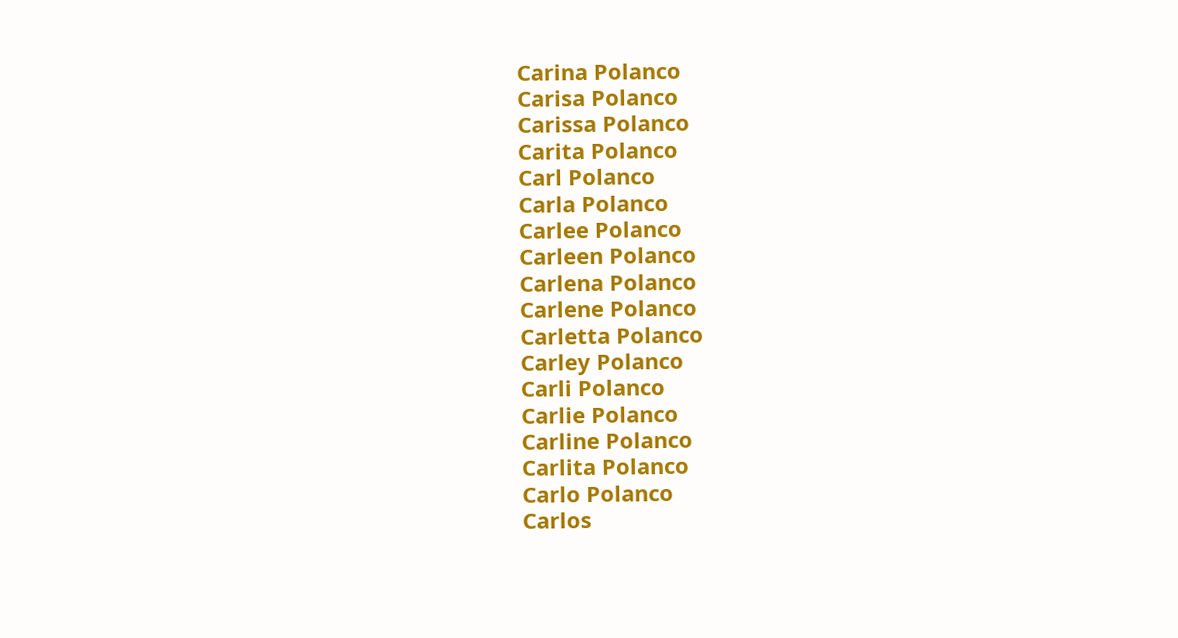Carina Polanco
Carisa Polanco
Carissa Polanco
Carita Polanco
Carl Polanco
Carla Polanco
Carlee Polanco
Carleen Polanco
Carlena Polanco
Carlene Polanco
Carletta Polanco
Carley Polanco
Carli Polanco
Carlie Polanco
Carline Polanco
Carlita Polanco
Carlo Polanco
Carlos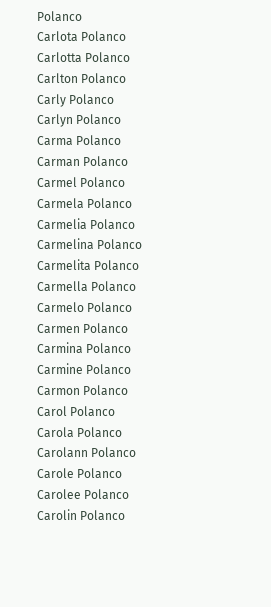Polanco
Carlota Polanco
Carlotta Polanco
Carlton Polanco
Carly Polanco
Carlyn Polanco
Carma Polanco
Carman Polanco
Carmel Polanco
Carmela Polanco
Carmelia Polanco
Carmelina Polanco
Carmelita Polanco
Carmella Polanco
Carmelo Polanco
Carmen Polanco
Carmina Polanco
Carmine Polanco
Carmon Polanco
Carol Polanco
Carola Polanco
Carolann Polanco
Carole Polanco
Carolee Polanco
Carolin Polanco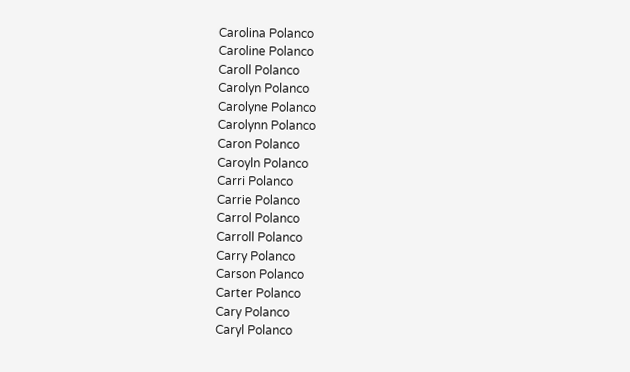Carolina Polanco
Caroline Polanco
Caroll Polanco
Carolyn Polanco
Carolyne Polanco
Carolynn Polanco
Caron Polanco
Caroyln Polanco
Carri Polanco
Carrie Polanco
Carrol Polanco
Carroll Polanco
Carry Polanco
Carson Polanco
Carter Polanco
Cary Polanco
Caryl Polanco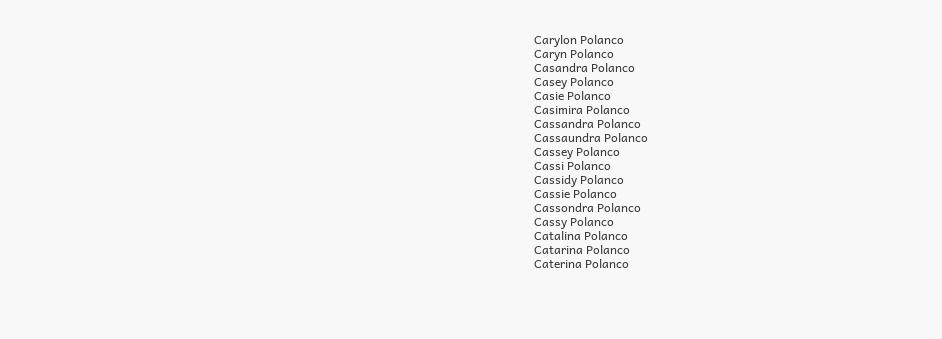Carylon Polanco
Caryn Polanco
Casandra Polanco
Casey Polanco
Casie Polanco
Casimira Polanco
Cassandra Polanco
Cassaundra Polanco
Cassey Polanco
Cassi Polanco
Cassidy Polanco
Cassie Polanco
Cassondra Polanco
Cassy Polanco
Catalina Polanco
Catarina Polanco
Caterina Polanco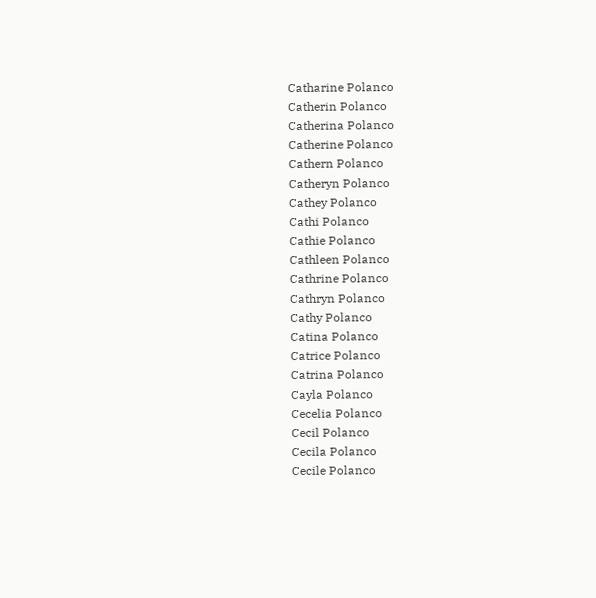Catharine Polanco
Catherin Polanco
Catherina Polanco
Catherine Polanco
Cathern Polanco
Catheryn Polanco
Cathey Polanco
Cathi Polanco
Cathie Polanco
Cathleen Polanco
Cathrine Polanco
Cathryn Polanco
Cathy Polanco
Catina Polanco
Catrice Polanco
Catrina Polanco
Cayla Polanco
Cecelia Polanco
Cecil Polanco
Cecila Polanco
Cecile Polanco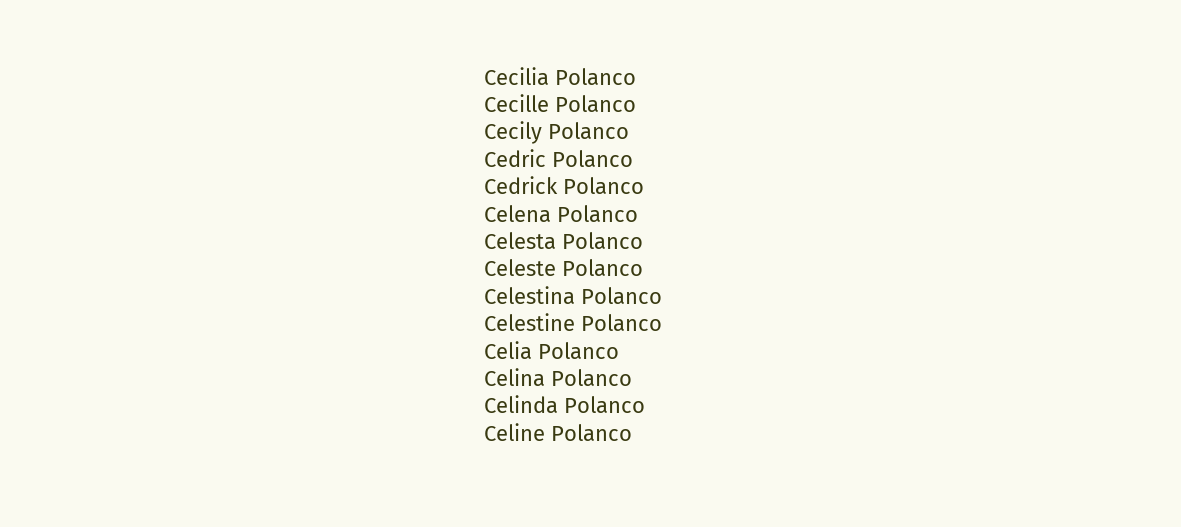Cecilia Polanco
Cecille Polanco
Cecily Polanco
Cedric Polanco
Cedrick Polanco
Celena Polanco
Celesta Polanco
Celeste Polanco
Celestina Polanco
Celestine Polanco
Celia Polanco
Celina Polanco
Celinda Polanco
Celine Polanco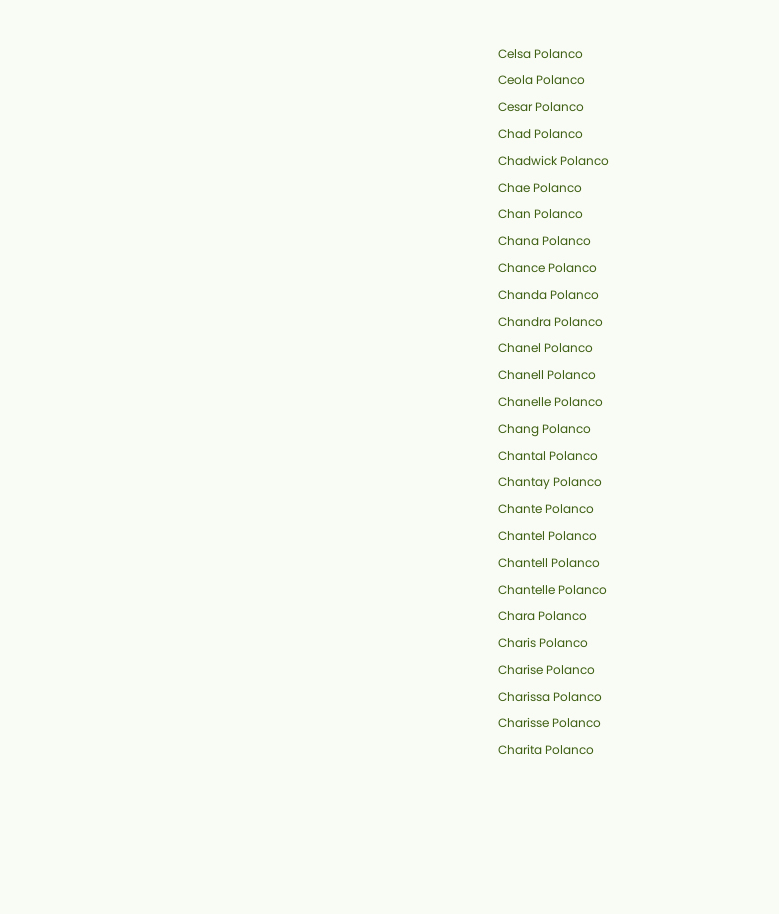Celsa Polanco
Ceola Polanco
Cesar Polanco
Chad Polanco
Chadwick Polanco
Chae Polanco
Chan Polanco
Chana Polanco
Chance Polanco
Chanda Polanco
Chandra Polanco
Chanel Polanco
Chanell Polanco
Chanelle Polanco
Chang Polanco
Chantal Polanco
Chantay Polanco
Chante Polanco
Chantel Polanco
Chantell Polanco
Chantelle Polanco
Chara Polanco
Charis Polanco
Charise Polanco
Charissa Polanco
Charisse Polanco
Charita Polanco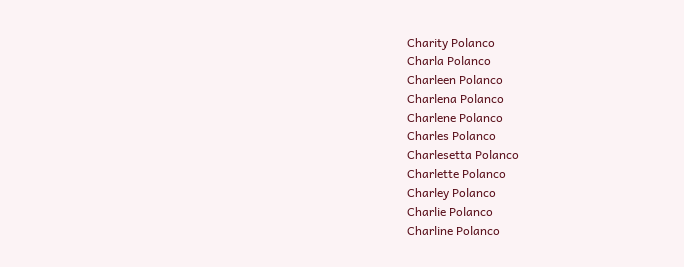Charity Polanco
Charla Polanco
Charleen Polanco
Charlena Polanco
Charlene Polanco
Charles Polanco
Charlesetta Polanco
Charlette Polanco
Charley Polanco
Charlie Polanco
Charline Polanco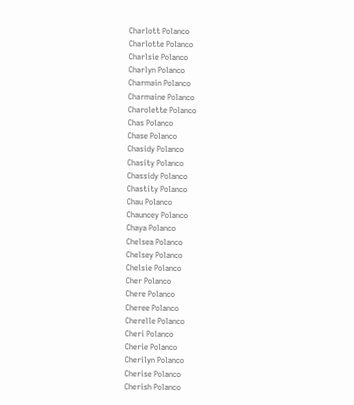Charlott Polanco
Charlotte Polanco
Charlsie Polanco
Charlyn Polanco
Charmain Polanco
Charmaine Polanco
Charolette Polanco
Chas Polanco
Chase Polanco
Chasidy Polanco
Chasity Polanco
Chassidy Polanco
Chastity Polanco
Chau Polanco
Chauncey Polanco
Chaya Polanco
Chelsea Polanco
Chelsey Polanco
Chelsie Polanco
Cher Polanco
Chere Polanco
Cheree Polanco
Cherelle Polanco
Cheri Polanco
Cherie Polanco
Cherilyn Polanco
Cherise Polanco
Cherish Polanco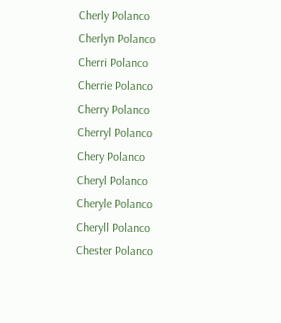Cherly Polanco
Cherlyn Polanco
Cherri Polanco
Cherrie Polanco
Cherry Polanco
Cherryl Polanco
Chery Polanco
Cheryl Polanco
Cheryle Polanco
Cheryll Polanco
Chester Polanco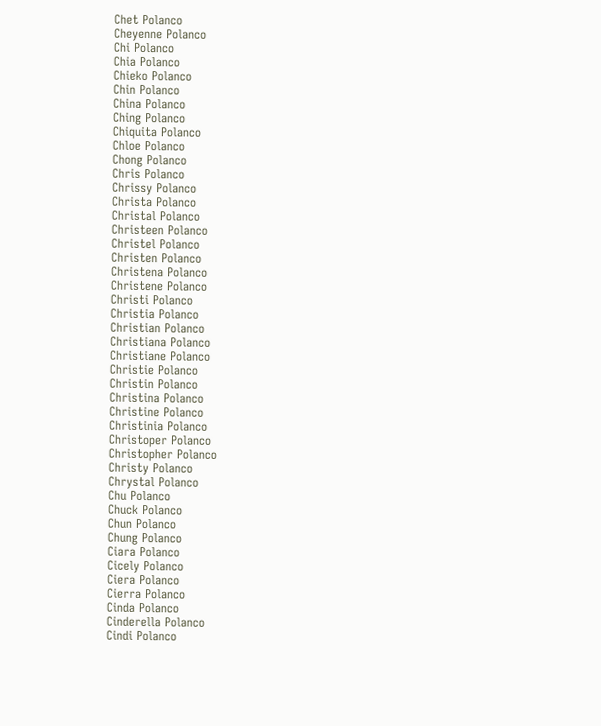Chet Polanco
Cheyenne Polanco
Chi Polanco
Chia Polanco
Chieko Polanco
Chin Polanco
China Polanco
Ching Polanco
Chiquita Polanco
Chloe Polanco
Chong Polanco
Chris Polanco
Chrissy Polanco
Christa Polanco
Christal Polanco
Christeen Polanco
Christel Polanco
Christen Polanco
Christena Polanco
Christene Polanco
Christi Polanco
Christia Polanco
Christian Polanco
Christiana Polanco
Christiane Polanco
Christie Polanco
Christin Polanco
Christina Polanco
Christine Polanco
Christinia Polanco
Christoper Polanco
Christopher Polanco
Christy Polanco
Chrystal Polanco
Chu Polanco
Chuck Polanco
Chun Polanco
Chung Polanco
Ciara Polanco
Cicely Polanco
Ciera Polanco
Cierra Polanco
Cinda Polanco
Cinderella Polanco
Cindi Polanco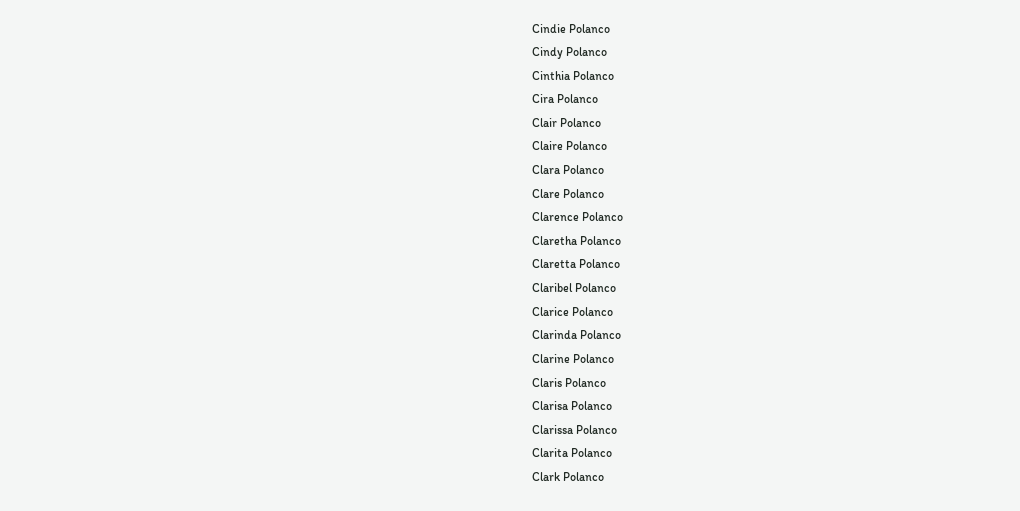Cindie Polanco
Cindy Polanco
Cinthia Polanco
Cira Polanco
Clair Polanco
Claire Polanco
Clara Polanco
Clare Polanco
Clarence Polanco
Claretha Polanco
Claretta Polanco
Claribel Polanco
Clarice Polanco
Clarinda Polanco
Clarine Polanco
Claris Polanco
Clarisa Polanco
Clarissa Polanco
Clarita Polanco
Clark Polanco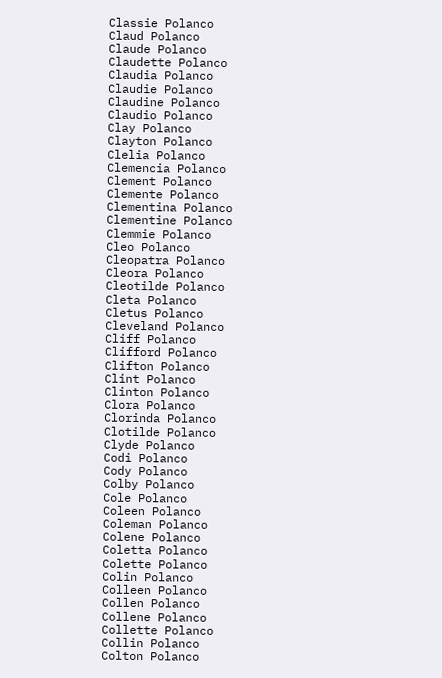Classie Polanco
Claud Polanco
Claude Polanco
Claudette Polanco
Claudia Polanco
Claudie Polanco
Claudine Polanco
Claudio Polanco
Clay Polanco
Clayton Polanco
Clelia Polanco
Clemencia Polanco
Clement Polanco
Clemente Polanco
Clementina Polanco
Clementine Polanco
Clemmie Polanco
Cleo Polanco
Cleopatra Polanco
Cleora Polanco
Cleotilde Polanco
Cleta Polanco
Cletus Polanco
Cleveland Polanco
Cliff Polanco
Clifford Polanco
Clifton Polanco
Clint Polanco
Clinton Polanco
Clora Polanco
Clorinda Polanco
Clotilde Polanco
Clyde Polanco
Codi Polanco
Cody Polanco
Colby Polanco
Cole Polanco
Coleen Polanco
Coleman Polanco
Colene Polanco
Coletta Polanco
Colette Polanco
Colin Polanco
Colleen Polanco
Collen Polanco
Collene Polanco
Collette Polanco
Collin Polanco
Colton Polanco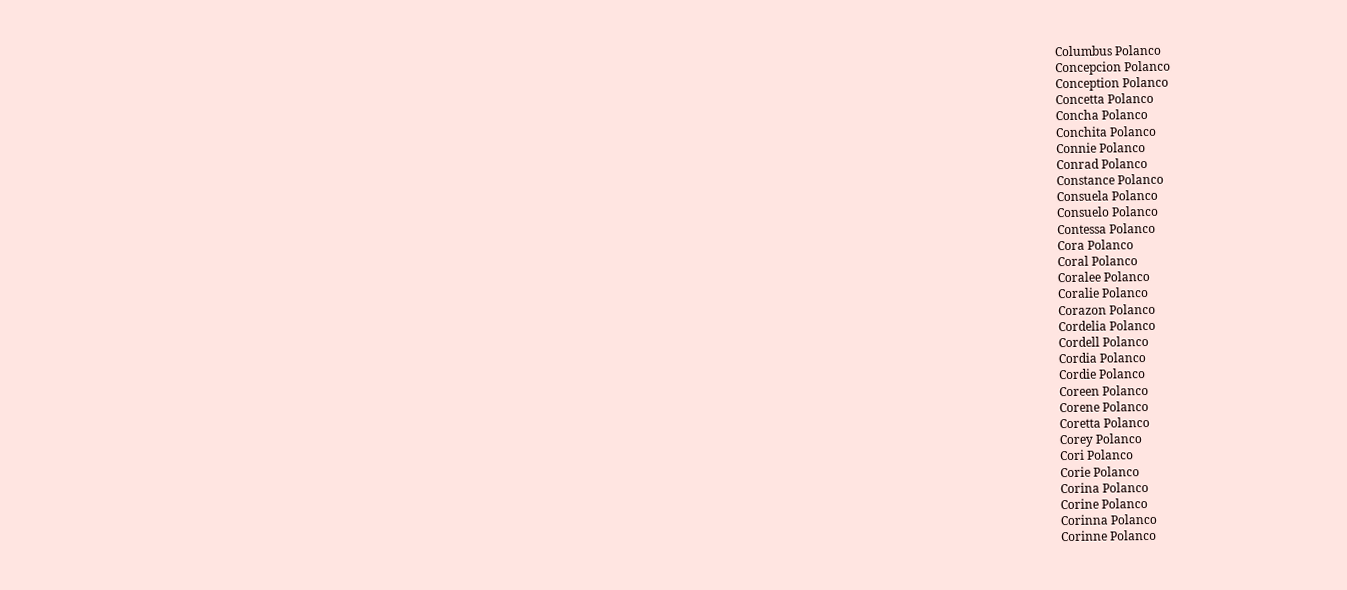Columbus Polanco
Concepcion Polanco
Conception Polanco
Concetta Polanco
Concha Polanco
Conchita Polanco
Connie Polanco
Conrad Polanco
Constance Polanco
Consuela Polanco
Consuelo Polanco
Contessa Polanco
Cora Polanco
Coral Polanco
Coralee Polanco
Coralie Polanco
Corazon Polanco
Cordelia Polanco
Cordell Polanco
Cordia Polanco
Cordie Polanco
Coreen Polanco
Corene Polanco
Coretta Polanco
Corey Polanco
Cori Polanco
Corie Polanco
Corina Polanco
Corine Polanco
Corinna Polanco
Corinne Polanco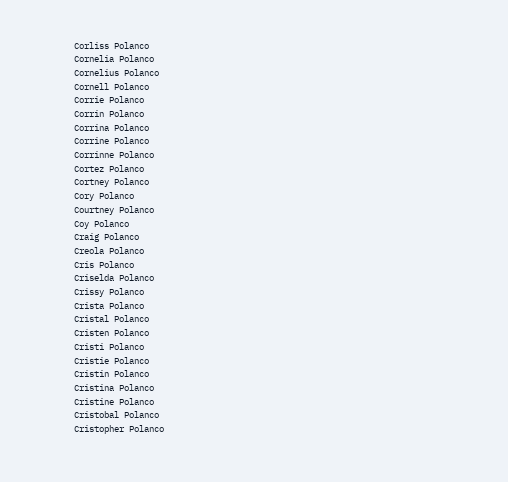Corliss Polanco
Cornelia Polanco
Cornelius Polanco
Cornell Polanco
Corrie Polanco
Corrin Polanco
Corrina Polanco
Corrine Polanco
Corrinne Polanco
Cortez Polanco
Cortney Polanco
Cory Polanco
Courtney Polanco
Coy Polanco
Craig Polanco
Creola Polanco
Cris Polanco
Criselda Polanco
Crissy Polanco
Crista Polanco
Cristal Polanco
Cristen Polanco
Cristi Polanco
Cristie Polanco
Cristin Polanco
Cristina Polanco
Cristine Polanco
Cristobal Polanco
Cristopher Polanco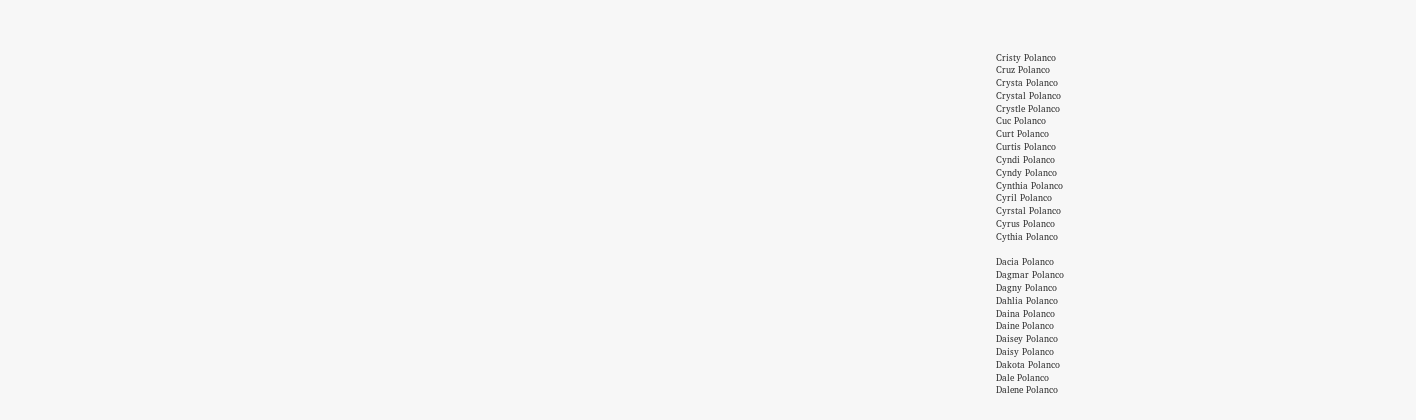Cristy Polanco
Cruz Polanco
Crysta Polanco
Crystal Polanco
Crystle Polanco
Cuc Polanco
Curt Polanco
Curtis Polanco
Cyndi Polanco
Cyndy Polanco
Cynthia Polanco
Cyril Polanco
Cyrstal Polanco
Cyrus Polanco
Cythia Polanco

Dacia Polanco
Dagmar Polanco
Dagny Polanco
Dahlia Polanco
Daina Polanco
Daine Polanco
Daisey Polanco
Daisy Polanco
Dakota Polanco
Dale Polanco
Dalene Polanco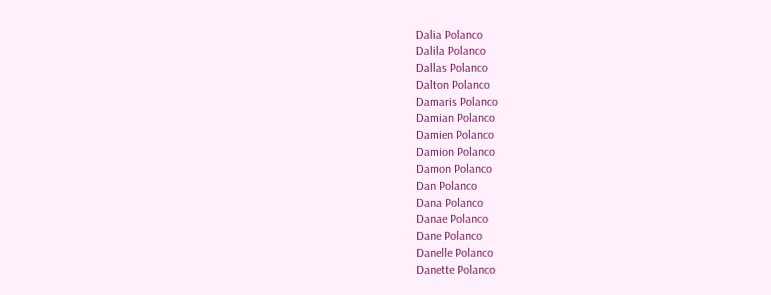Dalia Polanco
Dalila Polanco
Dallas Polanco
Dalton Polanco
Damaris Polanco
Damian Polanco
Damien Polanco
Damion Polanco
Damon Polanco
Dan Polanco
Dana Polanco
Danae Polanco
Dane Polanco
Danelle Polanco
Danette Polanco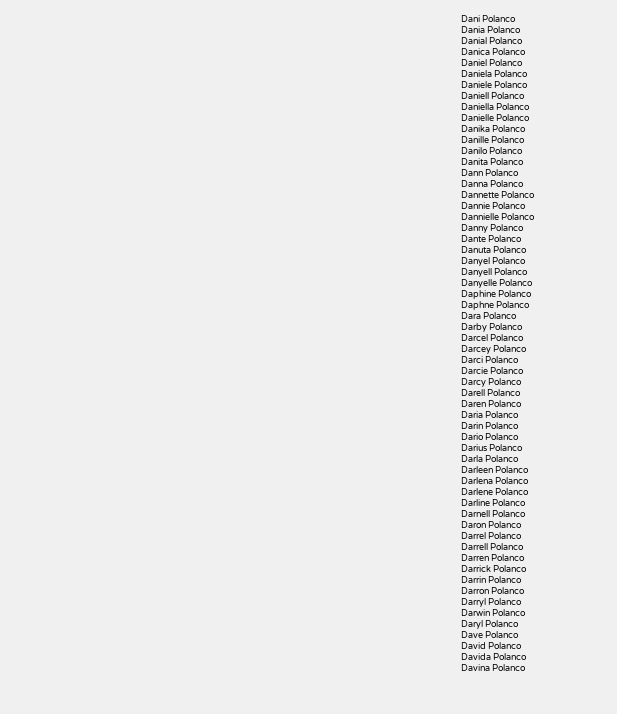Dani Polanco
Dania Polanco
Danial Polanco
Danica Polanco
Daniel Polanco
Daniela Polanco
Daniele Polanco
Daniell Polanco
Daniella Polanco
Danielle Polanco
Danika Polanco
Danille Polanco
Danilo Polanco
Danita Polanco
Dann Polanco
Danna Polanco
Dannette Polanco
Dannie Polanco
Dannielle Polanco
Danny Polanco
Dante Polanco
Danuta Polanco
Danyel Polanco
Danyell Polanco
Danyelle Polanco
Daphine Polanco
Daphne Polanco
Dara Polanco
Darby Polanco
Darcel Polanco
Darcey Polanco
Darci Polanco
Darcie Polanco
Darcy Polanco
Darell Polanco
Daren Polanco
Daria Polanco
Darin Polanco
Dario Polanco
Darius Polanco
Darla Polanco
Darleen Polanco
Darlena Polanco
Darlene Polanco
Darline Polanco
Darnell Polanco
Daron Polanco
Darrel Polanco
Darrell Polanco
Darren Polanco
Darrick Polanco
Darrin Polanco
Darron Polanco
Darryl Polanco
Darwin Polanco
Daryl Polanco
Dave Polanco
David Polanco
Davida Polanco
Davina Polanco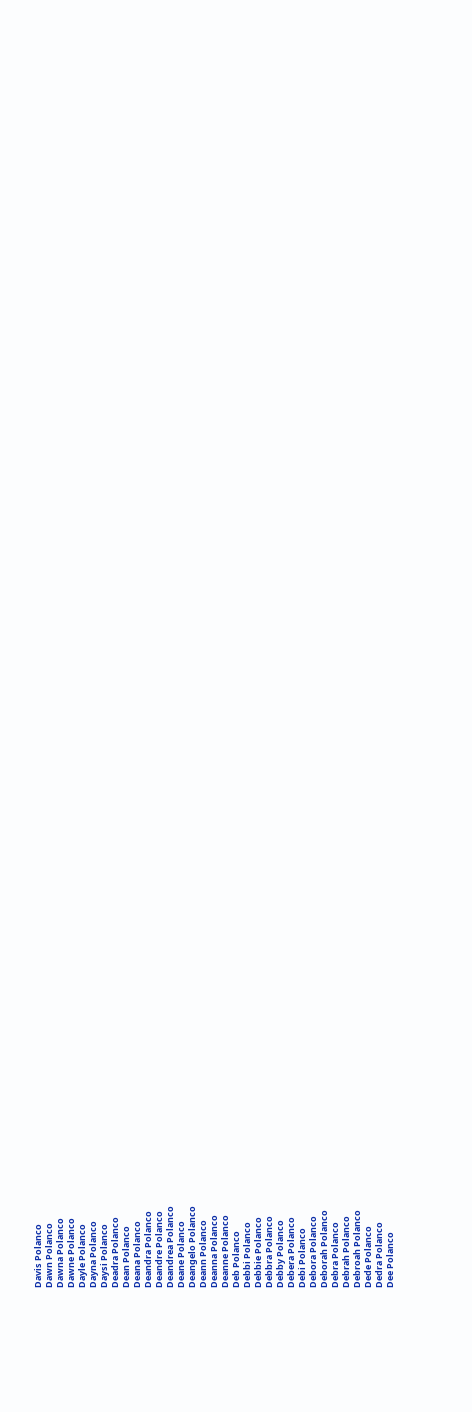Davis Polanco
Dawn Polanco
Dawna Polanco
Dawne Polanco
Dayle Polanco
Dayna Polanco
Daysi Polanco
Deadra Polanco
Dean Polanco
Deana Polanco
Deandra Polanco
Deandre Polanco
Deandrea Polanco
Deane Polanco
Deangelo Polanco
Deann Polanco
Deanna Polanco
Deanne Polanco
Deb Polanco
Debbi Polanco
Debbie Polanco
Debbra Polanco
Debby Polanco
Debera Polanco
Debi Polanco
Debora Polanco
Deborah Polanco
Debra Polanco
Debrah Polanco
Debroah Polanco
Dede Polanco
Dedra Polanco
Dee Polanco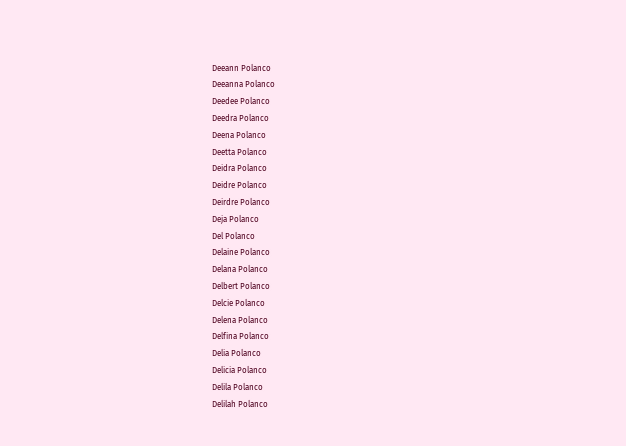Deeann Polanco
Deeanna Polanco
Deedee Polanco
Deedra Polanco
Deena Polanco
Deetta Polanco
Deidra Polanco
Deidre Polanco
Deirdre Polanco
Deja Polanco
Del Polanco
Delaine Polanco
Delana Polanco
Delbert Polanco
Delcie Polanco
Delena Polanco
Delfina Polanco
Delia Polanco
Delicia Polanco
Delila Polanco
Delilah Polanco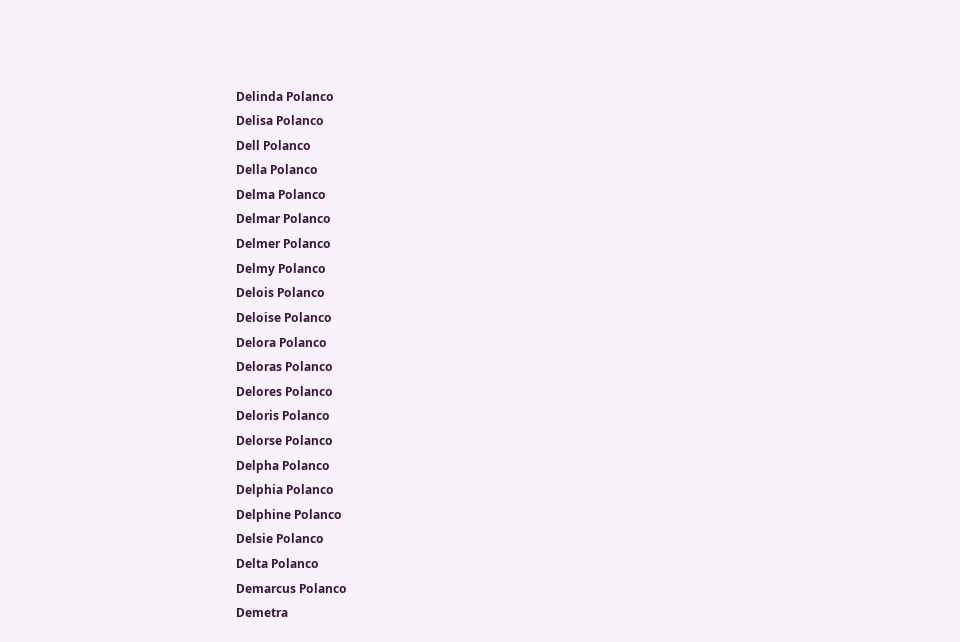Delinda Polanco
Delisa Polanco
Dell Polanco
Della Polanco
Delma Polanco
Delmar Polanco
Delmer Polanco
Delmy Polanco
Delois Polanco
Deloise Polanco
Delora Polanco
Deloras Polanco
Delores Polanco
Deloris Polanco
Delorse Polanco
Delpha Polanco
Delphia Polanco
Delphine Polanco
Delsie Polanco
Delta Polanco
Demarcus Polanco
Demetra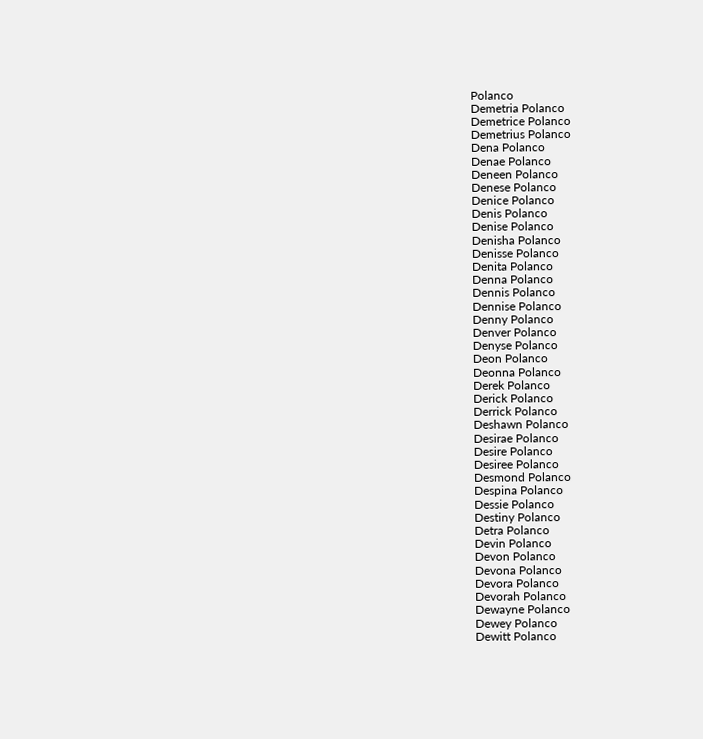Polanco
Demetria Polanco
Demetrice Polanco
Demetrius Polanco
Dena Polanco
Denae Polanco
Deneen Polanco
Denese Polanco
Denice Polanco
Denis Polanco
Denise Polanco
Denisha Polanco
Denisse Polanco
Denita Polanco
Denna Polanco
Dennis Polanco
Dennise Polanco
Denny Polanco
Denver Polanco
Denyse Polanco
Deon Polanco
Deonna Polanco
Derek Polanco
Derick Polanco
Derrick Polanco
Deshawn Polanco
Desirae Polanco
Desire Polanco
Desiree Polanco
Desmond Polanco
Despina Polanco
Dessie Polanco
Destiny Polanco
Detra Polanco
Devin Polanco
Devon Polanco
Devona Polanco
Devora Polanco
Devorah Polanco
Dewayne Polanco
Dewey Polanco
Dewitt Polanco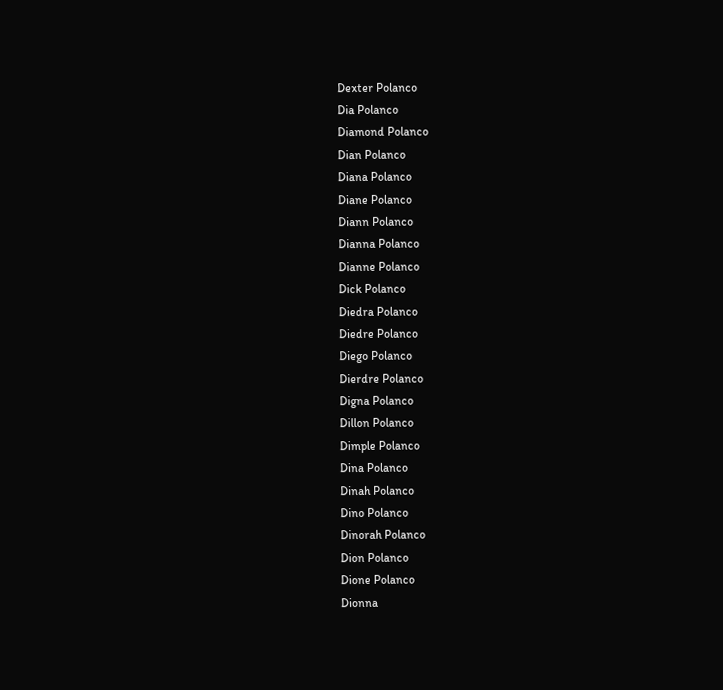Dexter Polanco
Dia Polanco
Diamond Polanco
Dian Polanco
Diana Polanco
Diane Polanco
Diann Polanco
Dianna Polanco
Dianne Polanco
Dick Polanco
Diedra Polanco
Diedre Polanco
Diego Polanco
Dierdre Polanco
Digna Polanco
Dillon Polanco
Dimple Polanco
Dina Polanco
Dinah Polanco
Dino Polanco
Dinorah Polanco
Dion Polanco
Dione Polanco
Dionna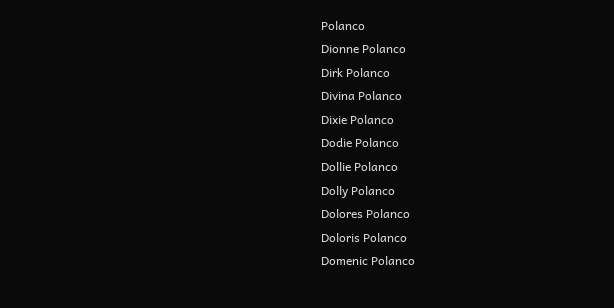Polanco
Dionne Polanco
Dirk Polanco
Divina Polanco
Dixie Polanco
Dodie Polanco
Dollie Polanco
Dolly Polanco
Dolores Polanco
Doloris Polanco
Domenic Polanco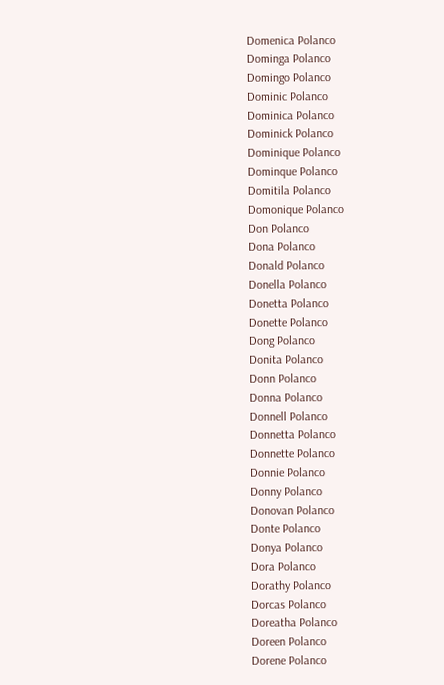Domenica Polanco
Dominga Polanco
Domingo Polanco
Dominic Polanco
Dominica Polanco
Dominick Polanco
Dominique Polanco
Dominque Polanco
Domitila Polanco
Domonique Polanco
Don Polanco
Dona Polanco
Donald Polanco
Donella Polanco
Donetta Polanco
Donette Polanco
Dong Polanco
Donita Polanco
Donn Polanco
Donna Polanco
Donnell Polanco
Donnetta Polanco
Donnette Polanco
Donnie Polanco
Donny Polanco
Donovan Polanco
Donte Polanco
Donya Polanco
Dora Polanco
Dorathy Polanco
Dorcas Polanco
Doreatha Polanco
Doreen Polanco
Dorene Polanco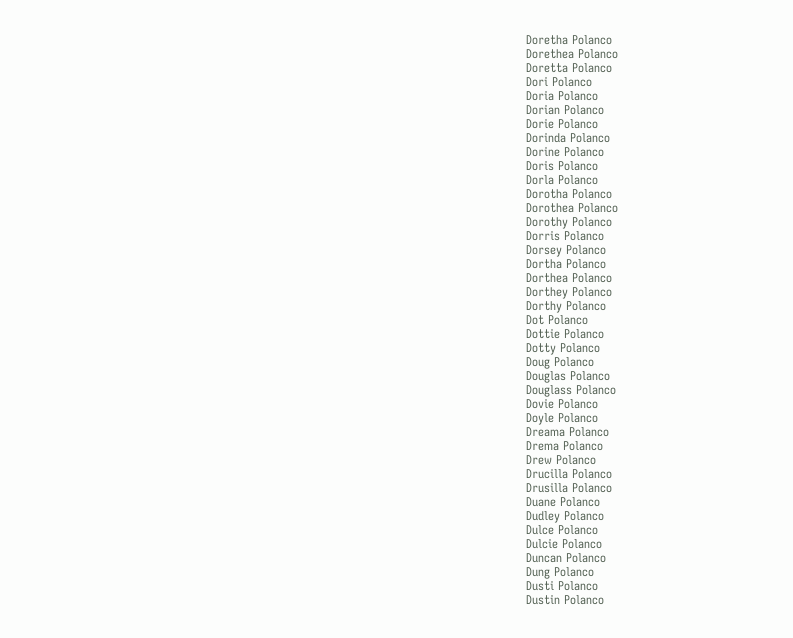Doretha Polanco
Dorethea Polanco
Doretta Polanco
Dori Polanco
Doria Polanco
Dorian Polanco
Dorie Polanco
Dorinda Polanco
Dorine Polanco
Doris Polanco
Dorla Polanco
Dorotha Polanco
Dorothea Polanco
Dorothy Polanco
Dorris Polanco
Dorsey Polanco
Dortha Polanco
Dorthea Polanco
Dorthey Polanco
Dorthy Polanco
Dot Polanco
Dottie Polanco
Dotty Polanco
Doug Polanco
Douglas Polanco
Douglass Polanco
Dovie Polanco
Doyle Polanco
Dreama Polanco
Drema Polanco
Drew Polanco
Drucilla Polanco
Drusilla Polanco
Duane Polanco
Dudley Polanco
Dulce Polanco
Dulcie Polanco
Duncan Polanco
Dung Polanco
Dusti Polanco
Dustin Polanco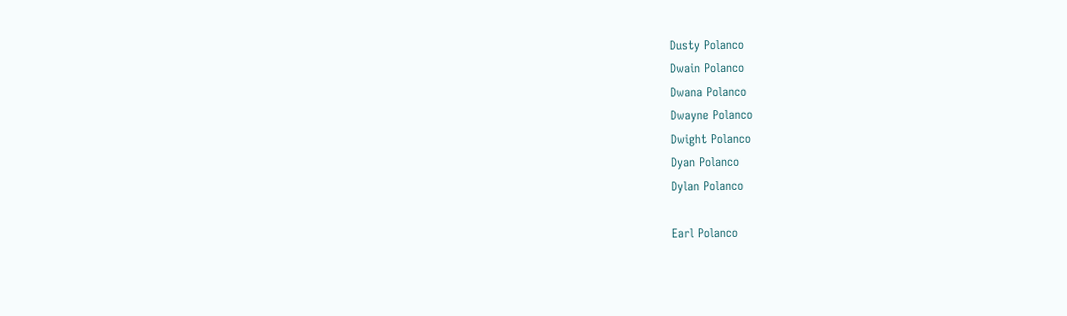Dusty Polanco
Dwain Polanco
Dwana Polanco
Dwayne Polanco
Dwight Polanco
Dyan Polanco
Dylan Polanco

Earl Polanco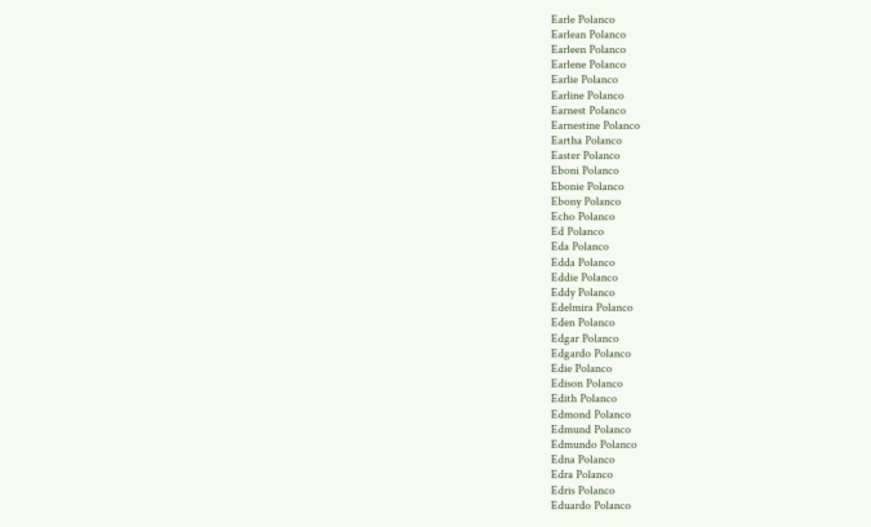Earle Polanco
Earlean Polanco
Earleen Polanco
Earlene Polanco
Earlie Polanco
Earline Polanco
Earnest Polanco
Earnestine Polanco
Eartha Polanco
Easter Polanco
Eboni Polanco
Ebonie Polanco
Ebony Polanco
Echo Polanco
Ed Polanco
Eda Polanco
Edda Polanco
Eddie Polanco
Eddy Polanco
Edelmira Polanco
Eden Polanco
Edgar Polanco
Edgardo Polanco
Edie Polanco
Edison Polanco
Edith Polanco
Edmond Polanco
Edmund Polanco
Edmundo Polanco
Edna Polanco
Edra Polanco
Edris Polanco
Eduardo Polanco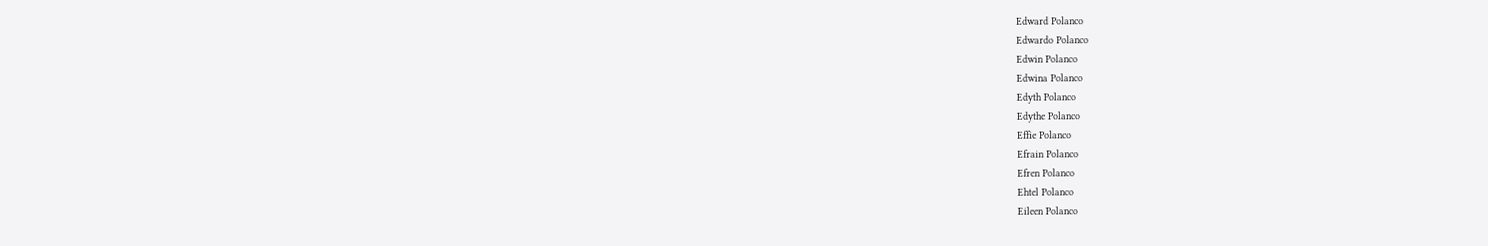Edward Polanco
Edwardo Polanco
Edwin Polanco
Edwina Polanco
Edyth Polanco
Edythe Polanco
Effie Polanco
Efrain Polanco
Efren Polanco
Ehtel Polanco
Eileen Polanco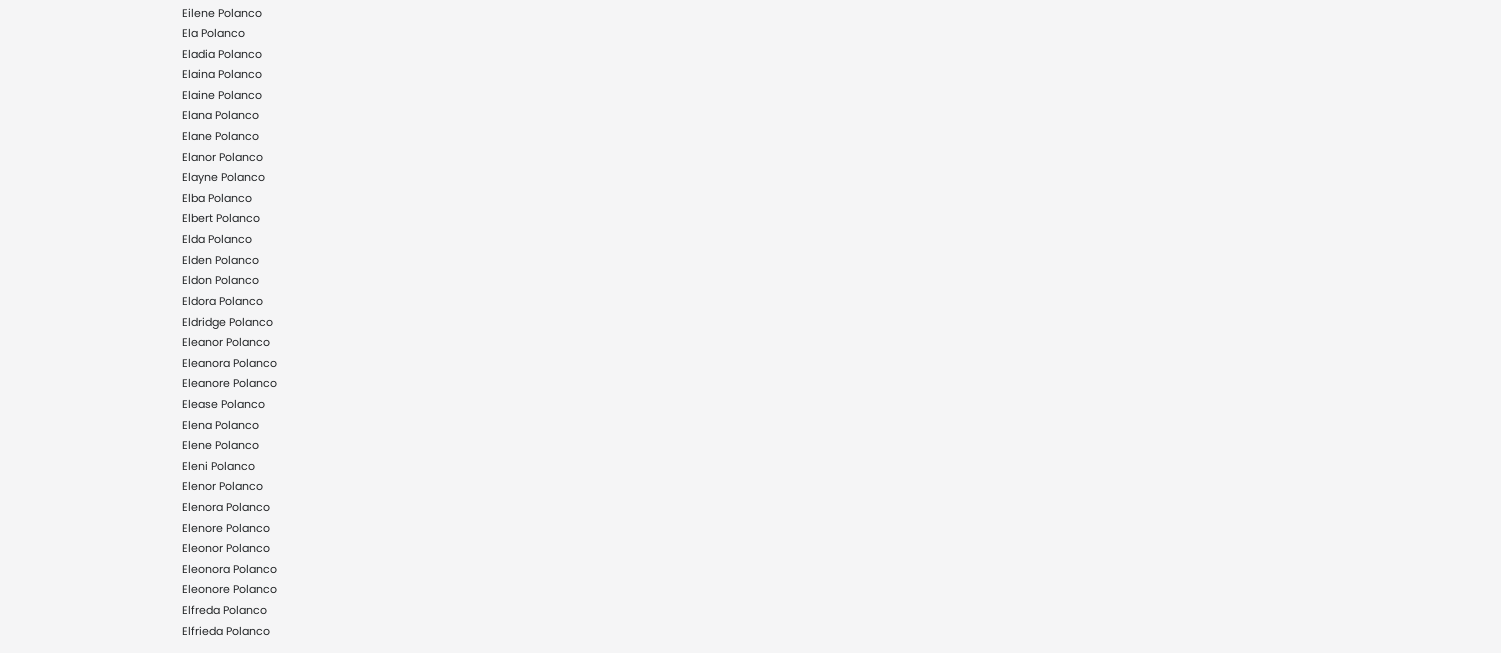Eilene Polanco
Ela Polanco
Eladia Polanco
Elaina Polanco
Elaine Polanco
Elana Polanco
Elane Polanco
Elanor Polanco
Elayne Polanco
Elba Polanco
Elbert Polanco
Elda Polanco
Elden Polanco
Eldon Polanco
Eldora Polanco
Eldridge Polanco
Eleanor Polanco
Eleanora Polanco
Eleanore Polanco
Elease Polanco
Elena Polanco
Elene Polanco
Eleni Polanco
Elenor Polanco
Elenora Polanco
Elenore Polanco
Eleonor Polanco
Eleonora Polanco
Eleonore Polanco
Elfreda Polanco
Elfrieda Polanco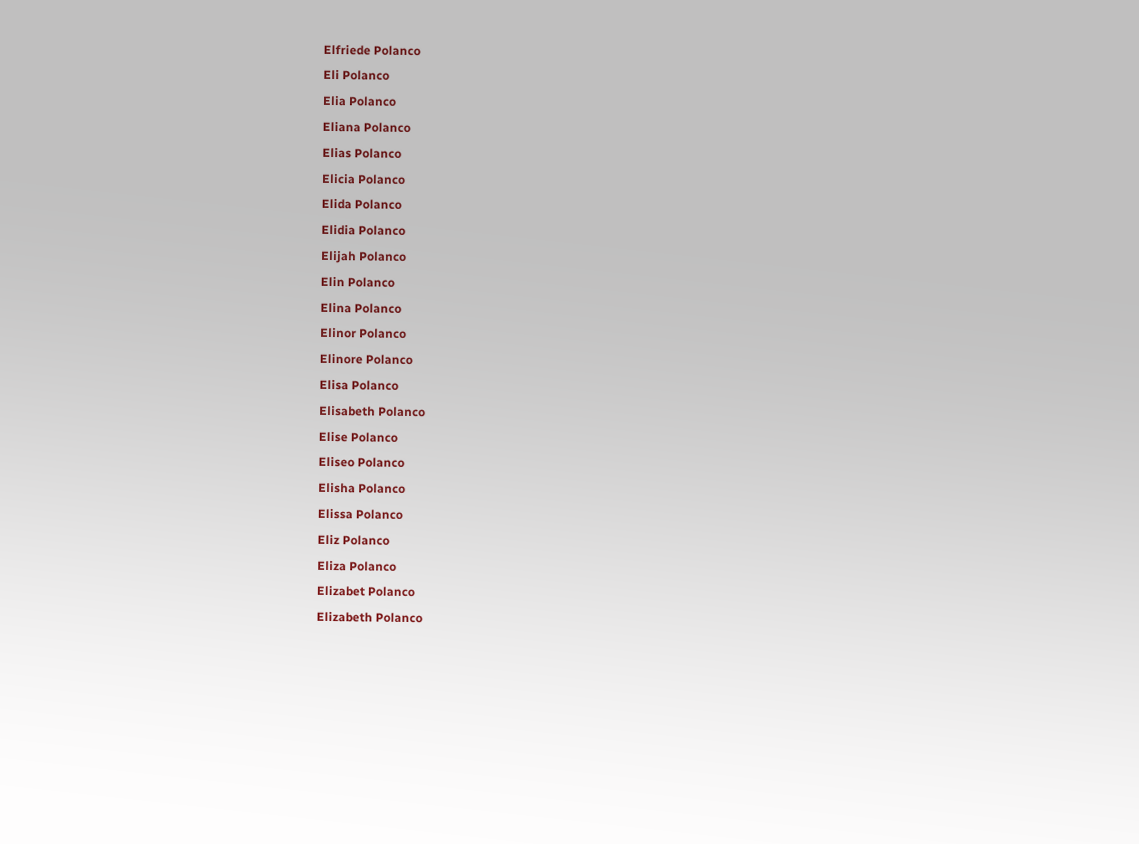Elfriede Polanco
Eli Polanco
Elia Polanco
Eliana Polanco
Elias Polanco
Elicia Polanco
Elida Polanco
Elidia Polanco
Elijah Polanco
Elin Polanco
Elina Polanco
Elinor Polanco
Elinore Polanco
Elisa Polanco
Elisabeth Polanco
Elise Polanco
Eliseo Polanco
Elisha Polanco
Elissa Polanco
Eliz Polanco
Eliza Polanco
Elizabet Polanco
Elizabeth Polanco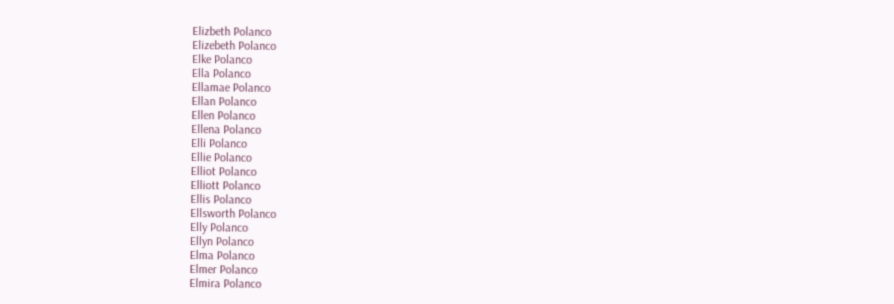Elizbeth Polanco
Elizebeth Polanco
Elke Polanco
Ella Polanco
Ellamae Polanco
Ellan Polanco
Ellen Polanco
Ellena Polanco
Elli Polanco
Ellie Polanco
Elliot Polanco
Elliott Polanco
Ellis Polanco
Ellsworth Polanco
Elly Polanco
Ellyn Polanco
Elma Polanco
Elmer Polanco
Elmira Polanco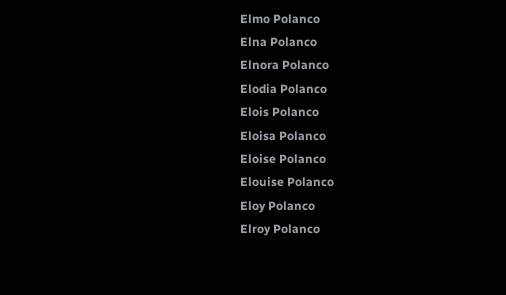Elmo Polanco
Elna Polanco
Elnora Polanco
Elodia Polanco
Elois Polanco
Eloisa Polanco
Eloise Polanco
Elouise Polanco
Eloy Polanco
Elroy Polanco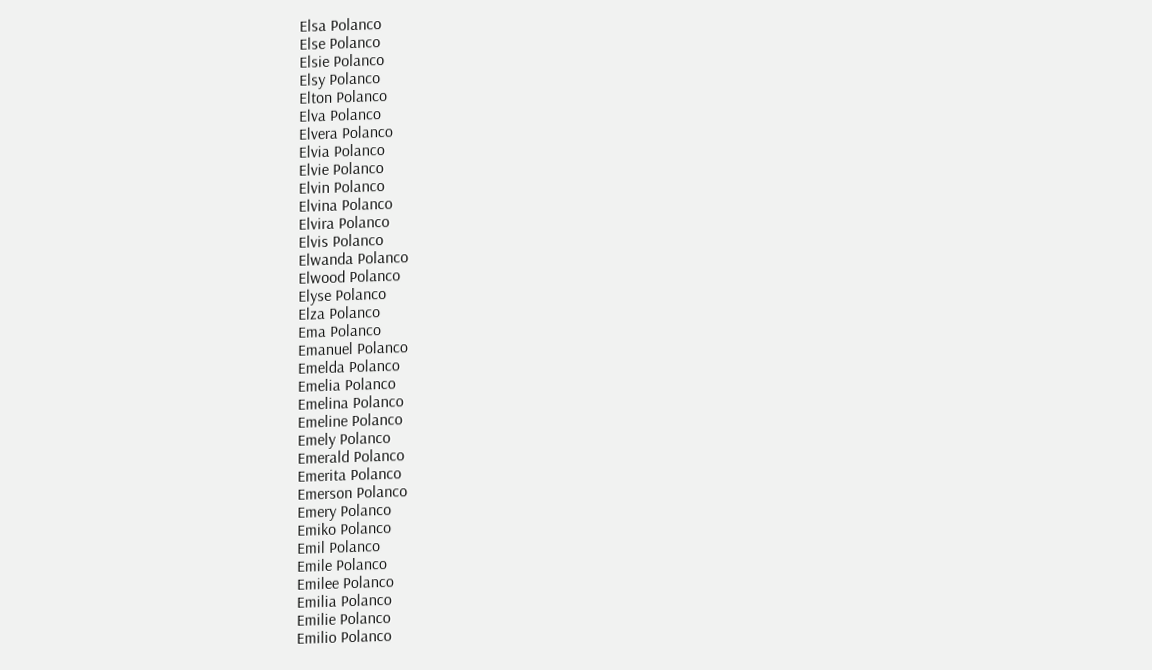Elsa Polanco
Else Polanco
Elsie Polanco
Elsy Polanco
Elton Polanco
Elva Polanco
Elvera Polanco
Elvia Polanco
Elvie Polanco
Elvin Polanco
Elvina Polanco
Elvira Polanco
Elvis Polanco
Elwanda Polanco
Elwood Polanco
Elyse Polanco
Elza Polanco
Ema Polanco
Emanuel Polanco
Emelda Polanco
Emelia Polanco
Emelina Polanco
Emeline Polanco
Emely Polanco
Emerald Polanco
Emerita Polanco
Emerson Polanco
Emery Polanco
Emiko Polanco
Emil Polanco
Emile Polanco
Emilee Polanco
Emilia Polanco
Emilie Polanco
Emilio Polanco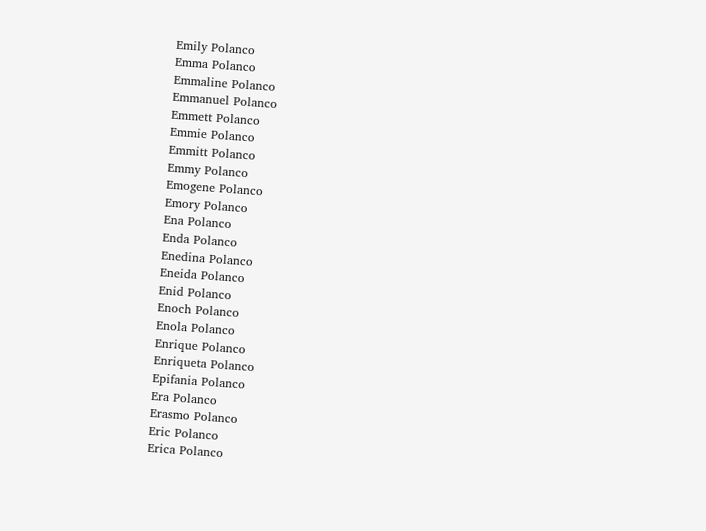Emily Polanco
Emma Polanco
Emmaline Polanco
Emmanuel Polanco
Emmett Polanco
Emmie Polanco
Emmitt Polanco
Emmy Polanco
Emogene Polanco
Emory Polanco
Ena Polanco
Enda Polanco
Enedina Polanco
Eneida Polanco
Enid Polanco
Enoch Polanco
Enola Polanco
Enrique Polanco
Enriqueta Polanco
Epifania Polanco
Era Polanco
Erasmo Polanco
Eric Polanco
Erica Polanco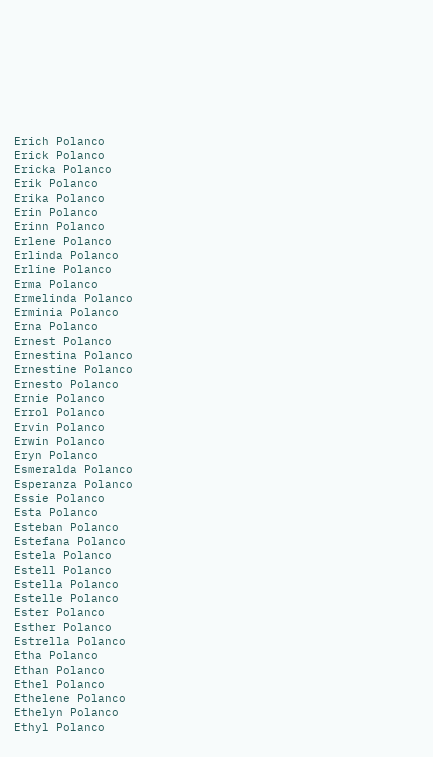Erich Polanco
Erick Polanco
Ericka Polanco
Erik Polanco
Erika Polanco
Erin Polanco
Erinn Polanco
Erlene Polanco
Erlinda Polanco
Erline Polanco
Erma Polanco
Ermelinda Polanco
Erminia Polanco
Erna Polanco
Ernest Polanco
Ernestina Polanco
Ernestine Polanco
Ernesto Polanco
Ernie Polanco
Errol Polanco
Ervin Polanco
Erwin Polanco
Eryn Polanco
Esmeralda Polanco
Esperanza Polanco
Essie Polanco
Esta Polanco
Esteban Polanco
Estefana Polanco
Estela Polanco
Estell Polanco
Estella Polanco
Estelle Polanco
Ester Polanco
Esther Polanco
Estrella Polanco
Etha Polanco
Ethan Polanco
Ethel Polanco
Ethelene Polanco
Ethelyn Polanco
Ethyl Polanco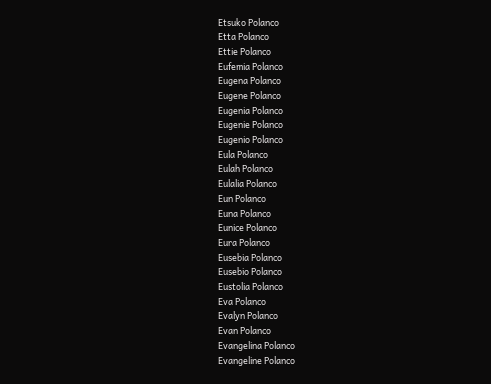Etsuko Polanco
Etta Polanco
Ettie Polanco
Eufemia Polanco
Eugena Polanco
Eugene Polanco
Eugenia Polanco
Eugenie Polanco
Eugenio Polanco
Eula Polanco
Eulah Polanco
Eulalia Polanco
Eun Polanco
Euna Polanco
Eunice Polanco
Eura Polanco
Eusebia Polanco
Eusebio Polanco
Eustolia Polanco
Eva Polanco
Evalyn Polanco
Evan Polanco
Evangelina Polanco
Evangeline Polanco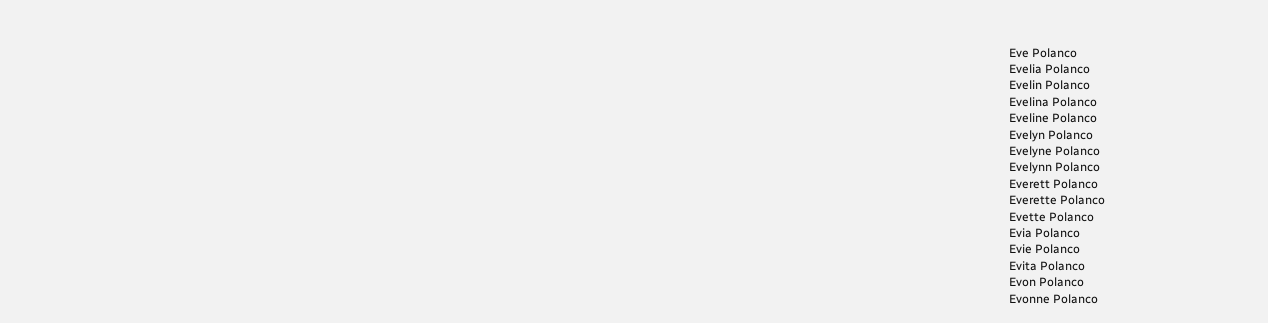Eve Polanco
Evelia Polanco
Evelin Polanco
Evelina Polanco
Eveline Polanco
Evelyn Polanco
Evelyne Polanco
Evelynn Polanco
Everett Polanco
Everette Polanco
Evette Polanco
Evia Polanco
Evie Polanco
Evita Polanco
Evon Polanco
Evonne Polanco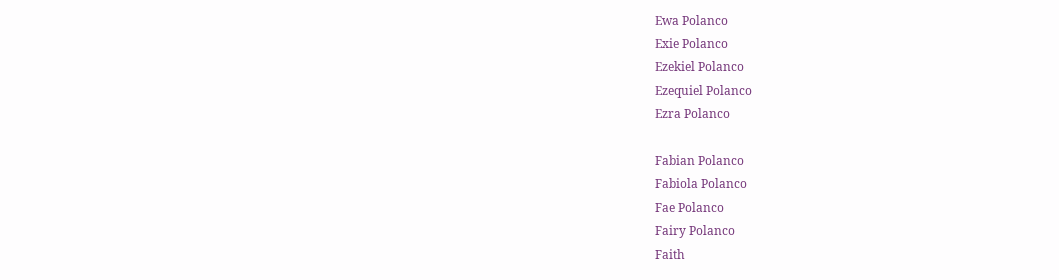Ewa Polanco
Exie Polanco
Ezekiel Polanco
Ezequiel Polanco
Ezra Polanco

Fabian Polanco
Fabiola Polanco
Fae Polanco
Fairy Polanco
Faith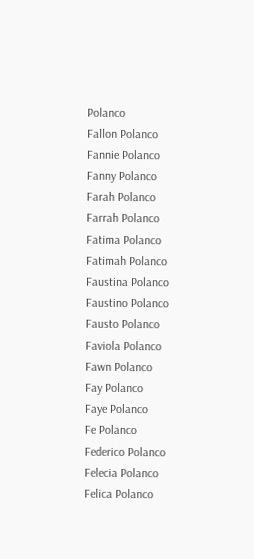Polanco
Fallon Polanco
Fannie Polanco
Fanny Polanco
Farah Polanco
Farrah Polanco
Fatima Polanco
Fatimah Polanco
Faustina Polanco
Faustino Polanco
Fausto Polanco
Faviola Polanco
Fawn Polanco
Fay Polanco
Faye Polanco
Fe Polanco
Federico Polanco
Felecia Polanco
Felica Polanco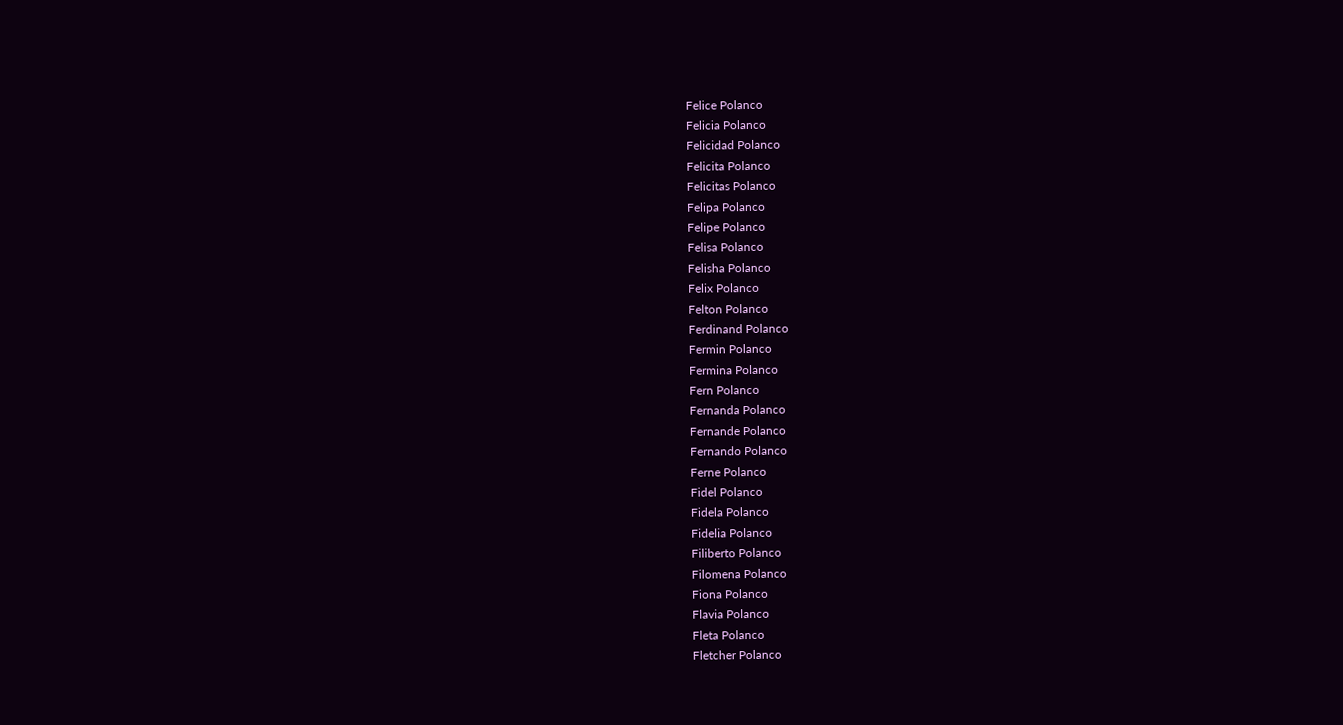Felice Polanco
Felicia Polanco
Felicidad Polanco
Felicita Polanco
Felicitas Polanco
Felipa Polanco
Felipe Polanco
Felisa Polanco
Felisha Polanco
Felix Polanco
Felton Polanco
Ferdinand Polanco
Fermin Polanco
Fermina Polanco
Fern Polanco
Fernanda Polanco
Fernande Polanco
Fernando Polanco
Ferne Polanco
Fidel Polanco
Fidela Polanco
Fidelia Polanco
Filiberto Polanco
Filomena Polanco
Fiona Polanco
Flavia Polanco
Fleta Polanco
Fletcher Polanco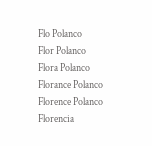Flo Polanco
Flor Polanco
Flora Polanco
Florance Polanco
Florence Polanco
Florencia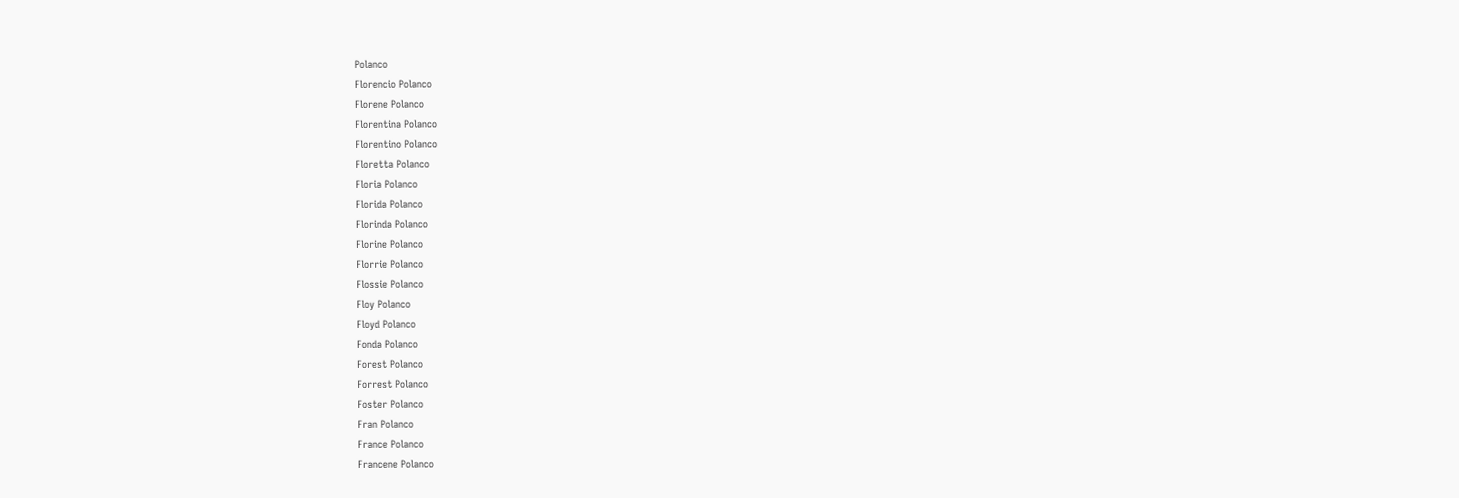Polanco
Florencio Polanco
Florene Polanco
Florentina Polanco
Florentino Polanco
Floretta Polanco
Floria Polanco
Florida Polanco
Florinda Polanco
Florine Polanco
Florrie Polanco
Flossie Polanco
Floy Polanco
Floyd Polanco
Fonda Polanco
Forest Polanco
Forrest Polanco
Foster Polanco
Fran Polanco
France Polanco
Francene Polanco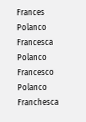Frances Polanco
Francesca Polanco
Francesco Polanco
Franchesca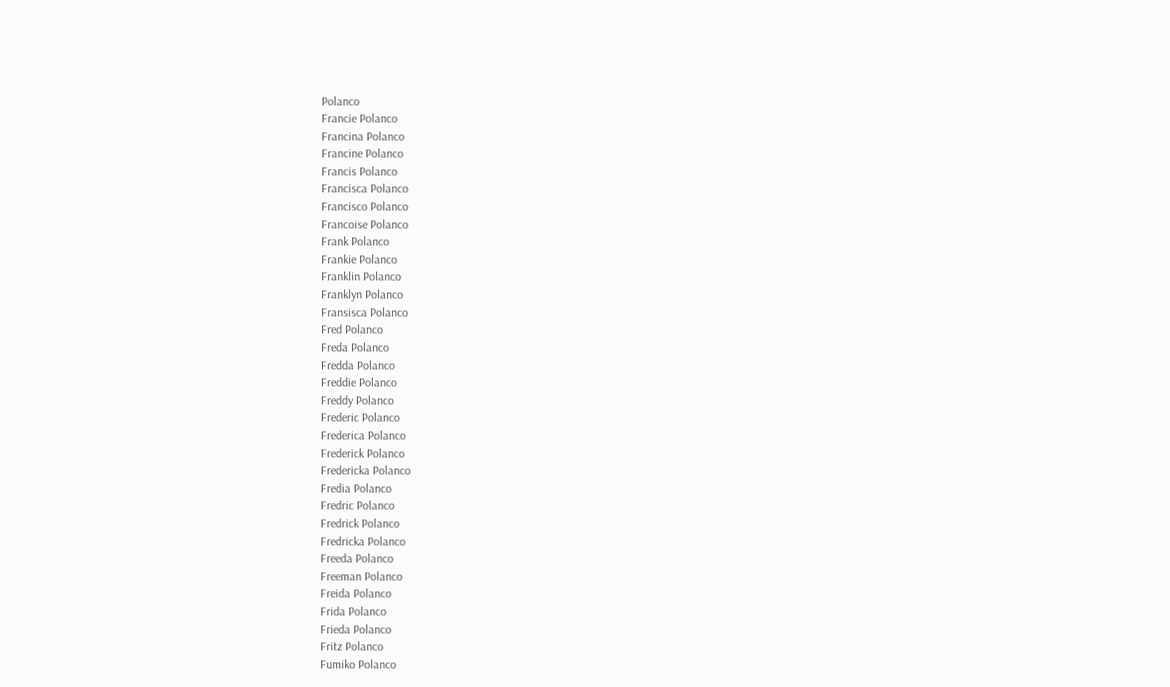Polanco
Francie Polanco
Francina Polanco
Francine Polanco
Francis Polanco
Francisca Polanco
Francisco Polanco
Francoise Polanco
Frank Polanco
Frankie Polanco
Franklin Polanco
Franklyn Polanco
Fransisca Polanco
Fred Polanco
Freda Polanco
Fredda Polanco
Freddie Polanco
Freddy Polanco
Frederic Polanco
Frederica Polanco
Frederick Polanco
Fredericka Polanco
Fredia Polanco
Fredric Polanco
Fredrick Polanco
Fredricka Polanco
Freeda Polanco
Freeman Polanco
Freida Polanco
Frida Polanco
Frieda Polanco
Fritz Polanco
Fumiko Polanco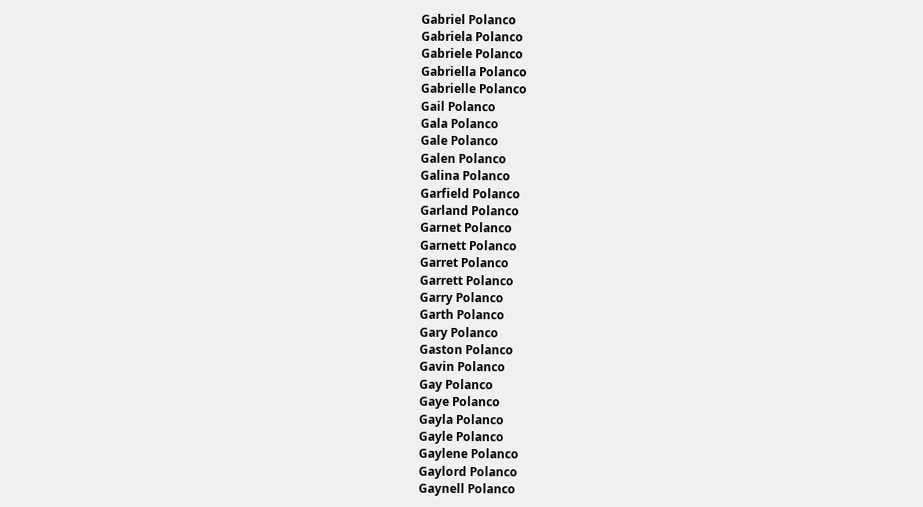Gabriel Polanco
Gabriela Polanco
Gabriele Polanco
Gabriella Polanco
Gabrielle Polanco
Gail Polanco
Gala Polanco
Gale Polanco
Galen Polanco
Galina Polanco
Garfield Polanco
Garland Polanco
Garnet Polanco
Garnett Polanco
Garret Polanco
Garrett Polanco
Garry Polanco
Garth Polanco
Gary Polanco
Gaston Polanco
Gavin Polanco
Gay Polanco
Gaye Polanco
Gayla Polanco
Gayle Polanco
Gaylene Polanco
Gaylord Polanco
Gaynell Polanco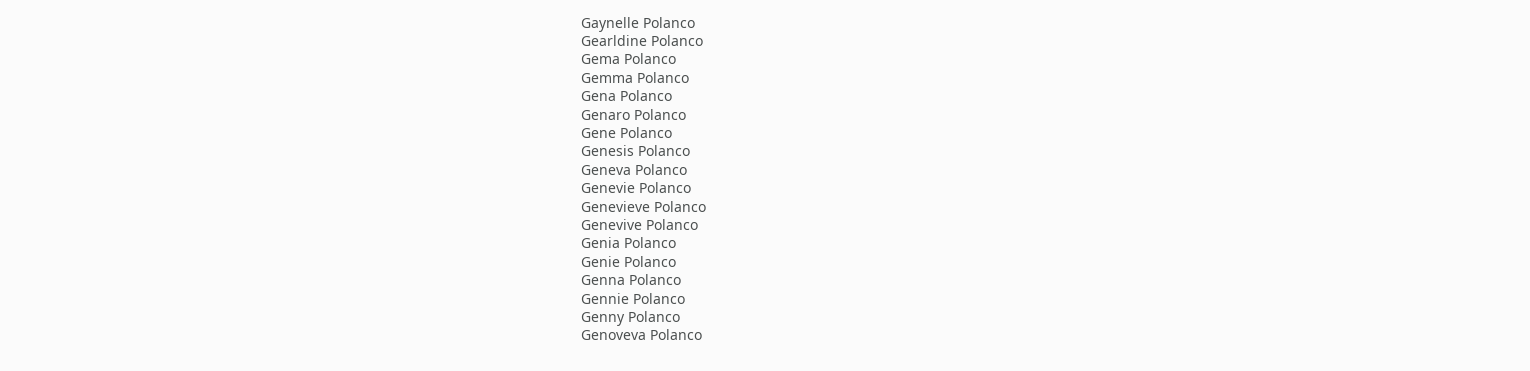Gaynelle Polanco
Gearldine Polanco
Gema Polanco
Gemma Polanco
Gena Polanco
Genaro Polanco
Gene Polanco
Genesis Polanco
Geneva Polanco
Genevie Polanco
Genevieve Polanco
Genevive Polanco
Genia Polanco
Genie Polanco
Genna Polanco
Gennie Polanco
Genny Polanco
Genoveva Polanco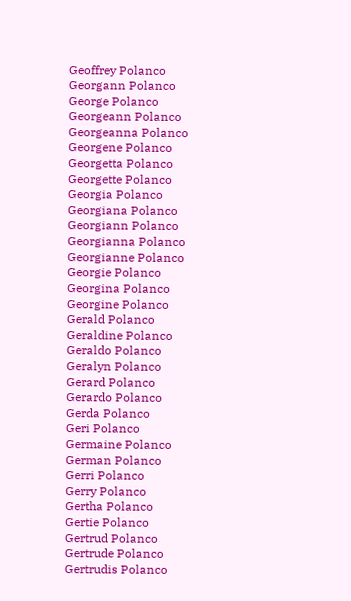Geoffrey Polanco
Georgann Polanco
George Polanco
Georgeann Polanco
Georgeanna Polanco
Georgene Polanco
Georgetta Polanco
Georgette Polanco
Georgia Polanco
Georgiana Polanco
Georgiann Polanco
Georgianna Polanco
Georgianne Polanco
Georgie Polanco
Georgina Polanco
Georgine Polanco
Gerald Polanco
Geraldine Polanco
Geraldo Polanco
Geralyn Polanco
Gerard Polanco
Gerardo Polanco
Gerda Polanco
Geri Polanco
Germaine Polanco
German Polanco
Gerri Polanco
Gerry Polanco
Gertha Polanco
Gertie Polanco
Gertrud Polanco
Gertrude Polanco
Gertrudis Polanco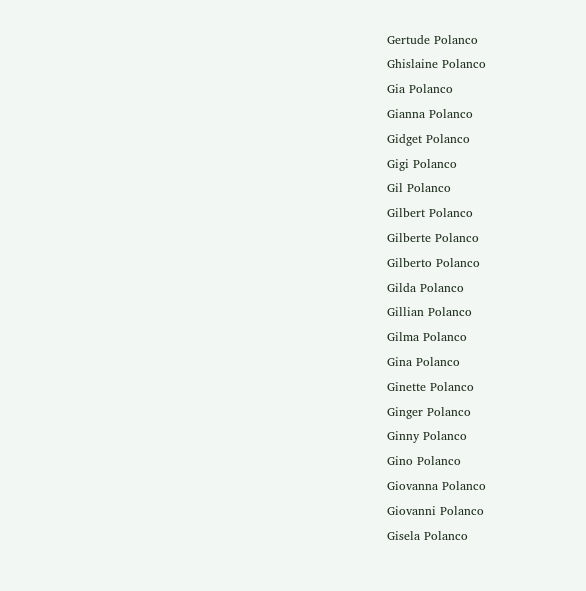Gertude Polanco
Ghislaine Polanco
Gia Polanco
Gianna Polanco
Gidget Polanco
Gigi Polanco
Gil Polanco
Gilbert Polanco
Gilberte Polanco
Gilberto Polanco
Gilda Polanco
Gillian Polanco
Gilma Polanco
Gina Polanco
Ginette Polanco
Ginger Polanco
Ginny Polanco
Gino Polanco
Giovanna Polanco
Giovanni Polanco
Gisela Polanco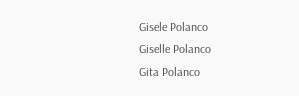Gisele Polanco
Giselle Polanco
Gita Polanco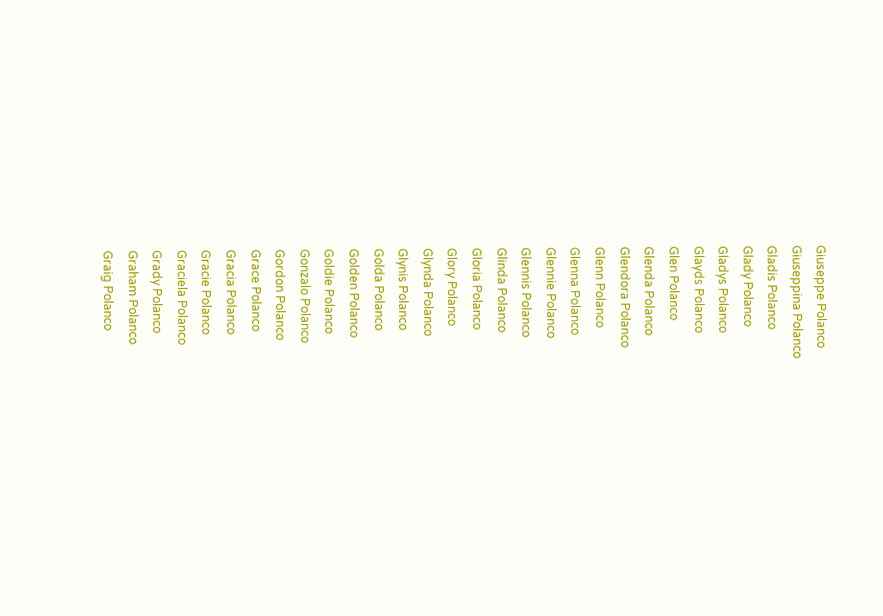Giuseppe Polanco
Giuseppina Polanco
Gladis Polanco
Glady Polanco
Gladys Polanco
Glayds Polanco
Glen Polanco
Glenda Polanco
Glendora Polanco
Glenn Polanco
Glenna Polanco
Glennie Polanco
Glennis Polanco
Glinda Polanco
Gloria Polanco
Glory Polanco
Glynda Polanco
Glynis Polanco
Golda Polanco
Golden Polanco
Goldie Polanco
Gonzalo Polanco
Gordon Polanco
Grace Polanco
Gracia Polanco
Gracie Polanco
Graciela Polanco
Grady Polanco
Graham Polanco
Graig Polanco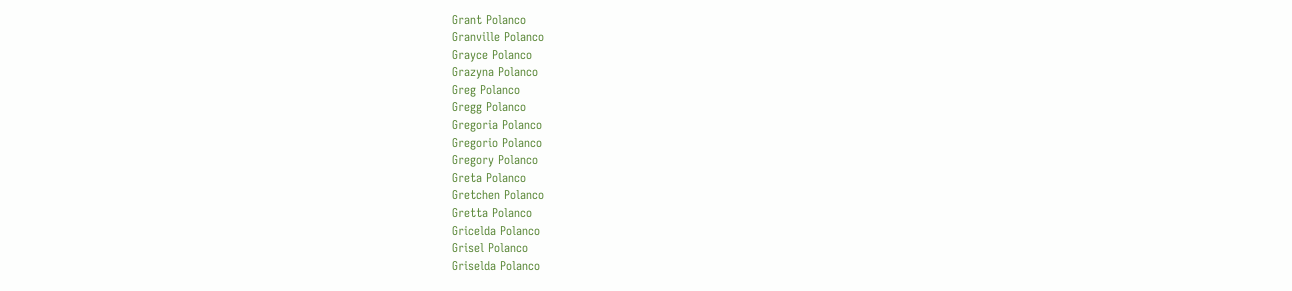Grant Polanco
Granville Polanco
Grayce Polanco
Grazyna Polanco
Greg Polanco
Gregg Polanco
Gregoria Polanco
Gregorio Polanco
Gregory Polanco
Greta Polanco
Gretchen Polanco
Gretta Polanco
Gricelda Polanco
Grisel Polanco
Griselda Polanco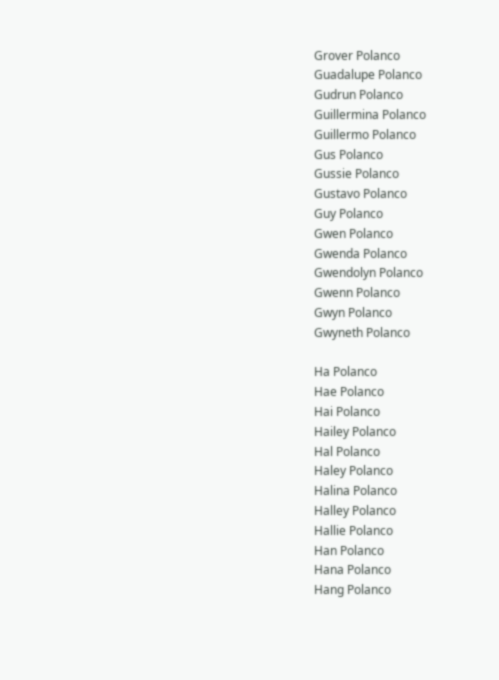Grover Polanco
Guadalupe Polanco
Gudrun Polanco
Guillermina Polanco
Guillermo Polanco
Gus Polanco
Gussie Polanco
Gustavo Polanco
Guy Polanco
Gwen Polanco
Gwenda Polanco
Gwendolyn Polanco
Gwenn Polanco
Gwyn Polanco
Gwyneth Polanco

Ha Polanco
Hae Polanco
Hai Polanco
Hailey Polanco
Hal Polanco
Haley Polanco
Halina Polanco
Halley Polanco
Hallie Polanco
Han Polanco
Hana Polanco
Hang Polanco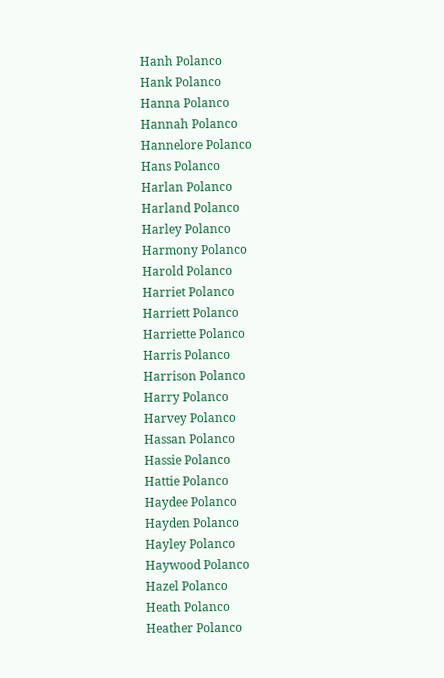Hanh Polanco
Hank Polanco
Hanna Polanco
Hannah Polanco
Hannelore Polanco
Hans Polanco
Harlan Polanco
Harland Polanco
Harley Polanco
Harmony Polanco
Harold Polanco
Harriet Polanco
Harriett Polanco
Harriette Polanco
Harris Polanco
Harrison Polanco
Harry Polanco
Harvey Polanco
Hassan Polanco
Hassie Polanco
Hattie Polanco
Haydee Polanco
Hayden Polanco
Hayley Polanco
Haywood Polanco
Hazel Polanco
Heath Polanco
Heather Polanco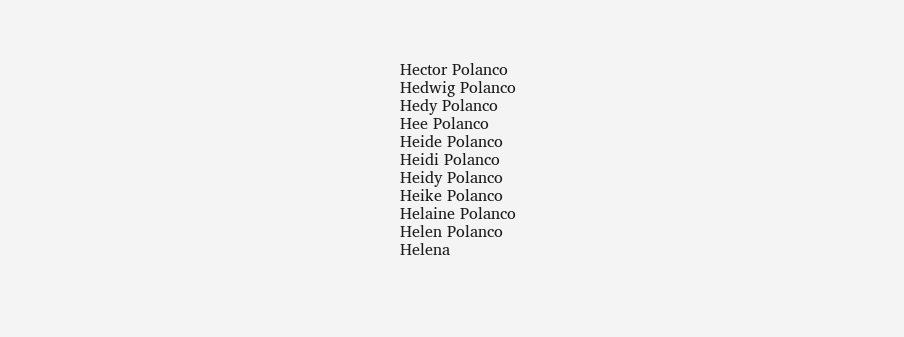Hector Polanco
Hedwig Polanco
Hedy Polanco
Hee Polanco
Heide Polanco
Heidi Polanco
Heidy Polanco
Heike Polanco
Helaine Polanco
Helen Polanco
Helena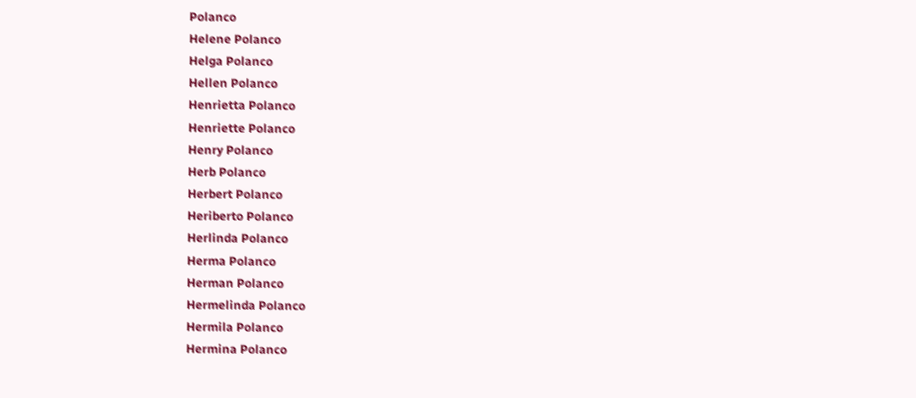Polanco
Helene Polanco
Helga Polanco
Hellen Polanco
Henrietta Polanco
Henriette Polanco
Henry Polanco
Herb Polanco
Herbert Polanco
Heriberto Polanco
Herlinda Polanco
Herma Polanco
Herman Polanco
Hermelinda Polanco
Hermila Polanco
Hermina Polanco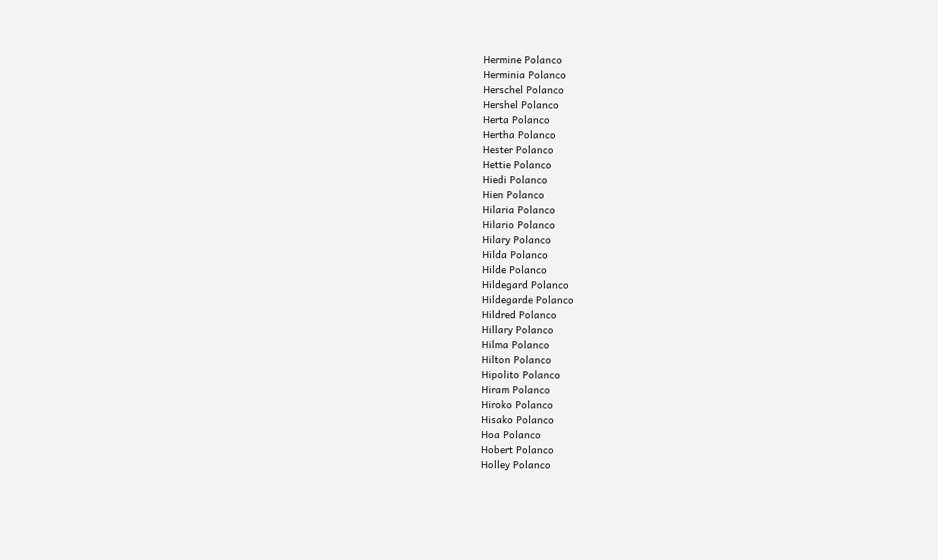Hermine Polanco
Herminia Polanco
Herschel Polanco
Hershel Polanco
Herta Polanco
Hertha Polanco
Hester Polanco
Hettie Polanco
Hiedi Polanco
Hien Polanco
Hilaria Polanco
Hilario Polanco
Hilary Polanco
Hilda Polanco
Hilde Polanco
Hildegard Polanco
Hildegarde Polanco
Hildred Polanco
Hillary Polanco
Hilma Polanco
Hilton Polanco
Hipolito Polanco
Hiram Polanco
Hiroko Polanco
Hisako Polanco
Hoa Polanco
Hobert Polanco
Holley Polanco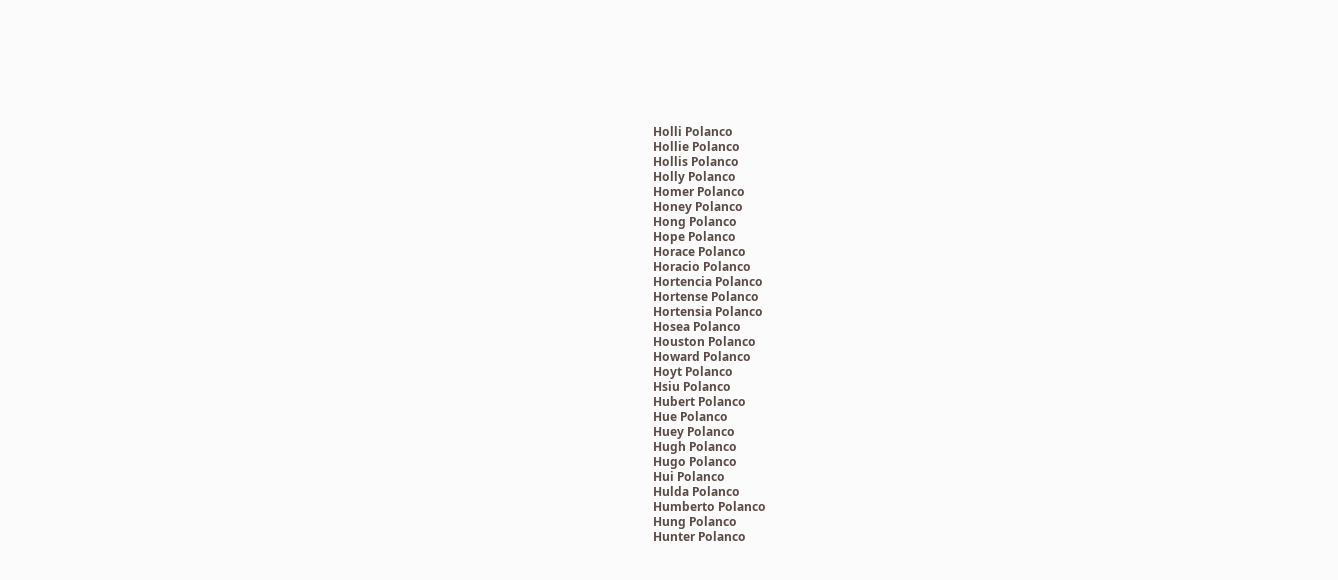Holli Polanco
Hollie Polanco
Hollis Polanco
Holly Polanco
Homer Polanco
Honey Polanco
Hong Polanco
Hope Polanco
Horace Polanco
Horacio Polanco
Hortencia Polanco
Hortense Polanco
Hortensia Polanco
Hosea Polanco
Houston Polanco
Howard Polanco
Hoyt Polanco
Hsiu Polanco
Hubert Polanco
Hue Polanco
Huey Polanco
Hugh Polanco
Hugo Polanco
Hui Polanco
Hulda Polanco
Humberto Polanco
Hung Polanco
Hunter Polanco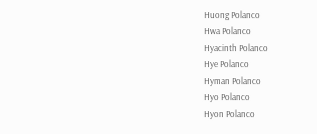Huong Polanco
Hwa Polanco
Hyacinth Polanco
Hye Polanco
Hyman Polanco
Hyo Polanco
Hyon Polanco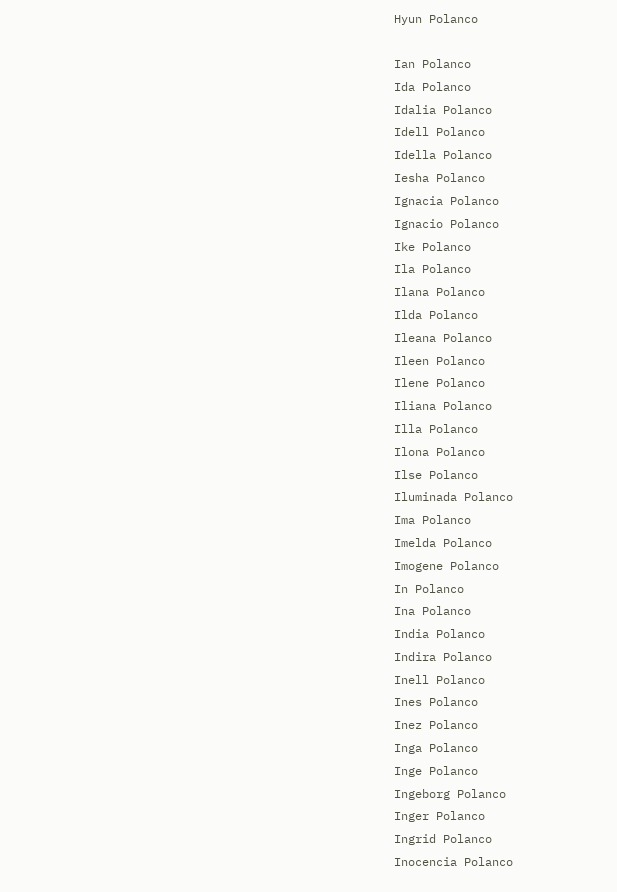Hyun Polanco

Ian Polanco
Ida Polanco
Idalia Polanco
Idell Polanco
Idella Polanco
Iesha Polanco
Ignacia Polanco
Ignacio Polanco
Ike Polanco
Ila Polanco
Ilana Polanco
Ilda Polanco
Ileana Polanco
Ileen Polanco
Ilene Polanco
Iliana Polanco
Illa Polanco
Ilona Polanco
Ilse Polanco
Iluminada Polanco
Ima Polanco
Imelda Polanco
Imogene Polanco
In Polanco
Ina Polanco
India Polanco
Indira Polanco
Inell Polanco
Ines Polanco
Inez Polanco
Inga Polanco
Inge Polanco
Ingeborg Polanco
Inger Polanco
Ingrid Polanco
Inocencia Polanco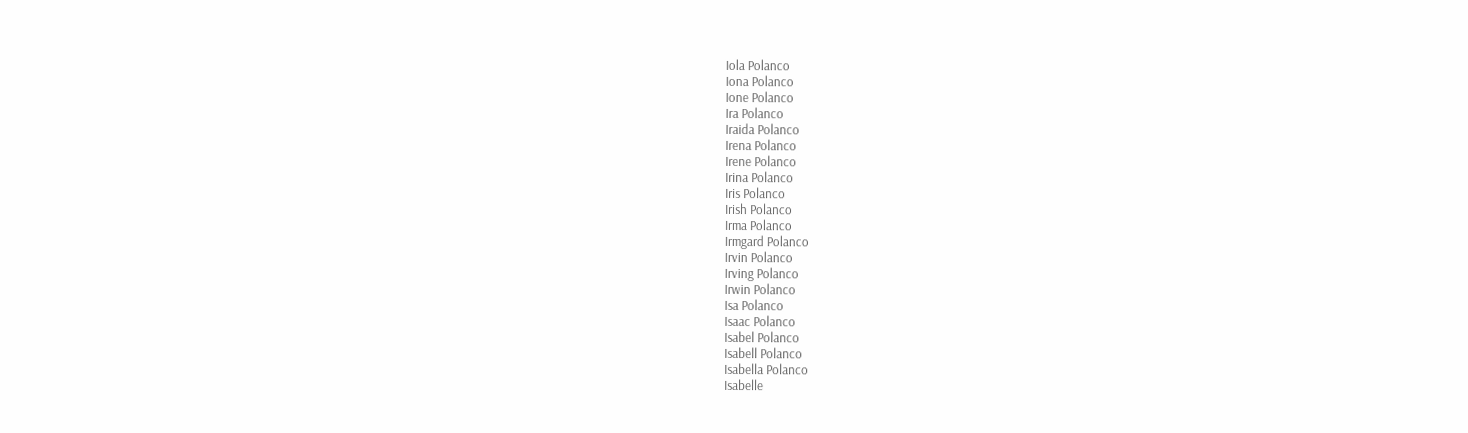Iola Polanco
Iona Polanco
Ione Polanco
Ira Polanco
Iraida Polanco
Irena Polanco
Irene Polanco
Irina Polanco
Iris Polanco
Irish Polanco
Irma Polanco
Irmgard Polanco
Irvin Polanco
Irving Polanco
Irwin Polanco
Isa Polanco
Isaac Polanco
Isabel Polanco
Isabell Polanco
Isabella Polanco
Isabelle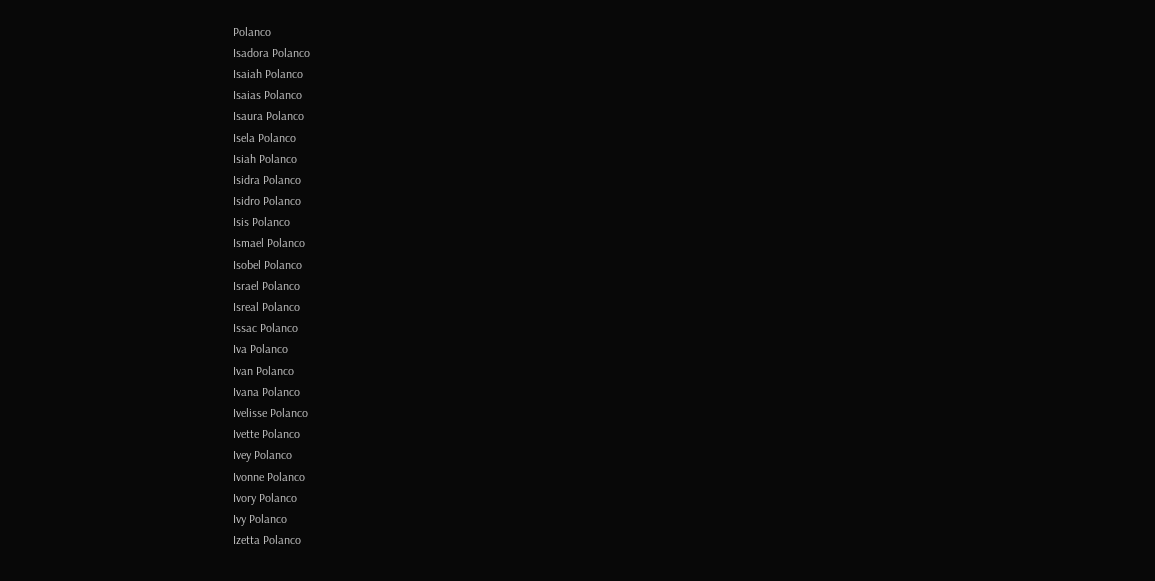Polanco
Isadora Polanco
Isaiah Polanco
Isaias Polanco
Isaura Polanco
Isela Polanco
Isiah Polanco
Isidra Polanco
Isidro Polanco
Isis Polanco
Ismael Polanco
Isobel Polanco
Israel Polanco
Isreal Polanco
Issac Polanco
Iva Polanco
Ivan Polanco
Ivana Polanco
Ivelisse Polanco
Ivette Polanco
Ivey Polanco
Ivonne Polanco
Ivory Polanco
Ivy Polanco
Izetta Polanco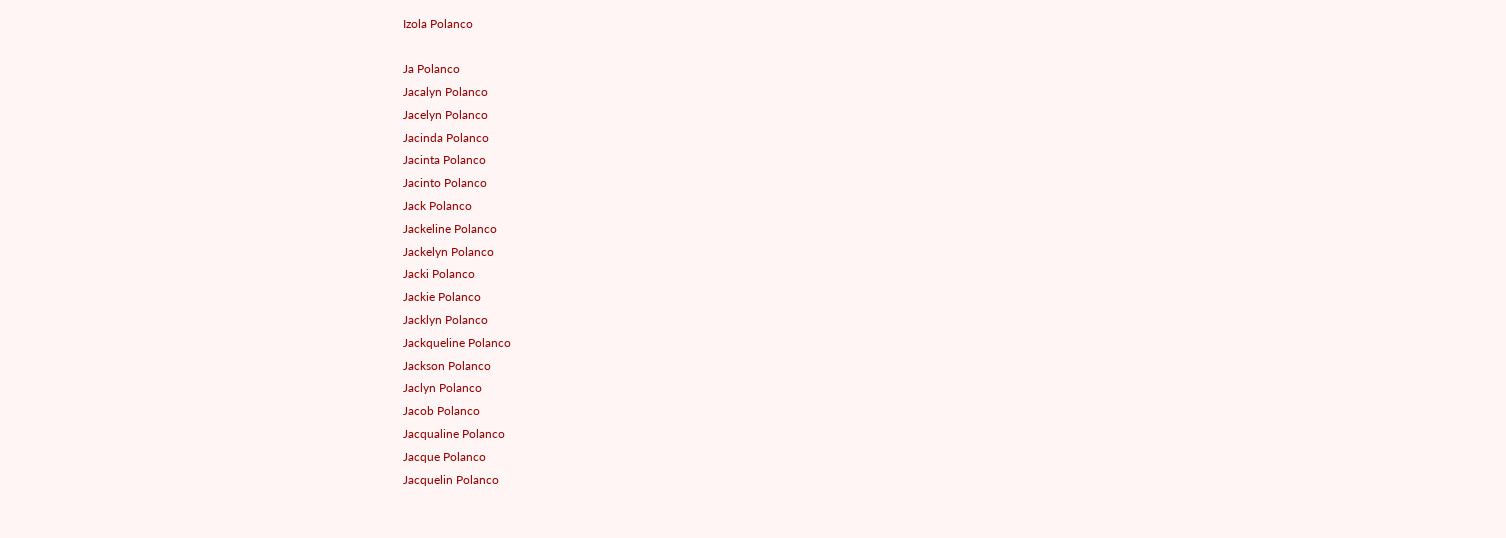Izola Polanco

Ja Polanco
Jacalyn Polanco
Jacelyn Polanco
Jacinda Polanco
Jacinta Polanco
Jacinto Polanco
Jack Polanco
Jackeline Polanco
Jackelyn Polanco
Jacki Polanco
Jackie Polanco
Jacklyn Polanco
Jackqueline Polanco
Jackson Polanco
Jaclyn Polanco
Jacob Polanco
Jacqualine Polanco
Jacque Polanco
Jacquelin Polanco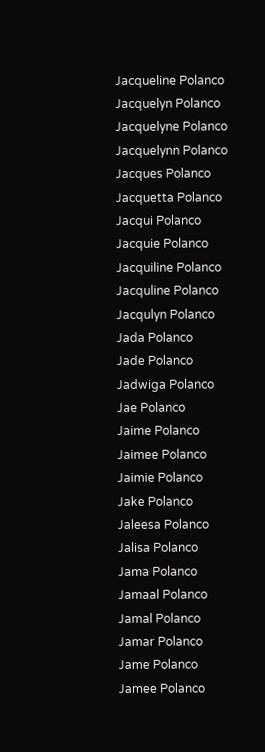Jacqueline Polanco
Jacquelyn Polanco
Jacquelyne Polanco
Jacquelynn Polanco
Jacques Polanco
Jacquetta Polanco
Jacqui Polanco
Jacquie Polanco
Jacquiline Polanco
Jacquline Polanco
Jacqulyn Polanco
Jada Polanco
Jade Polanco
Jadwiga Polanco
Jae Polanco
Jaime Polanco
Jaimee Polanco
Jaimie Polanco
Jake Polanco
Jaleesa Polanco
Jalisa Polanco
Jama Polanco
Jamaal Polanco
Jamal Polanco
Jamar Polanco
Jame Polanco
Jamee Polanco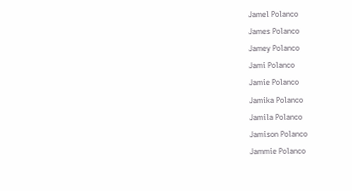Jamel Polanco
James Polanco
Jamey Polanco
Jami Polanco
Jamie Polanco
Jamika Polanco
Jamila Polanco
Jamison Polanco
Jammie Polanco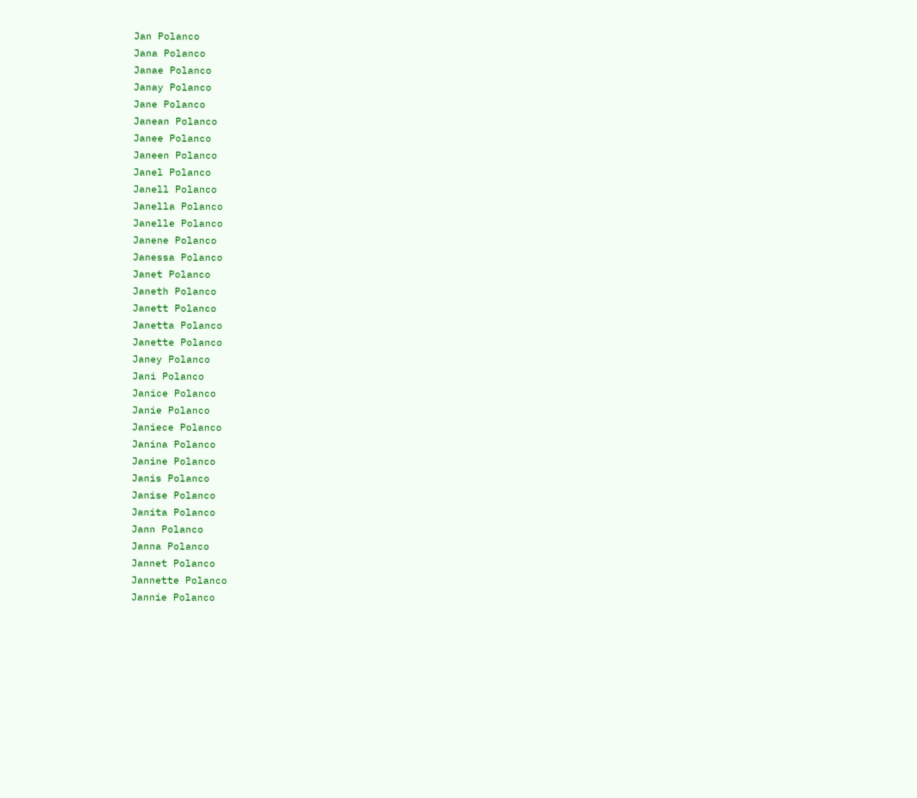Jan Polanco
Jana Polanco
Janae Polanco
Janay Polanco
Jane Polanco
Janean Polanco
Janee Polanco
Janeen Polanco
Janel Polanco
Janell Polanco
Janella Polanco
Janelle Polanco
Janene Polanco
Janessa Polanco
Janet Polanco
Janeth Polanco
Janett Polanco
Janetta Polanco
Janette Polanco
Janey Polanco
Jani Polanco
Janice Polanco
Janie Polanco
Janiece Polanco
Janina Polanco
Janine Polanco
Janis Polanco
Janise Polanco
Janita Polanco
Jann Polanco
Janna Polanco
Jannet Polanco
Jannette Polanco
Jannie Polanco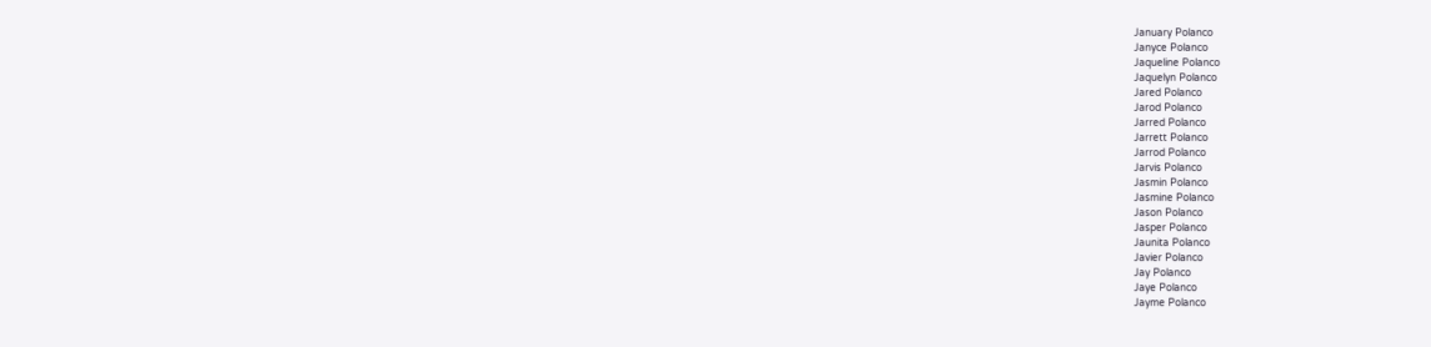January Polanco
Janyce Polanco
Jaqueline Polanco
Jaquelyn Polanco
Jared Polanco
Jarod Polanco
Jarred Polanco
Jarrett Polanco
Jarrod Polanco
Jarvis Polanco
Jasmin Polanco
Jasmine Polanco
Jason Polanco
Jasper Polanco
Jaunita Polanco
Javier Polanco
Jay Polanco
Jaye Polanco
Jayme Polanco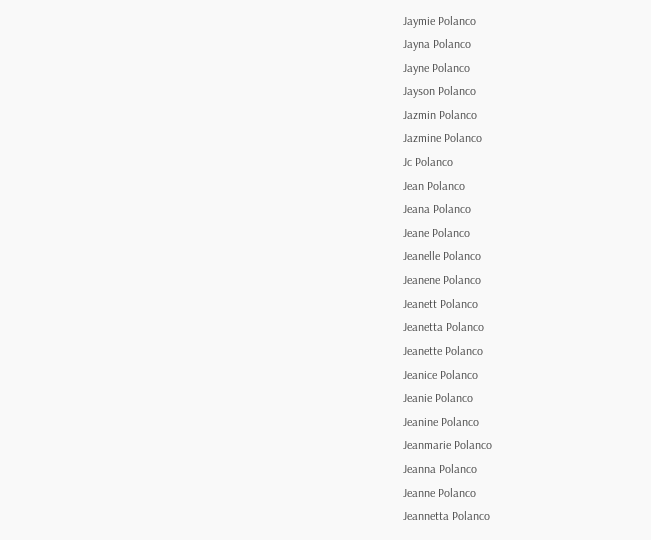Jaymie Polanco
Jayna Polanco
Jayne Polanco
Jayson Polanco
Jazmin Polanco
Jazmine Polanco
Jc Polanco
Jean Polanco
Jeana Polanco
Jeane Polanco
Jeanelle Polanco
Jeanene Polanco
Jeanett Polanco
Jeanetta Polanco
Jeanette Polanco
Jeanice Polanco
Jeanie Polanco
Jeanine Polanco
Jeanmarie Polanco
Jeanna Polanco
Jeanne Polanco
Jeannetta Polanco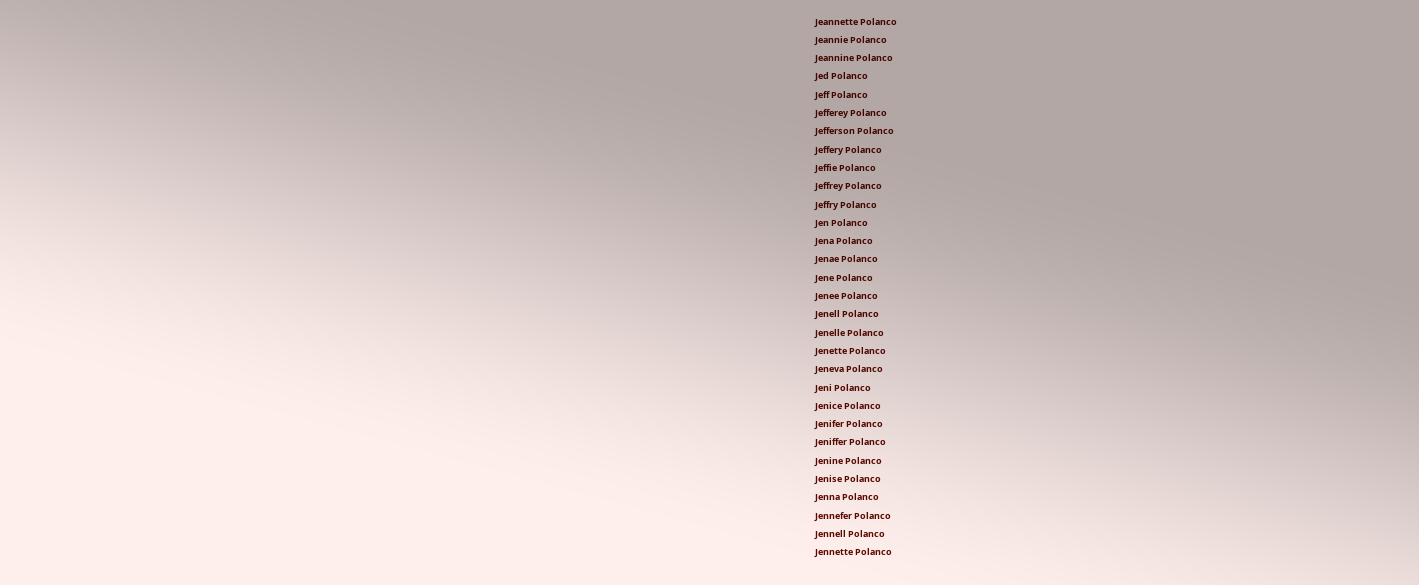Jeannette Polanco
Jeannie Polanco
Jeannine Polanco
Jed Polanco
Jeff Polanco
Jefferey Polanco
Jefferson Polanco
Jeffery Polanco
Jeffie Polanco
Jeffrey Polanco
Jeffry Polanco
Jen Polanco
Jena Polanco
Jenae Polanco
Jene Polanco
Jenee Polanco
Jenell Polanco
Jenelle Polanco
Jenette Polanco
Jeneva Polanco
Jeni Polanco
Jenice Polanco
Jenifer Polanco
Jeniffer Polanco
Jenine Polanco
Jenise Polanco
Jenna Polanco
Jennefer Polanco
Jennell Polanco
Jennette Polanco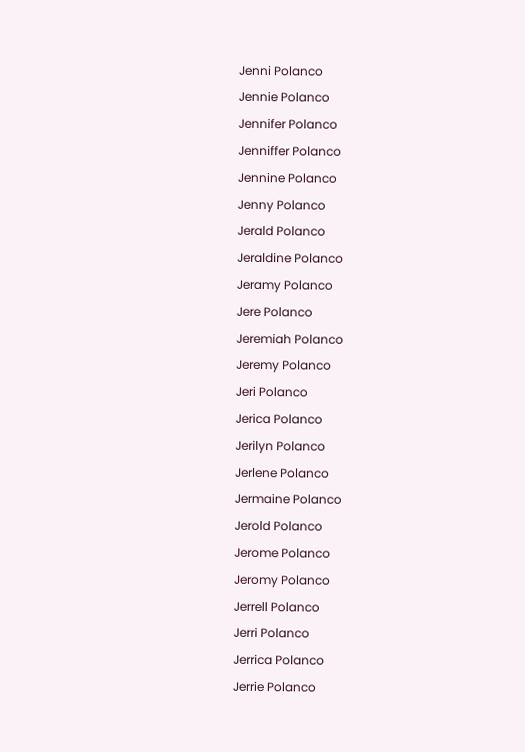Jenni Polanco
Jennie Polanco
Jennifer Polanco
Jenniffer Polanco
Jennine Polanco
Jenny Polanco
Jerald Polanco
Jeraldine Polanco
Jeramy Polanco
Jere Polanco
Jeremiah Polanco
Jeremy Polanco
Jeri Polanco
Jerica Polanco
Jerilyn Polanco
Jerlene Polanco
Jermaine Polanco
Jerold Polanco
Jerome Polanco
Jeromy Polanco
Jerrell Polanco
Jerri Polanco
Jerrica Polanco
Jerrie Polanco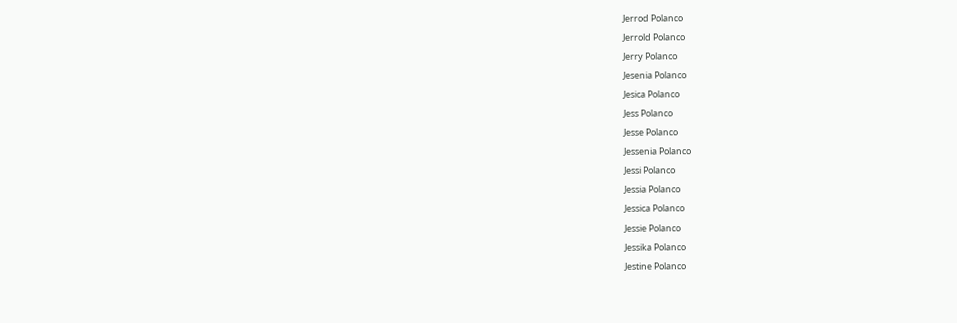Jerrod Polanco
Jerrold Polanco
Jerry Polanco
Jesenia Polanco
Jesica Polanco
Jess Polanco
Jesse Polanco
Jessenia Polanco
Jessi Polanco
Jessia Polanco
Jessica Polanco
Jessie Polanco
Jessika Polanco
Jestine Polanco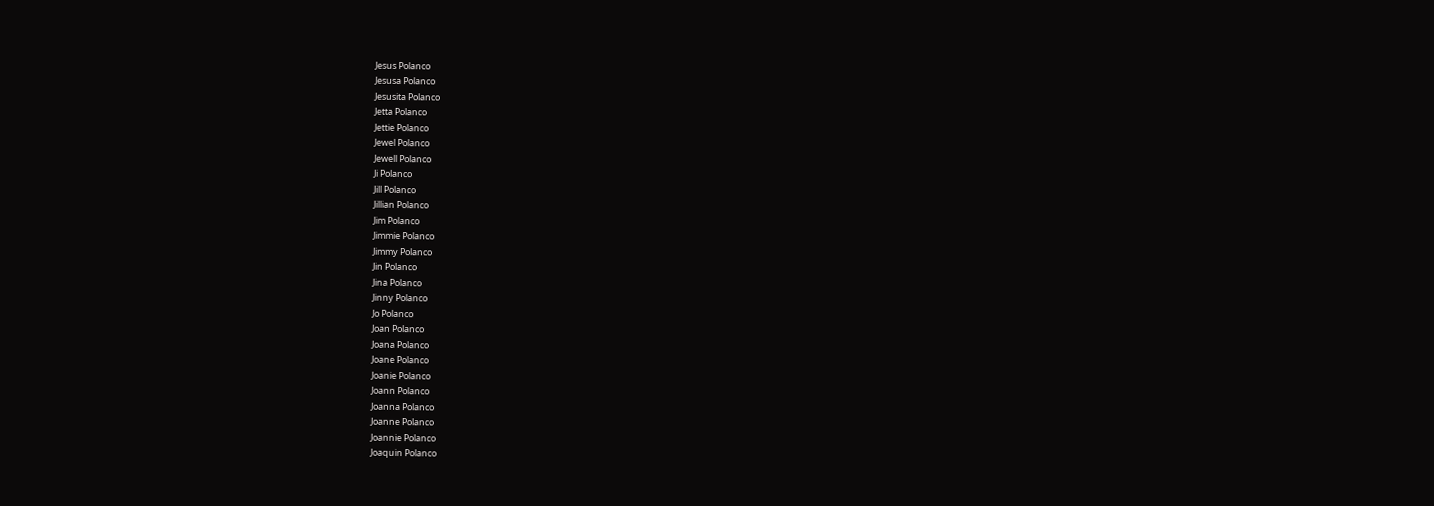Jesus Polanco
Jesusa Polanco
Jesusita Polanco
Jetta Polanco
Jettie Polanco
Jewel Polanco
Jewell Polanco
Ji Polanco
Jill Polanco
Jillian Polanco
Jim Polanco
Jimmie Polanco
Jimmy Polanco
Jin Polanco
Jina Polanco
Jinny Polanco
Jo Polanco
Joan Polanco
Joana Polanco
Joane Polanco
Joanie Polanco
Joann Polanco
Joanna Polanco
Joanne Polanco
Joannie Polanco
Joaquin Polanco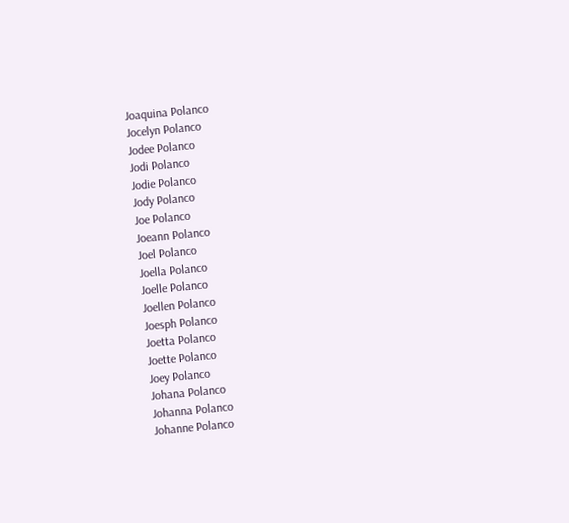Joaquina Polanco
Jocelyn Polanco
Jodee Polanco
Jodi Polanco
Jodie Polanco
Jody Polanco
Joe Polanco
Joeann Polanco
Joel Polanco
Joella Polanco
Joelle Polanco
Joellen Polanco
Joesph Polanco
Joetta Polanco
Joette Polanco
Joey Polanco
Johana Polanco
Johanna Polanco
Johanne Polanco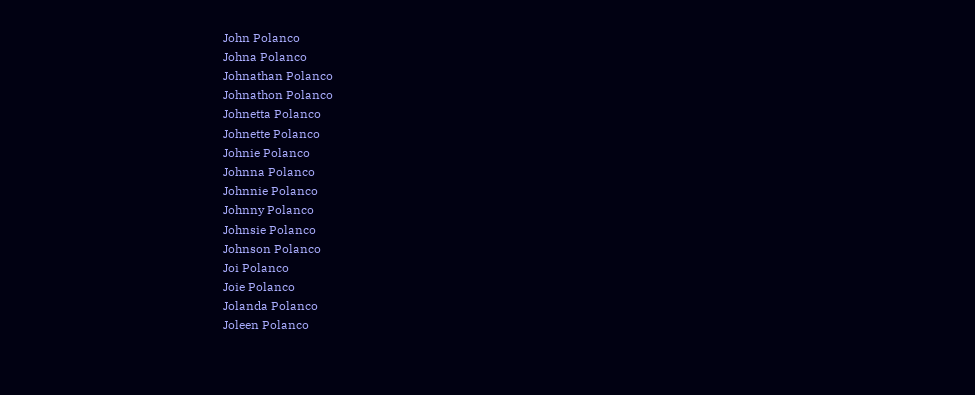John Polanco
Johna Polanco
Johnathan Polanco
Johnathon Polanco
Johnetta Polanco
Johnette Polanco
Johnie Polanco
Johnna Polanco
Johnnie Polanco
Johnny Polanco
Johnsie Polanco
Johnson Polanco
Joi Polanco
Joie Polanco
Jolanda Polanco
Joleen Polanco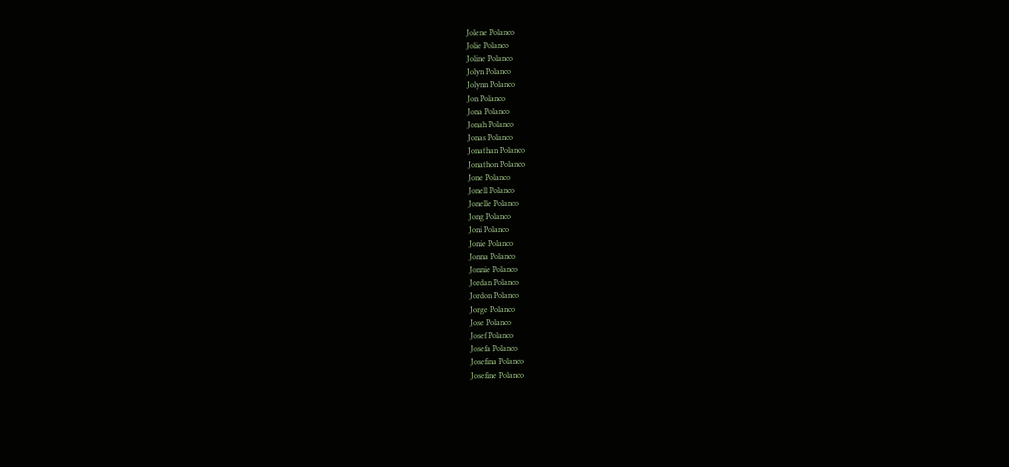Jolene Polanco
Jolie Polanco
Joline Polanco
Jolyn Polanco
Jolynn Polanco
Jon Polanco
Jona Polanco
Jonah Polanco
Jonas Polanco
Jonathan Polanco
Jonathon Polanco
Jone Polanco
Jonell Polanco
Jonelle Polanco
Jong Polanco
Joni Polanco
Jonie Polanco
Jonna Polanco
Jonnie Polanco
Jordan Polanco
Jordon Polanco
Jorge Polanco
Jose Polanco
Josef Polanco
Josefa Polanco
Josefina Polanco
Josefine Polanco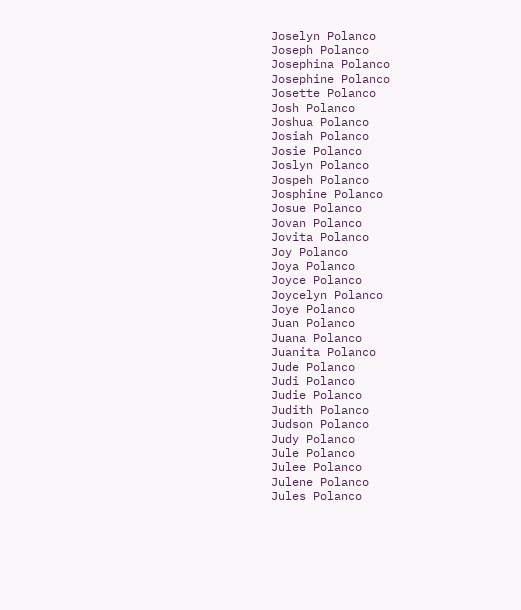Joselyn Polanco
Joseph Polanco
Josephina Polanco
Josephine Polanco
Josette Polanco
Josh Polanco
Joshua Polanco
Josiah Polanco
Josie Polanco
Joslyn Polanco
Jospeh Polanco
Josphine Polanco
Josue Polanco
Jovan Polanco
Jovita Polanco
Joy Polanco
Joya Polanco
Joyce Polanco
Joycelyn Polanco
Joye Polanco
Juan Polanco
Juana Polanco
Juanita Polanco
Jude Polanco
Judi Polanco
Judie Polanco
Judith Polanco
Judson Polanco
Judy Polanco
Jule Polanco
Julee Polanco
Julene Polanco
Jules Polanco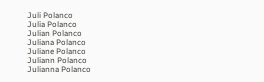Juli Polanco
Julia Polanco
Julian Polanco
Juliana Polanco
Juliane Polanco
Juliann Polanco
Julianna Polanco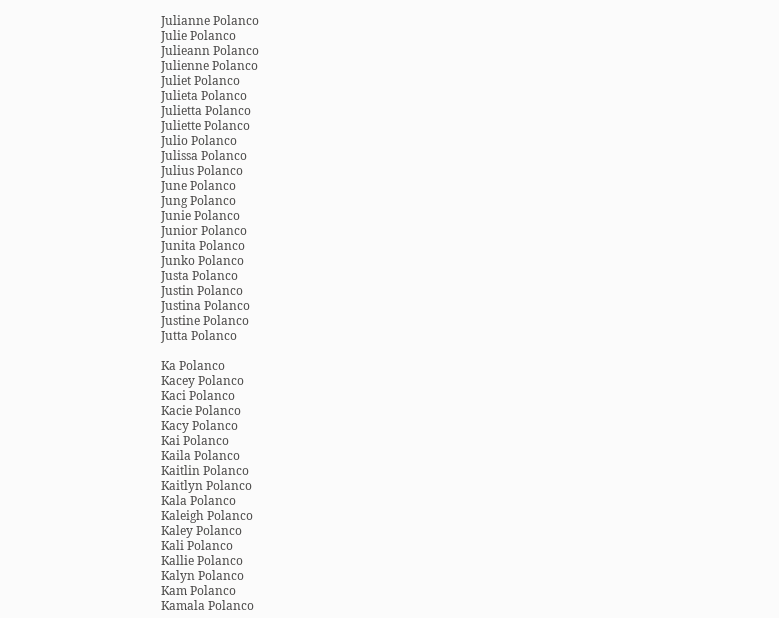Julianne Polanco
Julie Polanco
Julieann Polanco
Julienne Polanco
Juliet Polanco
Julieta Polanco
Julietta Polanco
Juliette Polanco
Julio Polanco
Julissa Polanco
Julius Polanco
June Polanco
Jung Polanco
Junie Polanco
Junior Polanco
Junita Polanco
Junko Polanco
Justa Polanco
Justin Polanco
Justina Polanco
Justine Polanco
Jutta Polanco

Ka Polanco
Kacey Polanco
Kaci Polanco
Kacie Polanco
Kacy Polanco
Kai Polanco
Kaila Polanco
Kaitlin Polanco
Kaitlyn Polanco
Kala Polanco
Kaleigh Polanco
Kaley Polanco
Kali Polanco
Kallie Polanco
Kalyn Polanco
Kam Polanco
Kamala Polanco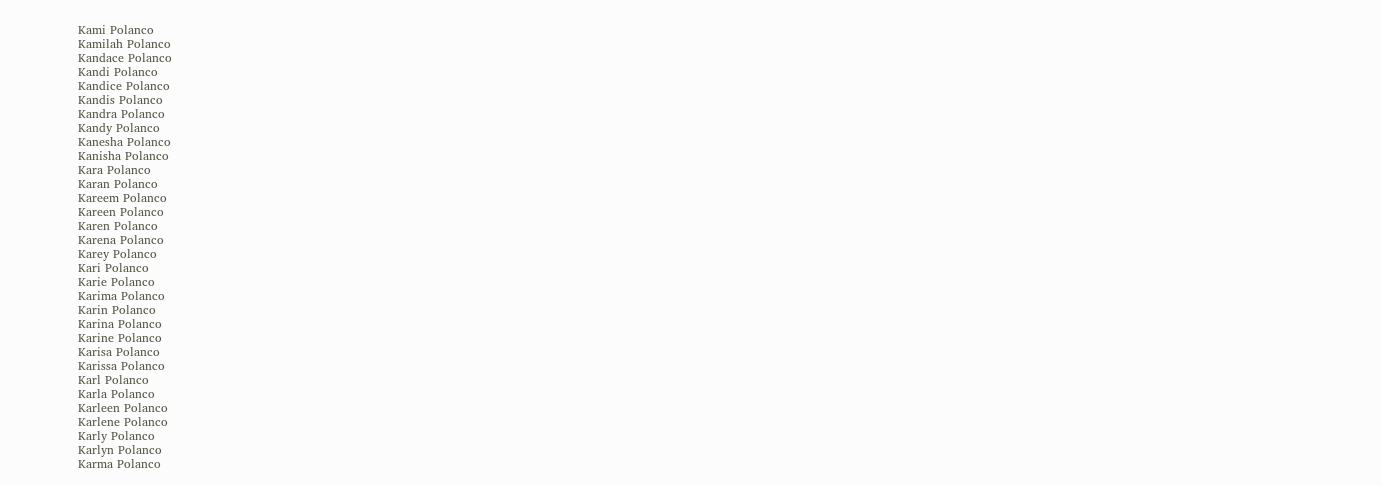Kami Polanco
Kamilah Polanco
Kandace Polanco
Kandi Polanco
Kandice Polanco
Kandis Polanco
Kandra Polanco
Kandy Polanco
Kanesha Polanco
Kanisha Polanco
Kara Polanco
Karan Polanco
Kareem Polanco
Kareen Polanco
Karen Polanco
Karena Polanco
Karey Polanco
Kari Polanco
Karie Polanco
Karima Polanco
Karin Polanco
Karina Polanco
Karine Polanco
Karisa Polanco
Karissa Polanco
Karl Polanco
Karla Polanco
Karleen Polanco
Karlene Polanco
Karly Polanco
Karlyn Polanco
Karma Polanco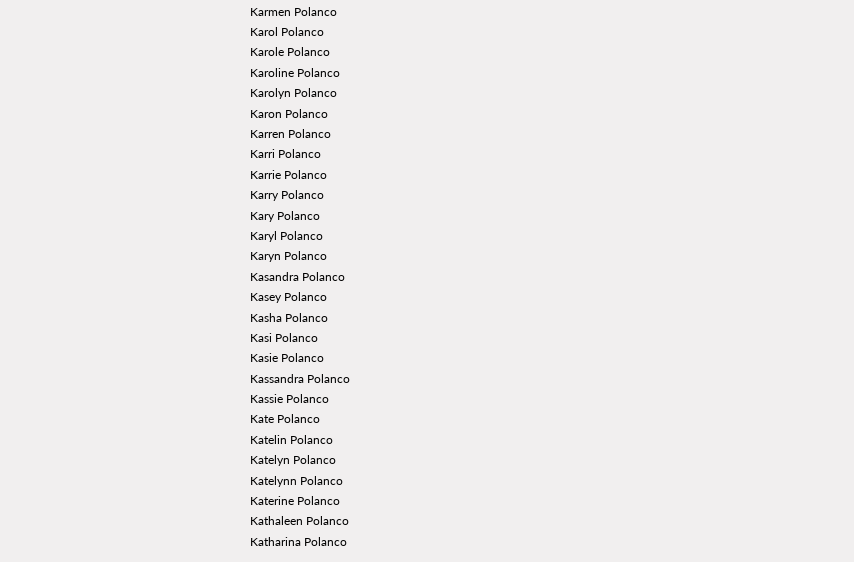Karmen Polanco
Karol Polanco
Karole Polanco
Karoline Polanco
Karolyn Polanco
Karon Polanco
Karren Polanco
Karri Polanco
Karrie Polanco
Karry Polanco
Kary Polanco
Karyl Polanco
Karyn Polanco
Kasandra Polanco
Kasey Polanco
Kasha Polanco
Kasi Polanco
Kasie Polanco
Kassandra Polanco
Kassie Polanco
Kate Polanco
Katelin Polanco
Katelyn Polanco
Katelynn Polanco
Katerine Polanco
Kathaleen Polanco
Katharina Polanco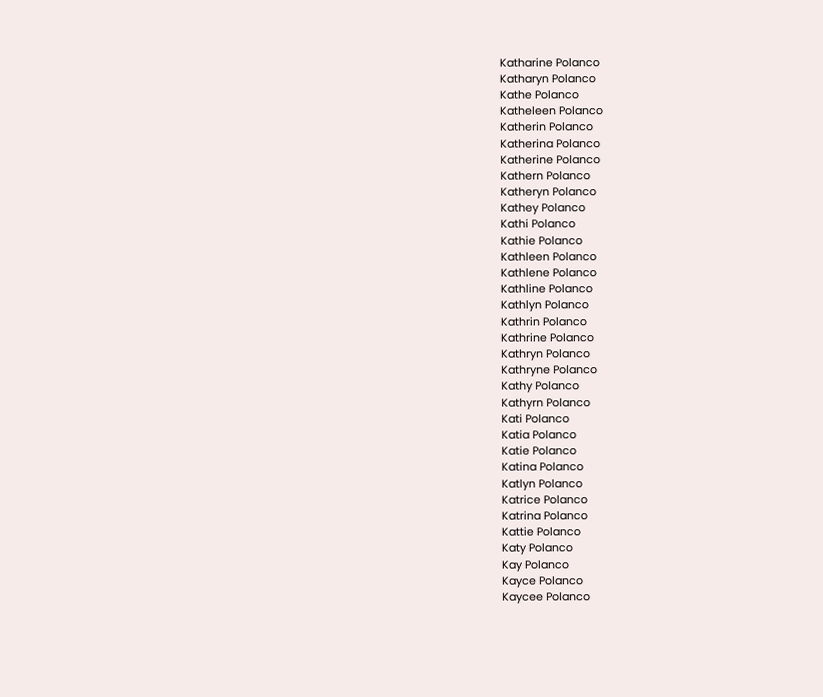Katharine Polanco
Katharyn Polanco
Kathe Polanco
Katheleen Polanco
Katherin Polanco
Katherina Polanco
Katherine Polanco
Kathern Polanco
Katheryn Polanco
Kathey Polanco
Kathi Polanco
Kathie Polanco
Kathleen Polanco
Kathlene Polanco
Kathline Polanco
Kathlyn Polanco
Kathrin Polanco
Kathrine Polanco
Kathryn Polanco
Kathryne Polanco
Kathy Polanco
Kathyrn Polanco
Kati Polanco
Katia Polanco
Katie Polanco
Katina Polanco
Katlyn Polanco
Katrice Polanco
Katrina Polanco
Kattie Polanco
Katy Polanco
Kay Polanco
Kayce Polanco
Kaycee Polanco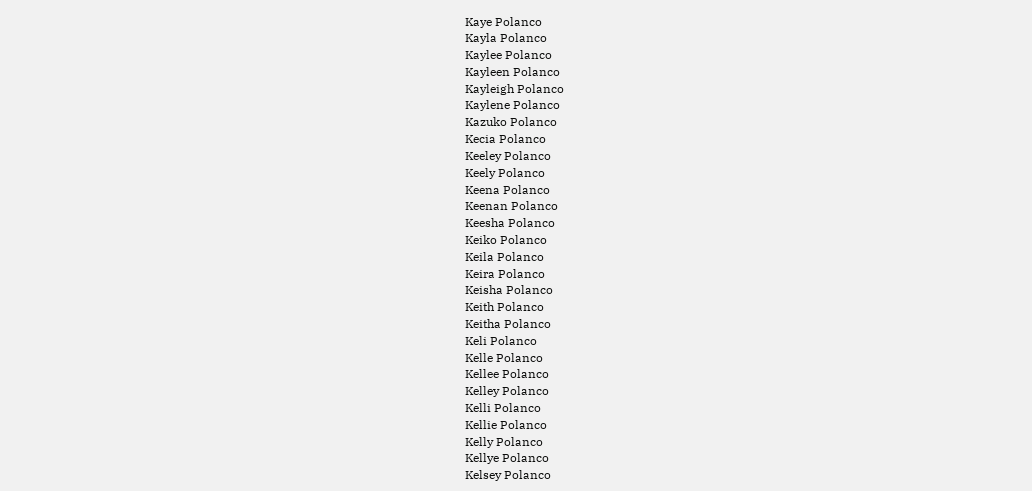Kaye Polanco
Kayla Polanco
Kaylee Polanco
Kayleen Polanco
Kayleigh Polanco
Kaylene Polanco
Kazuko Polanco
Kecia Polanco
Keeley Polanco
Keely Polanco
Keena Polanco
Keenan Polanco
Keesha Polanco
Keiko Polanco
Keila Polanco
Keira Polanco
Keisha Polanco
Keith Polanco
Keitha Polanco
Keli Polanco
Kelle Polanco
Kellee Polanco
Kelley Polanco
Kelli Polanco
Kellie Polanco
Kelly Polanco
Kellye Polanco
Kelsey Polanco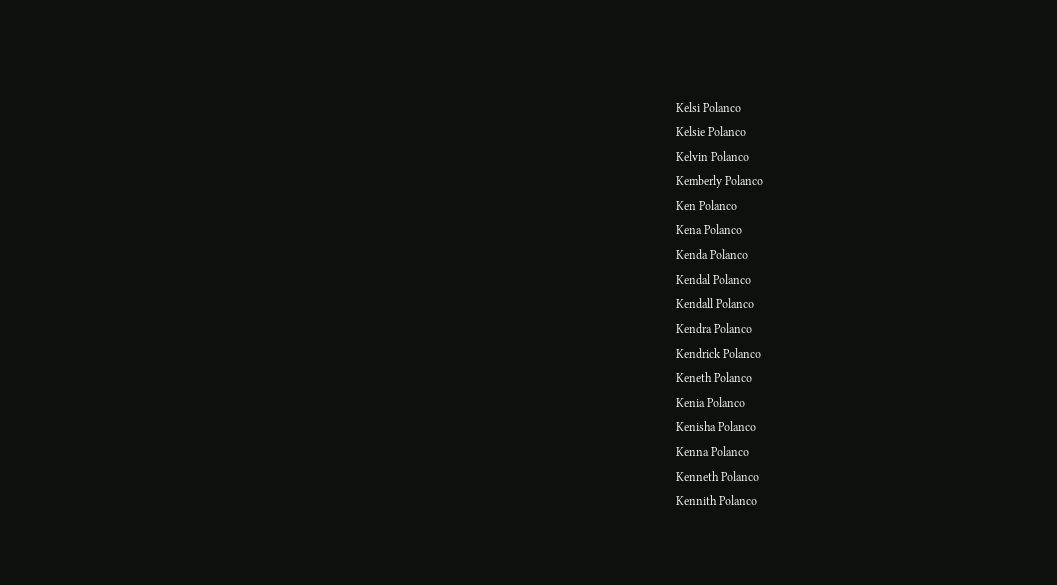Kelsi Polanco
Kelsie Polanco
Kelvin Polanco
Kemberly Polanco
Ken Polanco
Kena Polanco
Kenda Polanco
Kendal Polanco
Kendall Polanco
Kendra Polanco
Kendrick Polanco
Keneth Polanco
Kenia Polanco
Kenisha Polanco
Kenna Polanco
Kenneth Polanco
Kennith Polanco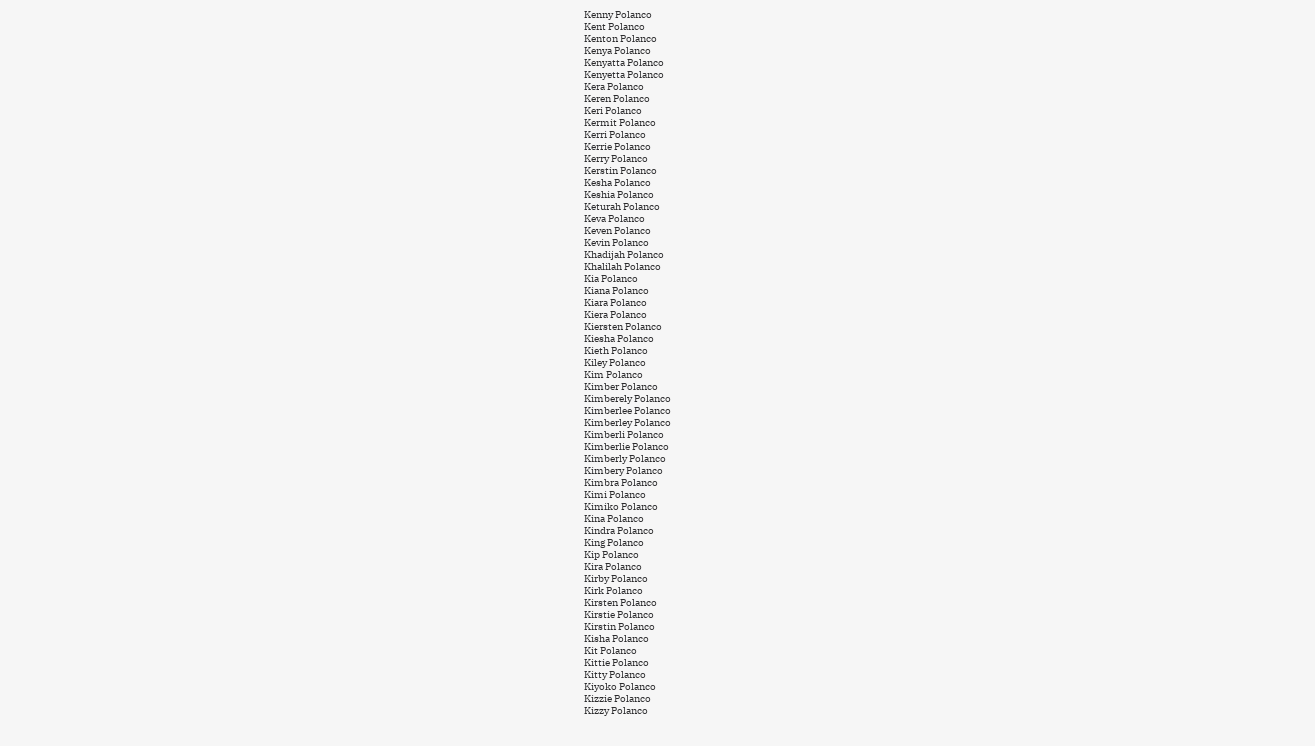Kenny Polanco
Kent Polanco
Kenton Polanco
Kenya Polanco
Kenyatta Polanco
Kenyetta Polanco
Kera Polanco
Keren Polanco
Keri Polanco
Kermit Polanco
Kerri Polanco
Kerrie Polanco
Kerry Polanco
Kerstin Polanco
Kesha Polanco
Keshia Polanco
Keturah Polanco
Keva Polanco
Keven Polanco
Kevin Polanco
Khadijah Polanco
Khalilah Polanco
Kia Polanco
Kiana Polanco
Kiara Polanco
Kiera Polanco
Kiersten Polanco
Kiesha Polanco
Kieth Polanco
Kiley Polanco
Kim Polanco
Kimber Polanco
Kimberely Polanco
Kimberlee Polanco
Kimberley Polanco
Kimberli Polanco
Kimberlie Polanco
Kimberly Polanco
Kimbery Polanco
Kimbra Polanco
Kimi Polanco
Kimiko Polanco
Kina Polanco
Kindra Polanco
King Polanco
Kip Polanco
Kira Polanco
Kirby Polanco
Kirk Polanco
Kirsten Polanco
Kirstie Polanco
Kirstin Polanco
Kisha Polanco
Kit Polanco
Kittie Polanco
Kitty Polanco
Kiyoko Polanco
Kizzie Polanco
Kizzy Polanco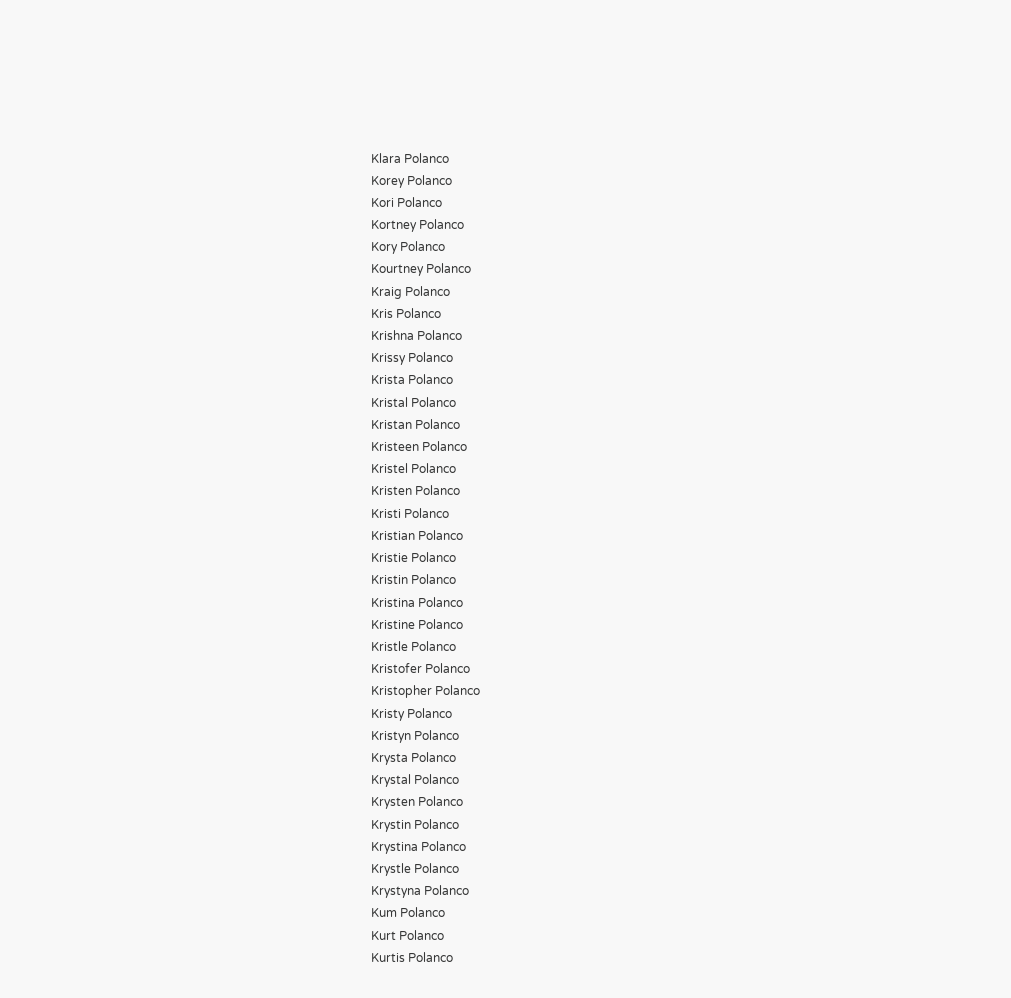Klara Polanco
Korey Polanco
Kori Polanco
Kortney Polanco
Kory Polanco
Kourtney Polanco
Kraig Polanco
Kris Polanco
Krishna Polanco
Krissy Polanco
Krista Polanco
Kristal Polanco
Kristan Polanco
Kristeen Polanco
Kristel Polanco
Kristen Polanco
Kristi Polanco
Kristian Polanco
Kristie Polanco
Kristin Polanco
Kristina Polanco
Kristine Polanco
Kristle Polanco
Kristofer Polanco
Kristopher Polanco
Kristy Polanco
Kristyn Polanco
Krysta Polanco
Krystal Polanco
Krysten Polanco
Krystin Polanco
Krystina Polanco
Krystle Polanco
Krystyna Polanco
Kum Polanco
Kurt Polanco
Kurtis Polanco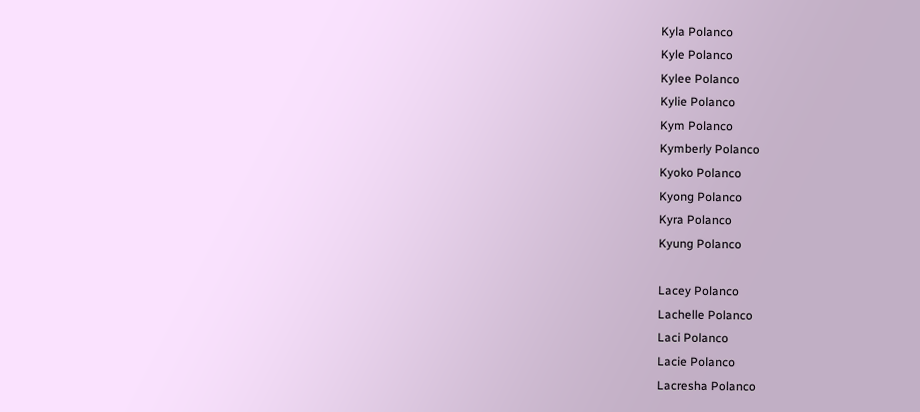Kyla Polanco
Kyle Polanco
Kylee Polanco
Kylie Polanco
Kym Polanco
Kymberly Polanco
Kyoko Polanco
Kyong Polanco
Kyra Polanco
Kyung Polanco

Lacey Polanco
Lachelle Polanco
Laci Polanco
Lacie Polanco
Lacresha Polanco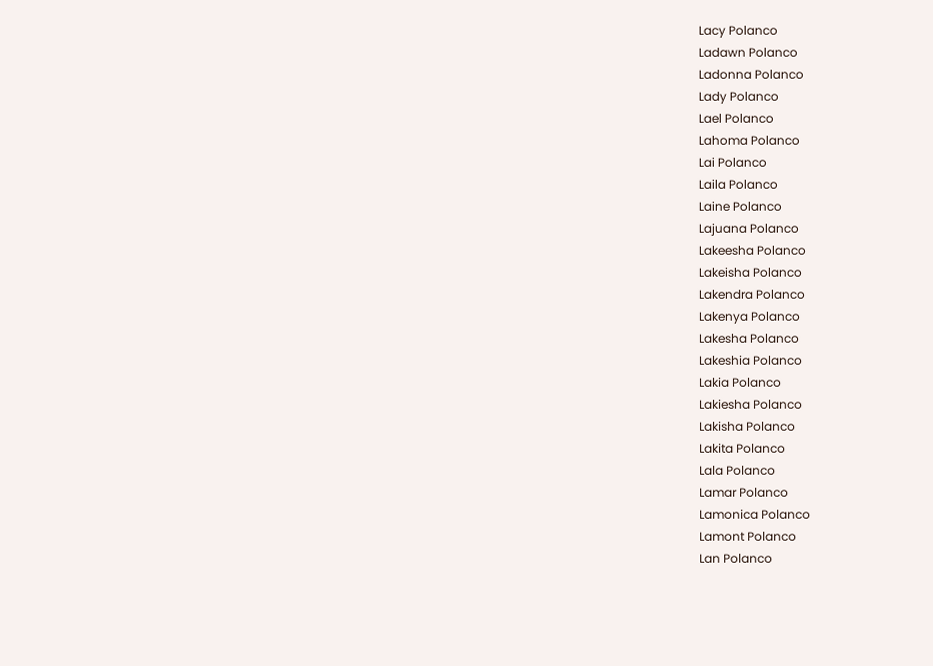Lacy Polanco
Ladawn Polanco
Ladonna Polanco
Lady Polanco
Lael Polanco
Lahoma Polanco
Lai Polanco
Laila Polanco
Laine Polanco
Lajuana Polanco
Lakeesha Polanco
Lakeisha Polanco
Lakendra Polanco
Lakenya Polanco
Lakesha Polanco
Lakeshia Polanco
Lakia Polanco
Lakiesha Polanco
Lakisha Polanco
Lakita Polanco
Lala Polanco
Lamar Polanco
Lamonica Polanco
Lamont Polanco
Lan Polanco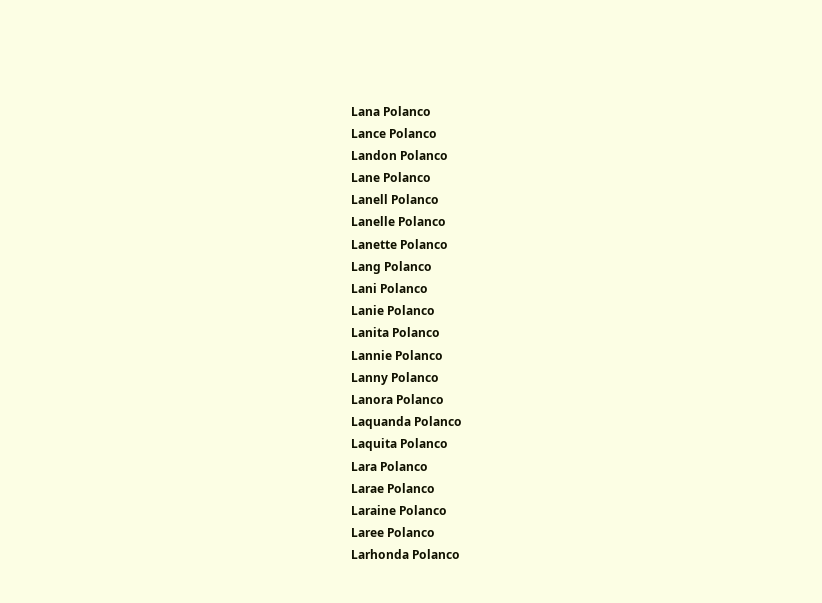Lana Polanco
Lance Polanco
Landon Polanco
Lane Polanco
Lanell Polanco
Lanelle Polanco
Lanette Polanco
Lang Polanco
Lani Polanco
Lanie Polanco
Lanita Polanco
Lannie Polanco
Lanny Polanco
Lanora Polanco
Laquanda Polanco
Laquita Polanco
Lara Polanco
Larae Polanco
Laraine Polanco
Laree Polanco
Larhonda Polanco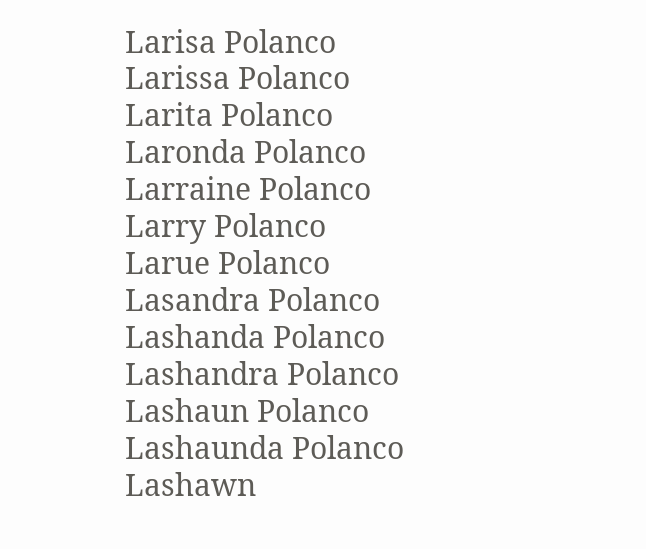Larisa Polanco
Larissa Polanco
Larita Polanco
Laronda Polanco
Larraine Polanco
Larry Polanco
Larue Polanco
Lasandra Polanco
Lashanda Polanco
Lashandra Polanco
Lashaun Polanco
Lashaunda Polanco
Lashawn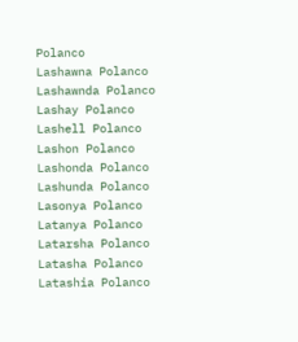Polanco
Lashawna Polanco
Lashawnda Polanco
Lashay Polanco
Lashell Polanco
Lashon Polanco
Lashonda Polanco
Lashunda Polanco
Lasonya Polanco
Latanya Polanco
Latarsha Polanco
Latasha Polanco
Latashia Polanco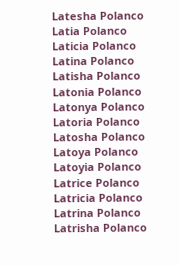Latesha Polanco
Latia Polanco
Laticia Polanco
Latina Polanco
Latisha Polanco
Latonia Polanco
Latonya Polanco
Latoria Polanco
Latosha Polanco
Latoya Polanco
Latoyia Polanco
Latrice Polanco
Latricia Polanco
Latrina Polanco
Latrisha Polanco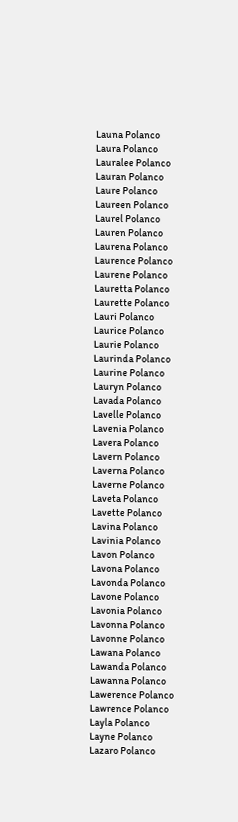Launa Polanco
Laura Polanco
Lauralee Polanco
Lauran Polanco
Laure Polanco
Laureen Polanco
Laurel Polanco
Lauren Polanco
Laurena Polanco
Laurence Polanco
Laurene Polanco
Lauretta Polanco
Laurette Polanco
Lauri Polanco
Laurice Polanco
Laurie Polanco
Laurinda Polanco
Laurine Polanco
Lauryn Polanco
Lavada Polanco
Lavelle Polanco
Lavenia Polanco
Lavera Polanco
Lavern Polanco
Laverna Polanco
Laverne Polanco
Laveta Polanco
Lavette Polanco
Lavina Polanco
Lavinia Polanco
Lavon Polanco
Lavona Polanco
Lavonda Polanco
Lavone Polanco
Lavonia Polanco
Lavonna Polanco
Lavonne Polanco
Lawana Polanco
Lawanda Polanco
Lawanna Polanco
Lawerence Polanco
Lawrence Polanco
Layla Polanco
Layne Polanco
Lazaro Polanco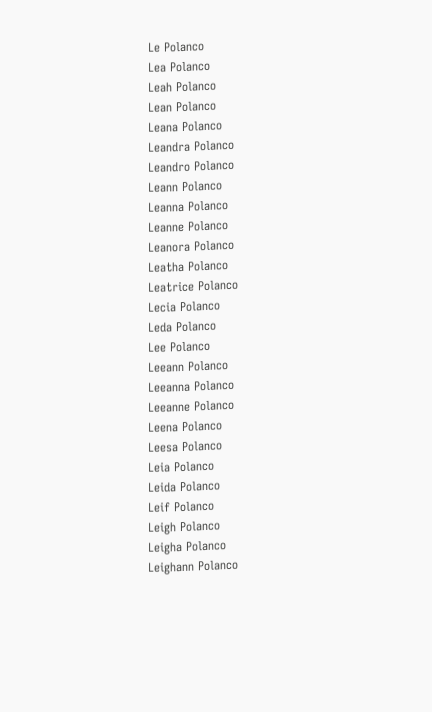Le Polanco
Lea Polanco
Leah Polanco
Lean Polanco
Leana Polanco
Leandra Polanco
Leandro Polanco
Leann Polanco
Leanna Polanco
Leanne Polanco
Leanora Polanco
Leatha Polanco
Leatrice Polanco
Lecia Polanco
Leda Polanco
Lee Polanco
Leeann Polanco
Leeanna Polanco
Leeanne Polanco
Leena Polanco
Leesa Polanco
Leia Polanco
Leida Polanco
Leif Polanco
Leigh Polanco
Leigha Polanco
Leighann Polanco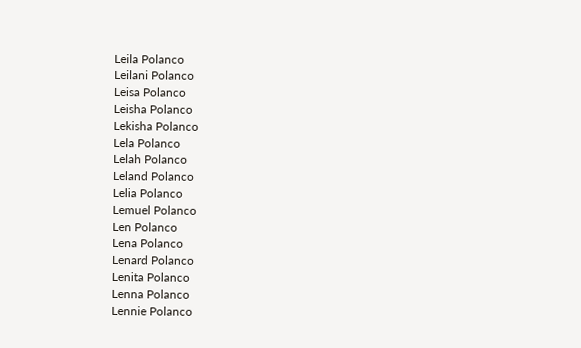Leila Polanco
Leilani Polanco
Leisa Polanco
Leisha Polanco
Lekisha Polanco
Lela Polanco
Lelah Polanco
Leland Polanco
Lelia Polanco
Lemuel Polanco
Len Polanco
Lena Polanco
Lenard Polanco
Lenita Polanco
Lenna Polanco
Lennie Polanco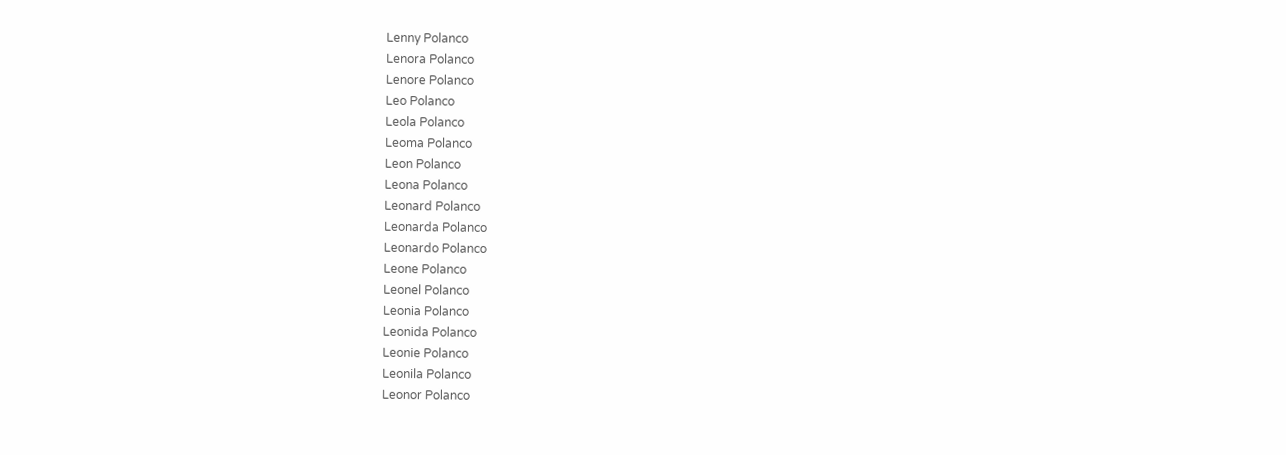Lenny Polanco
Lenora Polanco
Lenore Polanco
Leo Polanco
Leola Polanco
Leoma Polanco
Leon Polanco
Leona Polanco
Leonard Polanco
Leonarda Polanco
Leonardo Polanco
Leone Polanco
Leonel Polanco
Leonia Polanco
Leonida Polanco
Leonie Polanco
Leonila Polanco
Leonor Polanco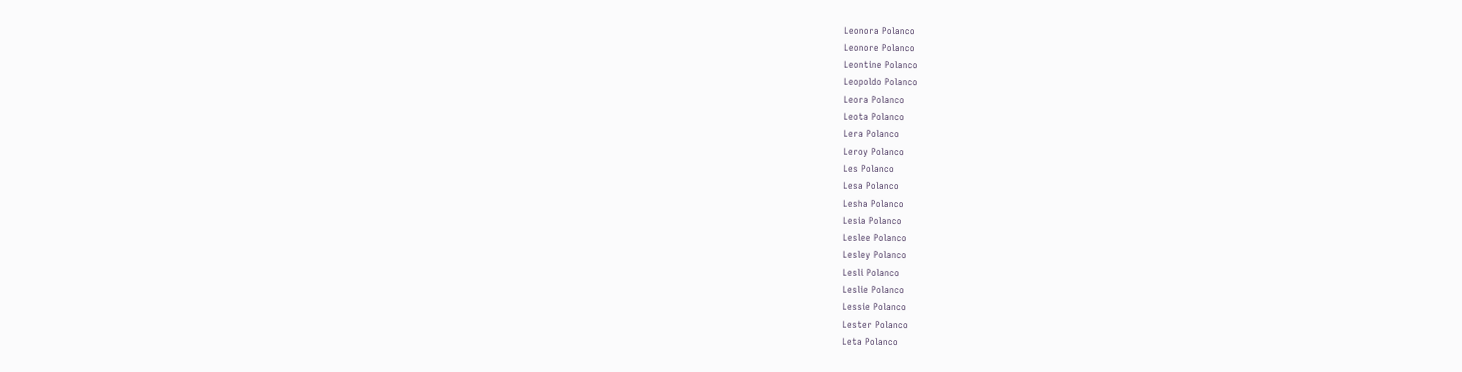Leonora Polanco
Leonore Polanco
Leontine Polanco
Leopoldo Polanco
Leora Polanco
Leota Polanco
Lera Polanco
Leroy Polanco
Les Polanco
Lesa Polanco
Lesha Polanco
Lesia Polanco
Leslee Polanco
Lesley Polanco
Lesli Polanco
Leslie Polanco
Lessie Polanco
Lester Polanco
Leta Polanco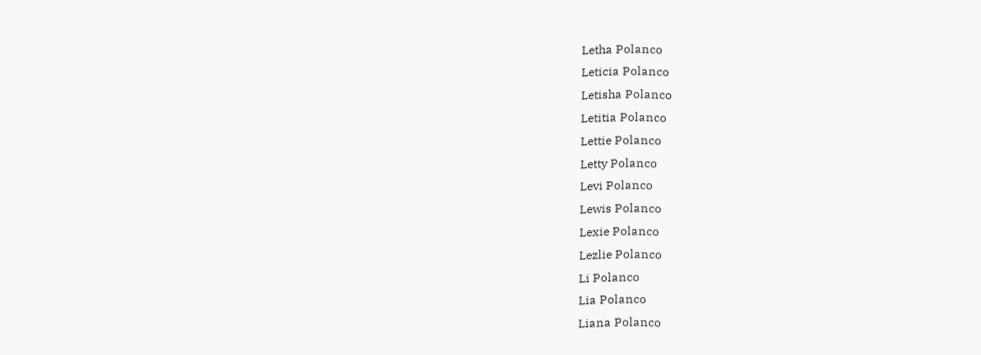Letha Polanco
Leticia Polanco
Letisha Polanco
Letitia Polanco
Lettie Polanco
Letty Polanco
Levi Polanco
Lewis Polanco
Lexie Polanco
Lezlie Polanco
Li Polanco
Lia Polanco
Liana Polanco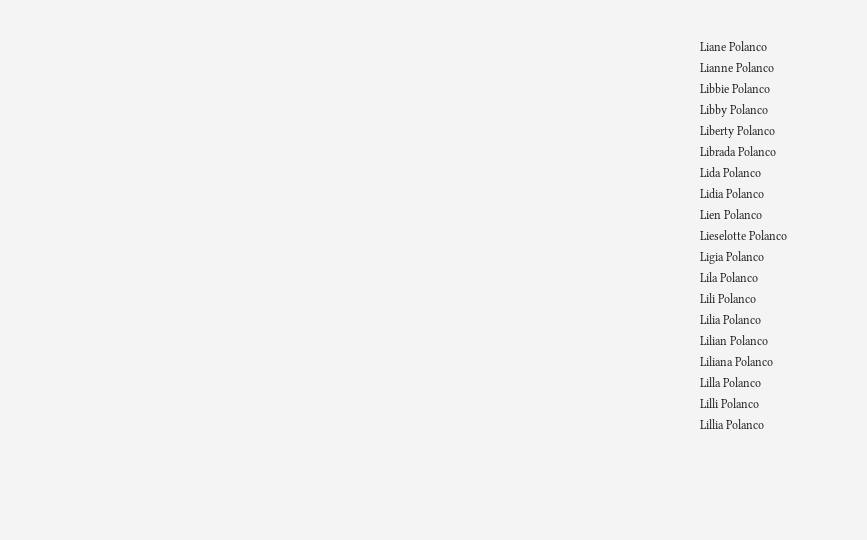Liane Polanco
Lianne Polanco
Libbie Polanco
Libby Polanco
Liberty Polanco
Librada Polanco
Lida Polanco
Lidia Polanco
Lien Polanco
Lieselotte Polanco
Ligia Polanco
Lila Polanco
Lili Polanco
Lilia Polanco
Lilian Polanco
Liliana Polanco
Lilla Polanco
Lilli Polanco
Lillia Polanco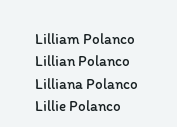Lilliam Polanco
Lillian Polanco
Lilliana Polanco
Lillie Polanco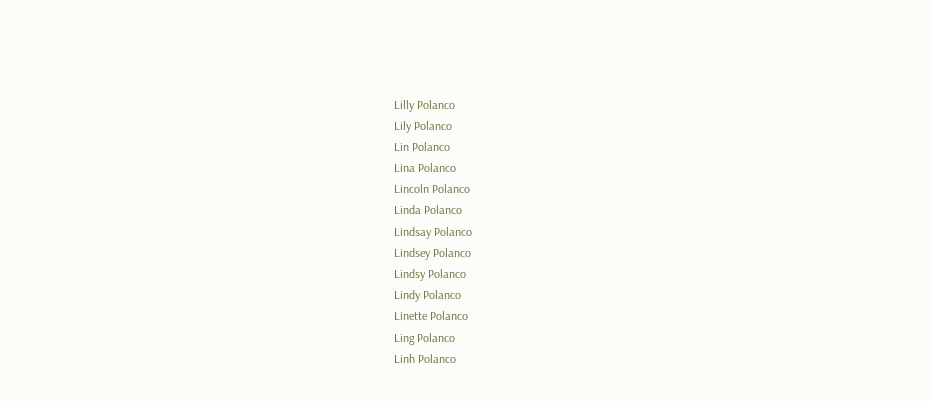Lilly Polanco
Lily Polanco
Lin Polanco
Lina Polanco
Lincoln Polanco
Linda Polanco
Lindsay Polanco
Lindsey Polanco
Lindsy Polanco
Lindy Polanco
Linette Polanco
Ling Polanco
Linh Polanco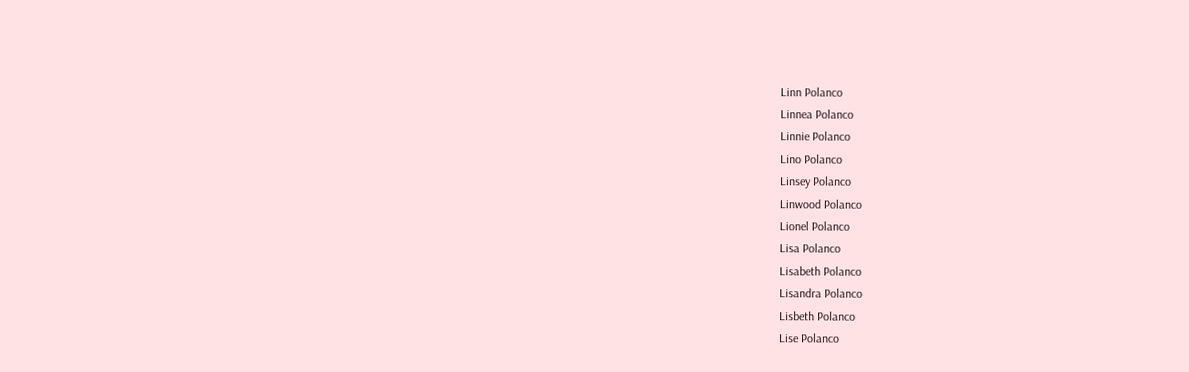Linn Polanco
Linnea Polanco
Linnie Polanco
Lino Polanco
Linsey Polanco
Linwood Polanco
Lionel Polanco
Lisa Polanco
Lisabeth Polanco
Lisandra Polanco
Lisbeth Polanco
Lise Polanco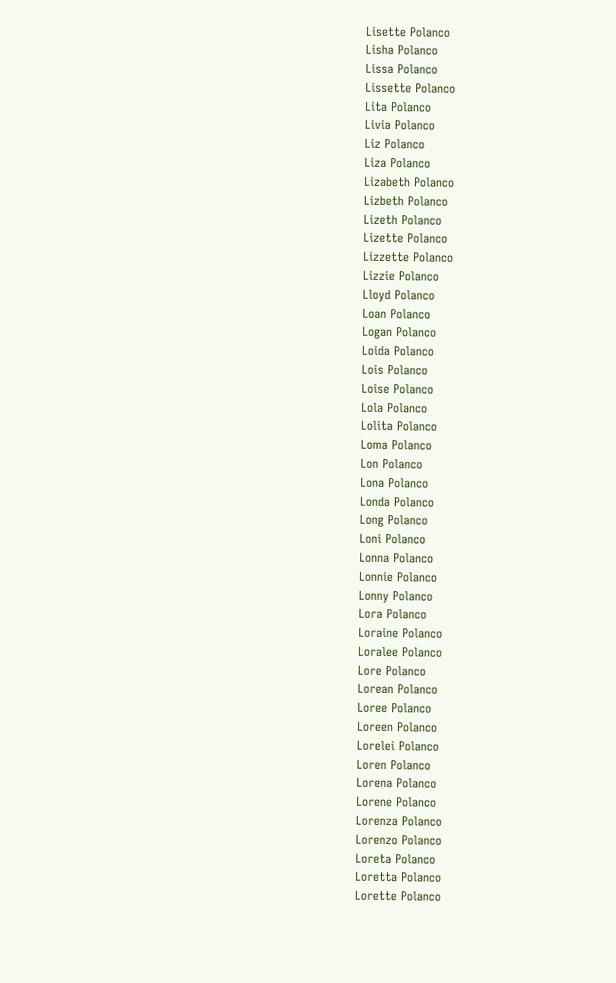Lisette Polanco
Lisha Polanco
Lissa Polanco
Lissette Polanco
Lita Polanco
Livia Polanco
Liz Polanco
Liza Polanco
Lizabeth Polanco
Lizbeth Polanco
Lizeth Polanco
Lizette Polanco
Lizzette Polanco
Lizzie Polanco
Lloyd Polanco
Loan Polanco
Logan Polanco
Loida Polanco
Lois Polanco
Loise Polanco
Lola Polanco
Lolita Polanco
Loma Polanco
Lon Polanco
Lona Polanco
Londa Polanco
Long Polanco
Loni Polanco
Lonna Polanco
Lonnie Polanco
Lonny Polanco
Lora Polanco
Loraine Polanco
Loralee Polanco
Lore Polanco
Lorean Polanco
Loree Polanco
Loreen Polanco
Lorelei Polanco
Loren Polanco
Lorena Polanco
Lorene Polanco
Lorenza Polanco
Lorenzo Polanco
Loreta Polanco
Loretta Polanco
Lorette Polanco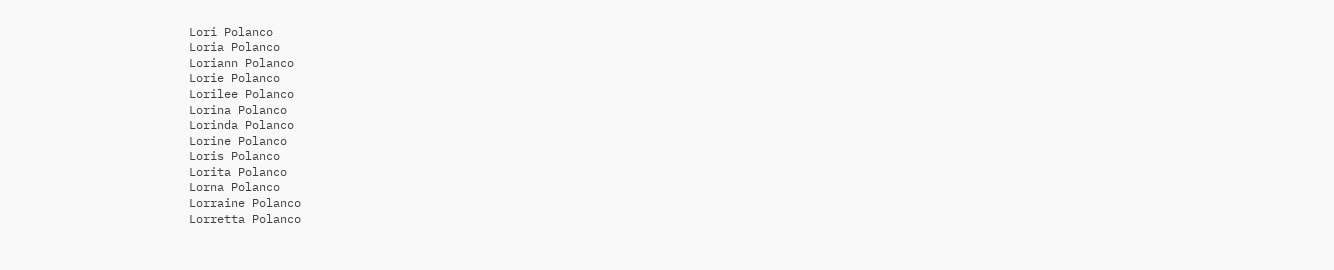Lori Polanco
Loria Polanco
Loriann Polanco
Lorie Polanco
Lorilee Polanco
Lorina Polanco
Lorinda Polanco
Lorine Polanco
Loris Polanco
Lorita Polanco
Lorna Polanco
Lorraine Polanco
Lorretta Polanco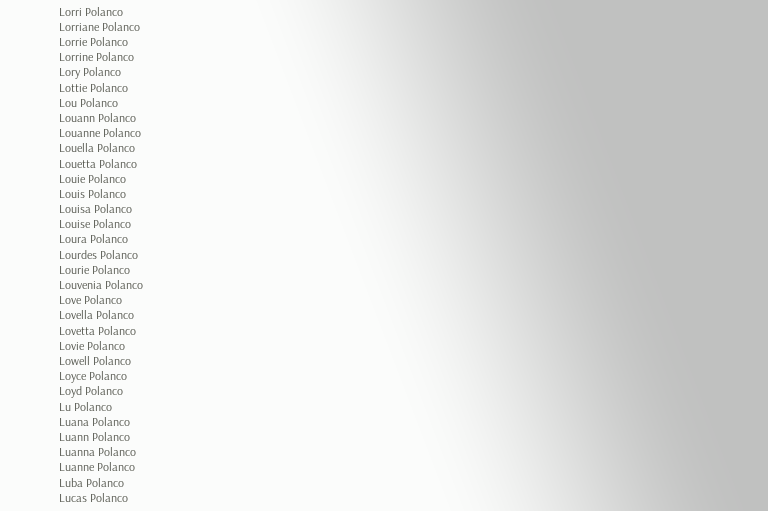Lorri Polanco
Lorriane Polanco
Lorrie Polanco
Lorrine Polanco
Lory Polanco
Lottie Polanco
Lou Polanco
Louann Polanco
Louanne Polanco
Louella Polanco
Louetta Polanco
Louie Polanco
Louis Polanco
Louisa Polanco
Louise Polanco
Loura Polanco
Lourdes Polanco
Lourie Polanco
Louvenia Polanco
Love Polanco
Lovella Polanco
Lovetta Polanco
Lovie Polanco
Lowell Polanco
Loyce Polanco
Loyd Polanco
Lu Polanco
Luana Polanco
Luann Polanco
Luanna Polanco
Luanne Polanco
Luba Polanco
Lucas Polanco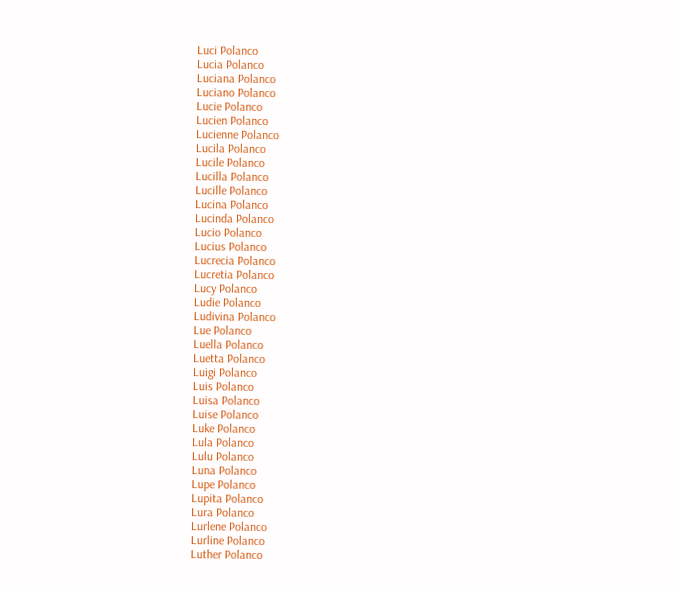Luci Polanco
Lucia Polanco
Luciana Polanco
Luciano Polanco
Lucie Polanco
Lucien Polanco
Lucienne Polanco
Lucila Polanco
Lucile Polanco
Lucilla Polanco
Lucille Polanco
Lucina Polanco
Lucinda Polanco
Lucio Polanco
Lucius Polanco
Lucrecia Polanco
Lucretia Polanco
Lucy Polanco
Ludie Polanco
Ludivina Polanco
Lue Polanco
Luella Polanco
Luetta Polanco
Luigi Polanco
Luis Polanco
Luisa Polanco
Luise Polanco
Luke Polanco
Lula Polanco
Lulu Polanco
Luna Polanco
Lupe Polanco
Lupita Polanco
Lura Polanco
Lurlene Polanco
Lurline Polanco
Luther Polanco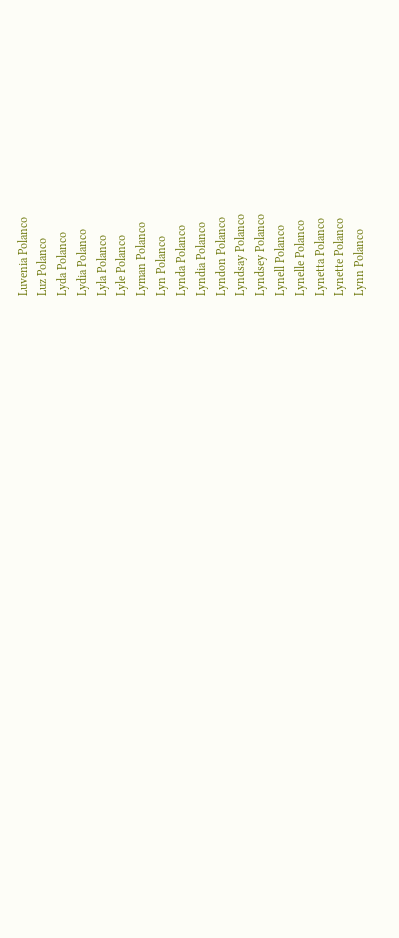Luvenia Polanco
Luz Polanco
Lyda Polanco
Lydia Polanco
Lyla Polanco
Lyle Polanco
Lyman Polanco
Lyn Polanco
Lynda Polanco
Lyndia Polanco
Lyndon Polanco
Lyndsay Polanco
Lyndsey Polanco
Lynell Polanco
Lynelle Polanco
Lynetta Polanco
Lynette Polanco
Lynn Polanco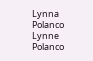Lynna Polanco
Lynne Polanco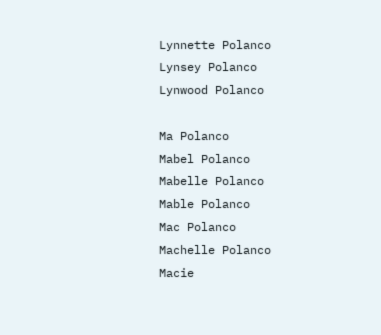Lynnette Polanco
Lynsey Polanco
Lynwood Polanco

Ma Polanco
Mabel Polanco
Mabelle Polanco
Mable Polanco
Mac Polanco
Machelle Polanco
Macie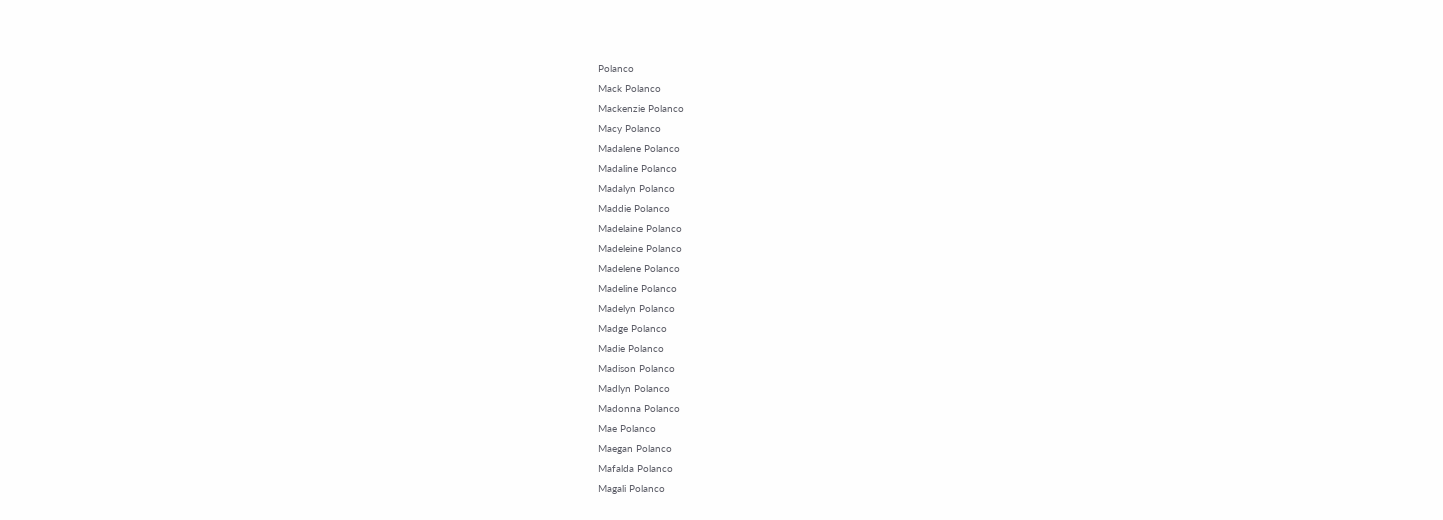Polanco
Mack Polanco
Mackenzie Polanco
Macy Polanco
Madalene Polanco
Madaline Polanco
Madalyn Polanco
Maddie Polanco
Madelaine Polanco
Madeleine Polanco
Madelene Polanco
Madeline Polanco
Madelyn Polanco
Madge Polanco
Madie Polanco
Madison Polanco
Madlyn Polanco
Madonna Polanco
Mae Polanco
Maegan Polanco
Mafalda Polanco
Magali Polanco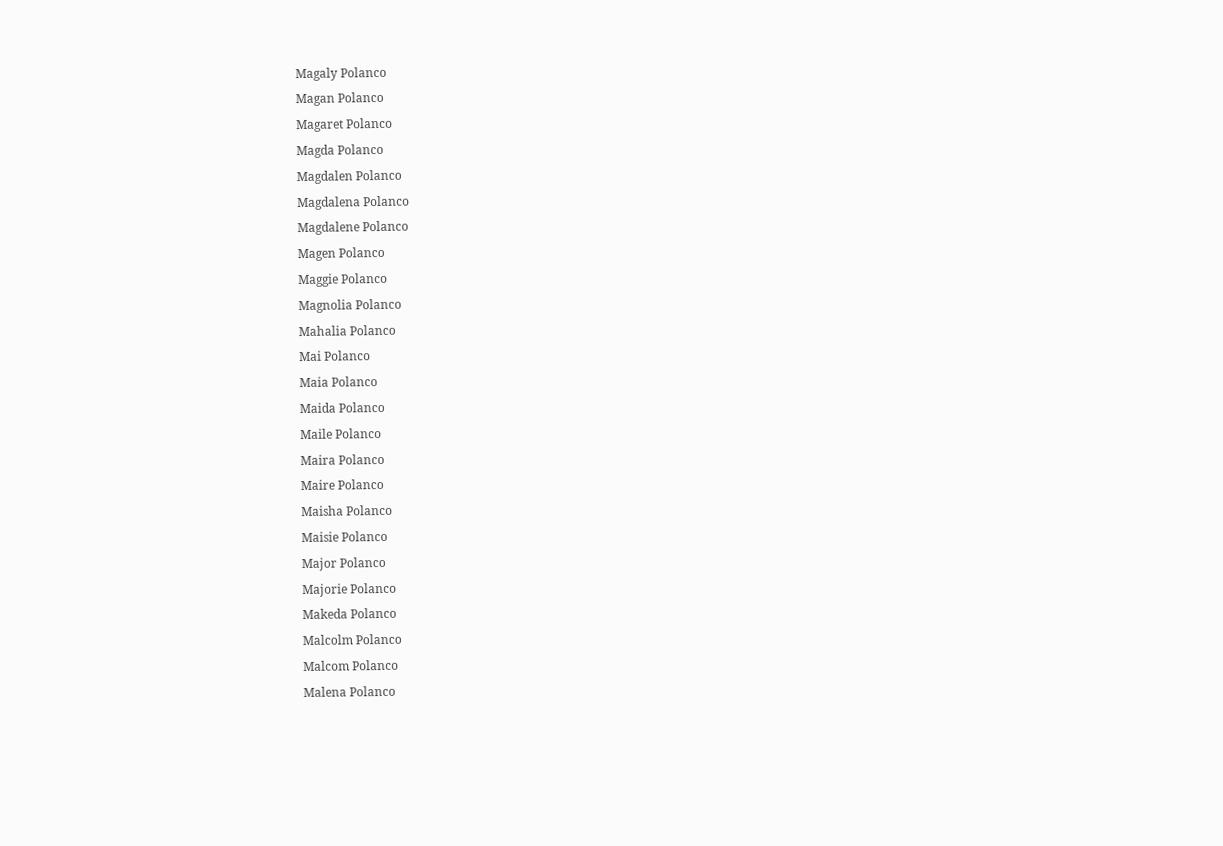Magaly Polanco
Magan Polanco
Magaret Polanco
Magda Polanco
Magdalen Polanco
Magdalena Polanco
Magdalene Polanco
Magen Polanco
Maggie Polanco
Magnolia Polanco
Mahalia Polanco
Mai Polanco
Maia Polanco
Maida Polanco
Maile Polanco
Maira Polanco
Maire Polanco
Maisha Polanco
Maisie Polanco
Major Polanco
Majorie Polanco
Makeda Polanco
Malcolm Polanco
Malcom Polanco
Malena Polanco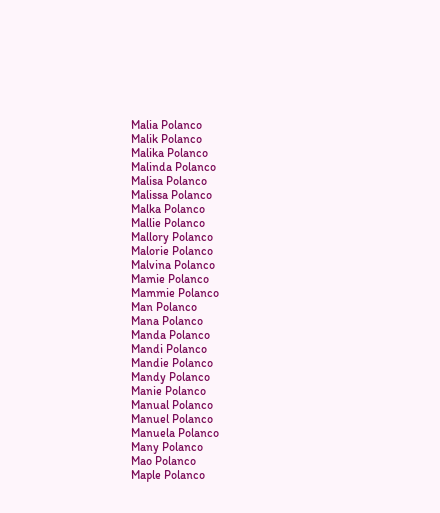Malia Polanco
Malik Polanco
Malika Polanco
Malinda Polanco
Malisa Polanco
Malissa Polanco
Malka Polanco
Mallie Polanco
Mallory Polanco
Malorie Polanco
Malvina Polanco
Mamie Polanco
Mammie Polanco
Man Polanco
Mana Polanco
Manda Polanco
Mandi Polanco
Mandie Polanco
Mandy Polanco
Manie Polanco
Manual Polanco
Manuel Polanco
Manuela Polanco
Many Polanco
Mao Polanco
Maple Polanco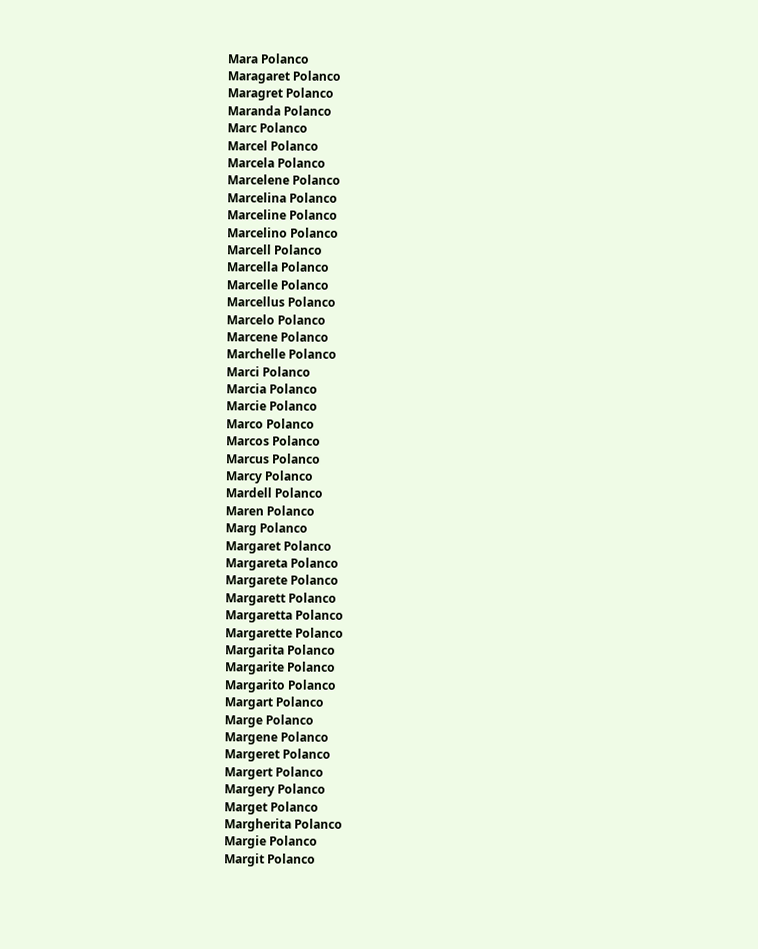Mara Polanco
Maragaret Polanco
Maragret Polanco
Maranda Polanco
Marc Polanco
Marcel Polanco
Marcela Polanco
Marcelene Polanco
Marcelina Polanco
Marceline Polanco
Marcelino Polanco
Marcell Polanco
Marcella Polanco
Marcelle Polanco
Marcellus Polanco
Marcelo Polanco
Marcene Polanco
Marchelle Polanco
Marci Polanco
Marcia Polanco
Marcie Polanco
Marco Polanco
Marcos Polanco
Marcus Polanco
Marcy Polanco
Mardell Polanco
Maren Polanco
Marg Polanco
Margaret Polanco
Margareta Polanco
Margarete Polanco
Margarett Polanco
Margaretta Polanco
Margarette Polanco
Margarita Polanco
Margarite Polanco
Margarito Polanco
Margart Polanco
Marge Polanco
Margene Polanco
Margeret Polanco
Margert Polanco
Margery Polanco
Marget Polanco
Margherita Polanco
Margie Polanco
Margit Polanco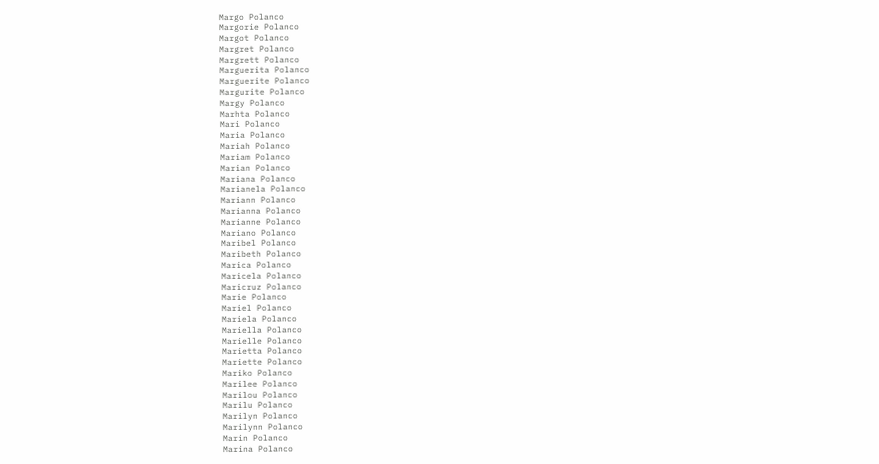Margo Polanco
Margorie Polanco
Margot Polanco
Margret Polanco
Margrett Polanco
Marguerita Polanco
Marguerite Polanco
Margurite Polanco
Margy Polanco
Marhta Polanco
Mari Polanco
Maria Polanco
Mariah Polanco
Mariam Polanco
Marian Polanco
Mariana Polanco
Marianela Polanco
Mariann Polanco
Marianna Polanco
Marianne Polanco
Mariano Polanco
Maribel Polanco
Maribeth Polanco
Marica Polanco
Maricela Polanco
Maricruz Polanco
Marie Polanco
Mariel Polanco
Mariela Polanco
Mariella Polanco
Marielle Polanco
Marietta Polanco
Mariette Polanco
Mariko Polanco
Marilee Polanco
Marilou Polanco
Marilu Polanco
Marilyn Polanco
Marilynn Polanco
Marin Polanco
Marina Polanco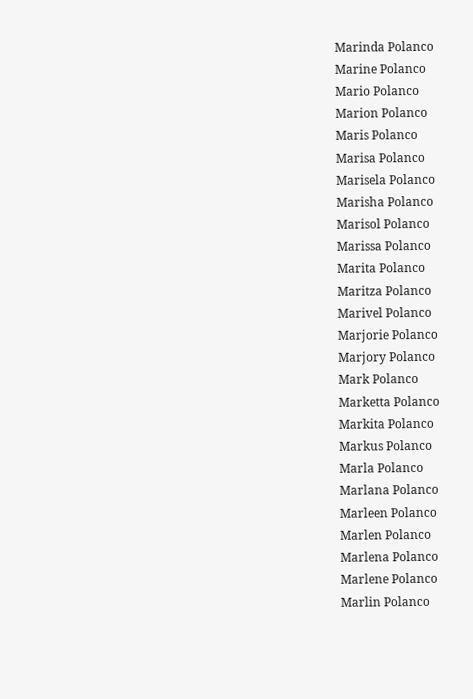Marinda Polanco
Marine Polanco
Mario Polanco
Marion Polanco
Maris Polanco
Marisa Polanco
Marisela Polanco
Marisha Polanco
Marisol Polanco
Marissa Polanco
Marita Polanco
Maritza Polanco
Marivel Polanco
Marjorie Polanco
Marjory Polanco
Mark Polanco
Marketta Polanco
Markita Polanco
Markus Polanco
Marla Polanco
Marlana Polanco
Marleen Polanco
Marlen Polanco
Marlena Polanco
Marlene Polanco
Marlin Polanco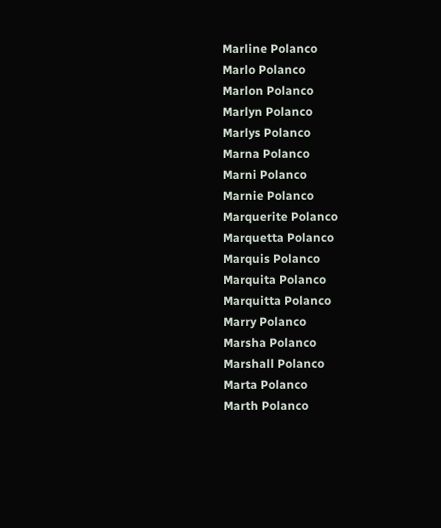Marline Polanco
Marlo Polanco
Marlon Polanco
Marlyn Polanco
Marlys Polanco
Marna Polanco
Marni Polanco
Marnie Polanco
Marquerite Polanco
Marquetta Polanco
Marquis Polanco
Marquita Polanco
Marquitta Polanco
Marry Polanco
Marsha Polanco
Marshall Polanco
Marta Polanco
Marth Polanco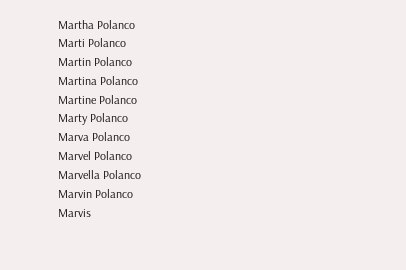Martha Polanco
Marti Polanco
Martin Polanco
Martina Polanco
Martine Polanco
Marty Polanco
Marva Polanco
Marvel Polanco
Marvella Polanco
Marvin Polanco
Marvis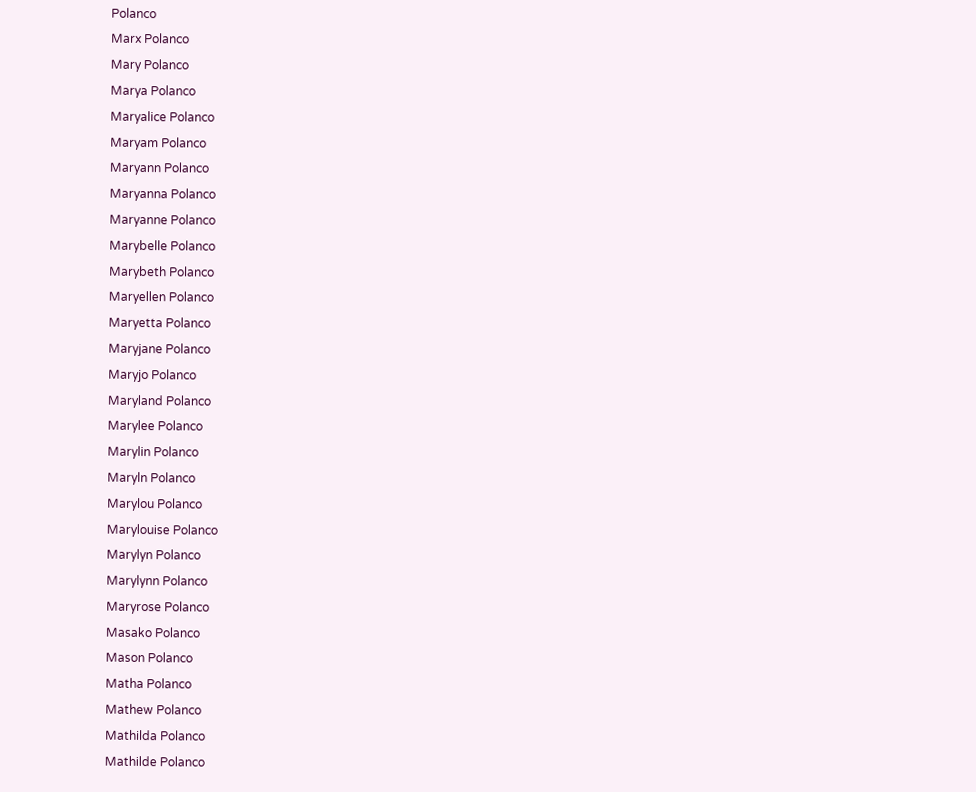Polanco
Marx Polanco
Mary Polanco
Marya Polanco
Maryalice Polanco
Maryam Polanco
Maryann Polanco
Maryanna Polanco
Maryanne Polanco
Marybelle Polanco
Marybeth Polanco
Maryellen Polanco
Maryetta Polanco
Maryjane Polanco
Maryjo Polanco
Maryland Polanco
Marylee Polanco
Marylin Polanco
Maryln Polanco
Marylou Polanco
Marylouise Polanco
Marylyn Polanco
Marylynn Polanco
Maryrose Polanco
Masako Polanco
Mason Polanco
Matha Polanco
Mathew Polanco
Mathilda Polanco
Mathilde Polanco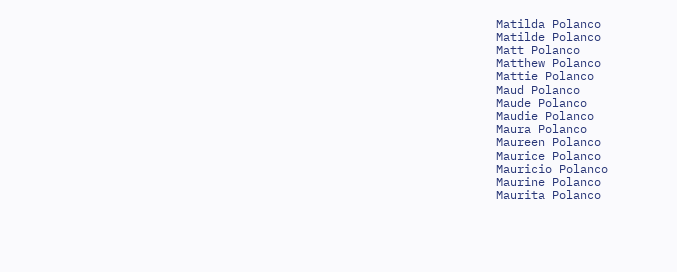Matilda Polanco
Matilde Polanco
Matt Polanco
Matthew Polanco
Mattie Polanco
Maud Polanco
Maude Polanco
Maudie Polanco
Maura Polanco
Maureen Polanco
Maurice Polanco
Mauricio Polanco
Maurine Polanco
Maurita Polanco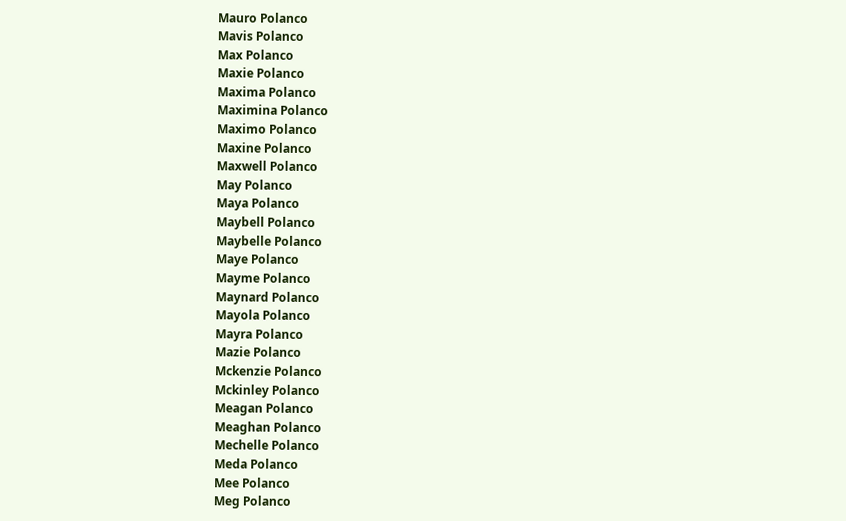Mauro Polanco
Mavis Polanco
Max Polanco
Maxie Polanco
Maxima Polanco
Maximina Polanco
Maximo Polanco
Maxine Polanco
Maxwell Polanco
May Polanco
Maya Polanco
Maybell Polanco
Maybelle Polanco
Maye Polanco
Mayme Polanco
Maynard Polanco
Mayola Polanco
Mayra Polanco
Mazie Polanco
Mckenzie Polanco
Mckinley Polanco
Meagan Polanco
Meaghan Polanco
Mechelle Polanco
Meda Polanco
Mee Polanco
Meg Polanco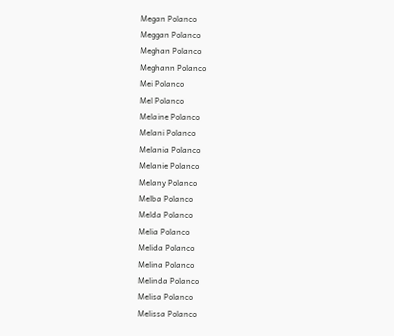Megan Polanco
Meggan Polanco
Meghan Polanco
Meghann Polanco
Mei Polanco
Mel Polanco
Melaine Polanco
Melani Polanco
Melania Polanco
Melanie Polanco
Melany Polanco
Melba Polanco
Melda Polanco
Melia Polanco
Melida Polanco
Melina Polanco
Melinda Polanco
Melisa Polanco
Melissa Polanco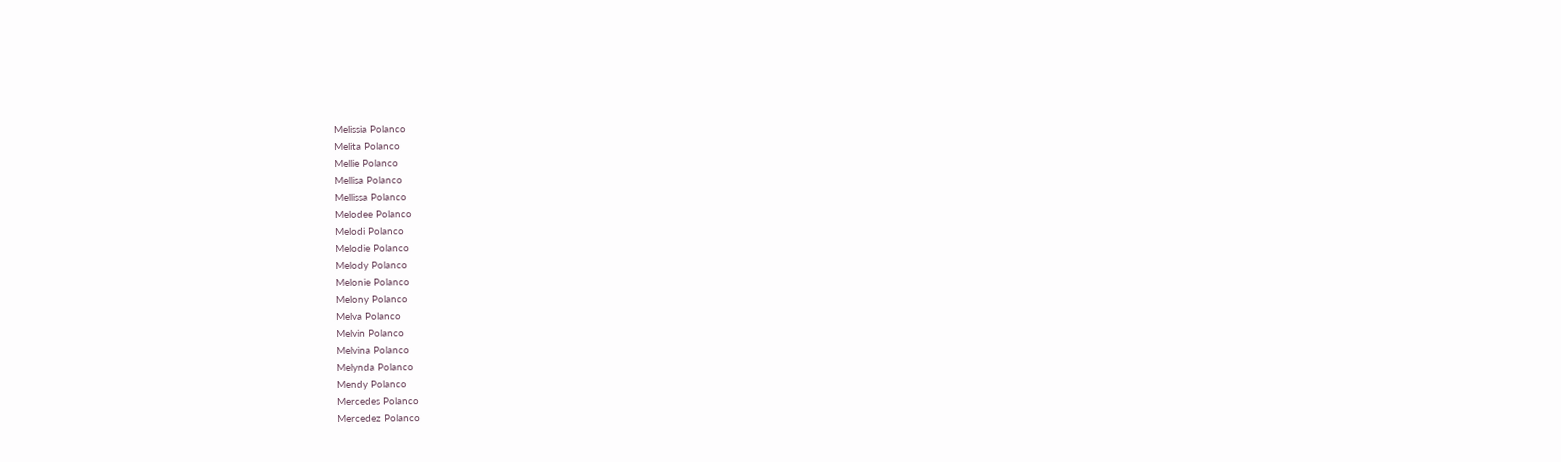Melissia Polanco
Melita Polanco
Mellie Polanco
Mellisa Polanco
Mellissa Polanco
Melodee Polanco
Melodi Polanco
Melodie Polanco
Melody Polanco
Melonie Polanco
Melony Polanco
Melva Polanco
Melvin Polanco
Melvina Polanco
Melynda Polanco
Mendy Polanco
Mercedes Polanco
Mercedez Polanco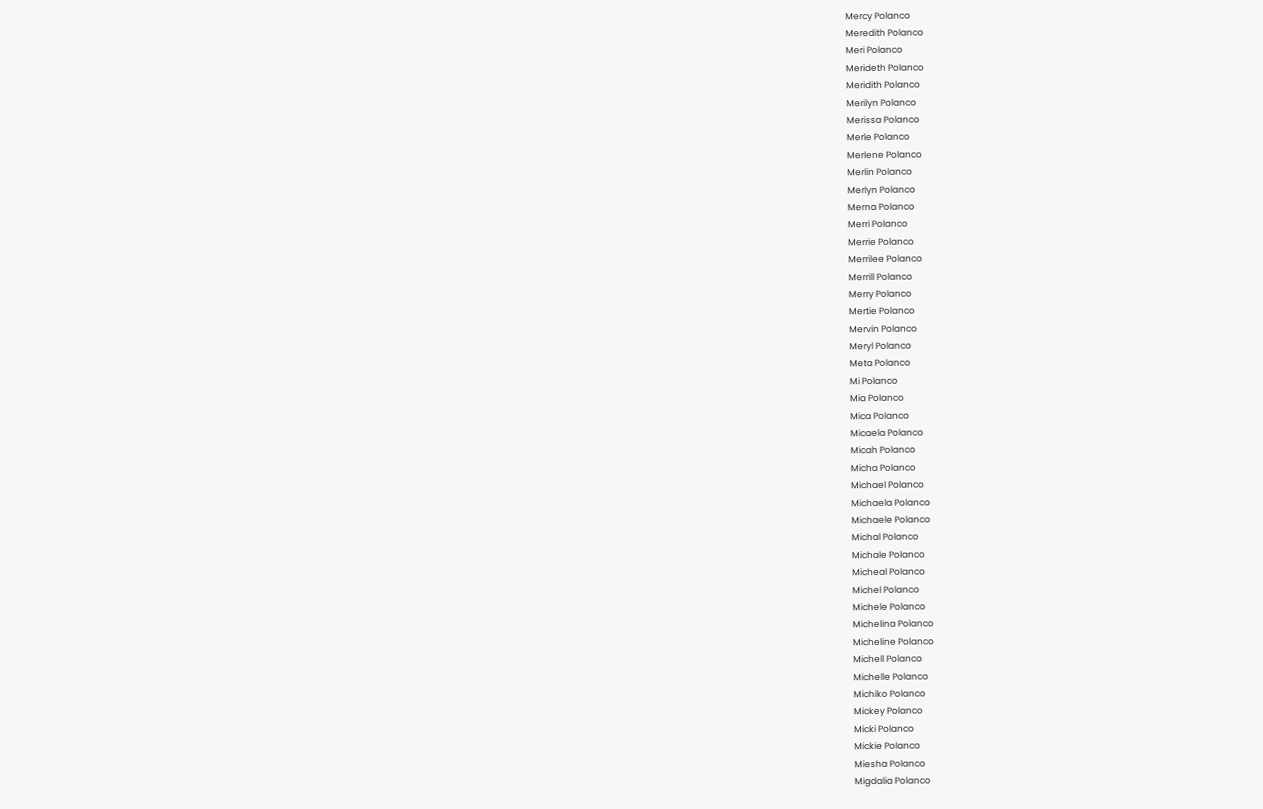Mercy Polanco
Meredith Polanco
Meri Polanco
Merideth Polanco
Meridith Polanco
Merilyn Polanco
Merissa Polanco
Merle Polanco
Merlene Polanco
Merlin Polanco
Merlyn Polanco
Merna Polanco
Merri Polanco
Merrie Polanco
Merrilee Polanco
Merrill Polanco
Merry Polanco
Mertie Polanco
Mervin Polanco
Meryl Polanco
Meta Polanco
Mi Polanco
Mia Polanco
Mica Polanco
Micaela Polanco
Micah Polanco
Micha Polanco
Michael Polanco
Michaela Polanco
Michaele Polanco
Michal Polanco
Michale Polanco
Micheal Polanco
Michel Polanco
Michele Polanco
Michelina Polanco
Micheline Polanco
Michell Polanco
Michelle Polanco
Michiko Polanco
Mickey Polanco
Micki Polanco
Mickie Polanco
Miesha Polanco
Migdalia Polanco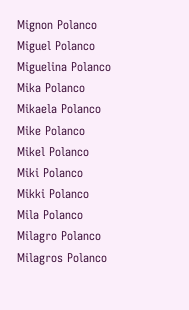Mignon Polanco
Miguel Polanco
Miguelina Polanco
Mika Polanco
Mikaela Polanco
Mike Polanco
Mikel Polanco
Miki Polanco
Mikki Polanco
Mila Polanco
Milagro Polanco
Milagros Polanco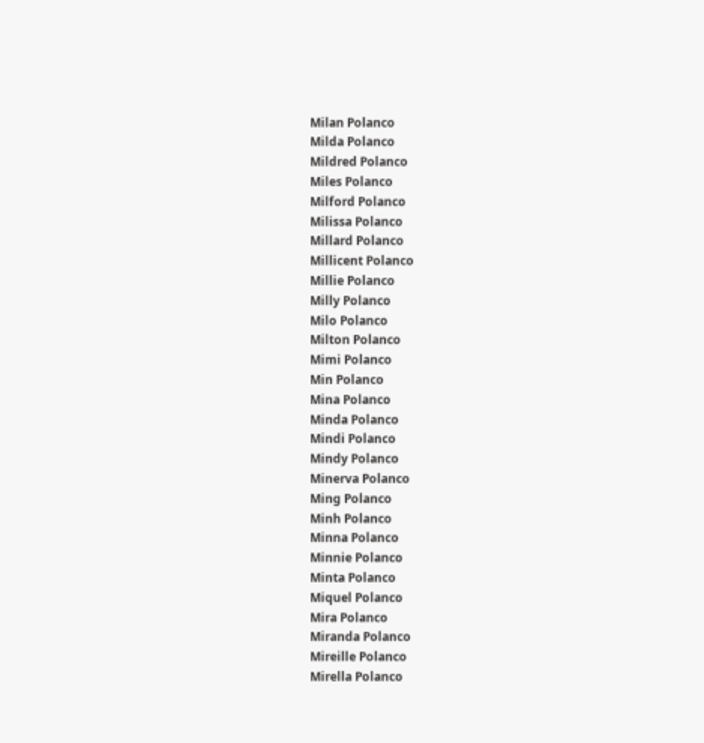Milan Polanco
Milda Polanco
Mildred Polanco
Miles Polanco
Milford Polanco
Milissa Polanco
Millard Polanco
Millicent Polanco
Millie Polanco
Milly Polanco
Milo Polanco
Milton Polanco
Mimi Polanco
Min Polanco
Mina Polanco
Minda Polanco
Mindi Polanco
Mindy Polanco
Minerva Polanco
Ming Polanco
Minh Polanco
Minna Polanco
Minnie Polanco
Minta Polanco
Miquel Polanco
Mira Polanco
Miranda Polanco
Mireille Polanco
Mirella Polanco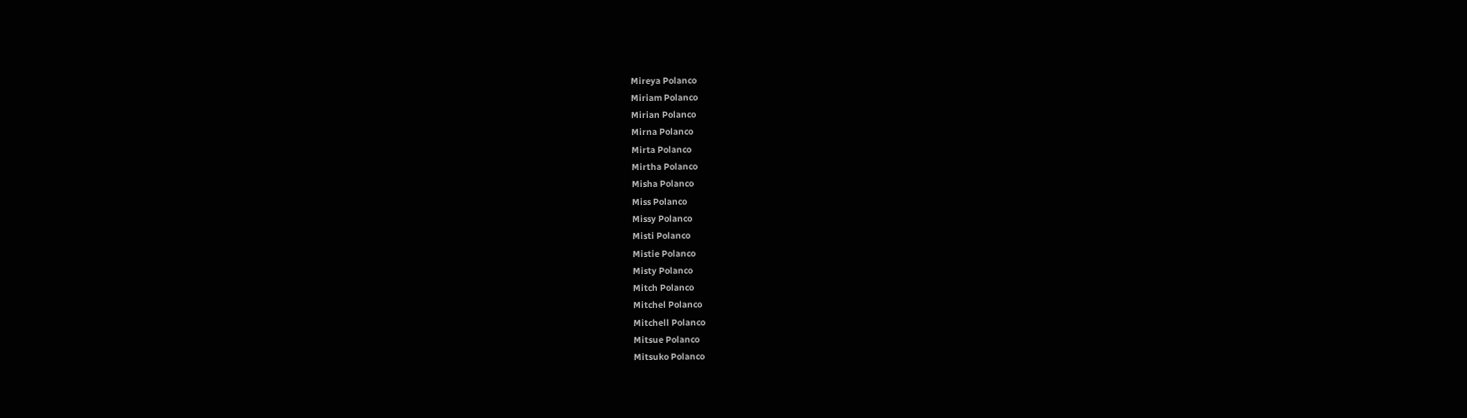Mireya Polanco
Miriam Polanco
Mirian Polanco
Mirna Polanco
Mirta Polanco
Mirtha Polanco
Misha Polanco
Miss Polanco
Missy Polanco
Misti Polanco
Mistie Polanco
Misty Polanco
Mitch Polanco
Mitchel Polanco
Mitchell Polanco
Mitsue Polanco
Mitsuko Polanco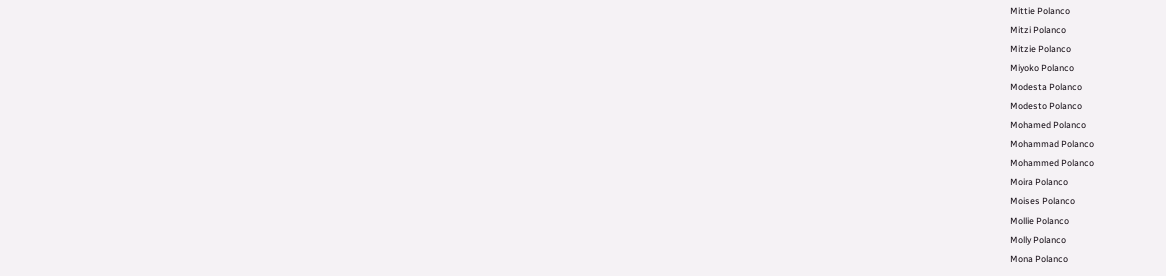Mittie Polanco
Mitzi Polanco
Mitzie Polanco
Miyoko Polanco
Modesta Polanco
Modesto Polanco
Mohamed Polanco
Mohammad Polanco
Mohammed Polanco
Moira Polanco
Moises Polanco
Mollie Polanco
Molly Polanco
Mona Polanco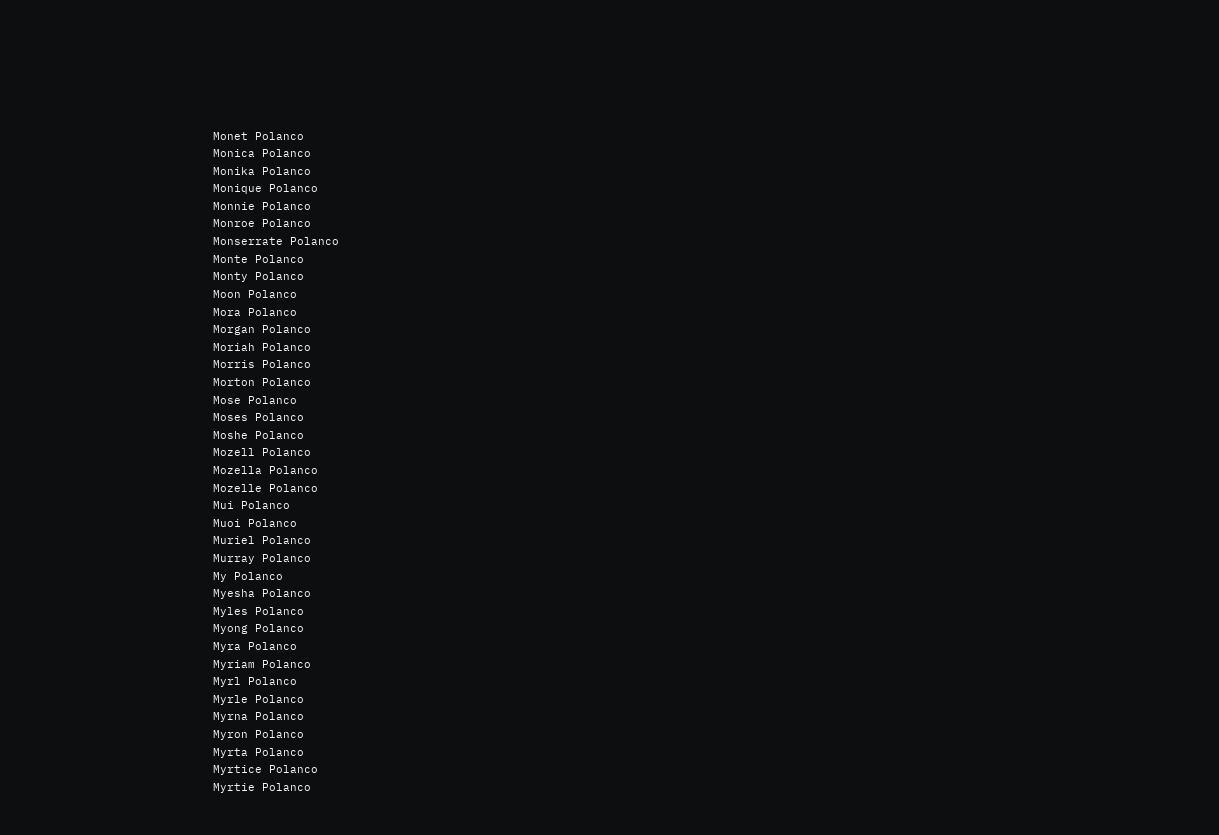Monet Polanco
Monica Polanco
Monika Polanco
Monique Polanco
Monnie Polanco
Monroe Polanco
Monserrate Polanco
Monte Polanco
Monty Polanco
Moon Polanco
Mora Polanco
Morgan Polanco
Moriah Polanco
Morris Polanco
Morton Polanco
Mose Polanco
Moses Polanco
Moshe Polanco
Mozell Polanco
Mozella Polanco
Mozelle Polanco
Mui Polanco
Muoi Polanco
Muriel Polanco
Murray Polanco
My Polanco
Myesha Polanco
Myles Polanco
Myong Polanco
Myra Polanco
Myriam Polanco
Myrl Polanco
Myrle Polanco
Myrna Polanco
Myron Polanco
Myrta Polanco
Myrtice Polanco
Myrtie Polanco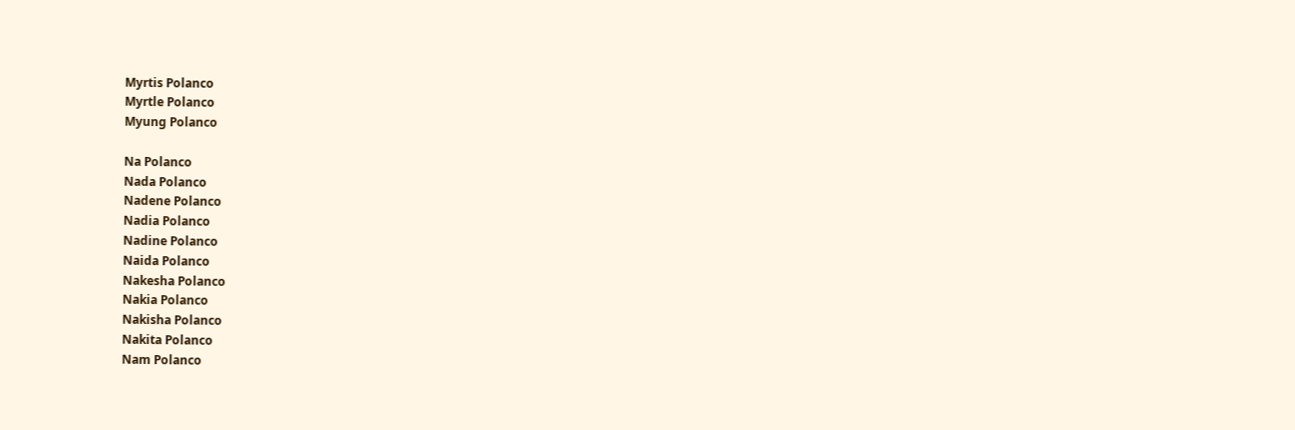Myrtis Polanco
Myrtle Polanco
Myung Polanco

Na Polanco
Nada Polanco
Nadene Polanco
Nadia Polanco
Nadine Polanco
Naida Polanco
Nakesha Polanco
Nakia Polanco
Nakisha Polanco
Nakita Polanco
Nam Polanco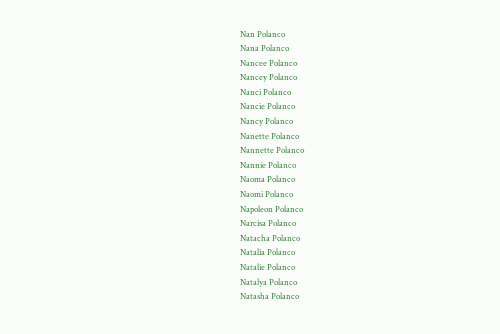Nan Polanco
Nana Polanco
Nancee Polanco
Nancey Polanco
Nanci Polanco
Nancie Polanco
Nancy Polanco
Nanette Polanco
Nannette Polanco
Nannie Polanco
Naoma Polanco
Naomi Polanco
Napoleon Polanco
Narcisa Polanco
Natacha Polanco
Natalia Polanco
Natalie Polanco
Natalya Polanco
Natasha Polanco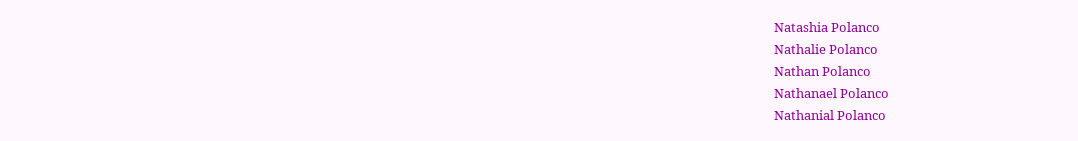Natashia Polanco
Nathalie Polanco
Nathan Polanco
Nathanael Polanco
Nathanial Polanco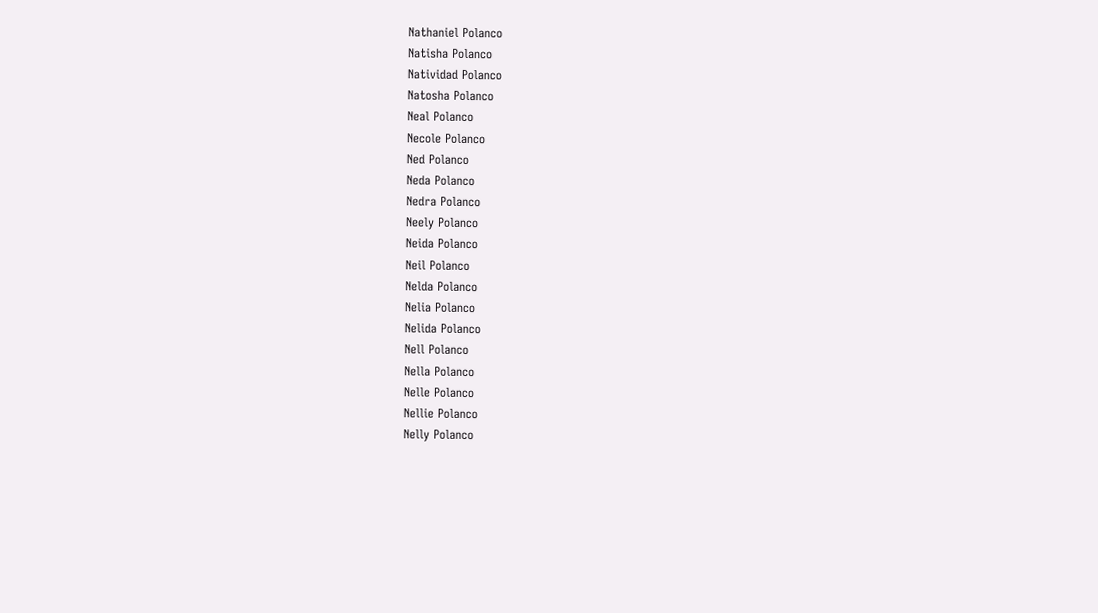Nathaniel Polanco
Natisha Polanco
Natividad Polanco
Natosha Polanco
Neal Polanco
Necole Polanco
Ned Polanco
Neda Polanco
Nedra Polanco
Neely Polanco
Neida Polanco
Neil Polanco
Nelda Polanco
Nelia Polanco
Nelida Polanco
Nell Polanco
Nella Polanco
Nelle Polanco
Nellie Polanco
Nelly Polanco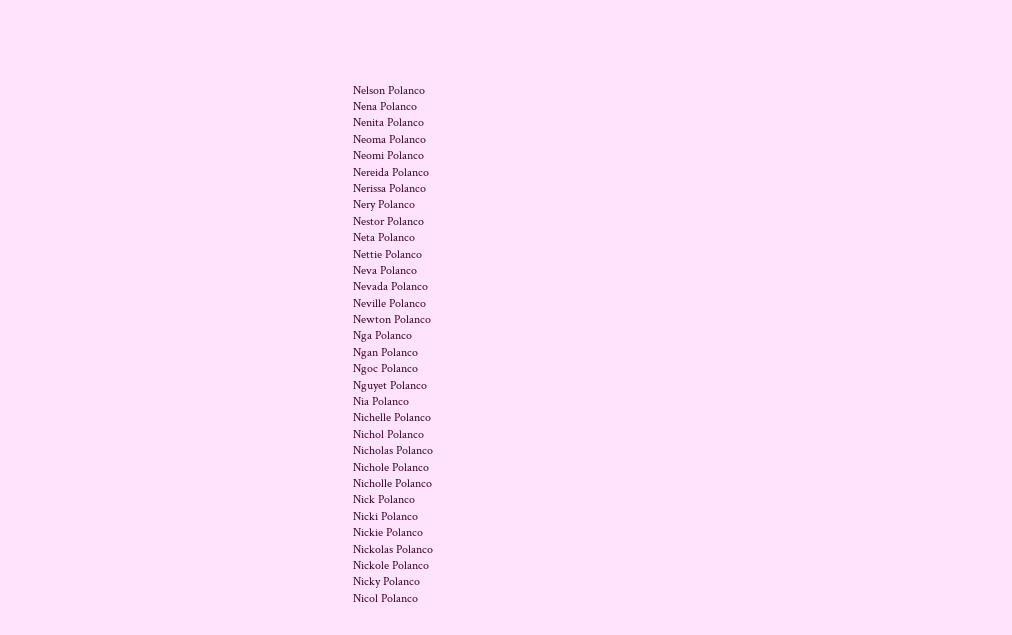Nelson Polanco
Nena Polanco
Nenita Polanco
Neoma Polanco
Neomi Polanco
Nereida Polanco
Nerissa Polanco
Nery Polanco
Nestor Polanco
Neta Polanco
Nettie Polanco
Neva Polanco
Nevada Polanco
Neville Polanco
Newton Polanco
Nga Polanco
Ngan Polanco
Ngoc Polanco
Nguyet Polanco
Nia Polanco
Nichelle Polanco
Nichol Polanco
Nicholas Polanco
Nichole Polanco
Nicholle Polanco
Nick Polanco
Nicki Polanco
Nickie Polanco
Nickolas Polanco
Nickole Polanco
Nicky Polanco
Nicol Polanco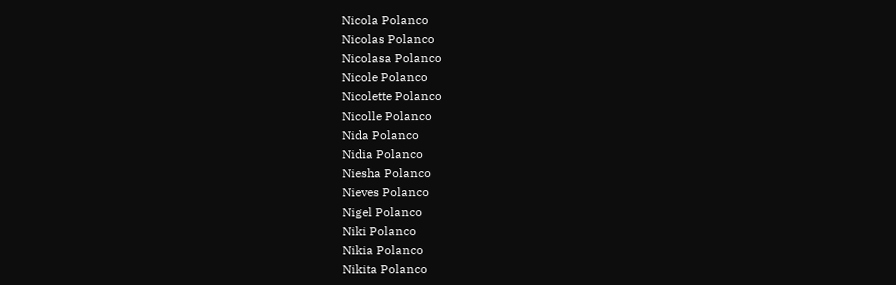Nicola Polanco
Nicolas Polanco
Nicolasa Polanco
Nicole Polanco
Nicolette Polanco
Nicolle Polanco
Nida Polanco
Nidia Polanco
Niesha Polanco
Nieves Polanco
Nigel Polanco
Niki Polanco
Nikia Polanco
Nikita Polanco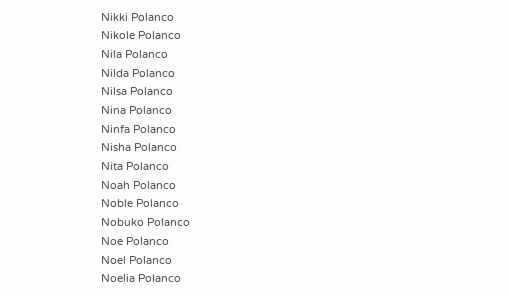Nikki Polanco
Nikole Polanco
Nila Polanco
Nilda Polanco
Nilsa Polanco
Nina Polanco
Ninfa Polanco
Nisha Polanco
Nita Polanco
Noah Polanco
Noble Polanco
Nobuko Polanco
Noe Polanco
Noel Polanco
Noelia Polanco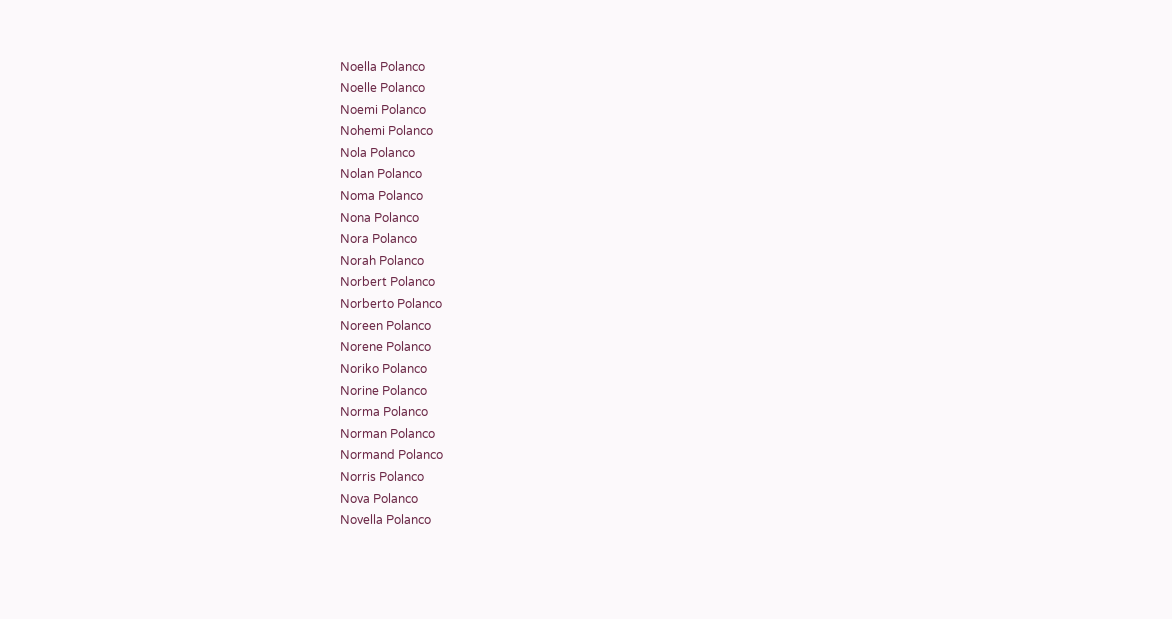Noella Polanco
Noelle Polanco
Noemi Polanco
Nohemi Polanco
Nola Polanco
Nolan Polanco
Noma Polanco
Nona Polanco
Nora Polanco
Norah Polanco
Norbert Polanco
Norberto Polanco
Noreen Polanco
Norene Polanco
Noriko Polanco
Norine Polanco
Norma Polanco
Norman Polanco
Normand Polanco
Norris Polanco
Nova Polanco
Novella Polanco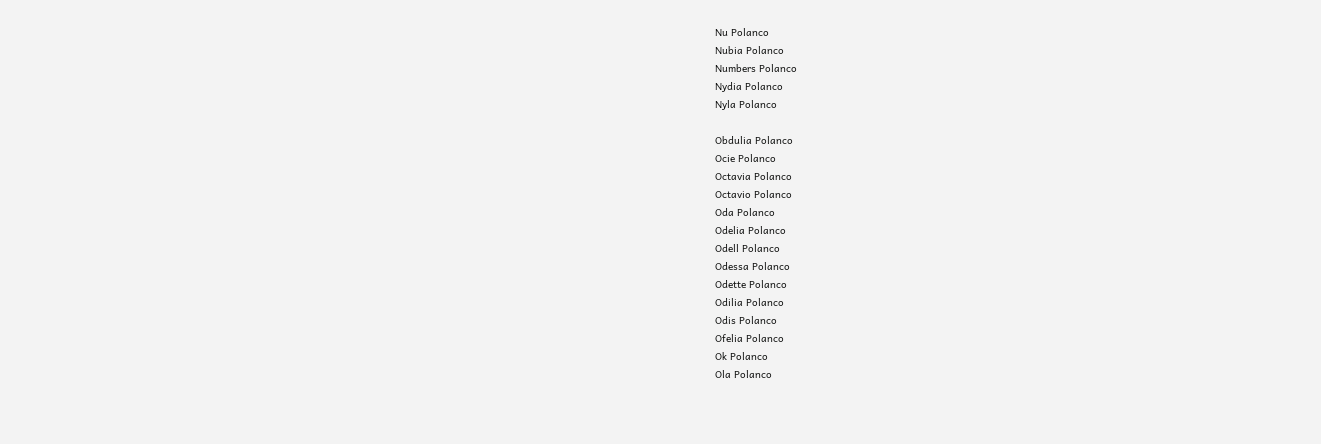Nu Polanco
Nubia Polanco
Numbers Polanco
Nydia Polanco
Nyla Polanco

Obdulia Polanco
Ocie Polanco
Octavia Polanco
Octavio Polanco
Oda Polanco
Odelia Polanco
Odell Polanco
Odessa Polanco
Odette Polanco
Odilia Polanco
Odis Polanco
Ofelia Polanco
Ok Polanco
Ola Polanco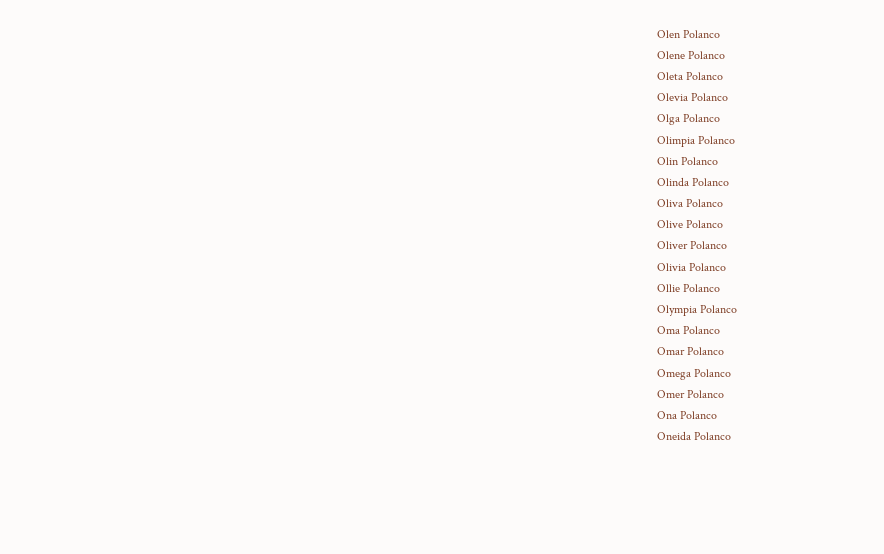Olen Polanco
Olene Polanco
Oleta Polanco
Olevia Polanco
Olga Polanco
Olimpia Polanco
Olin Polanco
Olinda Polanco
Oliva Polanco
Olive Polanco
Oliver Polanco
Olivia Polanco
Ollie Polanco
Olympia Polanco
Oma Polanco
Omar Polanco
Omega Polanco
Omer Polanco
Ona Polanco
Oneida Polanco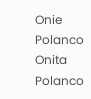Onie Polanco
Onita Polanco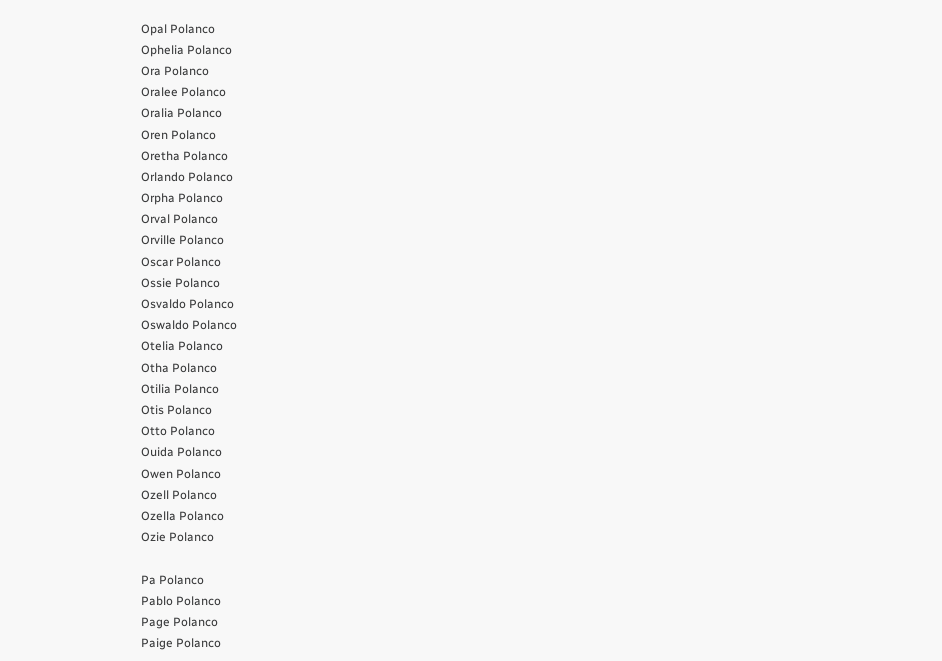Opal Polanco
Ophelia Polanco
Ora Polanco
Oralee Polanco
Oralia Polanco
Oren Polanco
Oretha Polanco
Orlando Polanco
Orpha Polanco
Orval Polanco
Orville Polanco
Oscar Polanco
Ossie Polanco
Osvaldo Polanco
Oswaldo Polanco
Otelia Polanco
Otha Polanco
Otilia Polanco
Otis Polanco
Otto Polanco
Ouida Polanco
Owen Polanco
Ozell Polanco
Ozella Polanco
Ozie Polanco

Pa Polanco
Pablo Polanco
Page Polanco
Paige Polanco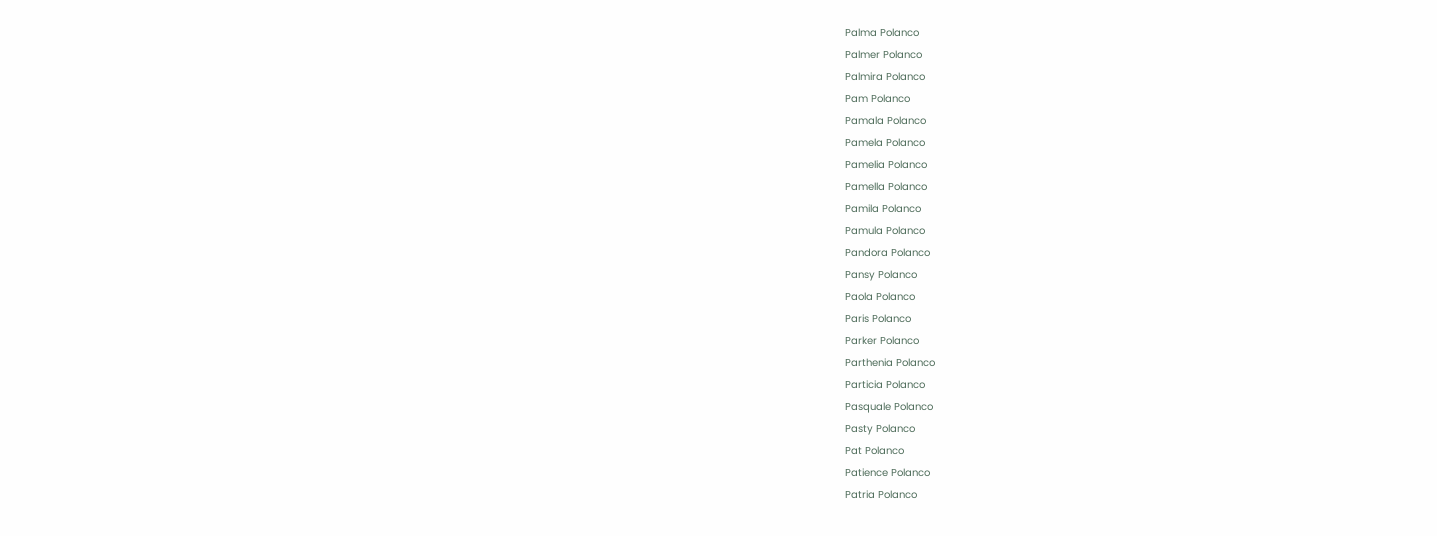Palma Polanco
Palmer Polanco
Palmira Polanco
Pam Polanco
Pamala Polanco
Pamela Polanco
Pamelia Polanco
Pamella Polanco
Pamila Polanco
Pamula Polanco
Pandora Polanco
Pansy Polanco
Paola Polanco
Paris Polanco
Parker Polanco
Parthenia Polanco
Particia Polanco
Pasquale Polanco
Pasty Polanco
Pat Polanco
Patience Polanco
Patria Polanco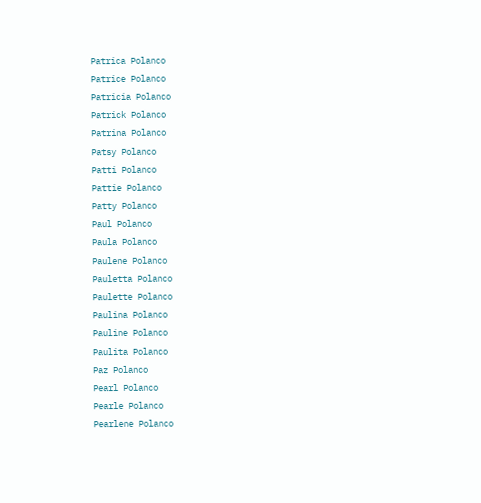Patrica Polanco
Patrice Polanco
Patricia Polanco
Patrick Polanco
Patrina Polanco
Patsy Polanco
Patti Polanco
Pattie Polanco
Patty Polanco
Paul Polanco
Paula Polanco
Paulene Polanco
Pauletta Polanco
Paulette Polanco
Paulina Polanco
Pauline Polanco
Paulita Polanco
Paz Polanco
Pearl Polanco
Pearle Polanco
Pearlene Polanco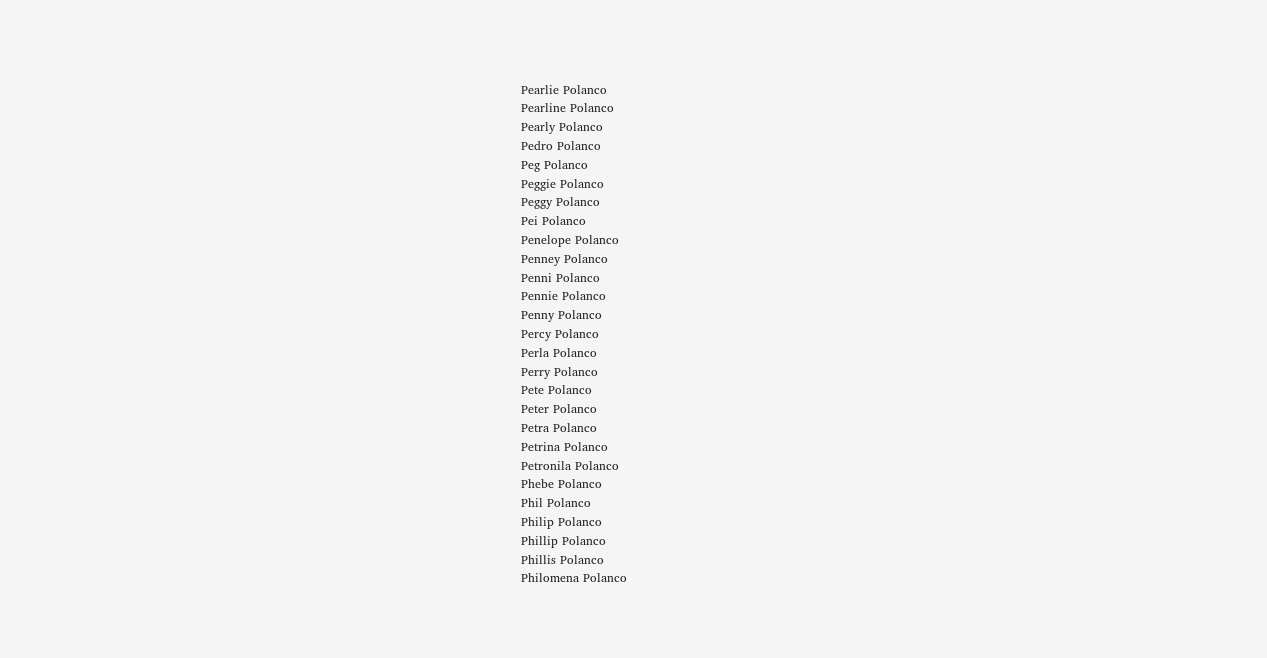Pearlie Polanco
Pearline Polanco
Pearly Polanco
Pedro Polanco
Peg Polanco
Peggie Polanco
Peggy Polanco
Pei Polanco
Penelope Polanco
Penney Polanco
Penni Polanco
Pennie Polanco
Penny Polanco
Percy Polanco
Perla Polanco
Perry Polanco
Pete Polanco
Peter Polanco
Petra Polanco
Petrina Polanco
Petronila Polanco
Phebe Polanco
Phil Polanco
Philip Polanco
Phillip Polanco
Phillis Polanco
Philomena Polanco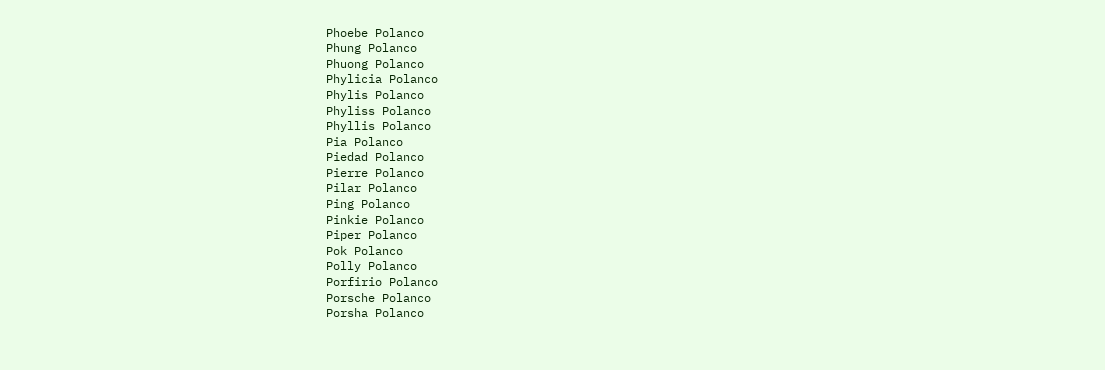Phoebe Polanco
Phung Polanco
Phuong Polanco
Phylicia Polanco
Phylis Polanco
Phyliss Polanco
Phyllis Polanco
Pia Polanco
Piedad Polanco
Pierre Polanco
Pilar Polanco
Ping Polanco
Pinkie Polanco
Piper Polanco
Pok Polanco
Polly Polanco
Porfirio Polanco
Porsche Polanco
Porsha Polanco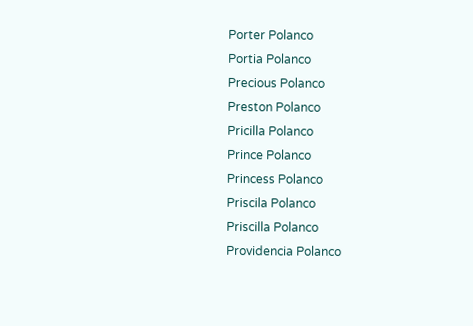Porter Polanco
Portia Polanco
Precious Polanco
Preston Polanco
Pricilla Polanco
Prince Polanco
Princess Polanco
Priscila Polanco
Priscilla Polanco
Providencia Polanco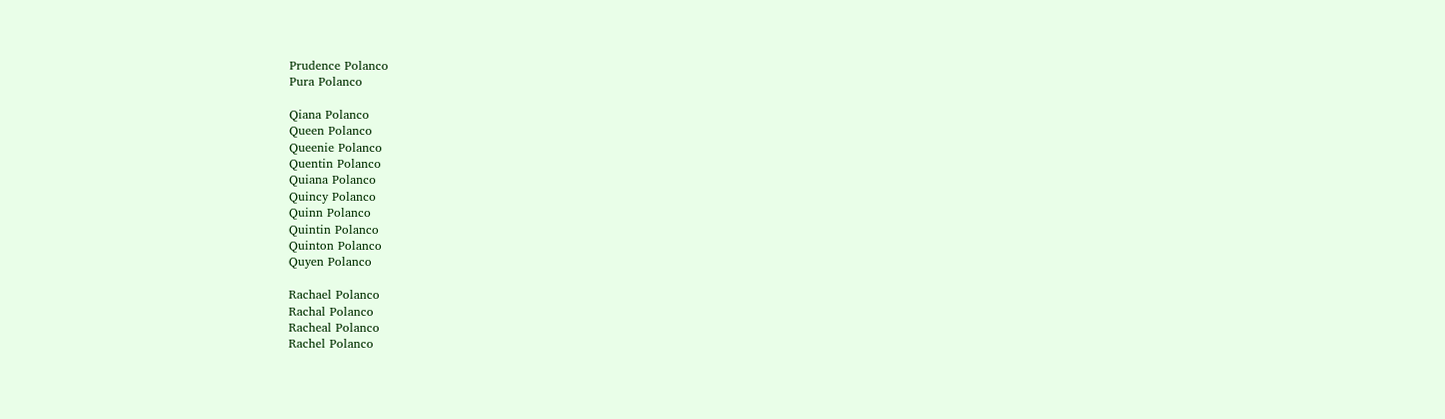Prudence Polanco
Pura Polanco

Qiana Polanco
Queen Polanco
Queenie Polanco
Quentin Polanco
Quiana Polanco
Quincy Polanco
Quinn Polanco
Quintin Polanco
Quinton Polanco
Quyen Polanco

Rachael Polanco
Rachal Polanco
Racheal Polanco
Rachel Polanco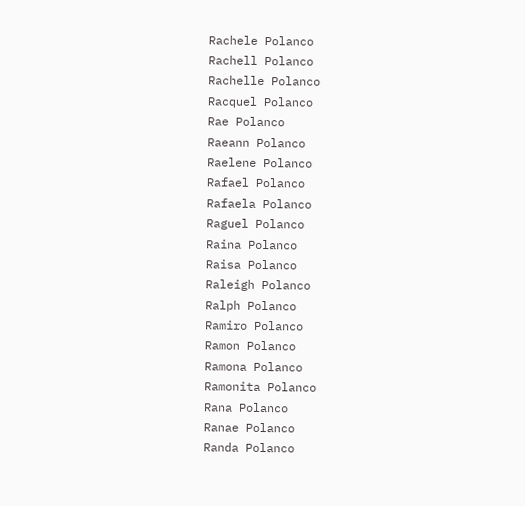Rachele Polanco
Rachell Polanco
Rachelle Polanco
Racquel Polanco
Rae Polanco
Raeann Polanco
Raelene Polanco
Rafael Polanco
Rafaela Polanco
Raguel Polanco
Raina Polanco
Raisa Polanco
Raleigh Polanco
Ralph Polanco
Ramiro Polanco
Ramon Polanco
Ramona Polanco
Ramonita Polanco
Rana Polanco
Ranae Polanco
Randa Polanco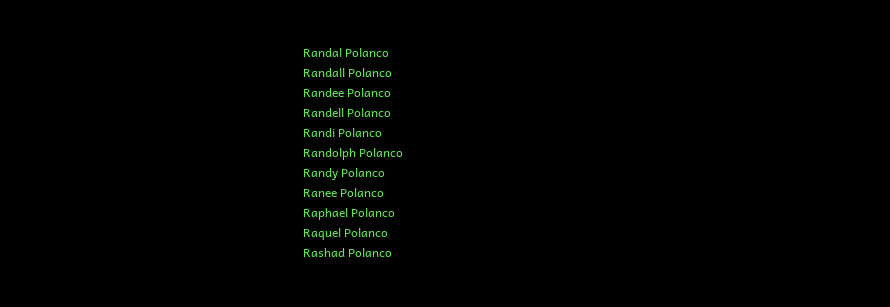Randal Polanco
Randall Polanco
Randee Polanco
Randell Polanco
Randi Polanco
Randolph Polanco
Randy Polanco
Ranee Polanco
Raphael Polanco
Raquel Polanco
Rashad Polanco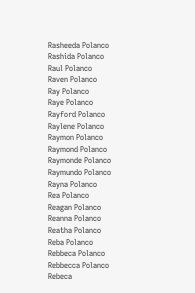Rasheeda Polanco
Rashida Polanco
Raul Polanco
Raven Polanco
Ray Polanco
Raye Polanco
Rayford Polanco
Raylene Polanco
Raymon Polanco
Raymond Polanco
Raymonde Polanco
Raymundo Polanco
Rayna Polanco
Rea Polanco
Reagan Polanco
Reanna Polanco
Reatha Polanco
Reba Polanco
Rebbeca Polanco
Rebbecca Polanco
Rebeca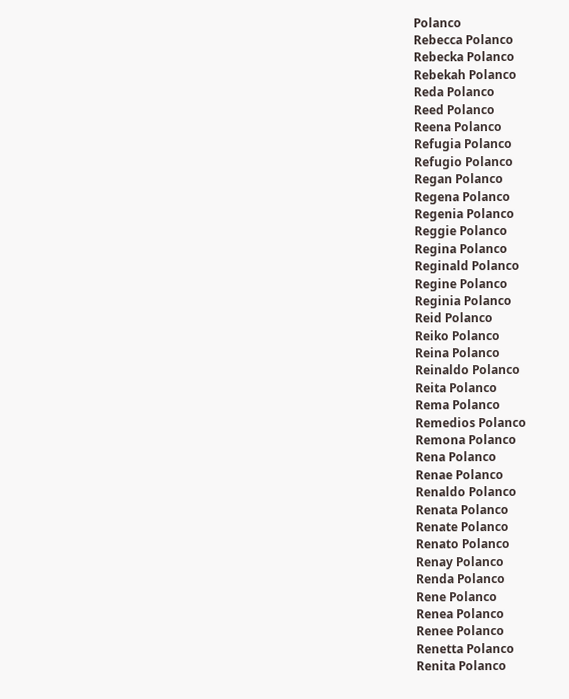Polanco
Rebecca Polanco
Rebecka Polanco
Rebekah Polanco
Reda Polanco
Reed Polanco
Reena Polanco
Refugia Polanco
Refugio Polanco
Regan Polanco
Regena Polanco
Regenia Polanco
Reggie Polanco
Regina Polanco
Reginald Polanco
Regine Polanco
Reginia Polanco
Reid Polanco
Reiko Polanco
Reina Polanco
Reinaldo Polanco
Reita Polanco
Rema Polanco
Remedios Polanco
Remona Polanco
Rena Polanco
Renae Polanco
Renaldo Polanco
Renata Polanco
Renate Polanco
Renato Polanco
Renay Polanco
Renda Polanco
Rene Polanco
Renea Polanco
Renee Polanco
Renetta Polanco
Renita Polanco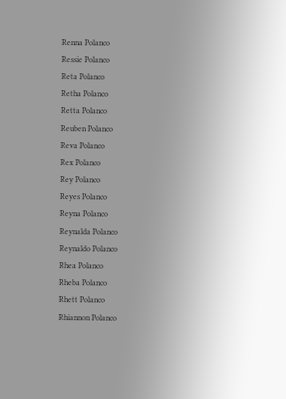Renna Polanco
Ressie Polanco
Reta Polanco
Retha Polanco
Retta Polanco
Reuben Polanco
Reva Polanco
Rex Polanco
Rey Polanco
Reyes Polanco
Reyna Polanco
Reynalda Polanco
Reynaldo Polanco
Rhea Polanco
Rheba Polanco
Rhett Polanco
Rhiannon Polanco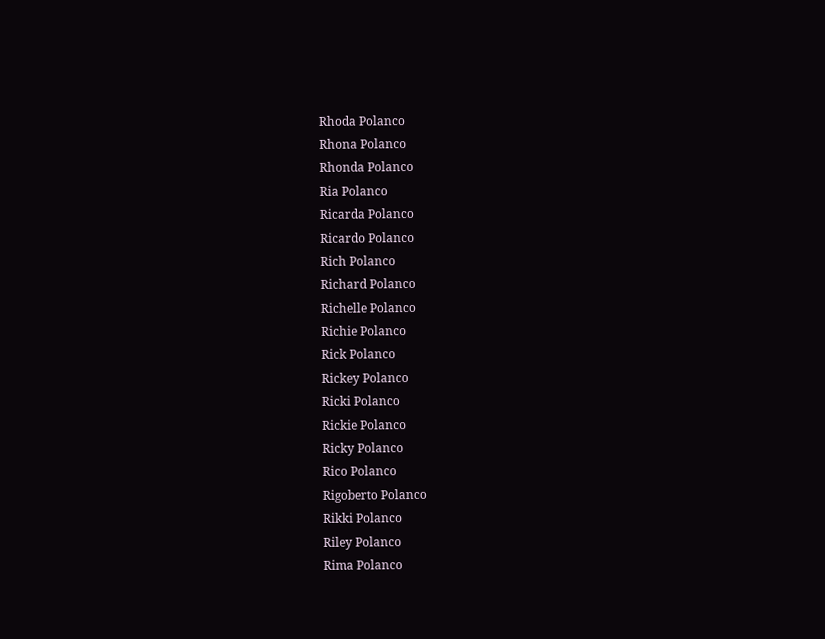Rhoda Polanco
Rhona Polanco
Rhonda Polanco
Ria Polanco
Ricarda Polanco
Ricardo Polanco
Rich Polanco
Richard Polanco
Richelle Polanco
Richie Polanco
Rick Polanco
Rickey Polanco
Ricki Polanco
Rickie Polanco
Ricky Polanco
Rico Polanco
Rigoberto Polanco
Rikki Polanco
Riley Polanco
Rima Polanco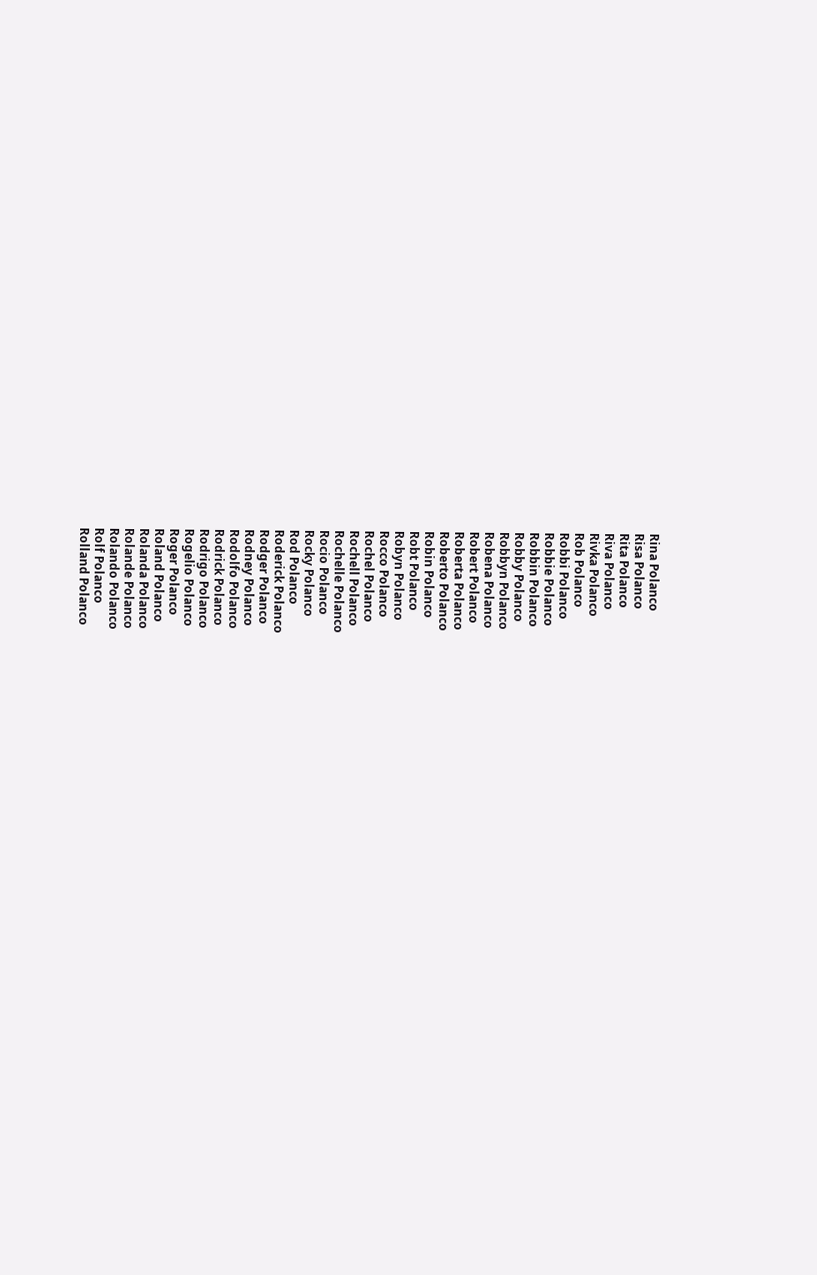Rina Polanco
Risa Polanco
Rita Polanco
Riva Polanco
Rivka Polanco
Rob Polanco
Robbi Polanco
Robbie Polanco
Robbin Polanco
Robby Polanco
Robbyn Polanco
Robena Polanco
Robert Polanco
Roberta Polanco
Roberto Polanco
Robin Polanco
Robt Polanco
Robyn Polanco
Rocco Polanco
Rochel Polanco
Rochell Polanco
Rochelle Polanco
Rocio Polanco
Rocky Polanco
Rod Polanco
Roderick Polanco
Rodger Polanco
Rodney Polanco
Rodolfo Polanco
Rodrick Polanco
Rodrigo Polanco
Rogelio Polanco
Roger Polanco
Roland Polanco
Rolanda Polanco
Rolande Polanco
Rolando Polanco
Rolf Polanco
Rolland Polanco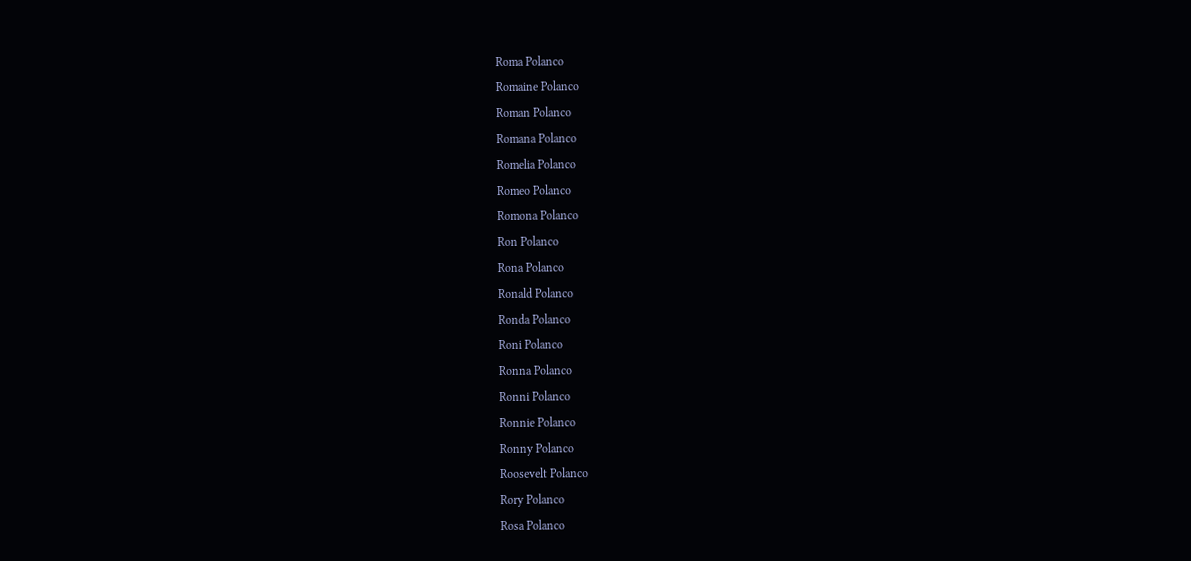Roma Polanco
Romaine Polanco
Roman Polanco
Romana Polanco
Romelia Polanco
Romeo Polanco
Romona Polanco
Ron Polanco
Rona Polanco
Ronald Polanco
Ronda Polanco
Roni Polanco
Ronna Polanco
Ronni Polanco
Ronnie Polanco
Ronny Polanco
Roosevelt Polanco
Rory Polanco
Rosa Polanco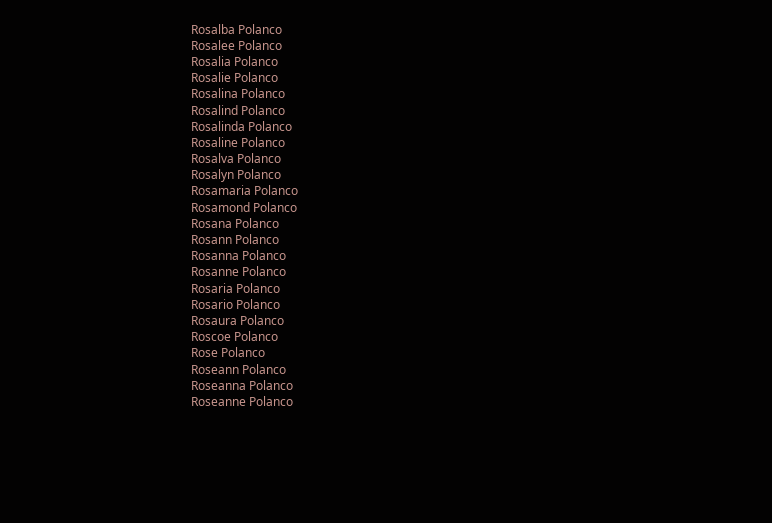Rosalba Polanco
Rosalee Polanco
Rosalia Polanco
Rosalie Polanco
Rosalina Polanco
Rosalind Polanco
Rosalinda Polanco
Rosaline Polanco
Rosalva Polanco
Rosalyn Polanco
Rosamaria Polanco
Rosamond Polanco
Rosana Polanco
Rosann Polanco
Rosanna Polanco
Rosanne Polanco
Rosaria Polanco
Rosario Polanco
Rosaura Polanco
Roscoe Polanco
Rose Polanco
Roseann Polanco
Roseanna Polanco
Roseanne Polanco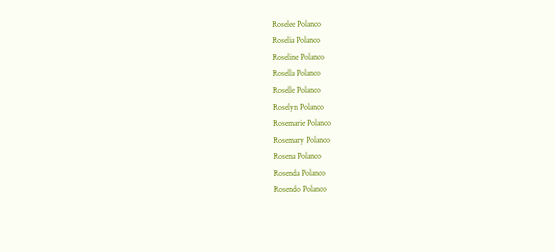Roselee Polanco
Roselia Polanco
Roseline Polanco
Rosella Polanco
Roselle Polanco
Roselyn Polanco
Rosemarie Polanco
Rosemary Polanco
Rosena Polanco
Rosenda Polanco
Rosendo Polanco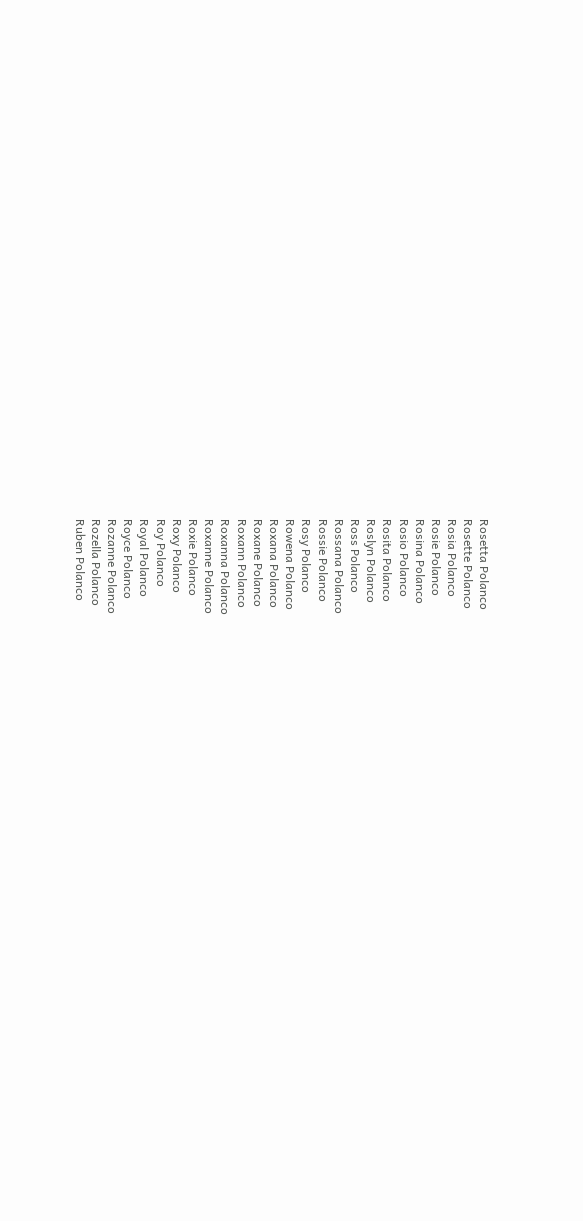Rosetta Polanco
Rosette Polanco
Rosia Polanco
Rosie Polanco
Rosina Polanco
Rosio Polanco
Rosita Polanco
Roslyn Polanco
Ross Polanco
Rossana Polanco
Rossie Polanco
Rosy Polanco
Rowena Polanco
Roxana Polanco
Roxane Polanco
Roxann Polanco
Roxanna Polanco
Roxanne Polanco
Roxie Polanco
Roxy Polanco
Roy Polanco
Royal Polanco
Royce Polanco
Rozanne Polanco
Rozella Polanco
Ruben Polanco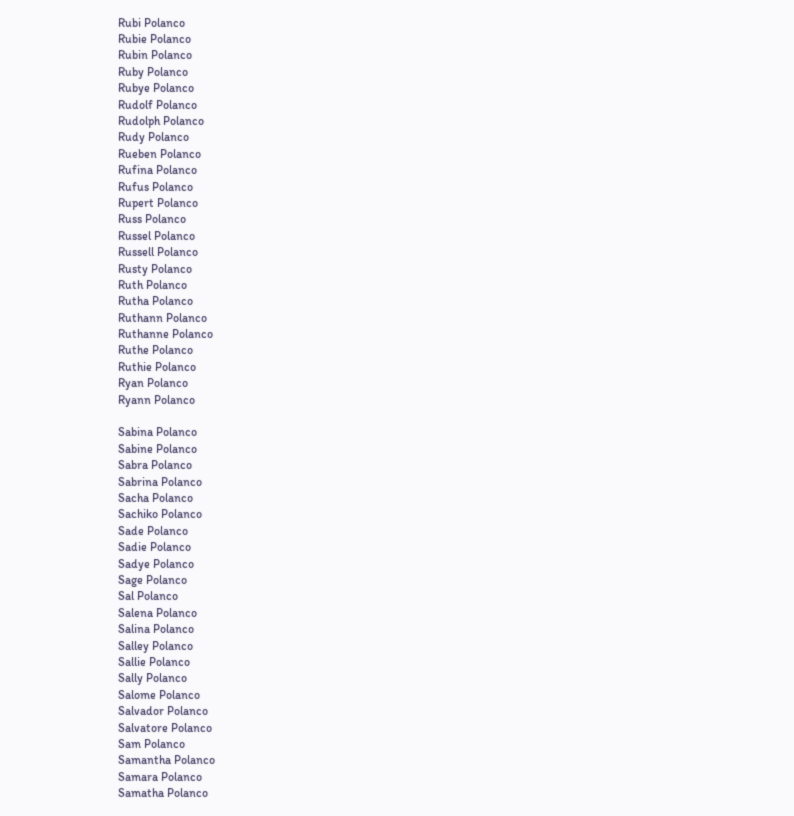Rubi Polanco
Rubie Polanco
Rubin Polanco
Ruby Polanco
Rubye Polanco
Rudolf Polanco
Rudolph Polanco
Rudy Polanco
Rueben Polanco
Rufina Polanco
Rufus Polanco
Rupert Polanco
Russ Polanco
Russel Polanco
Russell Polanco
Rusty Polanco
Ruth Polanco
Rutha Polanco
Ruthann Polanco
Ruthanne Polanco
Ruthe Polanco
Ruthie Polanco
Ryan Polanco
Ryann Polanco

Sabina Polanco
Sabine Polanco
Sabra Polanco
Sabrina Polanco
Sacha Polanco
Sachiko Polanco
Sade Polanco
Sadie Polanco
Sadye Polanco
Sage Polanco
Sal Polanco
Salena Polanco
Salina Polanco
Salley Polanco
Sallie Polanco
Sally Polanco
Salome Polanco
Salvador Polanco
Salvatore Polanco
Sam Polanco
Samantha Polanco
Samara Polanco
Samatha Polanco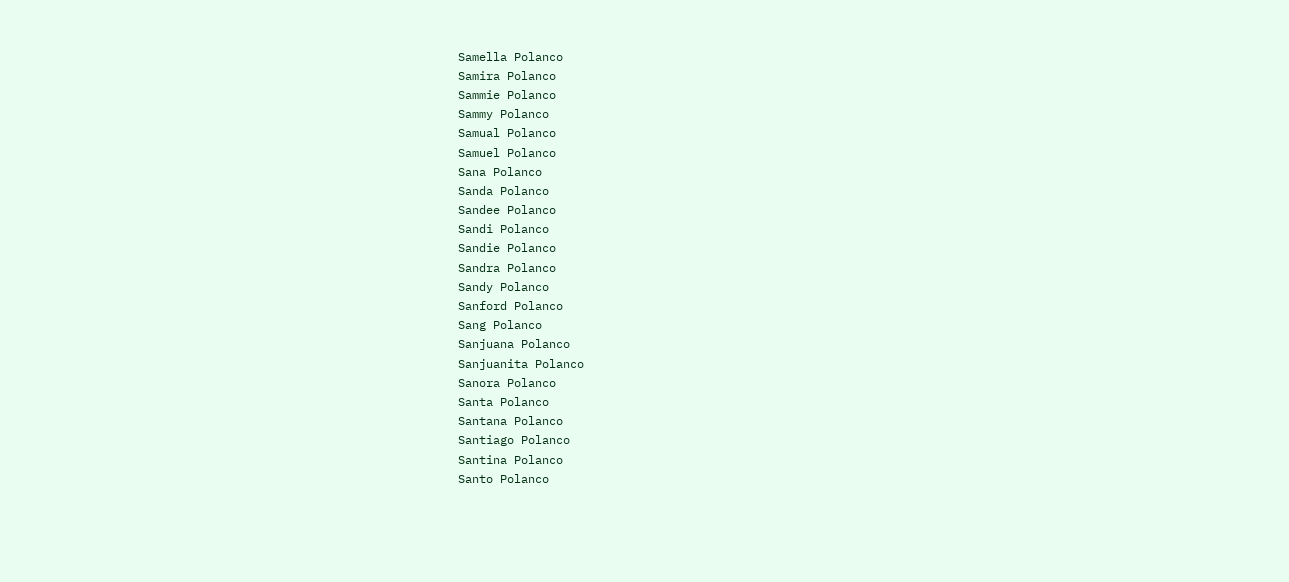Samella Polanco
Samira Polanco
Sammie Polanco
Sammy Polanco
Samual Polanco
Samuel Polanco
Sana Polanco
Sanda Polanco
Sandee Polanco
Sandi Polanco
Sandie Polanco
Sandra Polanco
Sandy Polanco
Sanford Polanco
Sang Polanco
Sanjuana Polanco
Sanjuanita Polanco
Sanora Polanco
Santa Polanco
Santana Polanco
Santiago Polanco
Santina Polanco
Santo Polanco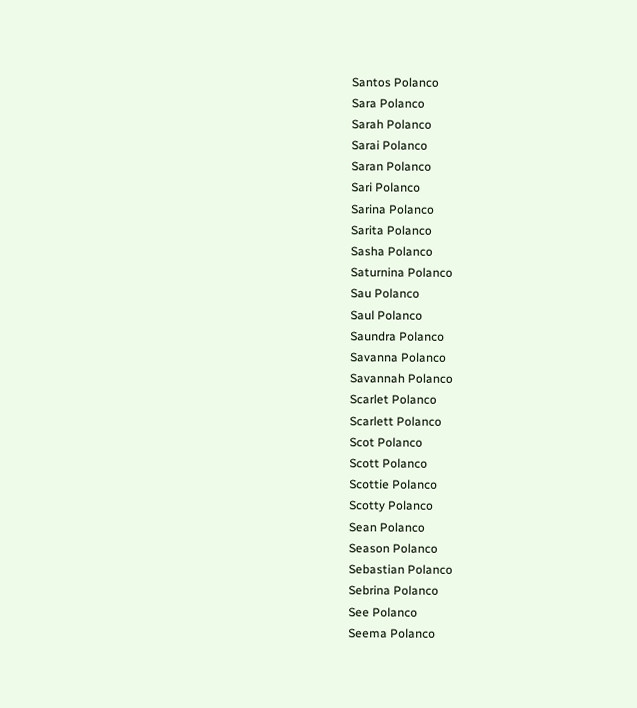Santos Polanco
Sara Polanco
Sarah Polanco
Sarai Polanco
Saran Polanco
Sari Polanco
Sarina Polanco
Sarita Polanco
Sasha Polanco
Saturnina Polanco
Sau Polanco
Saul Polanco
Saundra Polanco
Savanna Polanco
Savannah Polanco
Scarlet Polanco
Scarlett Polanco
Scot Polanco
Scott Polanco
Scottie Polanco
Scotty Polanco
Sean Polanco
Season Polanco
Sebastian Polanco
Sebrina Polanco
See Polanco
Seema Polanco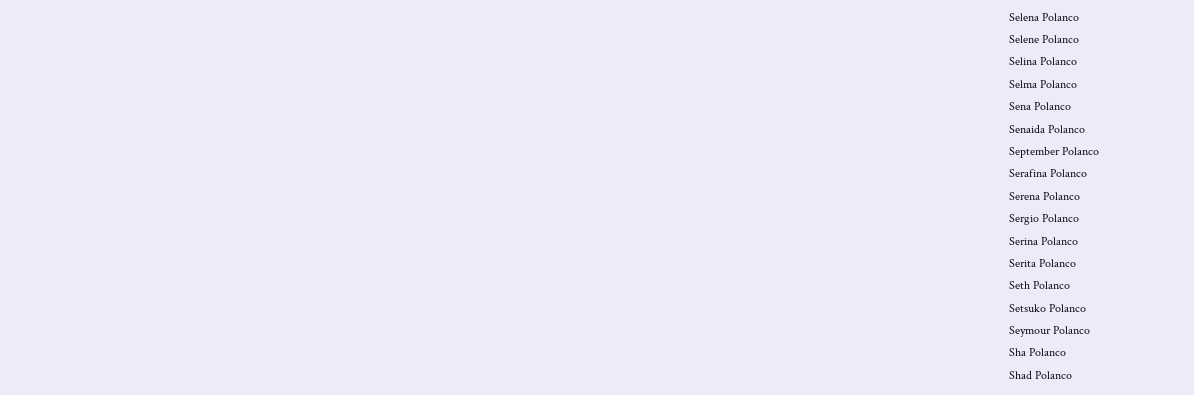Selena Polanco
Selene Polanco
Selina Polanco
Selma Polanco
Sena Polanco
Senaida Polanco
September Polanco
Serafina Polanco
Serena Polanco
Sergio Polanco
Serina Polanco
Serita Polanco
Seth Polanco
Setsuko Polanco
Seymour Polanco
Sha Polanco
Shad Polanco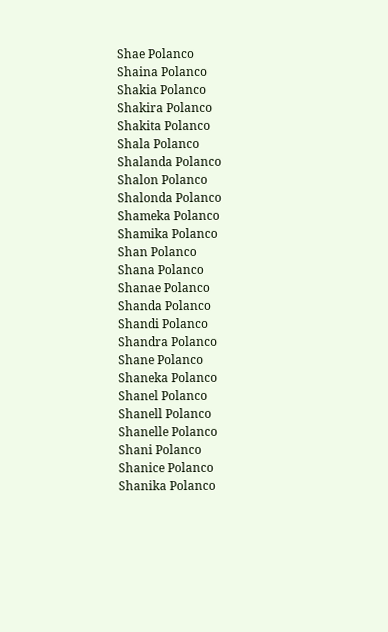Shae Polanco
Shaina Polanco
Shakia Polanco
Shakira Polanco
Shakita Polanco
Shala Polanco
Shalanda Polanco
Shalon Polanco
Shalonda Polanco
Shameka Polanco
Shamika Polanco
Shan Polanco
Shana Polanco
Shanae Polanco
Shanda Polanco
Shandi Polanco
Shandra Polanco
Shane Polanco
Shaneka Polanco
Shanel Polanco
Shanell Polanco
Shanelle Polanco
Shani Polanco
Shanice Polanco
Shanika Polanco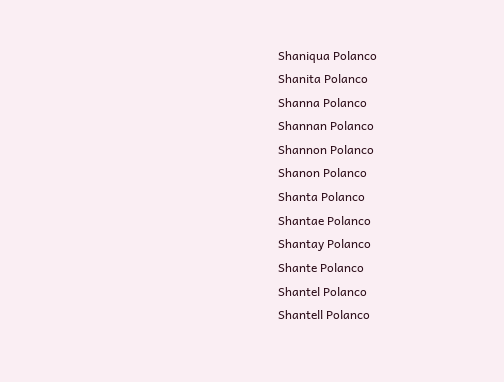Shaniqua Polanco
Shanita Polanco
Shanna Polanco
Shannan Polanco
Shannon Polanco
Shanon Polanco
Shanta Polanco
Shantae Polanco
Shantay Polanco
Shante Polanco
Shantel Polanco
Shantell Polanco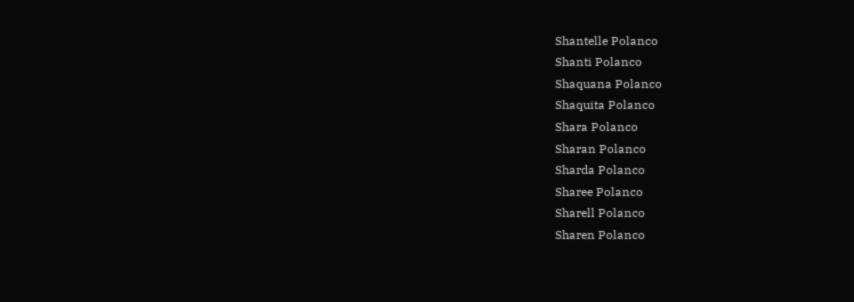Shantelle Polanco
Shanti Polanco
Shaquana Polanco
Shaquita Polanco
Shara Polanco
Sharan Polanco
Sharda Polanco
Sharee Polanco
Sharell Polanco
Sharen Polanco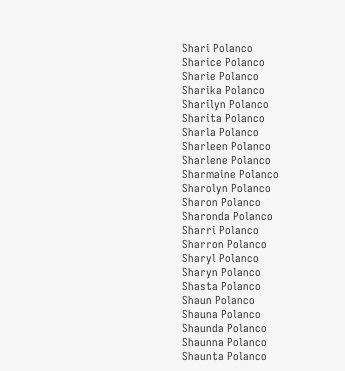Shari Polanco
Sharice Polanco
Sharie Polanco
Sharika Polanco
Sharilyn Polanco
Sharita Polanco
Sharla Polanco
Sharleen Polanco
Sharlene Polanco
Sharmaine Polanco
Sharolyn Polanco
Sharon Polanco
Sharonda Polanco
Sharri Polanco
Sharron Polanco
Sharyl Polanco
Sharyn Polanco
Shasta Polanco
Shaun Polanco
Shauna Polanco
Shaunda Polanco
Shaunna Polanco
Shaunta Polanco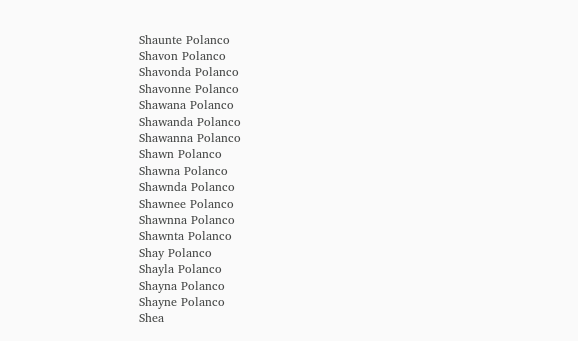Shaunte Polanco
Shavon Polanco
Shavonda Polanco
Shavonne Polanco
Shawana Polanco
Shawanda Polanco
Shawanna Polanco
Shawn Polanco
Shawna Polanco
Shawnda Polanco
Shawnee Polanco
Shawnna Polanco
Shawnta Polanco
Shay Polanco
Shayla Polanco
Shayna Polanco
Shayne Polanco
Shea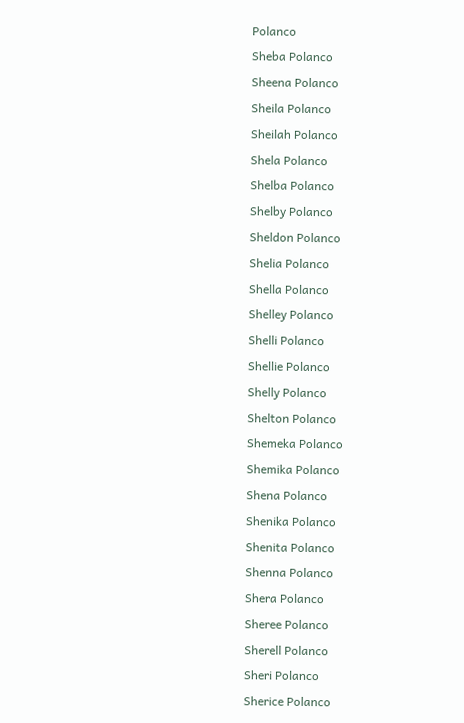Polanco
Sheba Polanco
Sheena Polanco
Sheila Polanco
Sheilah Polanco
Shela Polanco
Shelba Polanco
Shelby Polanco
Sheldon Polanco
Shelia Polanco
Shella Polanco
Shelley Polanco
Shelli Polanco
Shellie Polanco
Shelly Polanco
Shelton Polanco
Shemeka Polanco
Shemika Polanco
Shena Polanco
Shenika Polanco
Shenita Polanco
Shenna Polanco
Shera Polanco
Sheree Polanco
Sherell Polanco
Sheri Polanco
Sherice Polanco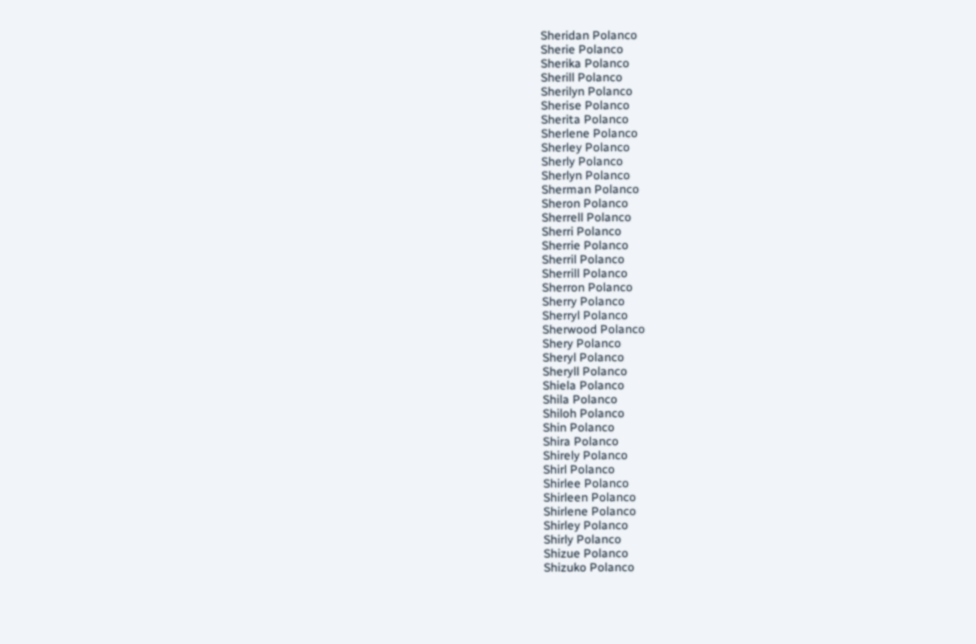Sheridan Polanco
Sherie Polanco
Sherika Polanco
Sherill Polanco
Sherilyn Polanco
Sherise Polanco
Sherita Polanco
Sherlene Polanco
Sherley Polanco
Sherly Polanco
Sherlyn Polanco
Sherman Polanco
Sheron Polanco
Sherrell Polanco
Sherri Polanco
Sherrie Polanco
Sherril Polanco
Sherrill Polanco
Sherron Polanco
Sherry Polanco
Sherryl Polanco
Sherwood Polanco
Shery Polanco
Sheryl Polanco
Sheryll Polanco
Shiela Polanco
Shila Polanco
Shiloh Polanco
Shin Polanco
Shira Polanco
Shirely Polanco
Shirl Polanco
Shirlee Polanco
Shirleen Polanco
Shirlene Polanco
Shirley Polanco
Shirly Polanco
Shizue Polanco
Shizuko Polanco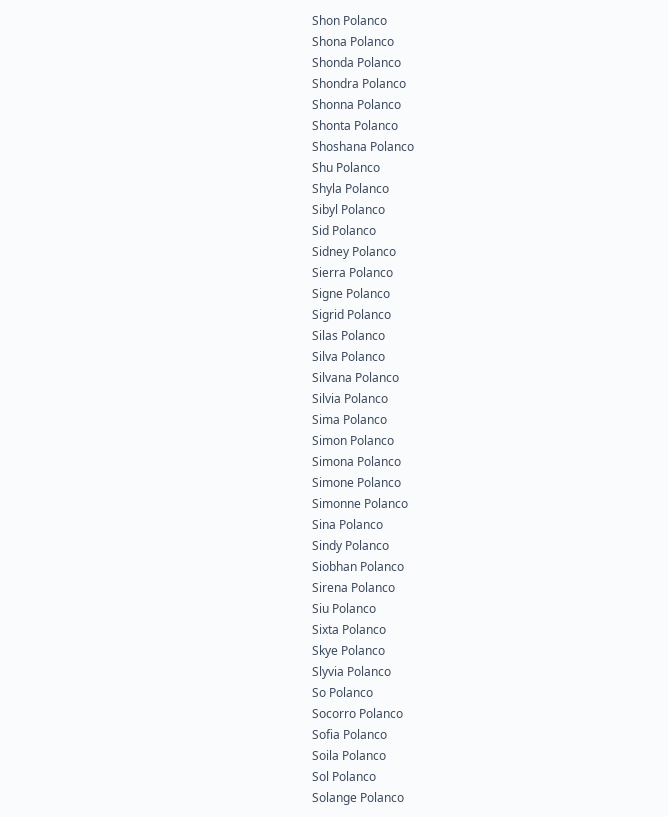Shon Polanco
Shona Polanco
Shonda Polanco
Shondra Polanco
Shonna Polanco
Shonta Polanco
Shoshana Polanco
Shu Polanco
Shyla Polanco
Sibyl Polanco
Sid Polanco
Sidney Polanco
Sierra Polanco
Signe Polanco
Sigrid Polanco
Silas Polanco
Silva Polanco
Silvana Polanco
Silvia Polanco
Sima Polanco
Simon Polanco
Simona Polanco
Simone Polanco
Simonne Polanco
Sina Polanco
Sindy Polanco
Siobhan Polanco
Sirena Polanco
Siu Polanco
Sixta Polanco
Skye Polanco
Slyvia Polanco
So Polanco
Socorro Polanco
Sofia Polanco
Soila Polanco
Sol Polanco
Solange Polanco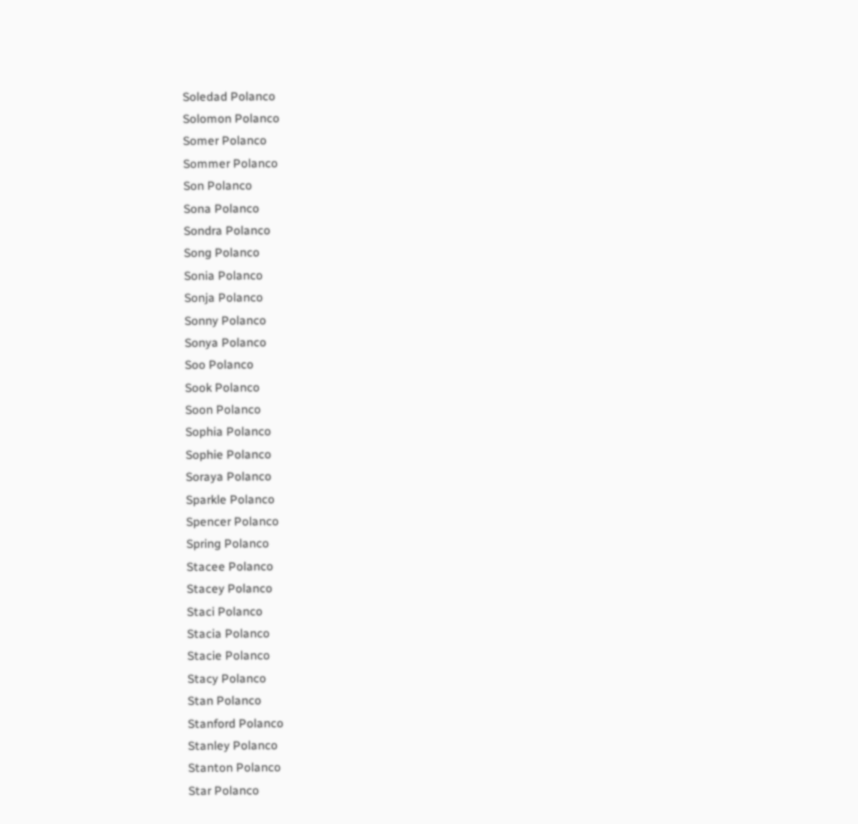Soledad Polanco
Solomon Polanco
Somer Polanco
Sommer Polanco
Son Polanco
Sona Polanco
Sondra Polanco
Song Polanco
Sonia Polanco
Sonja Polanco
Sonny Polanco
Sonya Polanco
Soo Polanco
Sook Polanco
Soon Polanco
Sophia Polanco
Sophie Polanco
Soraya Polanco
Sparkle Polanco
Spencer Polanco
Spring Polanco
Stacee Polanco
Stacey Polanco
Staci Polanco
Stacia Polanco
Stacie Polanco
Stacy Polanco
Stan Polanco
Stanford Polanco
Stanley Polanco
Stanton Polanco
Star Polanco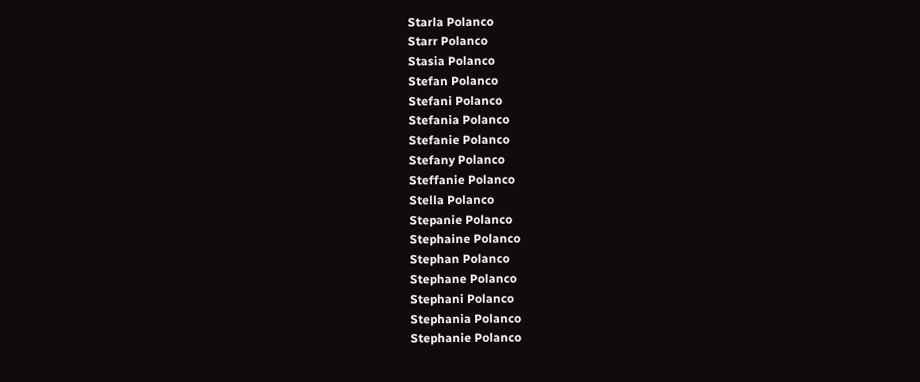Starla Polanco
Starr Polanco
Stasia Polanco
Stefan Polanco
Stefani Polanco
Stefania Polanco
Stefanie Polanco
Stefany Polanco
Steffanie Polanco
Stella Polanco
Stepanie Polanco
Stephaine Polanco
Stephan Polanco
Stephane Polanco
Stephani Polanco
Stephania Polanco
Stephanie Polanco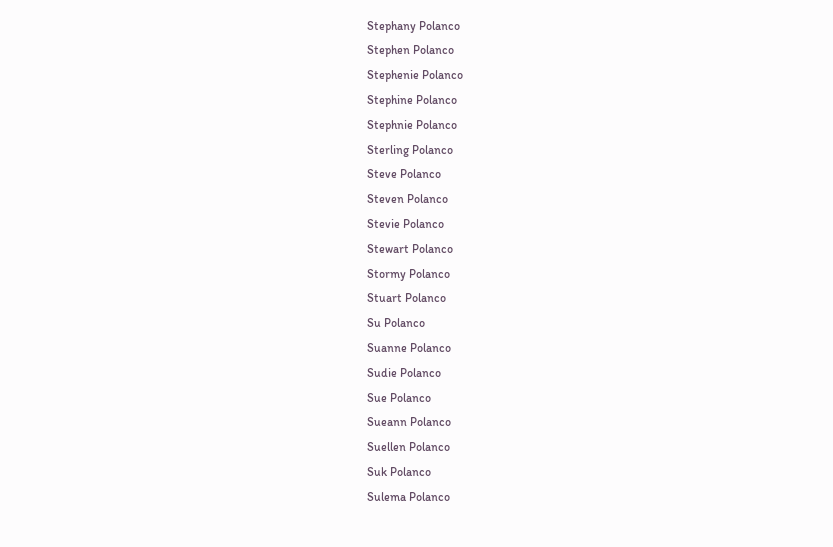Stephany Polanco
Stephen Polanco
Stephenie Polanco
Stephine Polanco
Stephnie Polanco
Sterling Polanco
Steve Polanco
Steven Polanco
Stevie Polanco
Stewart Polanco
Stormy Polanco
Stuart Polanco
Su Polanco
Suanne Polanco
Sudie Polanco
Sue Polanco
Sueann Polanco
Suellen Polanco
Suk Polanco
Sulema Polanco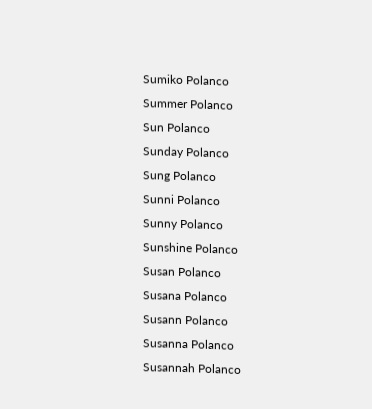Sumiko Polanco
Summer Polanco
Sun Polanco
Sunday Polanco
Sung Polanco
Sunni Polanco
Sunny Polanco
Sunshine Polanco
Susan Polanco
Susana Polanco
Susann Polanco
Susanna Polanco
Susannah Polanco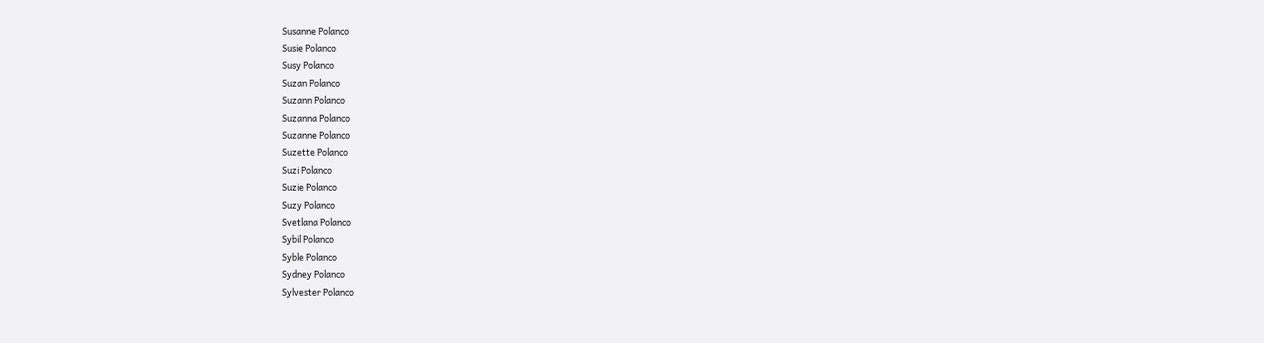Susanne Polanco
Susie Polanco
Susy Polanco
Suzan Polanco
Suzann Polanco
Suzanna Polanco
Suzanne Polanco
Suzette Polanco
Suzi Polanco
Suzie Polanco
Suzy Polanco
Svetlana Polanco
Sybil Polanco
Syble Polanco
Sydney Polanco
Sylvester Polanco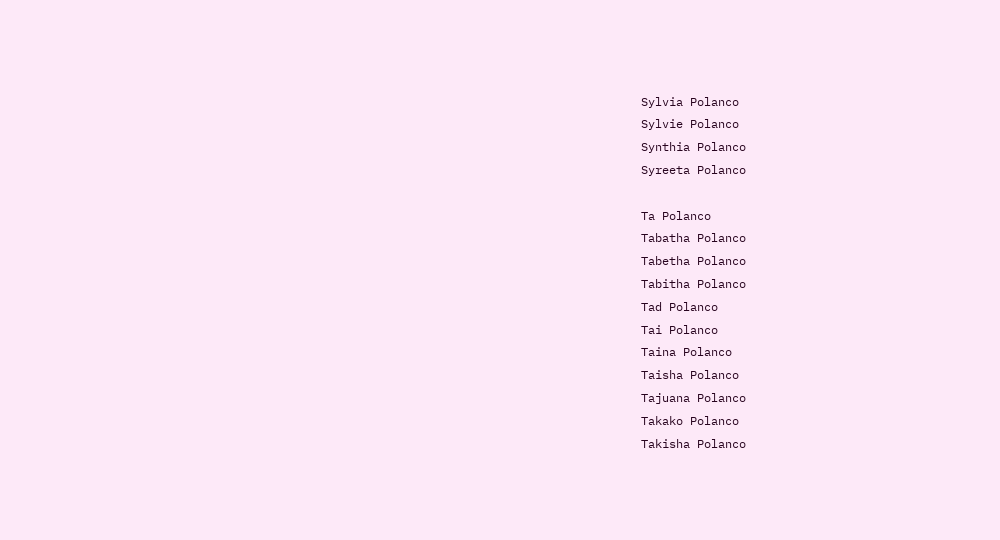Sylvia Polanco
Sylvie Polanco
Synthia Polanco
Syreeta Polanco

Ta Polanco
Tabatha Polanco
Tabetha Polanco
Tabitha Polanco
Tad Polanco
Tai Polanco
Taina Polanco
Taisha Polanco
Tajuana Polanco
Takako Polanco
Takisha Polanco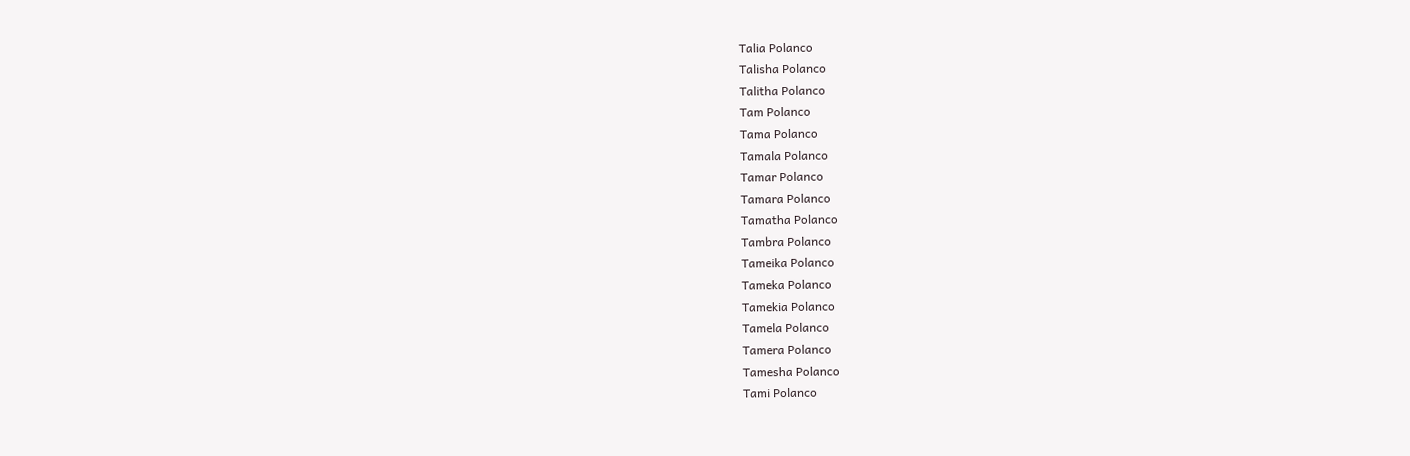Talia Polanco
Talisha Polanco
Talitha Polanco
Tam Polanco
Tama Polanco
Tamala Polanco
Tamar Polanco
Tamara Polanco
Tamatha Polanco
Tambra Polanco
Tameika Polanco
Tameka Polanco
Tamekia Polanco
Tamela Polanco
Tamera Polanco
Tamesha Polanco
Tami Polanco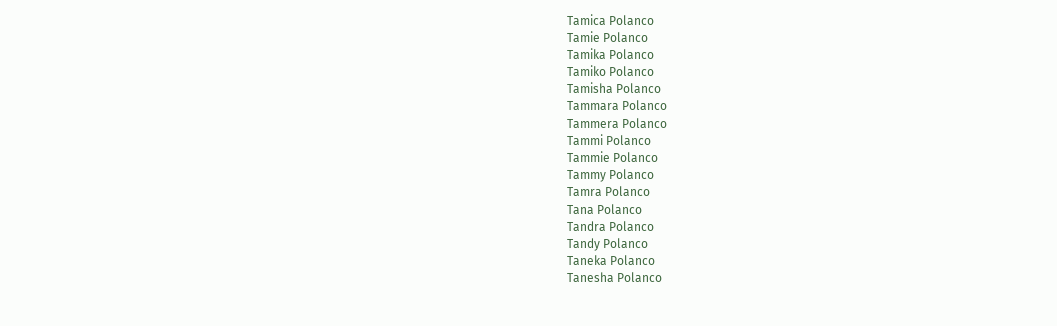Tamica Polanco
Tamie Polanco
Tamika Polanco
Tamiko Polanco
Tamisha Polanco
Tammara Polanco
Tammera Polanco
Tammi Polanco
Tammie Polanco
Tammy Polanco
Tamra Polanco
Tana Polanco
Tandra Polanco
Tandy Polanco
Taneka Polanco
Tanesha Polanco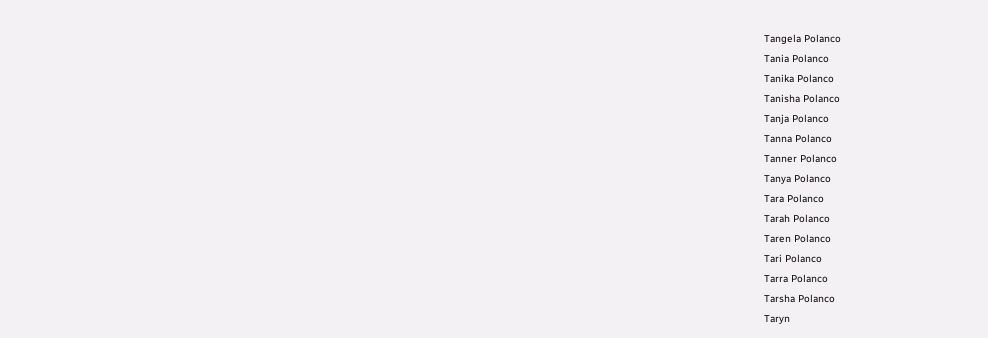Tangela Polanco
Tania Polanco
Tanika Polanco
Tanisha Polanco
Tanja Polanco
Tanna Polanco
Tanner Polanco
Tanya Polanco
Tara Polanco
Tarah Polanco
Taren Polanco
Tari Polanco
Tarra Polanco
Tarsha Polanco
Taryn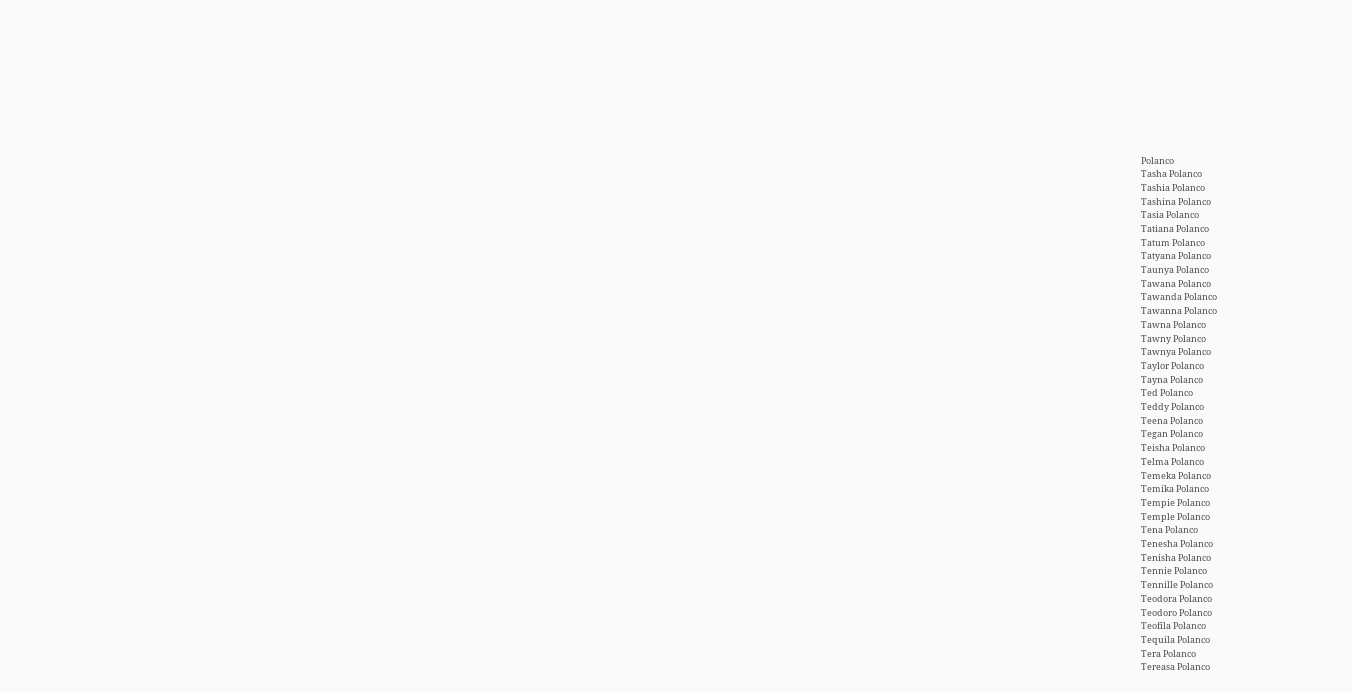Polanco
Tasha Polanco
Tashia Polanco
Tashina Polanco
Tasia Polanco
Tatiana Polanco
Tatum Polanco
Tatyana Polanco
Taunya Polanco
Tawana Polanco
Tawanda Polanco
Tawanna Polanco
Tawna Polanco
Tawny Polanco
Tawnya Polanco
Taylor Polanco
Tayna Polanco
Ted Polanco
Teddy Polanco
Teena Polanco
Tegan Polanco
Teisha Polanco
Telma Polanco
Temeka Polanco
Temika Polanco
Tempie Polanco
Temple Polanco
Tena Polanco
Tenesha Polanco
Tenisha Polanco
Tennie Polanco
Tennille Polanco
Teodora Polanco
Teodoro Polanco
Teofila Polanco
Tequila Polanco
Tera Polanco
Tereasa Polanco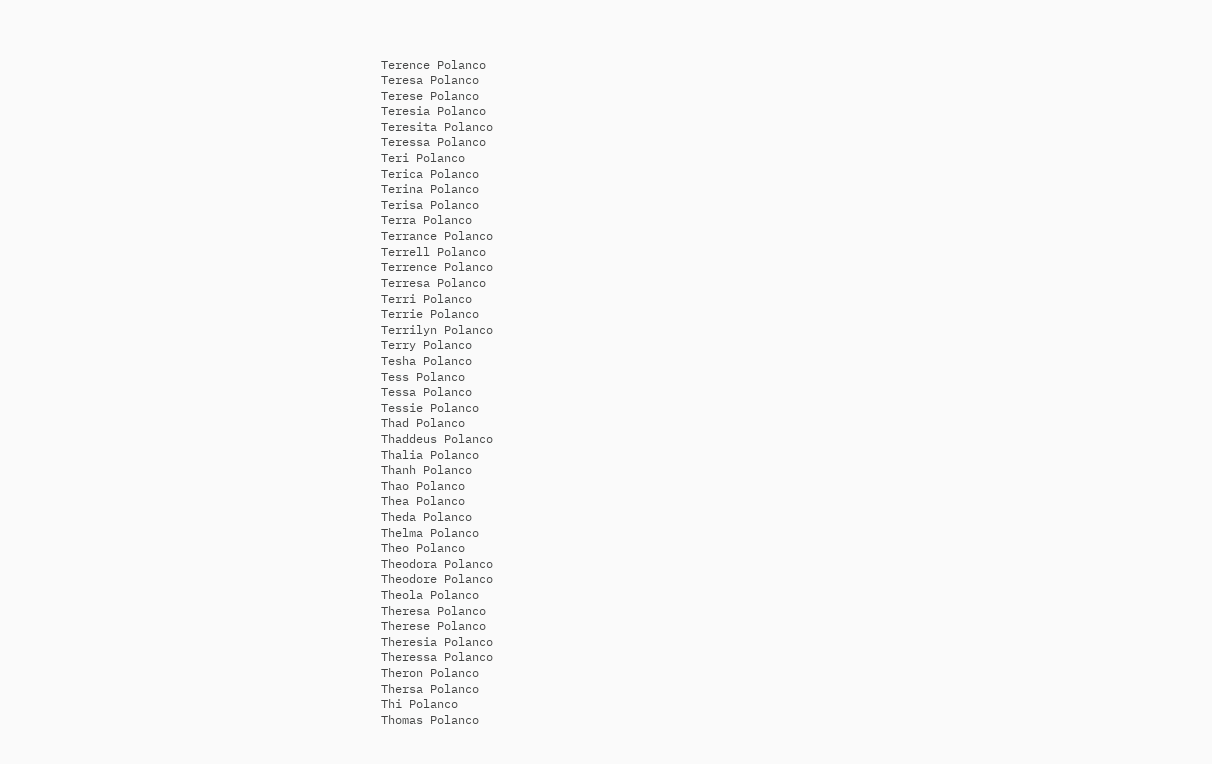Terence Polanco
Teresa Polanco
Terese Polanco
Teresia Polanco
Teresita Polanco
Teressa Polanco
Teri Polanco
Terica Polanco
Terina Polanco
Terisa Polanco
Terra Polanco
Terrance Polanco
Terrell Polanco
Terrence Polanco
Terresa Polanco
Terri Polanco
Terrie Polanco
Terrilyn Polanco
Terry Polanco
Tesha Polanco
Tess Polanco
Tessa Polanco
Tessie Polanco
Thad Polanco
Thaddeus Polanco
Thalia Polanco
Thanh Polanco
Thao Polanco
Thea Polanco
Theda Polanco
Thelma Polanco
Theo Polanco
Theodora Polanco
Theodore Polanco
Theola Polanco
Theresa Polanco
Therese Polanco
Theresia Polanco
Theressa Polanco
Theron Polanco
Thersa Polanco
Thi Polanco
Thomas Polanco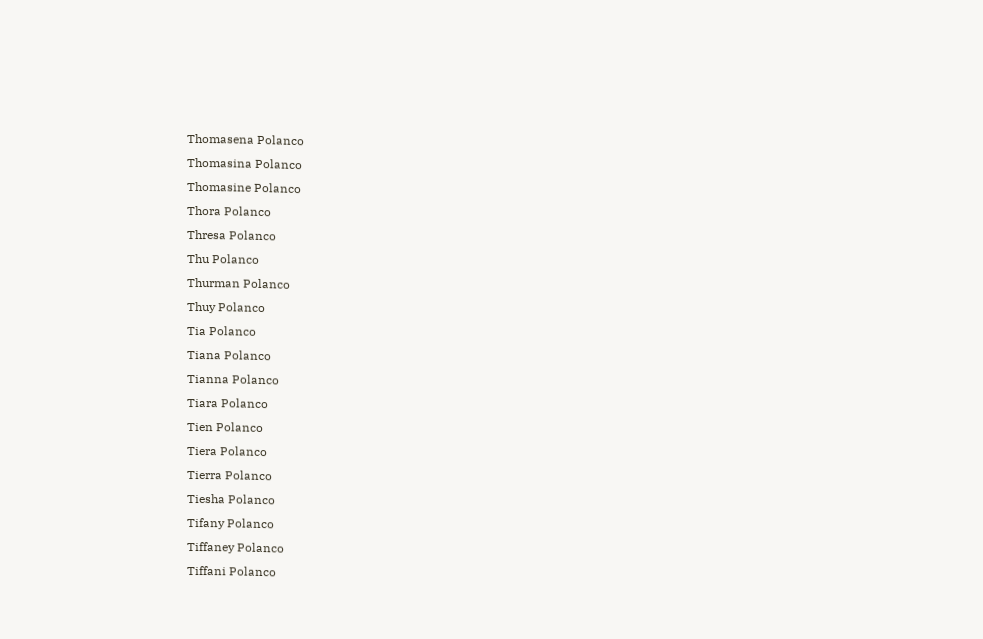Thomasena Polanco
Thomasina Polanco
Thomasine Polanco
Thora Polanco
Thresa Polanco
Thu Polanco
Thurman Polanco
Thuy Polanco
Tia Polanco
Tiana Polanco
Tianna Polanco
Tiara Polanco
Tien Polanco
Tiera Polanco
Tierra Polanco
Tiesha Polanco
Tifany Polanco
Tiffaney Polanco
Tiffani Polanco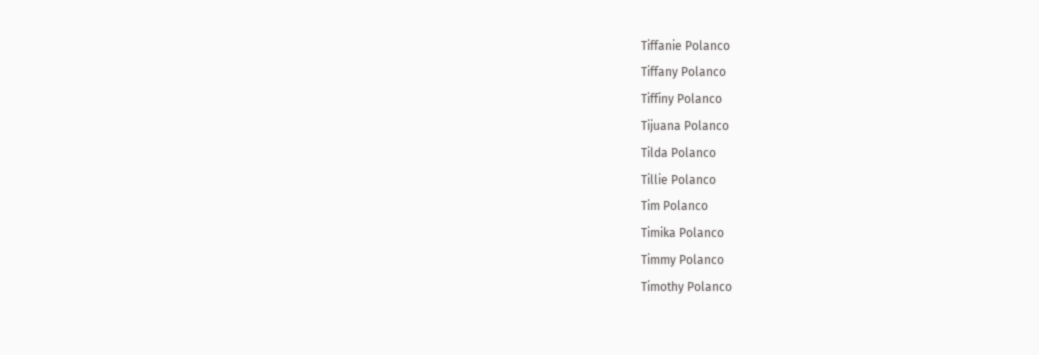Tiffanie Polanco
Tiffany Polanco
Tiffiny Polanco
Tijuana Polanco
Tilda Polanco
Tillie Polanco
Tim Polanco
Timika Polanco
Timmy Polanco
Timothy Polanco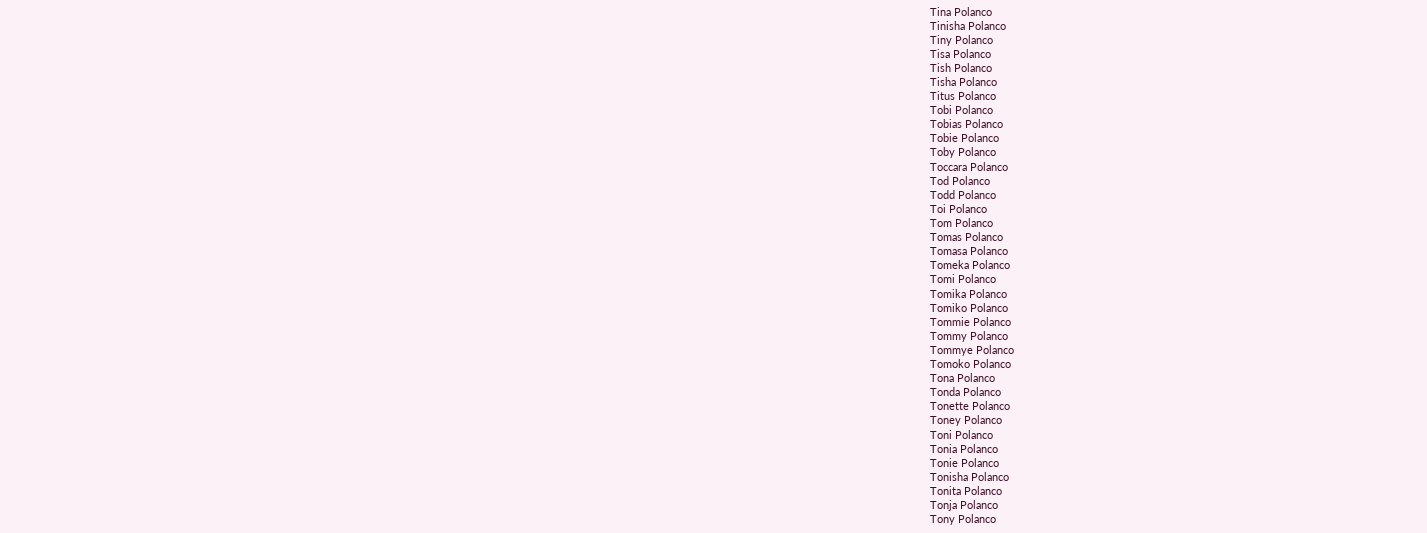Tina Polanco
Tinisha Polanco
Tiny Polanco
Tisa Polanco
Tish Polanco
Tisha Polanco
Titus Polanco
Tobi Polanco
Tobias Polanco
Tobie Polanco
Toby Polanco
Toccara Polanco
Tod Polanco
Todd Polanco
Toi Polanco
Tom Polanco
Tomas Polanco
Tomasa Polanco
Tomeka Polanco
Tomi Polanco
Tomika Polanco
Tomiko Polanco
Tommie Polanco
Tommy Polanco
Tommye Polanco
Tomoko Polanco
Tona Polanco
Tonda Polanco
Tonette Polanco
Toney Polanco
Toni Polanco
Tonia Polanco
Tonie Polanco
Tonisha Polanco
Tonita Polanco
Tonja Polanco
Tony Polanco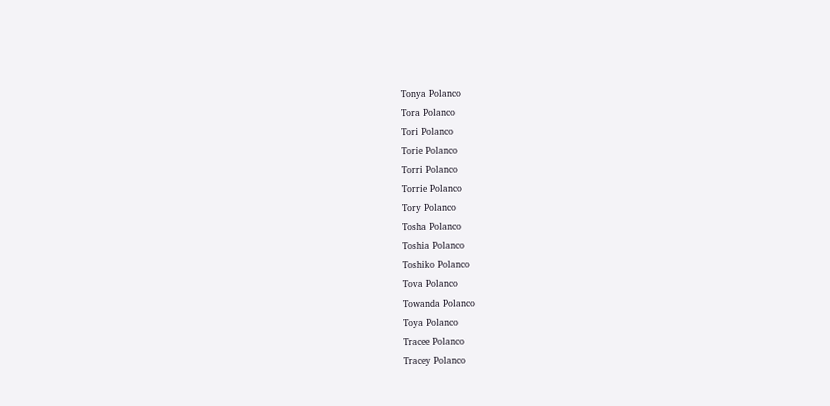Tonya Polanco
Tora Polanco
Tori Polanco
Torie Polanco
Torri Polanco
Torrie Polanco
Tory Polanco
Tosha Polanco
Toshia Polanco
Toshiko Polanco
Tova Polanco
Towanda Polanco
Toya Polanco
Tracee Polanco
Tracey Polanco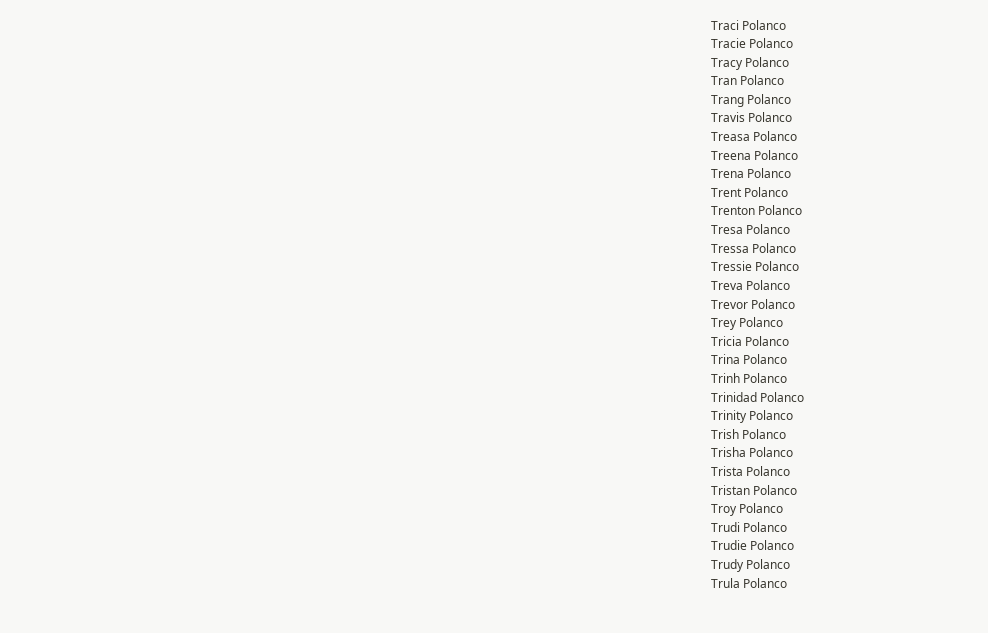Traci Polanco
Tracie Polanco
Tracy Polanco
Tran Polanco
Trang Polanco
Travis Polanco
Treasa Polanco
Treena Polanco
Trena Polanco
Trent Polanco
Trenton Polanco
Tresa Polanco
Tressa Polanco
Tressie Polanco
Treva Polanco
Trevor Polanco
Trey Polanco
Tricia Polanco
Trina Polanco
Trinh Polanco
Trinidad Polanco
Trinity Polanco
Trish Polanco
Trisha Polanco
Trista Polanco
Tristan Polanco
Troy Polanco
Trudi Polanco
Trudie Polanco
Trudy Polanco
Trula Polanco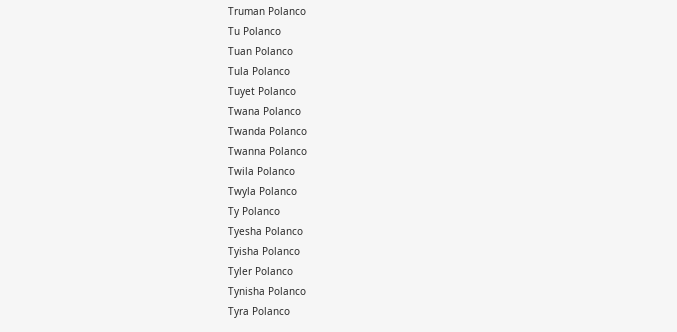Truman Polanco
Tu Polanco
Tuan Polanco
Tula Polanco
Tuyet Polanco
Twana Polanco
Twanda Polanco
Twanna Polanco
Twila Polanco
Twyla Polanco
Ty Polanco
Tyesha Polanco
Tyisha Polanco
Tyler Polanco
Tynisha Polanco
Tyra Polanco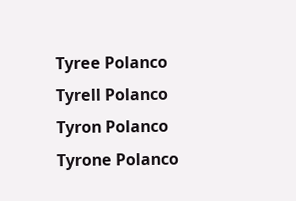Tyree Polanco
Tyrell Polanco
Tyron Polanco
Tyrone Polanco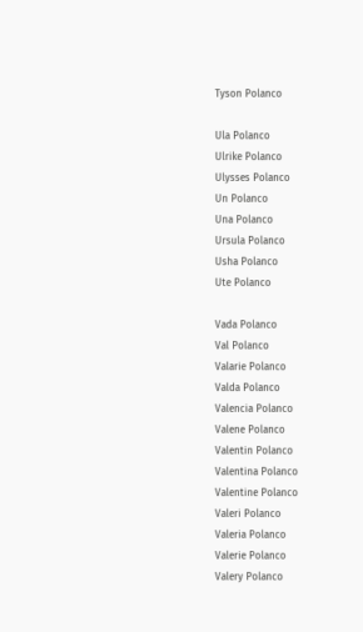Tyson Polanco

Ula Polanco
Ulrike Polanco
Ulysses Polanco
Un Polanco
Una Polanco
Ursula Polanco
Usha Polanco
Ute Polanco

Vada Polanco
Val Polanco
Valarie Polanco
Valda Polanco
Valencia Polanco
Valene Polanco
Valentin Polanco
Valentina Polanco
Valentine Polanco
Valeri Polanco
Valeria Polanco
Valerie Polanco
Valery Polanco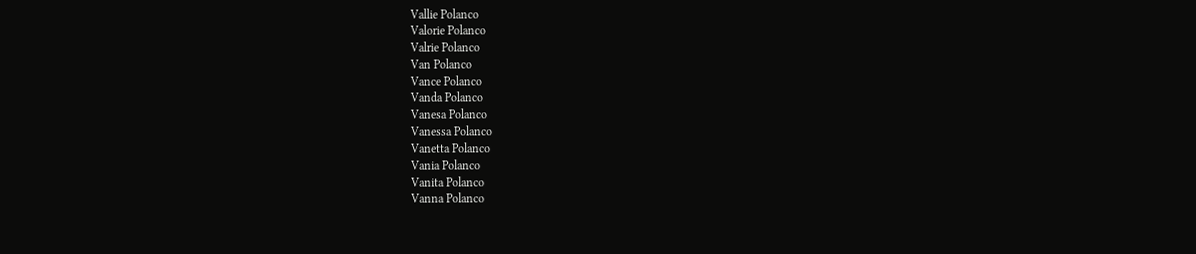Vallie Polanco
Valorie Polanco
Valrie Polanco
Van Polanco
Vance Polanco
Vanda Polanco
Vanesa Polanco
Vanessa Polanco
Vanetta Polanco
Vania Polanco
Vanita Polanco
Vanna Polanco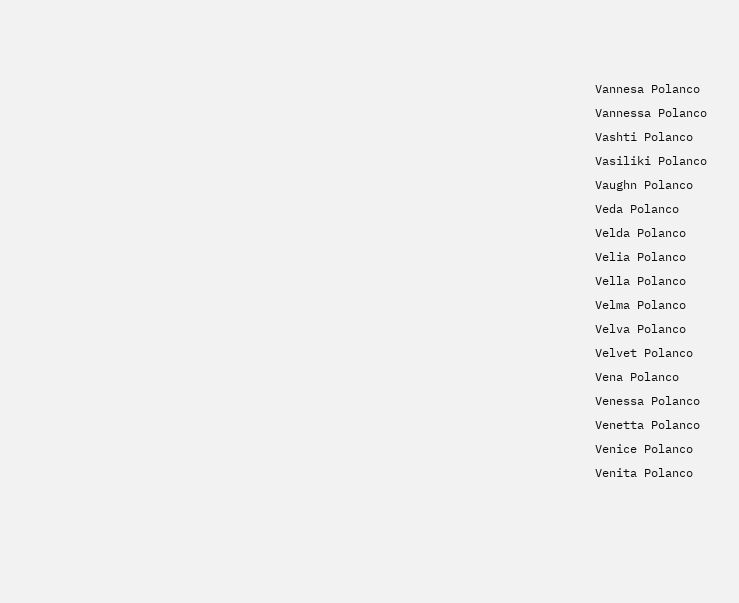Vannesa Polanco
Vannessa Polanco
Vashti Polanco
Vasiliki Polanco
Vaughn Polanco
Veda Polanco
Velda Polanco
Velia Polanco
Vella Polanco
Velma Polanco
Velva Polanco
Velvet Polanco
Vena Polanco
Venessa Polanco
Venetta Polanco
Venice Polanco
Venita Polanco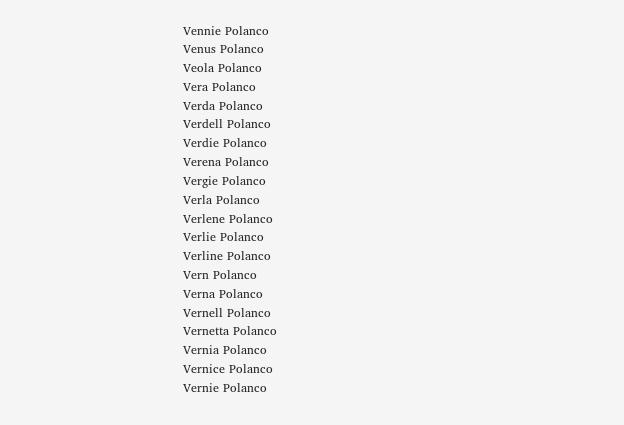Vennie Polanco
Venus Polanco
Veola Polanco
Vera Polanco
Verda Polanco
Verdell Polanco
Verdie Polanco
Verena Polanco
Vergie Polanco
Verla Polanco
Verlene Polanco
Verlie Polanco
Verline Polanco
Vern Polanco
Verna Polanco
Vernell Polanco
Vernetta Polanco
Vernia Polanco
Vernice Polanco
Vernie Polanco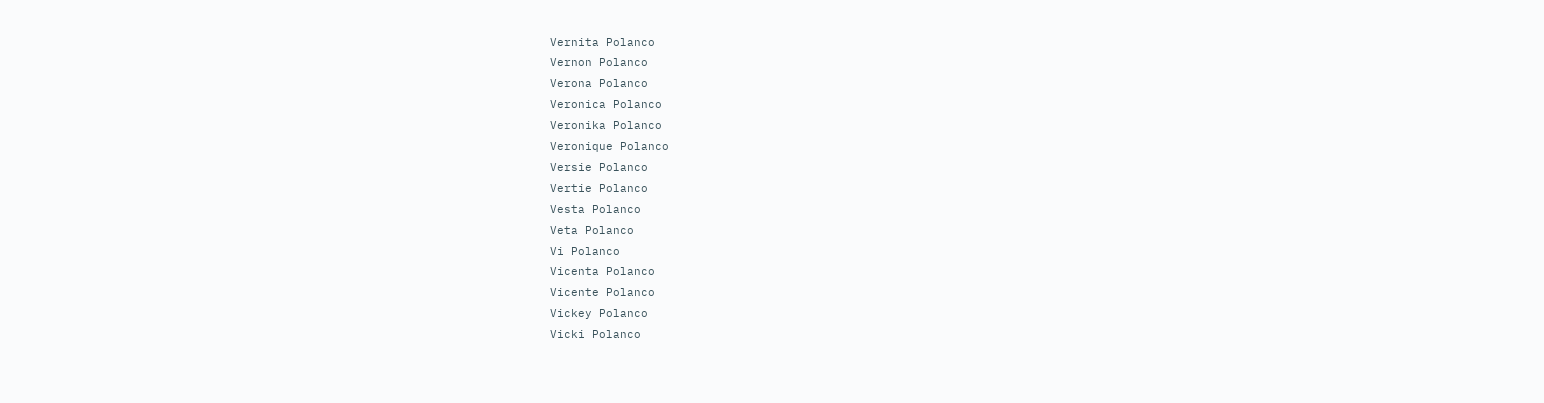Vernita Polanco
Vernon Polanco
Verona Polanco
Veronica Polanco
Veronika Polanco
Veronique Polanco
Versie Polanco
Vertie Polanco
Vesta Polanco
Veta Polanco
Vi Polanco
Vicenta Polanco
Vicente Polanco
Vickey Polanco
Vicki Polanco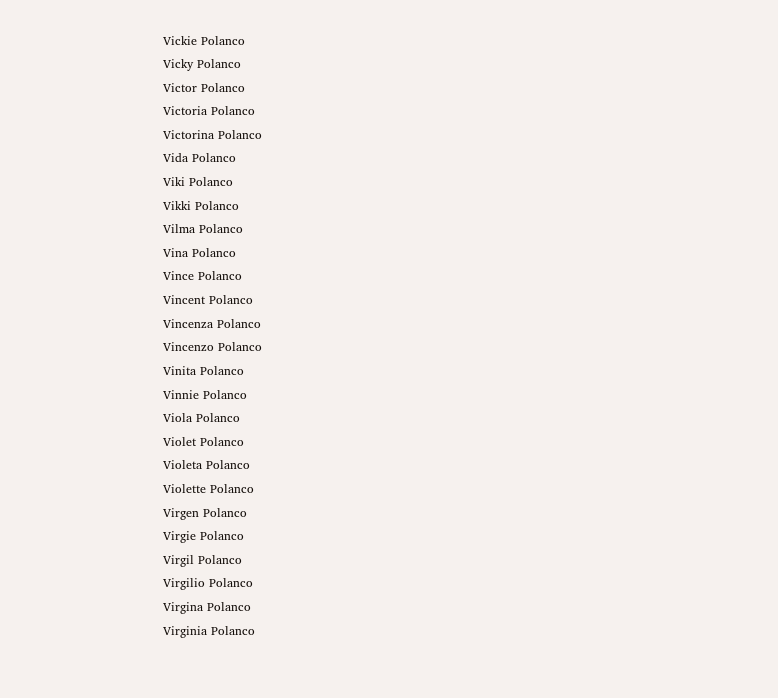Vickie Polanco
Vicky Polanco
Victor Polanco
Victoria Polanco
Victorina Polanco
Vida Polanco
Viki Polanco
Vikki Polanco
Vilma Polanco
Vina Polanco
Vince Polanco
Vincent Polanco
Vincenza Polanco
Vincenzo Polanco
Vinita Polanco
Vinnie Polanco
Viola Polanco
Violet Polanco
Violeta Polanco
Violette Polanco
Virgen Polanco
Virgie Polanco
Virgil Polanco
Virgilio Polanco
Virgina Polanco
Virginia Polanco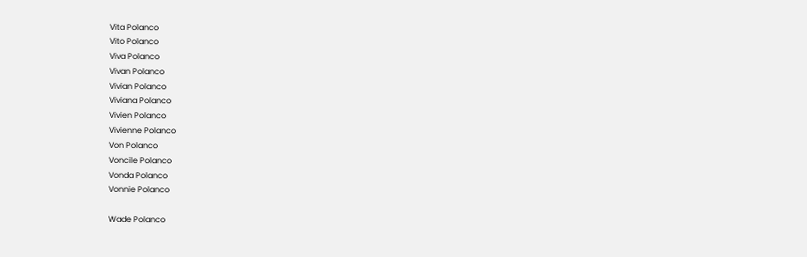Vita Polanco
Vito Polanco
Viva Polanco
Vivan Polanco
Vivian Polanco
Viviana Polanco
Vivien Polanco
Vivienne Polanco
Von Polanco
Voncile Polanco
Vonda Polanco
Vonnie Polanco

Wade Polanco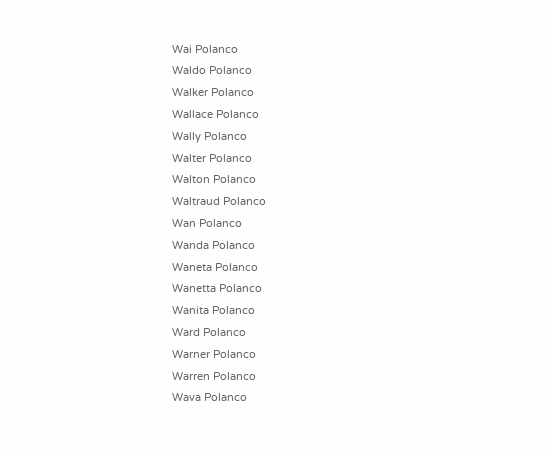Wai Polanco
Waldo Polanco
Walker Polanco
Wallace Polanco
Wally Polanco
Walter Polanco
Walton Polanco
Waltraud Polanco
Wan Polanco
Wanda Polanco
Waneta Polanco
Wanetta Polanco
Wanita Polanco
Ward Polanco
Warner Polanco
Warren Polanco
Wava Polanco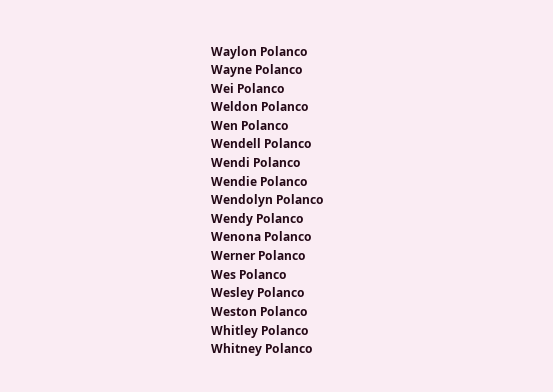Waylon Polanco
Wayne Polanco
Wei Polanco
Weldon Polanco
Wen Polanco
Wendell Polanco
Wendi Polanco
Wendie Polanco
Wendolyn Polanco
Wendy Polanco
Wenona Polanco
Werner Polanco
Wes Polanco
Wesley Polanco
Weston Polanco
Whitley Polanco
Whitney Polanco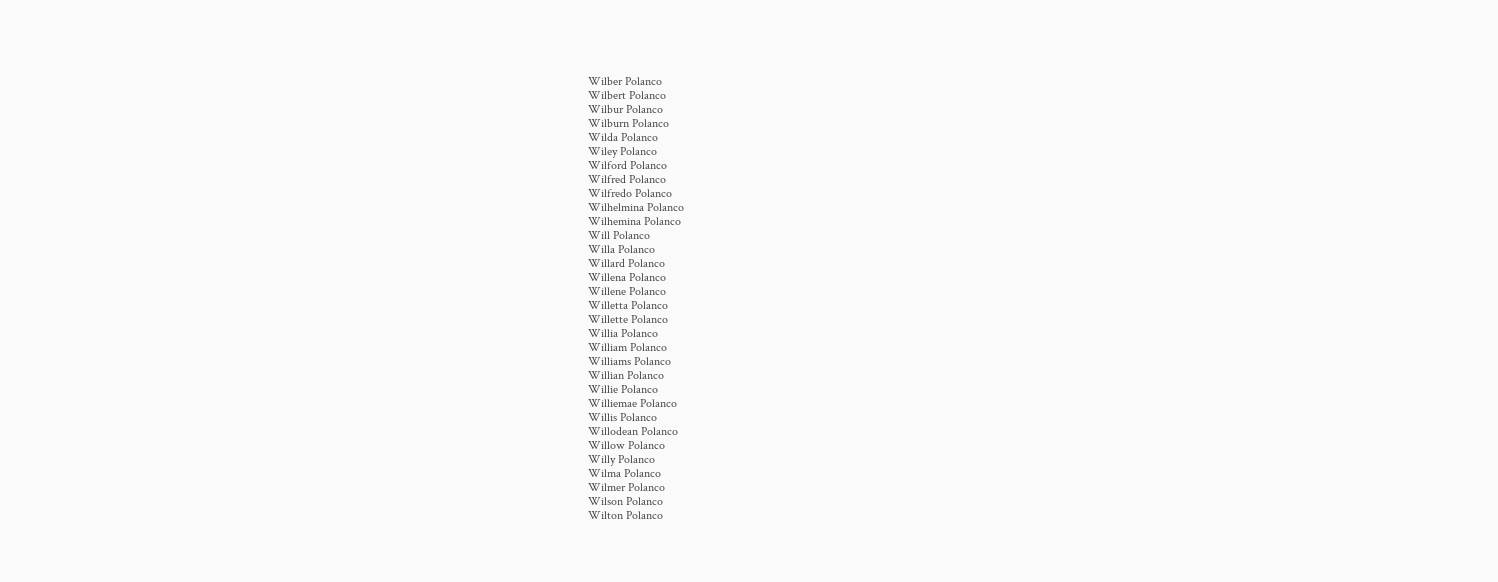Wilber Polanco
Wilbert Polanco
Wilbur Polanco
Wilburn Polanco
Wilda Polanco
Wiley Polanco
Wilford Polanco
Wilfred Polanco
Wilfredo Polanco
Wilhelmina Polanco
Wilhemina Polanco
Will Polanco
Willa Polanco
Willard Polanco
Willena Polanco
Willene Polanco
Willetta Polanco
Willette Polanco
Willia Polanco
William Polanco
Williams Polanco
Willian Polanco
Willie Polanco
Williemae Polanco
Willis Polanco
Willodean Polanco
Willow Polanco
Willy Polanco
Wilma Polanco
Wilmer Polanco
Wilson Polanco
Wilton Polanco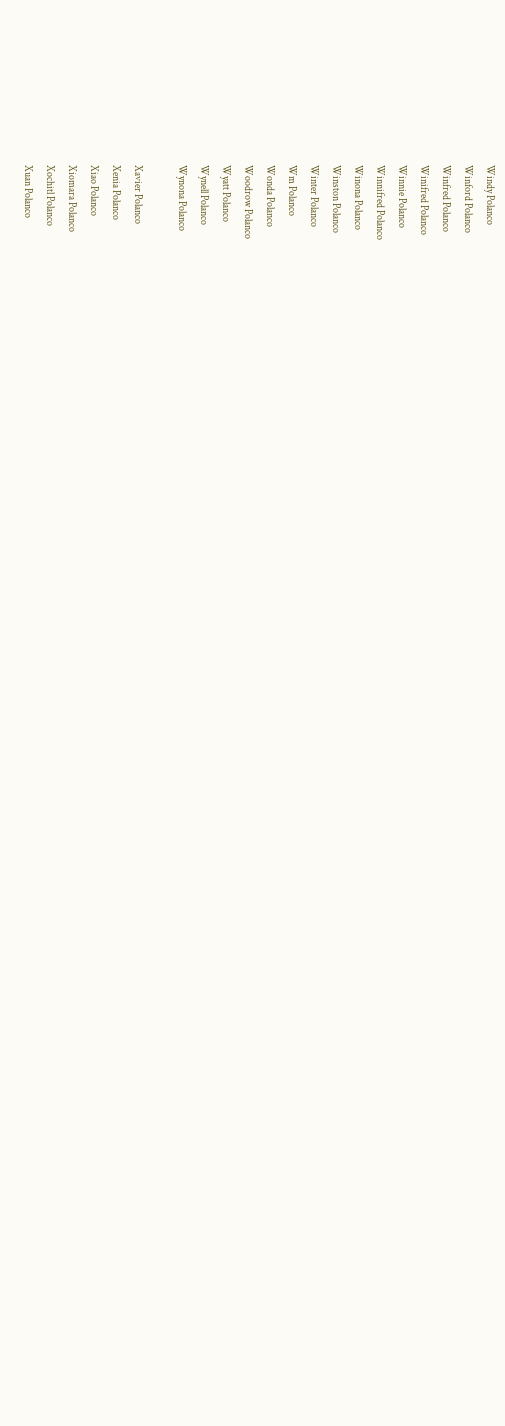Windy Polanco
Winford Polanco
Winfred Polanco
Winifred Polanco
Winnie Polanco
Winnifred Polanco
Winona Polanco
Winston Polanco
Winter Polanco
Wm Polanco
Wonda Polanco
Woodrow Polanco
Wyatt Polanco
Wynell Polanco
Wynona Polanco

Xavier Polanco
Xenia Polanco
Xiao Polanco
Xiomara Polanco
Xochitl Polanco
Xuan Polanco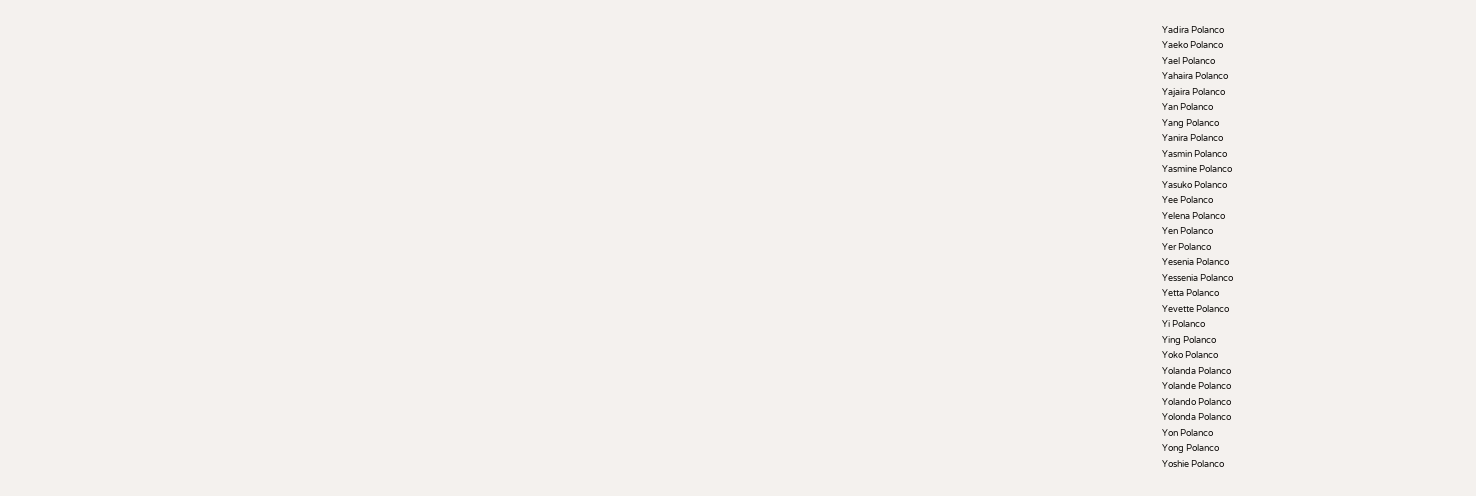Yadira Polanco
Yaeko Polanco
Yael Polanco
Yahaira Polanco
Yajaira Polanco
Yan Polanco
Yang Polanco
Yanira Polanco
Yasmin Polanco
Yasmine Polanco
Yasuko Polanco
Yee Polanco
Yelena Polanco
Yen Polanco
Yer Polanco
Yesenia Polanco
Yessenia Polanco
Yetta Polanco
Yevette Polanco
Yi Polanco
Ying Polanco
Yoko Polanco
Yolanda Polanco
Yolande Polanco
Yolando Polanco
Yolonda Polanco
Yon Polanco
Yong Polanco
Yoshie Polanco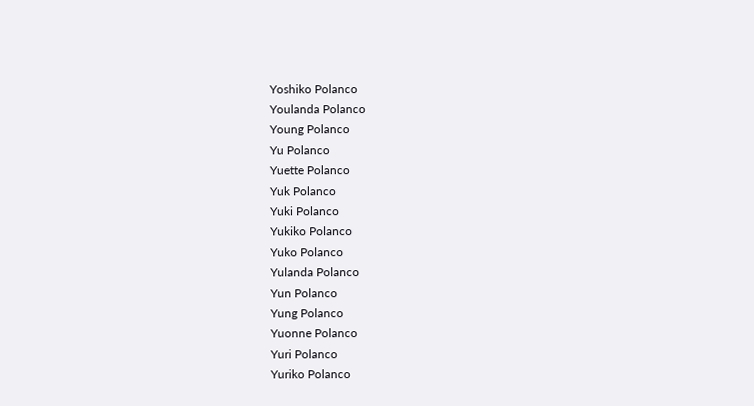Yoshiko Polanco
Youlanda Polanco
Young Polanco
Yu Polanco
Yuette Polanco
Yuk Polanco
Yuki Polanco
Yukiko Polanco
Yuko Polanco
Yulanda Polanco
Yun Polanco
Yung Polanco
Yuonne Polanco
Yuri Polanco
Yuriko Polanco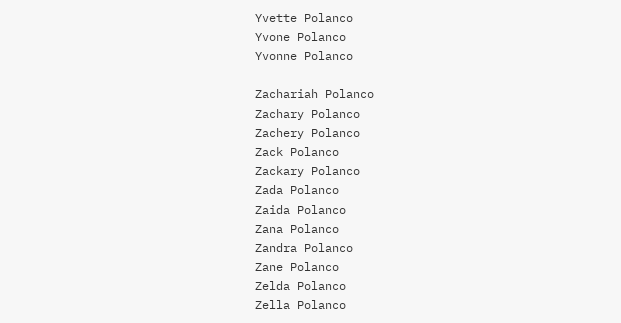Yvette Polanco
Yvone Polanco
Yvonne Polanco

Zachariah Polanco
Zachary Polanco
Zachery Polanco
Zack Polanco
Zackary Polanco
Zada Polanco
Zaida Polanco
Zana Polanco
Zandra Polanco
Zane Polanco
Zelda Polanco
Zella Polanco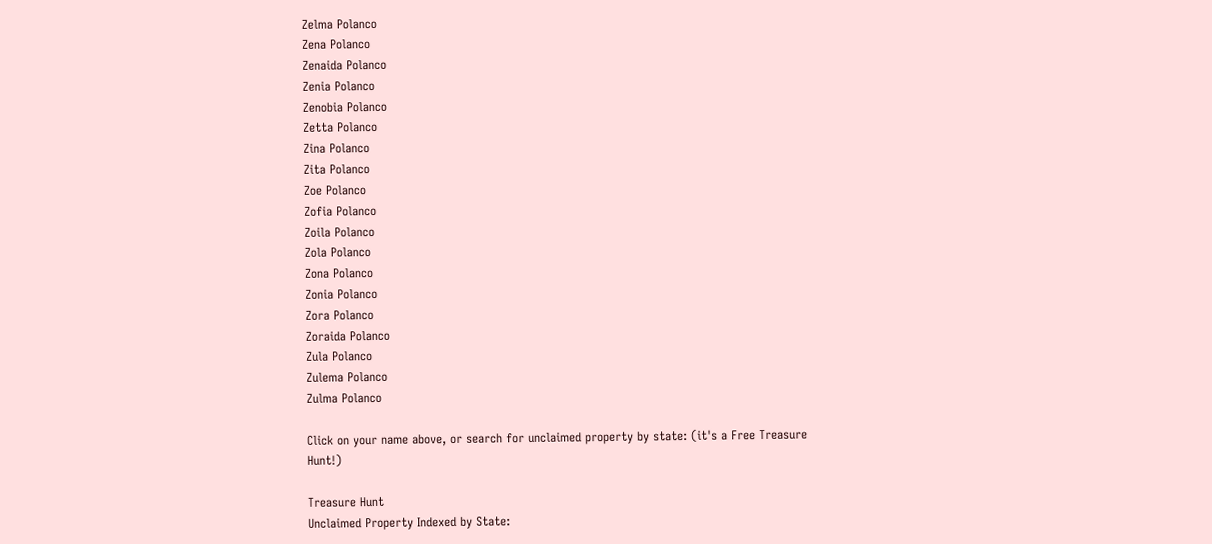Zelma Polanco
Zena Polanco
Zenaida Polanco
Zenia Polanco
Zenobia Polanco
Zetta Polanco
Zina Polanco
Zita Polanco
Zoe Polanco
Zofia Polanco
Zoila Polanco
Zola Polanco
Zona Polanco
Zonia Polanco
Zora Polanco
Zoraida Polanco
Zula Polanco
Zulema Polanco
Zulma Polanco

Click on your name above, or search for unclaimed property by state: (it's a Free Treasure Hunt!)

Treasure Hunt
Unclaimed Property Indexed by State: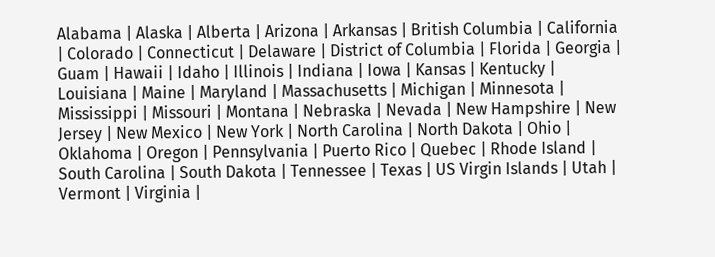Alabama | Alaska | Alberta | Arizona | Arkansas | British Columbia | California | Colorado | Connecticut | Delaware | District of Columbia | Florida | Georgia | Guam | Hawaii | Idaho | Illinois | Indiana | Iowa | Kansas | Kentucky | Louisiana | Maine | Maryland | Massachusetts | Michigan | Minnesota | Mississippi | Missouri | Montana | Nebraska | Nevada | New Hampshire | New Jersey | New Mexico | New York | North Carolina | North Dakota | Ohio | Oklahoma | Oregon | Pennsylvania | Puerto Rico | Quebec | Rhode Island | South Carolina | South Dakota | Tennessee | Texas | US Virgin Islands | Utah | Vermont | Virginia |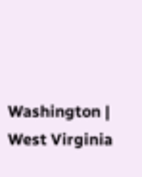Washington | West Virginia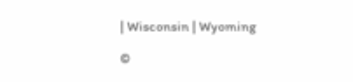| Wisconsin | Wyoming

©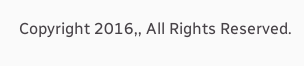Copyright 2016,, All Rights Reserved.